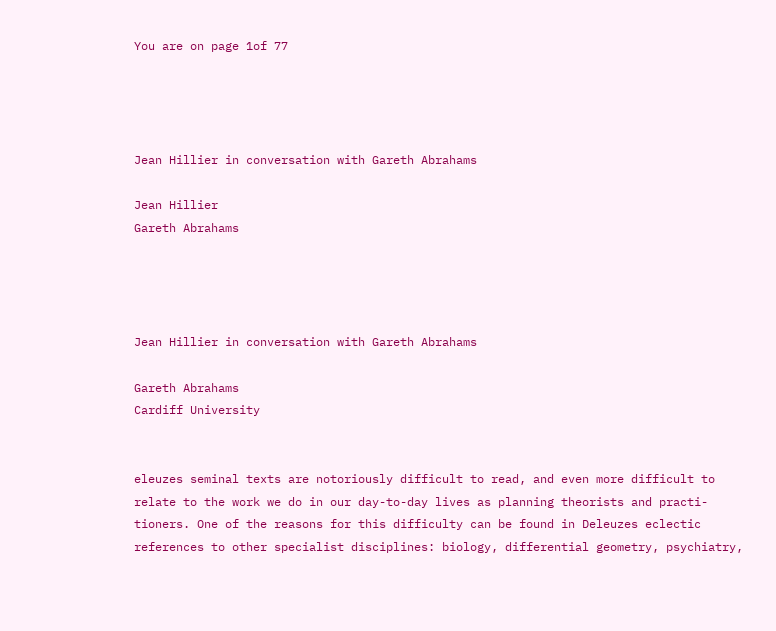You are on page 1of 77




Jean Hillier in conversation with Gareth Abrahams

Jean Hillier
Gareth Abrahams




Jean Hillier in conversation with Gareth Abrahams

Gareth Abrahams
Cardiff University


eleuzes seminal texts are notoriously difficult to read, and even more difficult to
relate to the work we do in our day-to-day lives as planning theorists and practi-
tioners. One of the reasons for this difficulty can be found in Deleuzes eclectic
references to other specialist disciplines: biology, differential geometry, psychiatry,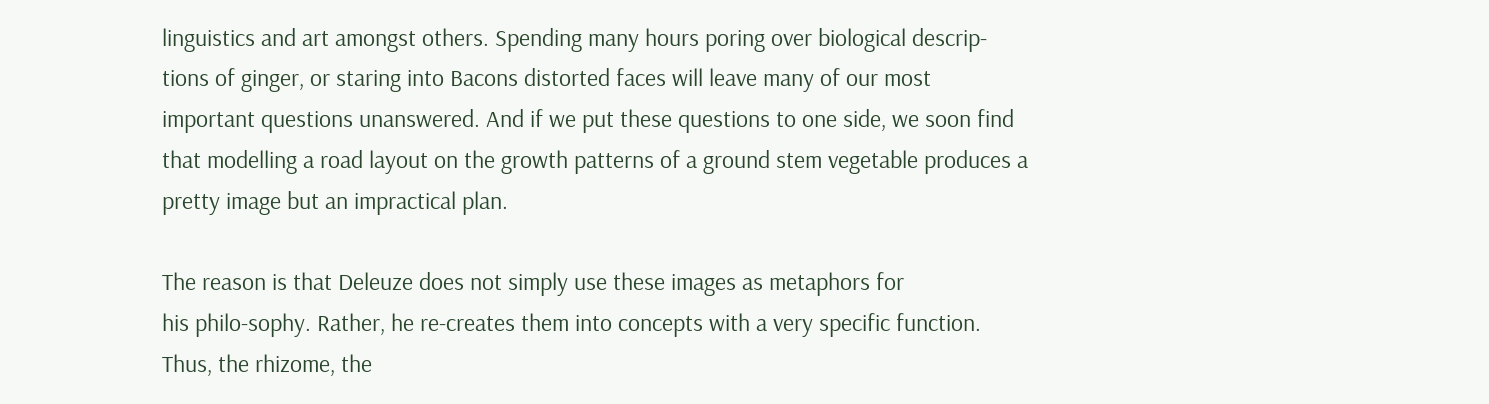linguistics and art amongst others. Spending many hours poring over biological descrip-
tions of ginger, or staring into Bacons distorted faces will leave many of our most
important questions unanswered. And if we put these questions to one side, we soon find
that modelling a road layout on the growth patterns of a ground stem vegetable produces a
pretty image but an impractical plan.

The reason is that Deleuze does not simply use these images as metaphors for
his philo-sophy. Rather, he re-creates them into concepts with a very specific function.
Thus, the rhizome, the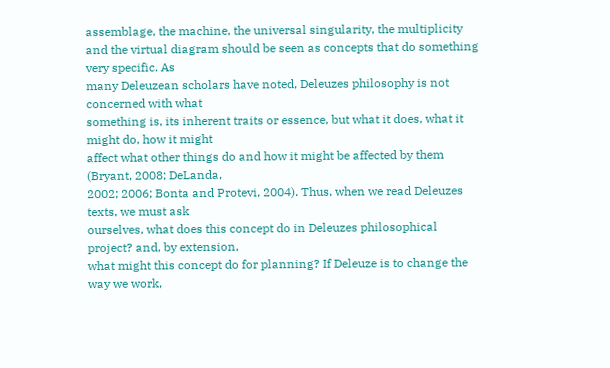assemblage, the machine, the universal singularity, the multiplicity
and the virtual diagram should be seen as concepts that do something very specific. As
many Deleuzean scholars have noted, Deleuzes philosophy is not concerned with what
something is, its inherent traits or essence, but what it does, what it might do, how it might
affect what other things do and how it might be affected by them (Bryant, 2008; DeLanda,
2002; 2006; Bonta and Protevi, 2004). Thus, when we read Deleuzes texts, we must ask
ourselves, what does this concept do in Deleuzes philosophical project? and, by extension,
what might this concept do for planning? If Deleuze is to change the way we work,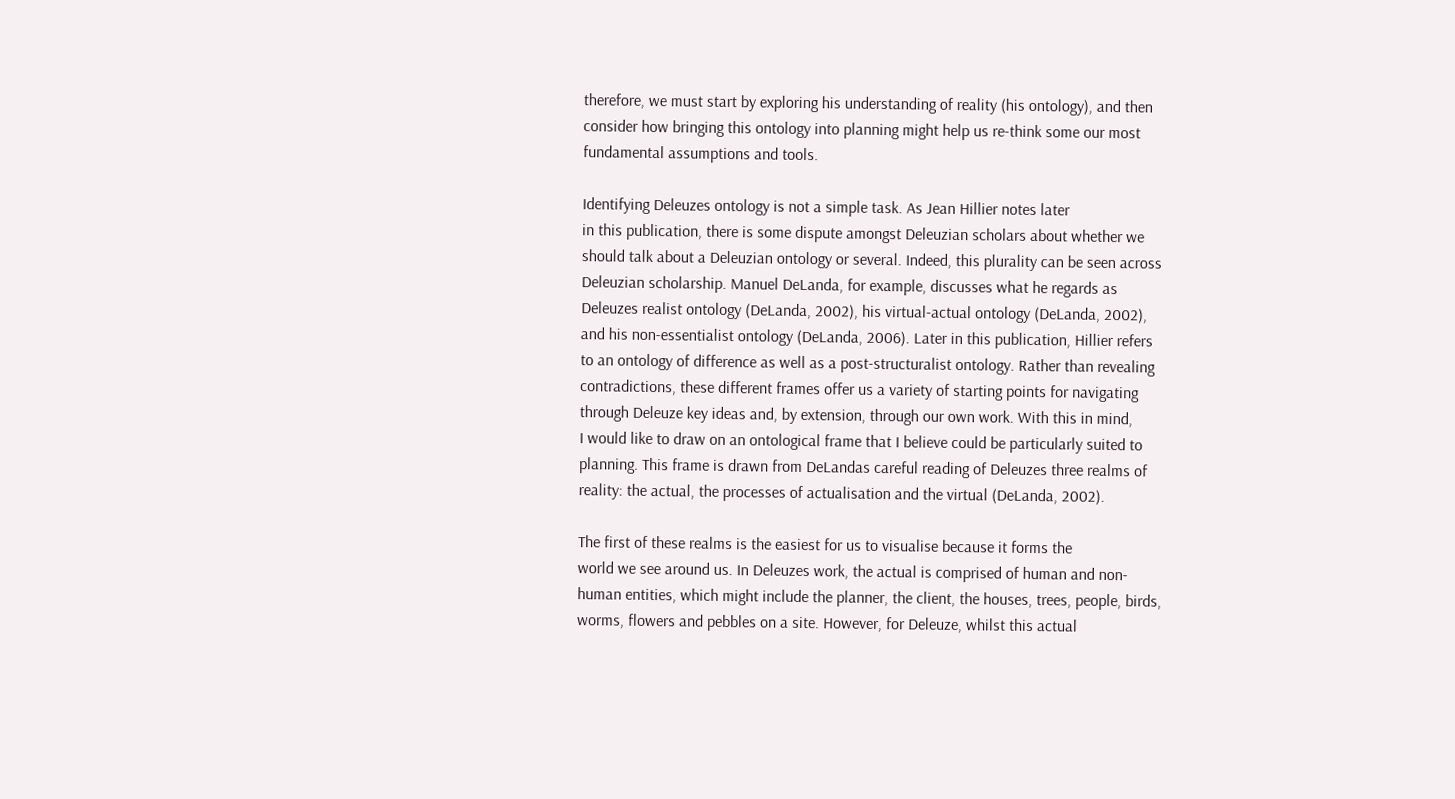therefore, we must start by exploring his understanding of reality (his ontology), and then
consider how bringing this ontology into planning might help us re-think some our most
fundamental assumptions and tools.

Identifying Deleuzes ontology is not a simple task. As Jean Hillier notes later
in this publication, there is some dispute amongst Deleuzian scholars about whether we
should talk about a Deleuzian ontology or several. Indeed, this plurality can be seen across
Deleuzian scholarship. Manuel DeLanda, for example, discusses what he regards as
Deleuzes realist ontology (DeLanda, 2002), his virtual-actual ontology (DeLanda, 2002),
and his non-essentialist ontology (DeLanda, 2006). Later in this publication, Hillier refers
to an ontology of difference as well as a post-structuralist ontology. Rather than revealing
contradictions, these different frames offer us a variety of starting points for navigating
through Deleuze key ideas and, by extension, through our own work. With this in mind,
I would like to draw on an ontological frame that I believe could be particularly suited to
planning. This frame is drawn from DeLandas careful reading of Deleuzes three realms of
reality: the actual, the processes of actualisation and the virtual (DeLanda, 2002).

The first of these realms is the easiest for us to visualise because it forms the
world we see around us. In Deleuzes work, the actual is comprised of human and non-
human entities, which might include the planner, the client, the houses, trees, people, birds,
worms, flowers and pebbles on a site. However, for Deleuze, whilst this actual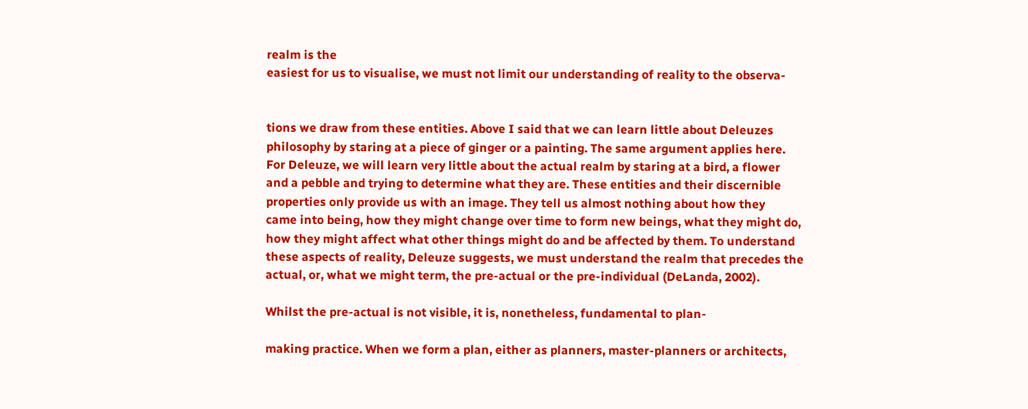realm is the
easiest for us to visualise, we must not limit our understanding of reality to the observa-


tions we draw from these entities. Above I said that we can learn little about Deleuzes
philosophy by staring at a piece of ginger or a painting. The same argument applies here.
For Deleuze, we will learn very little about the actual realm by staring at a bird, a flower
and a pebble and trying to determine what they are. These entities and their discernible
properties only provide us with an image. They tell us almost nothing about how they
came into being, how they might change over time to form new beings, what they might do,
how they might affect what other things might do and be affected by them. To understand
these aspects of reality, Deleuze suggests, we must understand the realm that precedes the
actual, or, what we might term, the pre-actual or the pre-individual (DeLanda, 2002).

Whilst the pre-actual is not visible, it is, nonetheless, fundamental to plan-

making practice. When we form a plan, either as planners, master-planners or architects,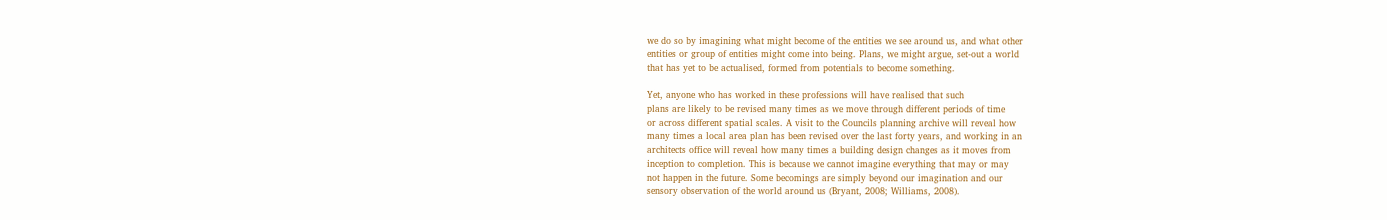we do so by imagining what might become of the entities we see around us, and what other
entities or group of entities might come into being. Plans, we might argue, set-out a world
that has yet to be actualised, formed from potentials to become something.

Yet, anyone who has worked in these professions will have realised that such
plans are likely to be revised many times as we move through different periods of time
or across different spatial scales. A visit to the Councils planning archive will reveal how
many times a local area plan has been revised over the last forty years, and working in an
architects office will reveal how many times a building design changes as it moves from
inception to completion. This is because we cannot imagine everything that may or may
not happen in the future. Some becomings are simply beyond our imagination and our
sensory observation of the world around us (Bryant, 2008; Williams, 2008).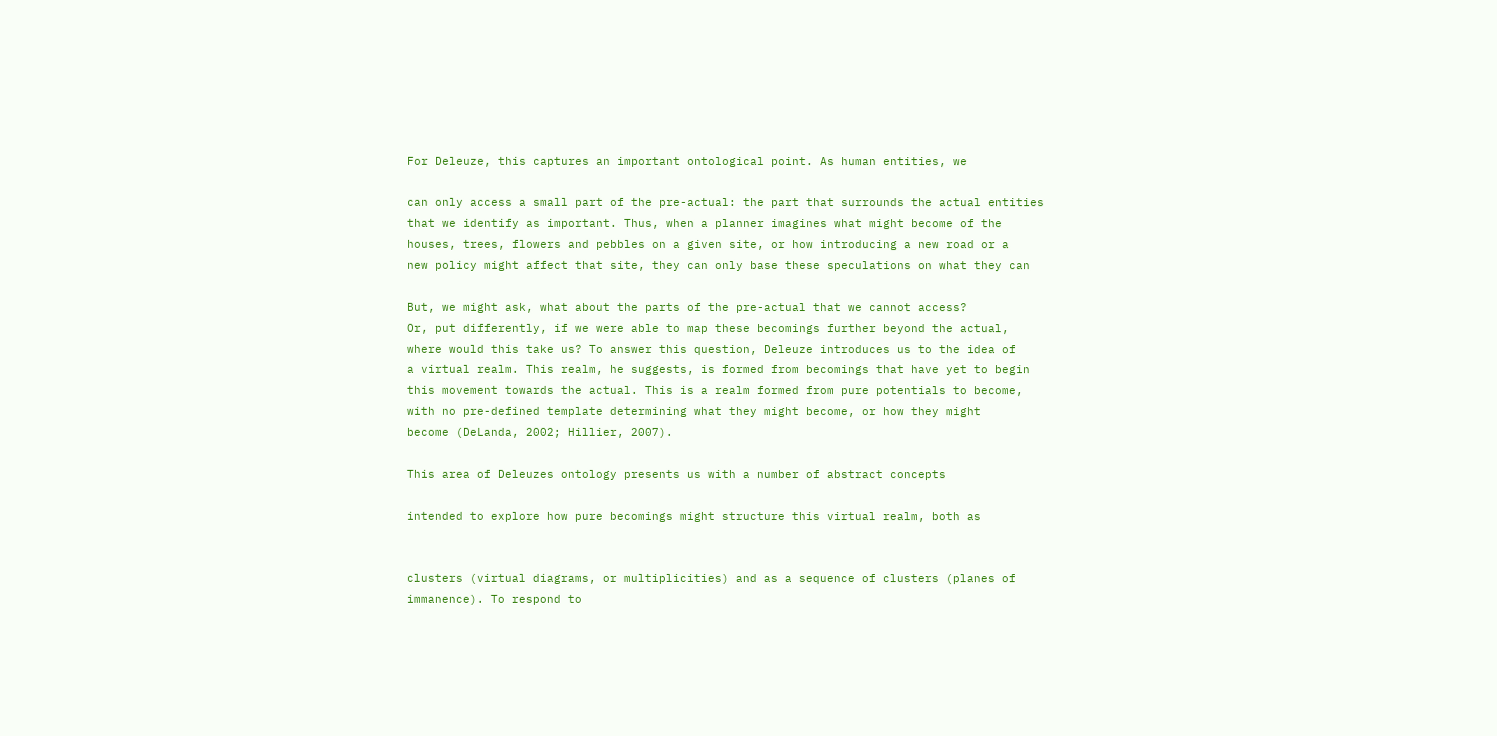For Deleuze, this captures an important ontological point. As human entities, we

can only access a small part of the pre-actual: the part that surrounds the actual entities
that we identify as important. Thus, when a planner imagines what might become of the
houses, trees, flowers and pebbles on a given site, or how introducing a new road or a
new policy might affect that site, they can only base these speculations on what they can

But, we might ask, what about the parts of the pre-actual that we cannot access?
Or, put differently, if we were able to map these becomings further beyond the actual,
where would this take us? To answer this question, Deleuze introduces us to the idea of
a virtual realm. This realm, he suggests, is formed from becomings that have yet to begin
this movement towards the actual. This is a realm formed from pure potentials to become,
with no pre-defined template determining what they might become, or how they might
become (DeLanda, 2002; Hillier, 2007).

This area of Deleuzes ontology presents us with a number of abstract concepts

intended to explore how pure becomings might structure this virtual realm, both as


clusters (virtual diagrams, or multiplicities) and as a sequence of clusters (planes of
immanence). To respond to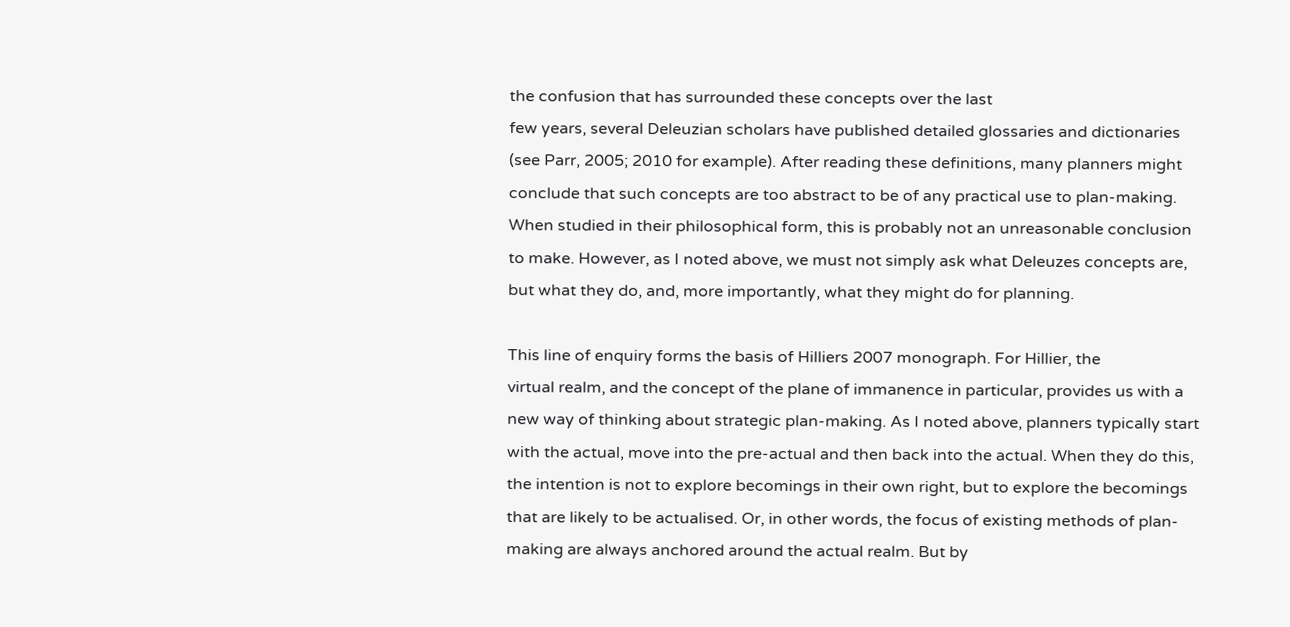the confusion that has surrounded these concepts over the last
few years, several Deleuzian scholars have published detailed glossaries and dictionaries
(see Parr, 2005; 2010 for example). After reading these definitions, many planners might
conclude that such concepts are too abstract to be of any practical use to plan-making.
When studied in their philosophical form, this is probably not an unreasonable conclusion
to make. However, as I noted above, we must not simply ask what Deleuzes concepts are,
but what they do, and, more importantly, what they might do for planning.

This line of enquiry forms the basis of Hilliers 2007 monograph. For Hillier, the
virtual realm, and the concept of the plane of immanence in particular, provides us with a
new way of thinking about strategic plan-making. As I noted above, planners typically start
with the actual, move into the pre-actual and then back into the actual. When they do this,
the intention is not to explore becomings in their own right, but to explore the becomings
that are likely to be actualised. Or, in other words, the focus of existing methods of plan-
making are always anchored around the actual realm. But by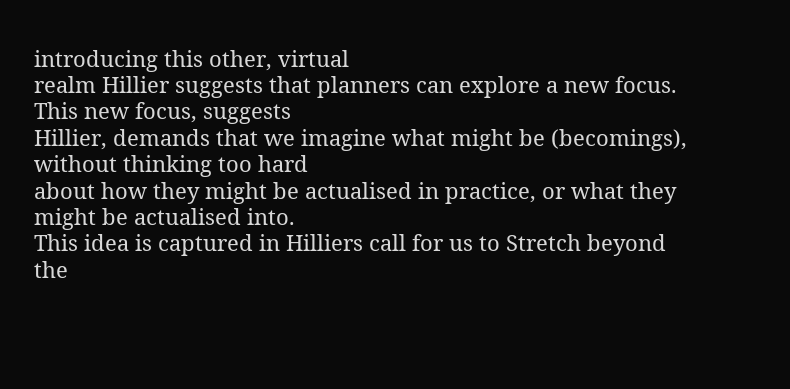introducing this other, virtual
realm Hillier suggests that planners can explore a new focus. This new focus, suggests
Hillier, demands that we imagine what might be (becomings), without thinking too hard
about how they might be actualised in practice, or what they might be actualised into.
This idea is captured in Hilliers call for us to Stretch beyond the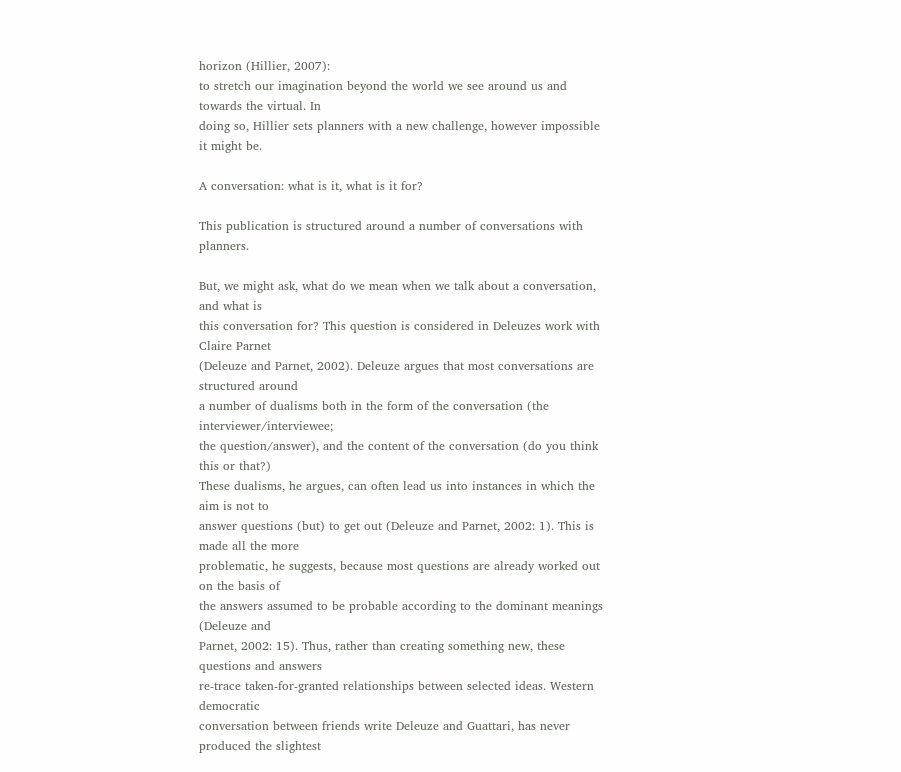horizon (Hillier, 2007):
to stretch our imagination beyond the world we see around us and towards the virtual. In
doing so, Hillier sets planners with a new challenge, however impossible it might be.

A conversation: what is it, what is it for?

This publication is structured around a number of conversations with planners.

But, we might ask, what do we mean when we talk about a conversation, and what is
this conversation for? This question is considered in Deleuzes work with Claire Parnet
(Deleuze and Parnet, 2002). Deleuze argues that most conversations are structured around
a number of dualisms both in the form of the conversation (the interviewer/interviewee;
the question/answer), and the content of the conversation (do you think this or that?)
These dualisms, he argues, can often lead us into instances in which the aim is not to
answer questions (but) to get out (Deleuze and Parnet, 2002: 1). This is made all the more
problematic, he suggests, because most questions are already worked out on the basis of
the answers assumed to be probable according to the dominant meanings (Deleuze and
Parnet, 2002: 15). Thus, rather than creating something new, these questions and answers
re-trace taken-for-granted relationships between selected ideas. Western democratic
conversation between friends write Deleuze and Guattari, has never produced the slightest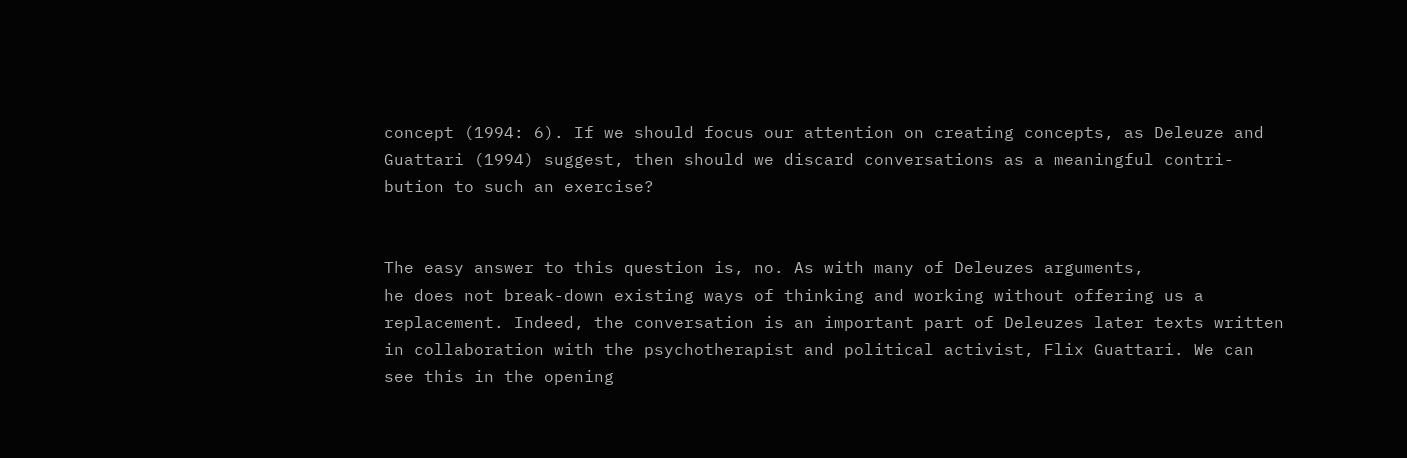concept (1994: 6). If we should focus our attention on creating concepts, as Deleuze and
Guattari (1994) suggest, then should we discard conversations as a meaningful contri-
bution to such an exercise?


The easy answer to this question is, no. As with many of Deleuzes arguments,
he does not break-down existing ways of thinking and working without offering us a
replacement. Indeed, the conversation is an important part of Deleuzes later texts written
in collaboration with the psychotherapist and political activist, Flix Guattari. We can
see this in the opening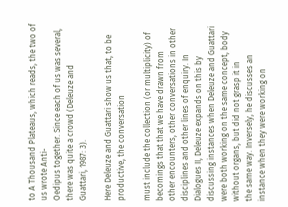to A Thousand Plateaus, which reads, the two of us wrote Anti-
Oedipus together. Since each of us was several, there was quite a crowd (Deleuze and
Guattari, 1987: 3).

Here Deleuze and Guattari show us that, to be productive, the conversation

must include the collection (or multiplicity) of becomings that that we have drawn from
other encounters, other conversations in other disciplines and other lines of enquiry. In
Dialogues II, Deleuze expands on this by discussing instances when Deleuze and Guattari
were both working on the same concept, body without organs, but did not grasp it in
the same way. Inversely, he discusses an instance when they were working on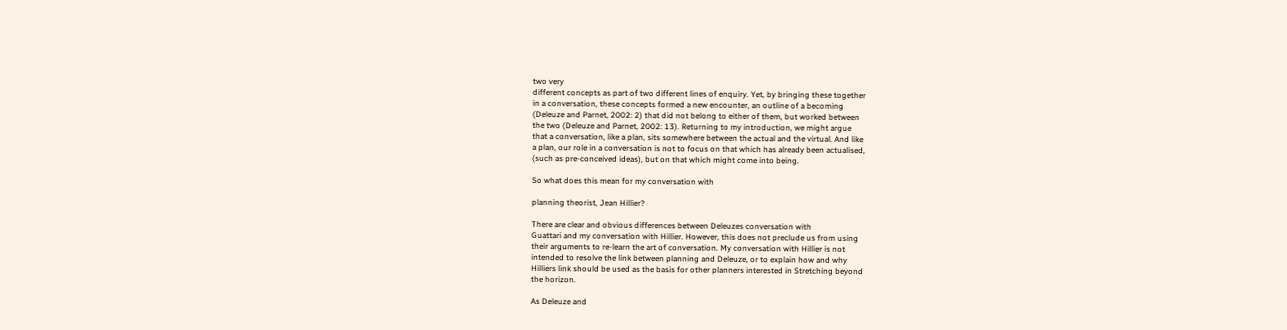two very
different concepts as part of two different lines of enquiry. Yet, by bringing these together
in a conversation, these concepts formed a new encounter, an outline of a becoming
(Deleuze and Parnet, 2002: 2) that did not belong to either of them, but worked between
the two (Deleuze and Parnet, 2002: 13). Returning to my introduction, we might argue
that a conversation, like a plan, sits somewhere between the actual and the virtual. And like
a plan, our role in a conversation is not to focus on that which has already been actualised,
(such as pre-conceived ideas), but on that which might come into being.

So what does this mean for my conversation with

planning theorist, Jean Hillier?

There are clear and obvious differences between Deleuzes conversation with
Guattari and my conversation with Hillier. However, this does not preclude us from using
their arguments to re-learn the art of conversation. My conversation with Hillier is not
intended to resolve the link between planning and Deleuze, or to explain how and why
Hilliers link should be used as the basis for other planners interested in Stretching beyond
the horizon.

As Deleuze and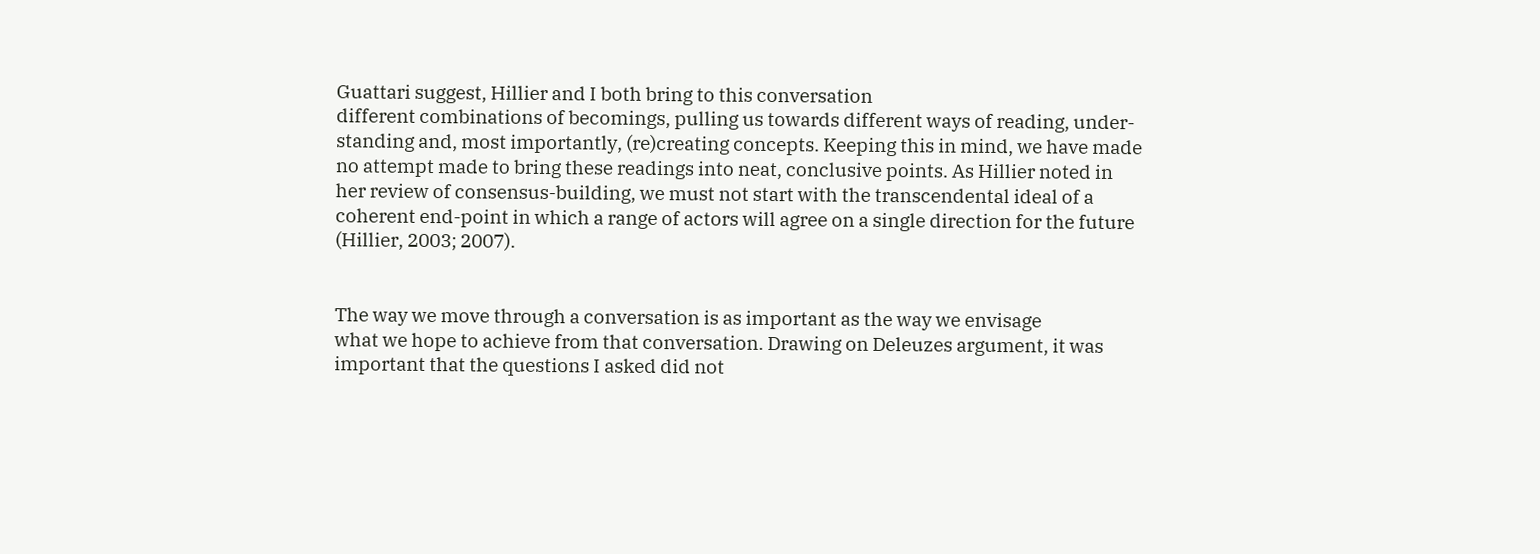Guattari suggest, Hillier and I both bring to this conversation
different combinations of becomings, pulling us towards different ways of reading, under-
standing and, most importantly, (re)creating concepts. Keeping this in mind, we have made
no attempt made to bring these readings into neat, conclusive points. As Hillier noted in
her review of consensus-building, we must not start with the transcendental ideal of a
coherent end-point in which a range of actors will agree on a single direction for the future
(Hillier, 2003; 2007).


The way we move through a conversation is as important as the way we envisage
what we hope to achieve from that conversation. Drawing on Deleuzes argument, it was
important that the questions I asked did not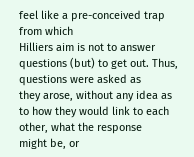feel like a pre-conceived trap from which
Hilliers aim is not to answer questions (but) to get out. Thus, questions were asked as
they arose, without any idea as to how they would link to each other, what the response
might be, or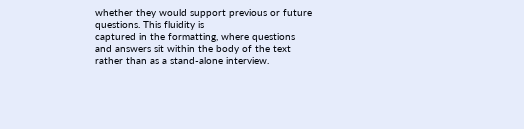whether they would support previous or future questions. This fluidity is
captured in the formatting, where questions and answers sit within the body of the text
rather than as a stand-alone interview.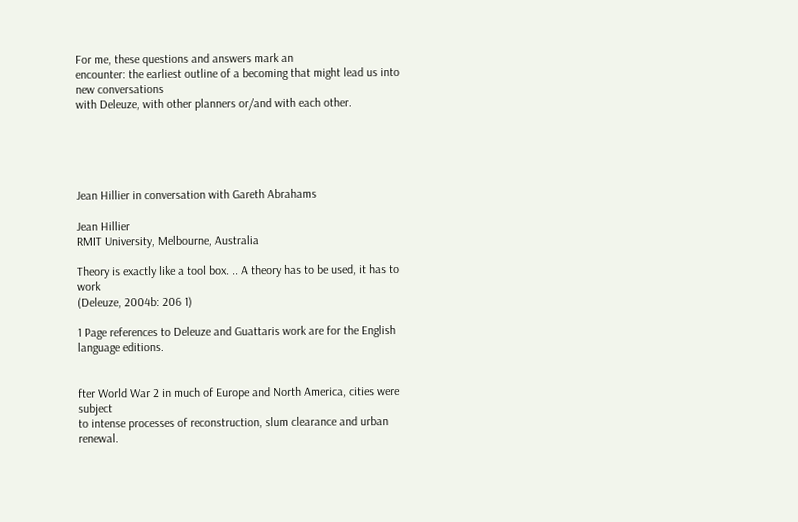For me, these questions and answers mark an
encounter: the earliest outline of a becoming that might lead us into new conversations
with Deleuze, with other planners or/and with each other.





Jean Hillier in conversation with Gareth Abrahams

Jean Hillier
RMIT University, Melbourne, Australia

Theory is exactly like a tool box. .. A theory has to be used, it has to work
(Deleuze, 2004b: 206 1)

1 Page references to Deleuze and Guattaris work are for the English language editions.


fter World War 2 in much of Europe and North America, cities were subject
to intense processes of reconstruction, slum clearance and urban renewal.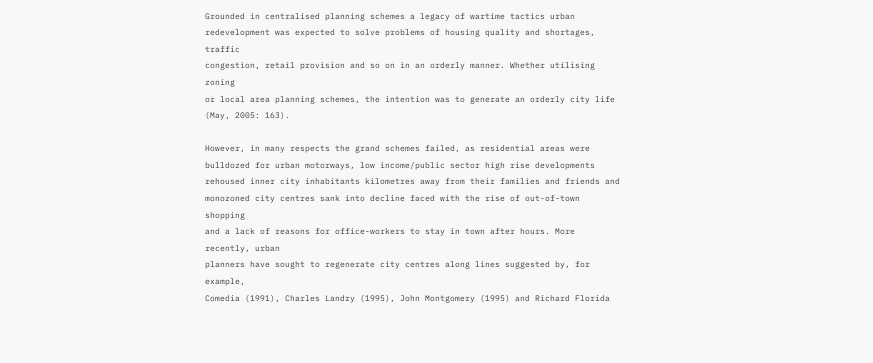Grounded in centralised planning schemes a legacy of wartime tactics urban
redevelopment was expected to solve problems of housing quality and shortages, traffic
congestion, retail provision and so on in an orderly manner. Whether utilising zoning
or local area planning schemes, the intention was to generate an orderly city life
(May, 2005: 163).

However, in many respects the grand schemes failed, as residential areas were
bulldozed for urban motorways, low income/public sector high rise developments
rehoused inner city inhabitants kilometres away from their families and friends and
monozoned city centres sank into decline faced with the rise of out-of-town shopping
and a lack of reasons for office-workers to stay in town after hours. More recently, urban
planners have sought to regenerate city centres along lines suggested by, for example,
Comedia (1991), Charles Landry (1995), John Montgomery (1995) and Richard Florida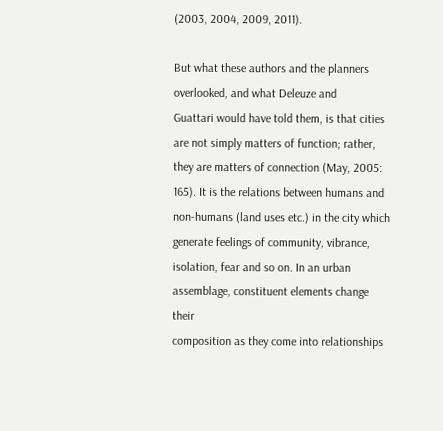(2003, 2004, 2009, 2011).

But what these authors and the planners overlooked, and what Deleuze and
Guattari would have told them, is that cities are not simply matters of function; rather,
they are matters of connection (May, 2005: 165). It is the relations between humans and
non-humans (land uses etc.) in the city which generate feelings of community, vibrance,
isolation, fear and so on. In an urban assemblage, constituent elements change their
composition as they come into relationships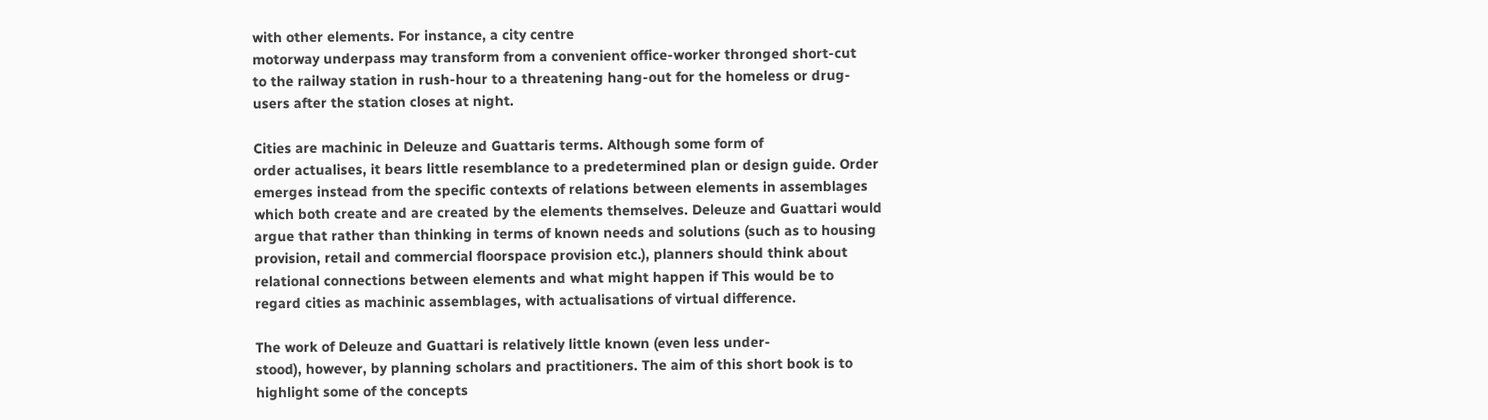with other elements. For instance, a city centre
motorway underpass may transform from a convenient office-worker thronged short-cut
to the railway station in rush-hour to a threatening hang-out for the homeless or drug-
users after the station closes at night.

Cities are machinic in Deleuze and Guattaris terms. Although some form of
order actualises, it bears little resemblance to a predetermined plan or design guide. Order
emerges instead from the specific contexts of relations between elements in assemblages
which both create and are created by the elements themselves. Deleuze and Guattari would
argue that rather than thinking in terms of known needs and solutions (such as to housing
provision, retail and commercial floorspace provision etc.), planners should think about
relational connections between elements and what might happen if This would be to
regard cities as machinic assemblages, with actualisations of virtual difference.

The work of Deleuze and Guattari is relatively little known (even less under-
stood), however, by planning scholars and practitioners. The aim of this short book is to
highlight some of the concepts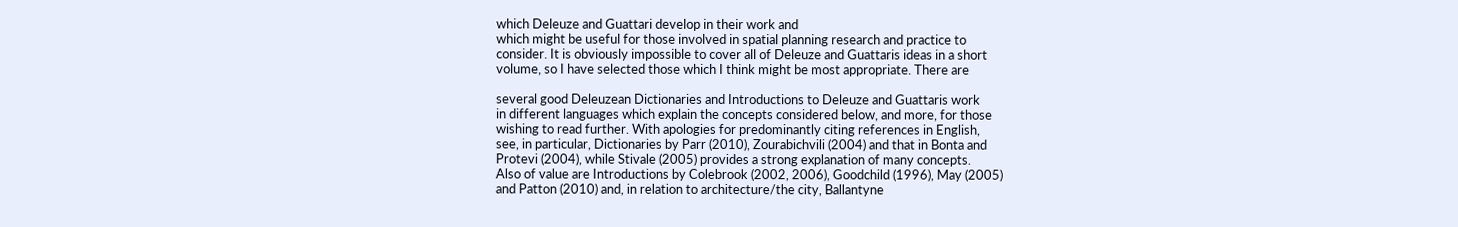which Deleuze and Guattari develop in their work and
which might be useful for those involved in spatial planning research and practice to
consider. It is obviously impossible to cover all of Deleuze and Guattaris ideas in a short
volume, so I have selected those which I think might be most appropriate. There are

several good Deleuzean Dictionaries and Introductions to Deleuze and Guattaris work
in different languages which explain the concepts considered below, and more, for those
wishing to read further. With apologies for predominantly citing references in English,
see, in particular, Dictionaries by Parr (2010), Zourabichvili (2004) and that in Bonta and
Protevi (2004), while Stivale (2005) provides a strong explanation of many concepts.
Also of value are Introductions by Colebrook (2002, 2006), Goodchild (1996), May (2005)
and Patton (2010) and, in relation to architecture/the city, Ballantyne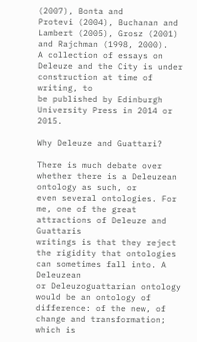(2007), Bonta and
Protevi (2004), Buchanan and Lambert (2005), Grosz (2001) and Rajchman (1998, 2000).
A collection of essays on Deleuze and the City is under construction at time of writing, to
be published by Edinburgh University Press in 2014 or 2015.

Why Deleuze and Guattari?

There is much debate over whether there is a Deleuzean ontology as such, or
even several ontologies. For me, one of the great attractions of Deleuze and Guattaris
writings is that they reject the rigidity that ontologies can sometimes fall into. A Deleuzean
or Deleuzoguattarian ontology would be an ontology of difference: of the new, of
change and transformation; which is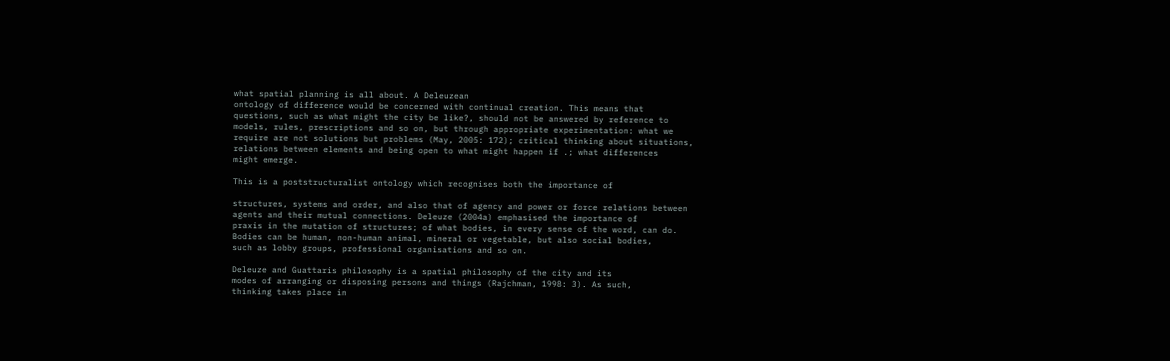what spatial planning is all about. A Deleuzean
ontology of difference would be concerned with continual creation. This means that
questions, such as what might the city be like?, should not be answered by reference to
models, rules, prescriptions and so on, but through appropriate experimentation: what we
require are not solutions but problems (May, 2005: 172); critical thinking about situations,
relations between elements and being open to what might happen if .; what differences
might emerge.

This is a poststructuralist ontology which recognises both the importance of

structures, systems and order, and also that of agency and power or force relations between
agents and their mutual connections. Deleuze (2004a) emphasised the importance of
praxis in the mutation of structures; of what bodies, in every sense of the word, can do.
Bodies can be human, non-human animal, mineral or vegetable, but also social bodies,
such as lobby groups, professional organisations and so on.

Deleuze and Guattaris philosophy is a spatial philosophy of the city and its
modes of arranging or disposing persons and things (Rajchman, 1998: 3). As such,
thinking takes place in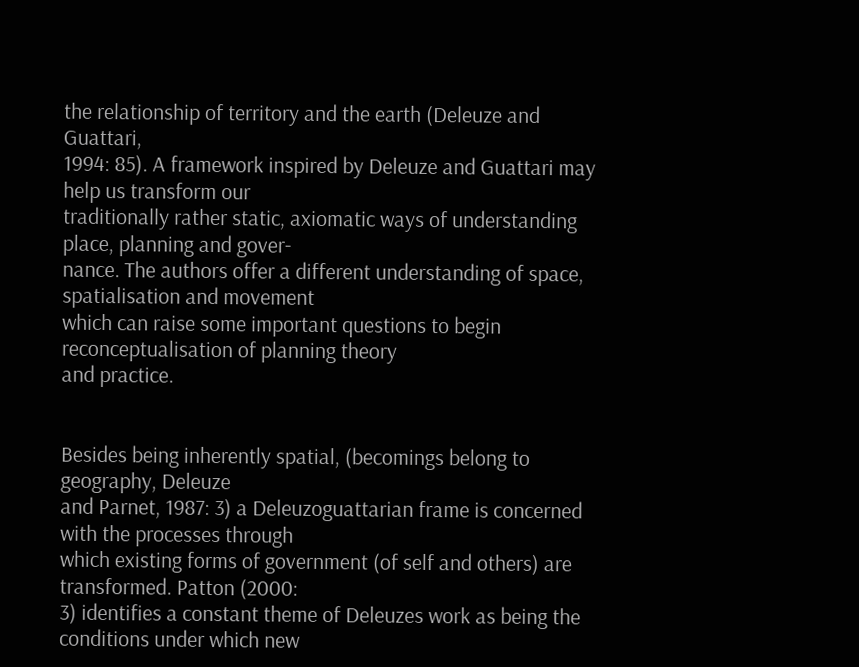the relationship of territory and the earth (Deleuze and Guattari,
1994: 85). A framework inspired by Deleuze and Guattari may help us transform our
traditionally rather static, axiomatic ways of understanding place, planning and gover-
nance. The authors offer a different understanding of space, spatialisation and movement
which can raise some important questions to begin reconceptualisation of planning theory
and practice.


Besides being inherently spatial, (becomings belong to geography, Deleuze
and Parnet, 1987: 3) a Deleuzoguattarian frame is concerned with the processes through
which existing forms of government (of self and others) are transformed. Patton (2000:
3) identifies a constant theme of Deleuzes work as being the conditions under which new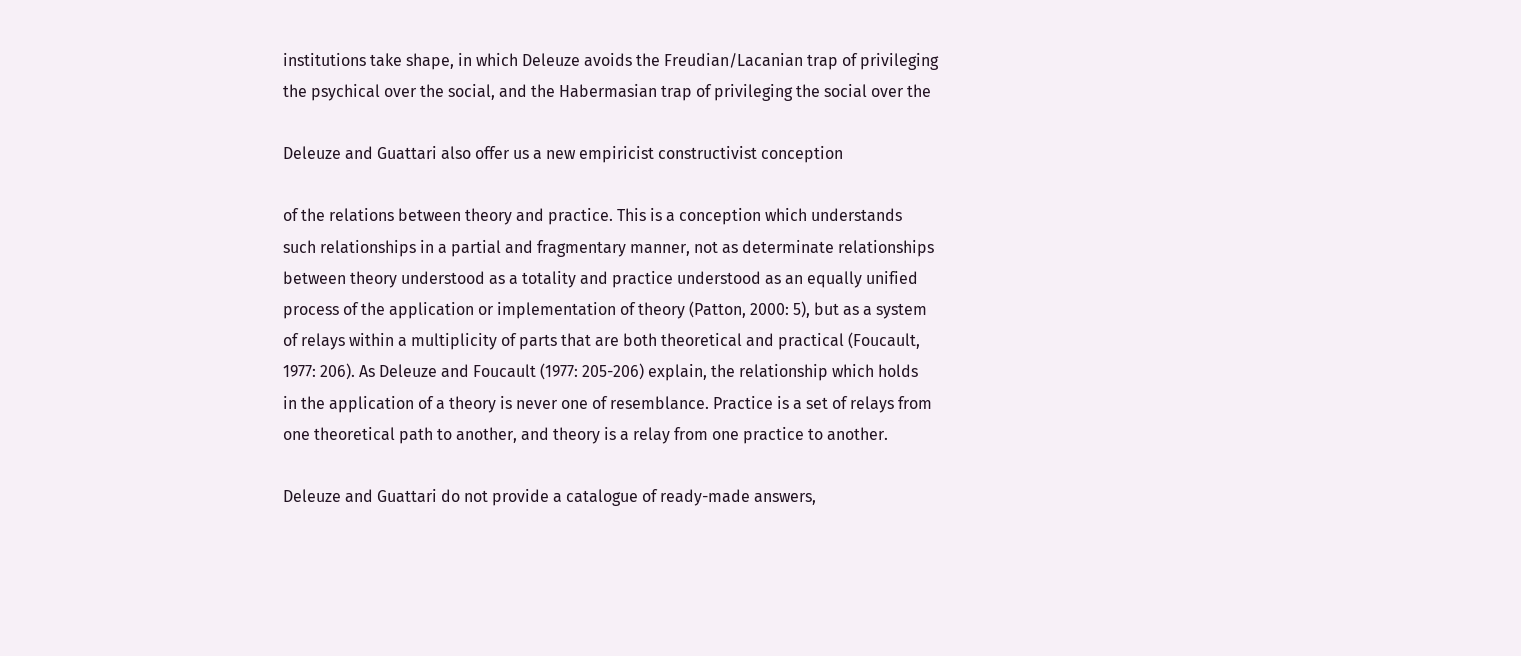institutions take shape, in which Deleuze avoids the Freudian/Lacanian trap of privileging
the psychical over the social, and the Habermasian trap of privileging the social over the

Deleuze and Guattari also offer us a new empiricist constructivist conception

of the relations between theory and practice. This is a conception which understands
such relationships in a partial and fragmentary manner, not as determinate relationships
between theory understood as a totality and practice understood as an equally unified
process of the application or implementation of theory (Patton, 2000: 5), but as a system
of relays within a multiplicity of parts that are both theoretical and practical (Foucault,
1977: 206). As Deleuze and Foucault (1977: 205-206) explain, the relationship which holds
in the application of a theory is never one of resemblance. Practice is a set of relays from
one theoretical path to another, and theory is a relay from one practice to another.

Deleuze and Guattari do not provide a catalogue of ready-made answers,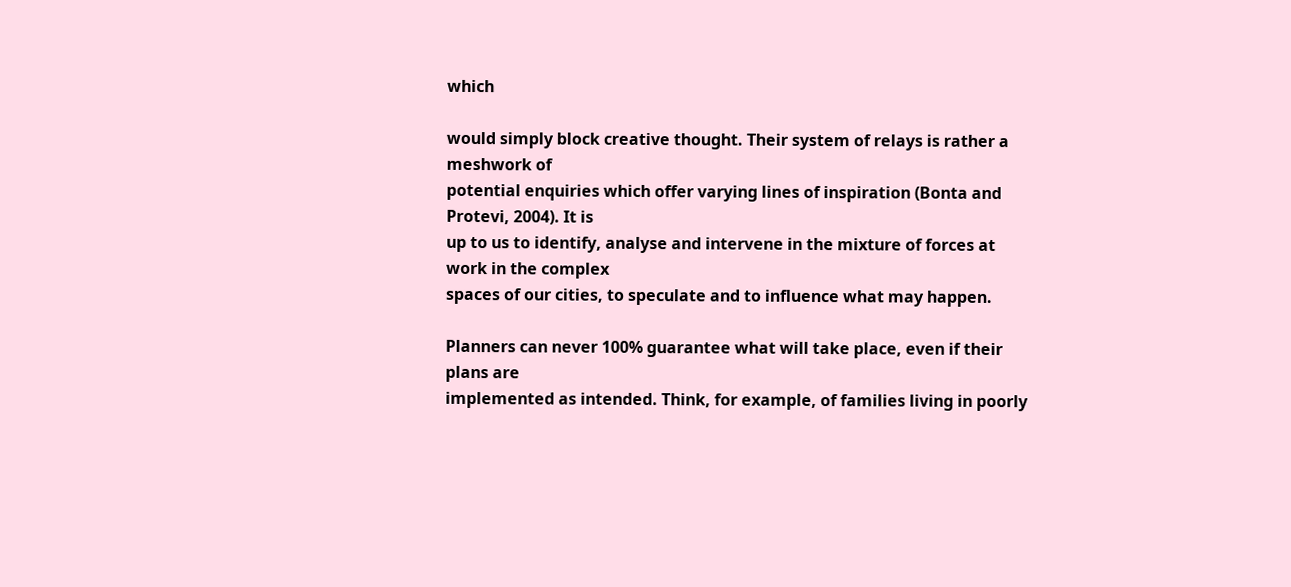which

would simply block creative thought. Their system of relays is rather a meshwork of
potential enquiries which offer varying lines of inspiration (Bonta and Protevi, 2004). It is
up to us to identify, analyse and intervene in the mixture of forces at work in the complex
spaces of our cities, to speculate and to influence what may happen.

Planners can never 100% guarantee what will take place, even if their plans are
implemented as intended. Think, for example, of families living in poorly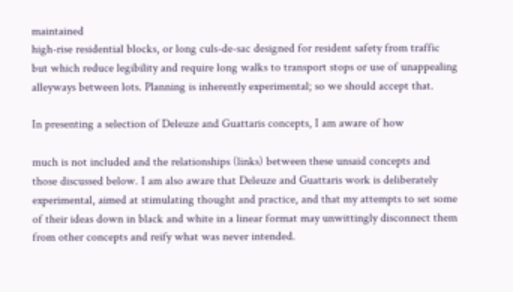maintained
high-rise residential blocks, or long culs-de-sac designed for resident safety from traffic
but which reduce legibility and require long walks to transport stops or use of unappealing
alleyways between lots. Planning is inherently experimental; so we should accept that.

In presenting a selection of Deleuze and Guattaris concepts, I am aware of how

much is not included and the relationships (links) between these unsaid concepts and
those discussed below. I am also aware that Deleuze and Guattaris work is deliberately
experimental, aimed at stimulating thought and practice, and that my attempts to set some
of their ideas down in black and white in a linear format may unwittingly disconnect them
from other concepts and reify what was never intended.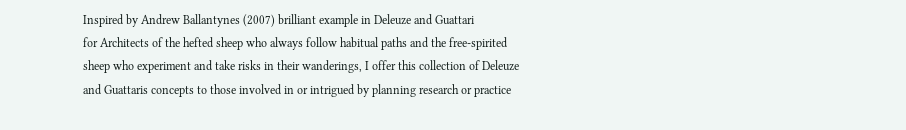Inspired by Andrew Ballantynes (2007) brilliant example in Deleuze and Guattari
for Architects of the hefted sheep who always follow habitual paths and the free-spirited
sheep who experiment and take risks in their wanderings, I offer this collection of Deleuze
and Guattaris concepts to those involved in or intrigued by planning research or practice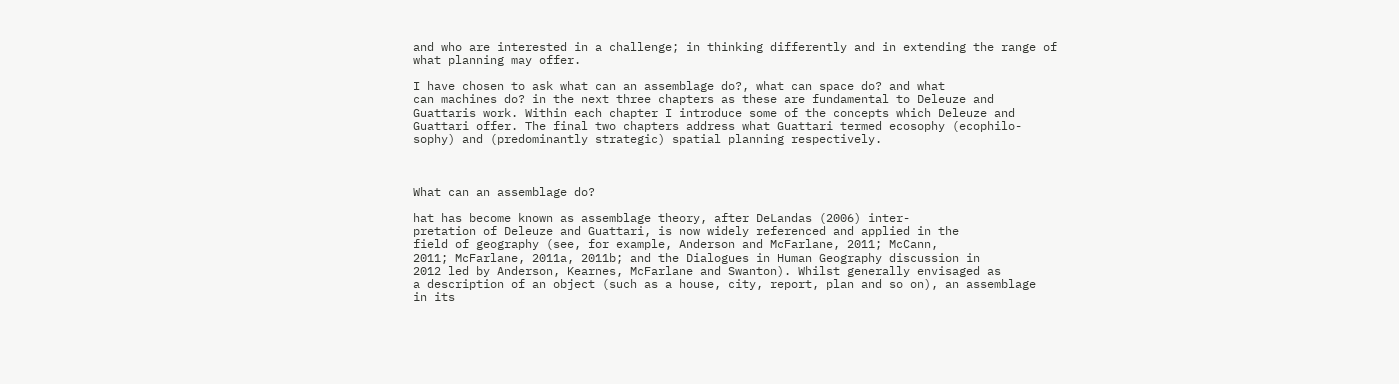and who are interested in a challenge; in thinking differently and in extending the range of
what planning may offer.

I have chosen to ask what can an assemblage do?, what can space do? and what
can machines do? in the next three chapters as these are fundamental to Deleuze and
Guattaris work. Within each chapter I introduce some of the concepts which Deleuze and
Guattari offer. The final two chapters address what Guattari termed ecosophy (ecophilo-
sophy) and (predominantly strategic) spatial planning respectively.



What can an assemblage do?

hat has become known as assemblage theory, after DeLandas (2006) inter-
pretation of Deleuze and Guattari, is now widely referenced and applied in the
field of geography (see, for example, Anderson and McFarlane, 2011; McCann,
2011; McFarlane, 2011a, 2011b; and the Dialogues in Human Geography discussion in
2012 led by Anderson, Kearnes, McFarlane and Swanton). Whilst generally envisaged as
a description of an object (such as a house, city, report, plan and so on), an assemblage
in its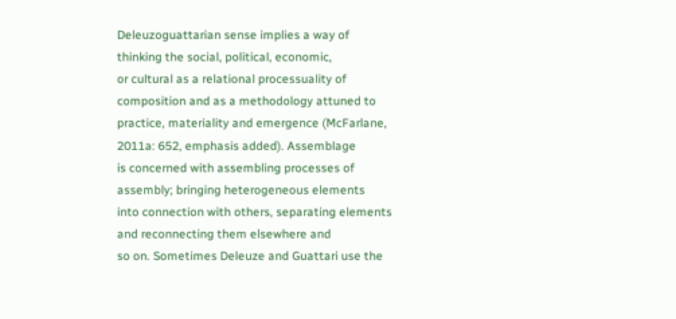Deleuzoguattarian sense implies a way of thinking the social, political, economic,
or cultural as a relational processuality of composition and as a methodology attuned to
practice, materiality and emergence (McFarlane, 2011a: 652, emphasis added). Assemblage
is concerned with assembling processes of assembly; bringing heterogeneous elements
into connection with others, separating elements and reconnecting them elsewhere and
so on. Sometimes Deleuze and Guattari use the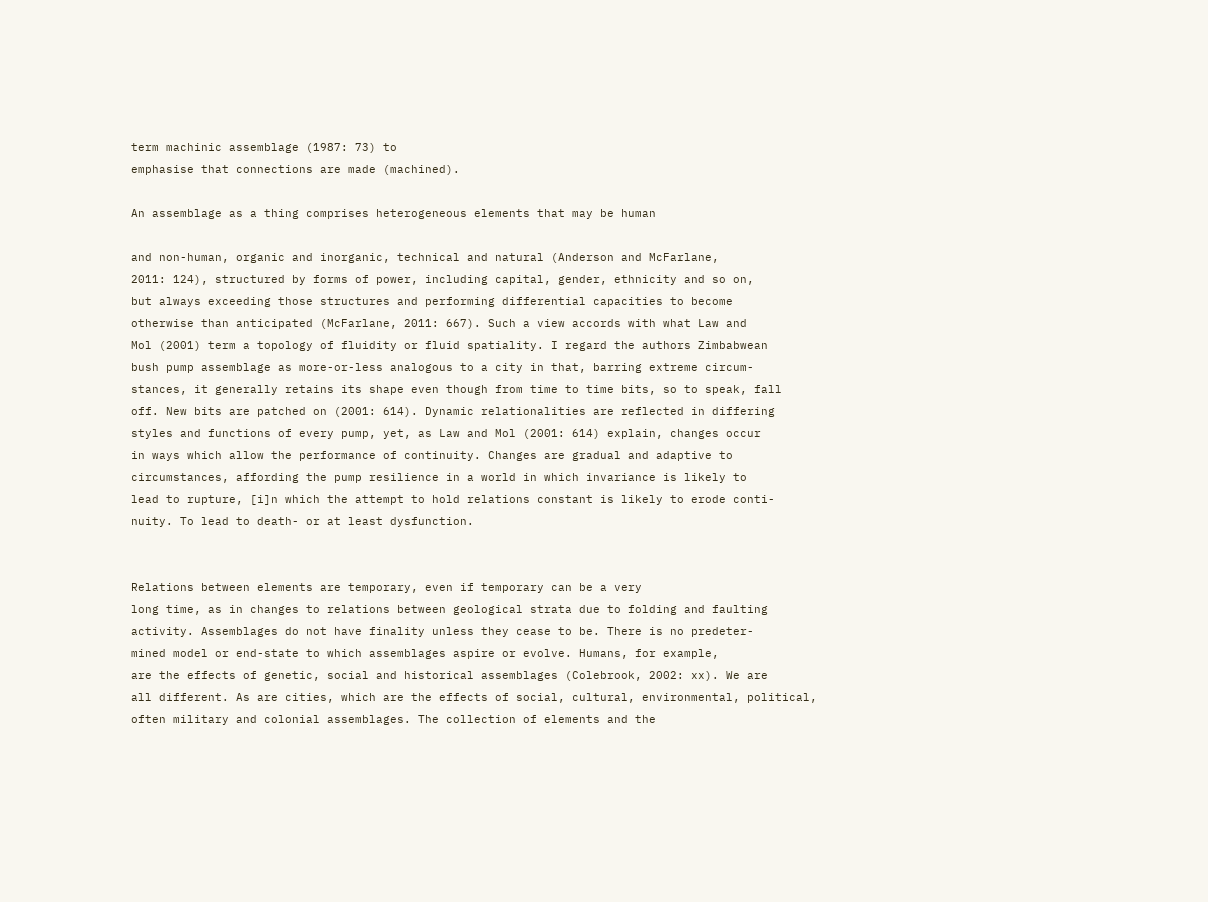term machinic assemblage (1987: 73) to
emphasise that connections are made (machined).

An assemblage as a thing comprises heterogeneous elements that may be human

and non-human, organic and inorganic, technical and natural (Anderson and McFarlane,
2011: 124), structured by forms of power, including capital, gender, ethnicity and so on,
but always exceeding those structures and performing differential capacities to become
otherwise than anticipated (McFarlane, 2011: 667). Such a view accords with what Law and
Mol (2001) term a topology of fluidity or fluid spatiality. I regard the authors Zimbabwean
bush pump assemblage as more-or-less analogous to a city in that, barring extreme circum-
stances, it generally retains its shape even though from time to time bits, so to speak, fall
off. New bits are patched on (2001: 614). Dynamic relationalities are reflected in differing
styles and functions of every pump, yet, as Law and Mol (2001: 614) explain, changes occur
in ways which allow the performance of continuity. Changes are gradual and adaptive to
circumstances, affording the pump resilience in a world in which invariance is likely to
lead to rupture, [i]n which the attempt to hold relations constant is likely to erode conti-
nuity. To lead to death- or at least dysfunction.


Relations between elements are temporary, even if temporary can be a very
long time, as in changes to relations between geological strata due to folding and faulting
activity. Assemblages do not have finality unless they cease to be. There is no predeter-
mined model or end-state to which assemblages aspire or evolve. Humans, for example,
are the effects of genetic, social and historical assemblages (Colebrook, 2002: xx). We are
all different. As are cities, which are the effects of social, cultural, environmental, political,
often military and colonial assemblages. The collection of elements and the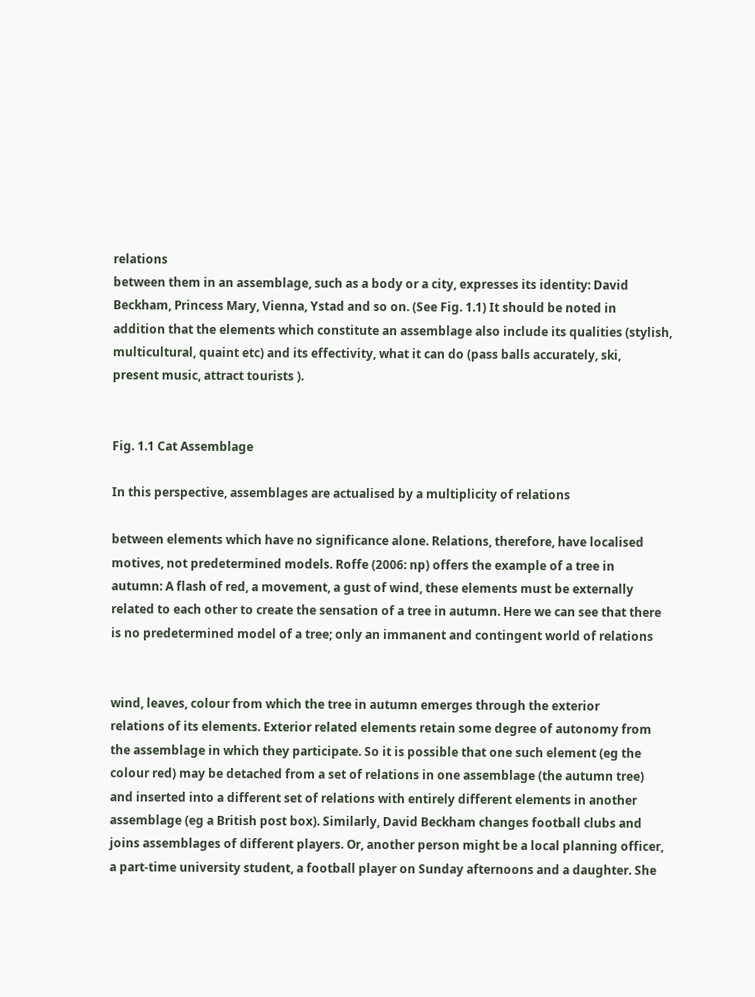relations
between them in an assemblage, such as a body or a city, expresses its identity: David
Beckham, Princess Mary, Vienna, Ystad and so on. (See Fig. 1.1) It should be noted in
addition that the elements which constitute an assemblage also include its qualities (stylish,
multicultural, quaint etc) and its effectivity, what it can do (pass balls accurately, ski,
present music, attract tourists ).


Fig. 1.1 Cat Assemblage

In this perspective, assemblages are actualised by a multiplicity of relations

between elements which have no significance alone. Relations, therefore, have localised
motives, not predetermined models. Roffe (2006: np) offers the example of a tree in
autumn: A flash of red, a movement, a gust of wind, these elements must be externally
related to each other to create the sensation of a tree in autumn. Here we can see that there
is no predetermined model of a tree; only an immanent and contingent world of relations


wind, leaves, colour from which the tree in autumn emerges through the exterior
relations of its elements. Exterior related elements retain some degree of autonomy from
the assemblage in which they participate. So it is possible that one such element (eg the
colour red) may be detached from a set of relations in one assemblage (the autumn tree)
and inserted into a different set of relations with entirely different elements in another
assemblage (eg a British post box). Similarly, David Beckham changes football clubs and
joins assemblages of different players. Or, another person might be a local planning officer,
a part-time university student, a football player on Sunday afternoons and a daughter. She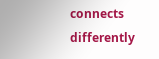connects differently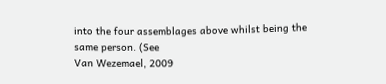into the four assemblages above whilst being the same person. (See
Van Wezemael, 2009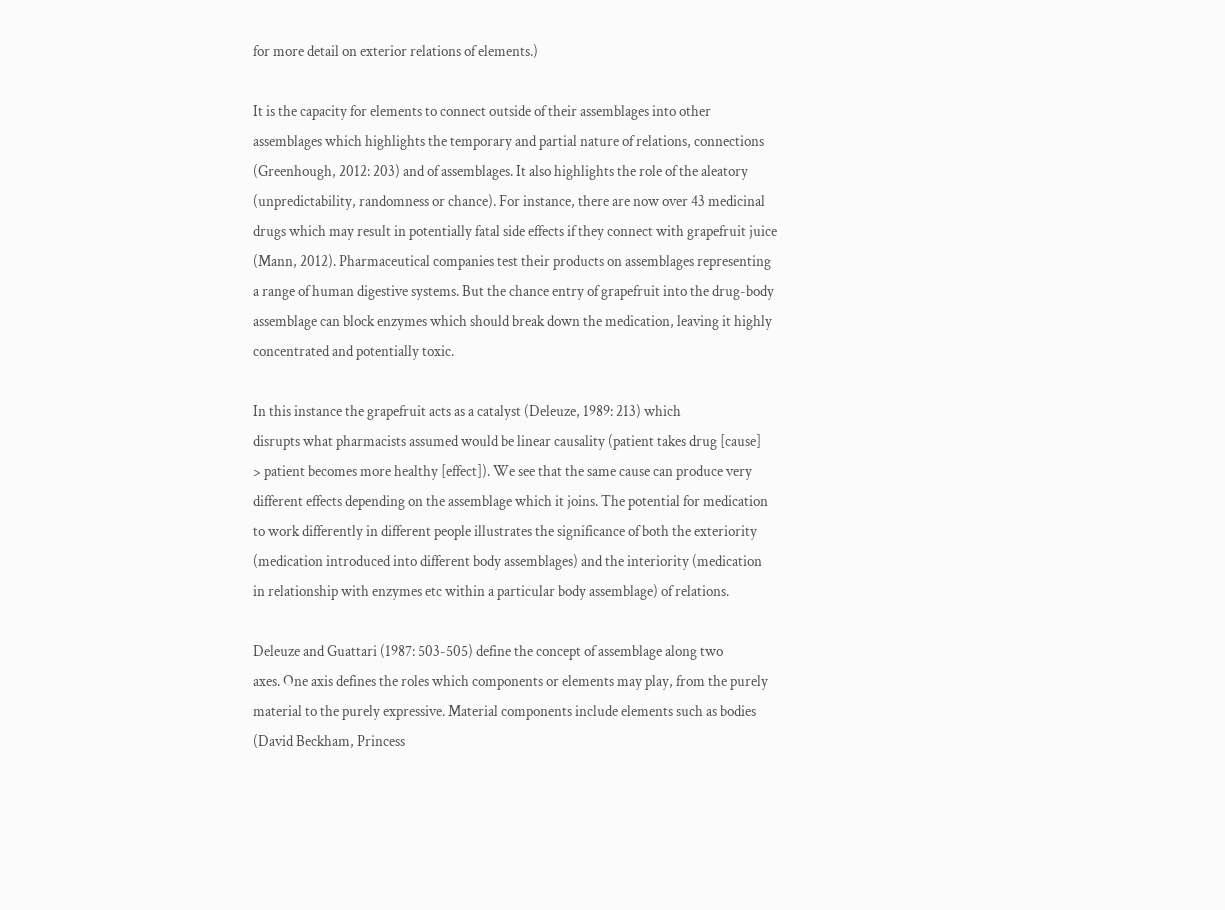for more detail on exterior relations of elements.)

It is the capacity for elements to connect outside of their assemblages into other
assemblages which highlights the temporary and partial nature of relations, connections
(Greenhough, 2012: 203) and of assemblages. It also highlights the role of the aleatory
(unpredictability, randomness or chance). For instance, there are now over 43 medicinal
drugs which may result in potentially fatal side effects if they connect with grapefruit juice
(Mann, 2012). Pharmaceutical companies test their products on assemblages representing
a range of human digestive systems. But the chance entry of grapefruit into the drug-body
assemblage can block enzymes which should break down the medication, leaving it highly
concentrated and potentially toxic.

In this instance the grapefruit acts as a catalyst (Deleuze, 1989: 213) which
disrupts what pharmacists assumed would be linear causality (patient takes drug [cause]
> patient becomes more healthy [effect]). We see that the same cause can produce very
different effects depending on the assemblage which it joins. The potential for medication
to work differently in different people illustrates the significance of both the exteriority
(medication introduced into different body assemblages) and the interiority (medication
in relationship with enzymes etc within a particular body assemblage) of relations.

Deleuze and Guattari (1987: 503-505) define the concept of assemblage along two
axes. One axis defines the roles which components or elements may play, from the purely
material to the purely expressive. Material components include elements such as bodies
(David Beckham, Princess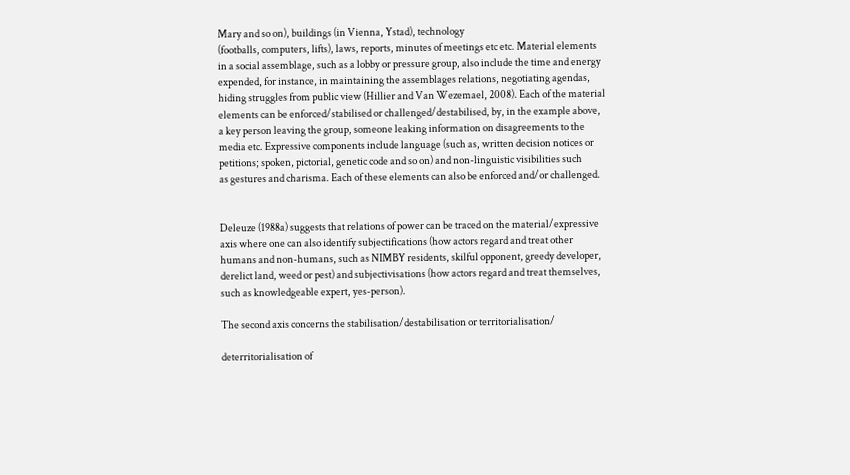Mary and so on), buildings (in Vienna, Ystad), technology
(footballs, computers, lifts), laws, reports, minutes of meetings etc etc. Material elements
in a social assemblage, such as a lobby or pressure group, also include the time and energy
expended, for instance, in maintaining the assemblages relations, negotiating agendas,
hiding struggles from public view (Hillier and Van Wezemael, 2008). Each of the material
elements can be enforced/stabilised or challenged/destabilised, by, in the example above,
a key person leaving the group, someone leaking information on disagreements to the
media etc. Expressive components include language (such as, written decision notices or
petitions; spoken, pictorial, genetic code and so on) and non-linguistic visibilities such
as gestures and charisma. Each of these elements can also be enforced and/or challenged.


Deleuze (1988a) suggests that relations of power can be traced on the material/expressive
axis where one can also identify subjectifications (how actors regard and treat other
humans and non-humans, such as NIMBY residents, skilful opponent, greedy developer,
derelict land, weed or pest) and subjectivisations (how actors regard and treat themselves,
such as knowledgeable expert, yes-person).

The second axis concerns the stabilisation/destabilisation or territorialisation/

deterritorialisation of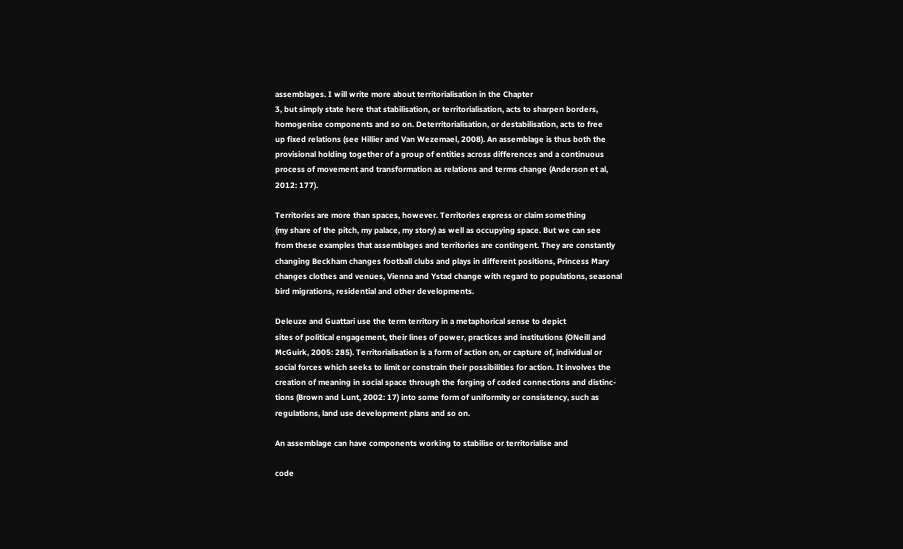assemblages. I will write more about territorialisation in the Chapter
3, but simply state here that stabilisation, or territorialisation, acts to sharpen borders,
homogenise components and so on. Deterritorialisation, or destabilisation, acts to free
up fixed relations (see Hillier and Van Wezemael, 2008). An assemblage is thus both the
provisional holding together of a group of entities across differences and a continuous
process of movement and transformation as relations and terms change (Anderson et al,
2012: 177).

Territories are more than spaces, however. Territories express or claim something
(my share of the pitch, my palace, my story) as well as occupying space. But we can see
from these examples that assemblages and territories are contingent. They are constantly
changing Beckham changes football clubs and plays in different positions, Princess Mary
changes clothes and venues, Vienna and Ystad change with regard to populations, seasonal
bird migrations, residential and other developments.

Deleuze and Guattari use the term territory in a metaphorical sense to depict
sites of political engagement, their lines of power, practices and institutions (ONeill and
McGuirk, 2005: 285). Territorialisation is a form of action on, or capture of, individual or
social forces which seeks to limit or constrain their possibilities for action. It involves the
creation of meaning in social space through the forging of coded connections and distinc-
tions (Brown and Lunt, 2002: 17) into some form of uniformity or consistency, such as
regulations, land use development plans and so on.

An assemblage can have components working to stabilise or territorialise and

code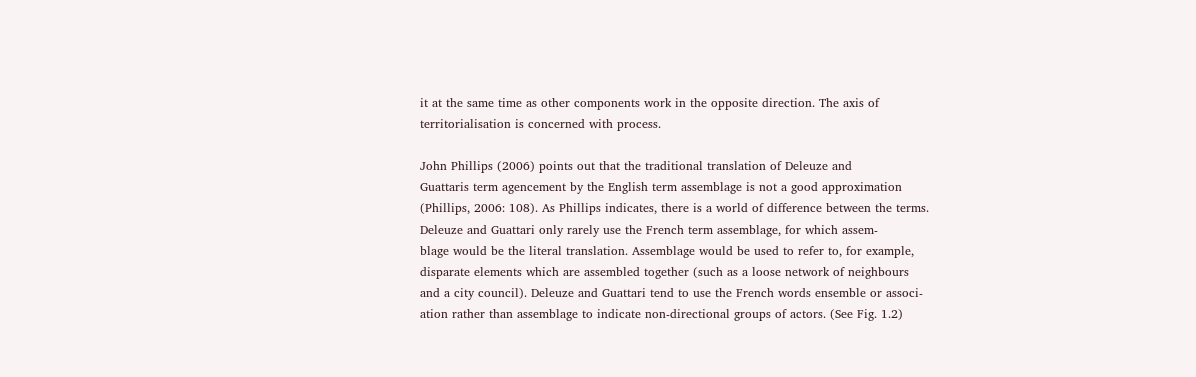it at the same time as other components work in the opposite direction. The axis of
territorialisation is concerned with process.

John Phillips (2006) points out that the traditional translation of Deleuze and
Guattaris term agencement by the English term assemblage is not a good approximation
(Phillips, 2006: 108). As Phillips indicates, there is a world of difference between the terms.
Deleuze and Guattari only rarely use the French term assemblage, for which assem-
blage would be the literal translation. Assemblage would be used to refer to, for example,
disparate elements which are assembled together (such as a loose network of neighbours
and a city council). Deleuze and Guattari tend to use the French words ensemble or associ-
ation rather than assemblage to indicate non-directional groups of actors. (See Fig. 1.2)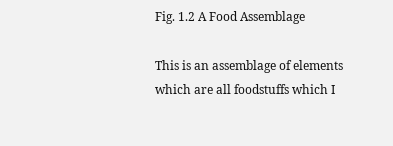Fig. 1.2 A Food Assemblage

This is an assemblage of elements which are all foodstuffs which I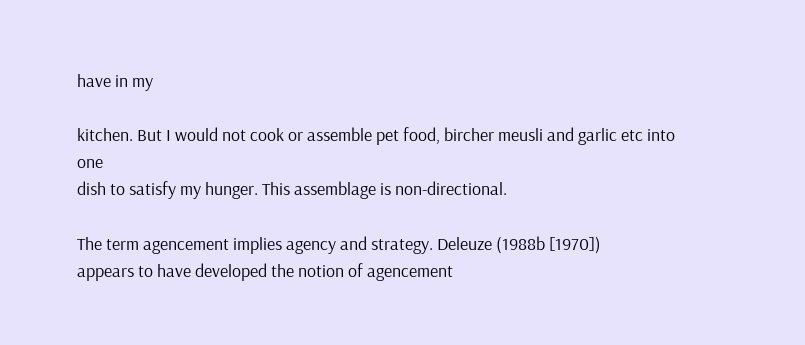have in my

kitchen. But I would not cook or assemble pet food, bircher meusli and garlic etc into one
dish to satisfy my hunger. This assemblage is non-directional.

The term agencement implies agency and strategy. Deleuze (1988b [1970])
appears to have developed the notion of agencement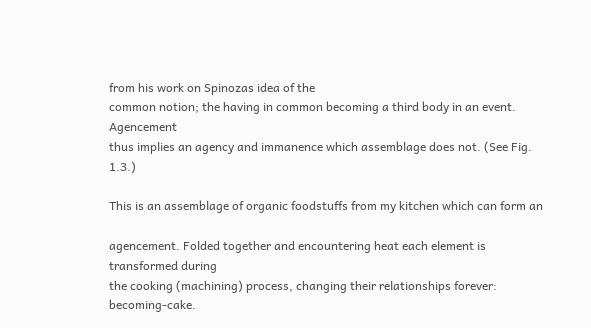from his work on Spinozas idea of the
common notion; the having in common becoming a third body in an event. Agencement
thus implies an agency and immanence which assemblage does not. (See Fig. 1.3.)

This is an assemblage of organic foodstuffs from my kitchen which can form an

agencement. Folded together and encountering heat each element is transformed during
the cooking (machining) process, changing their relationships forever: becoming-cake.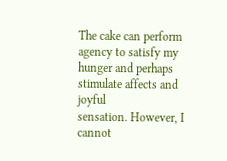The cake can perform agency to satisfy my hunger and perhaps stimulate affects and joyful
sensation. However, I cannot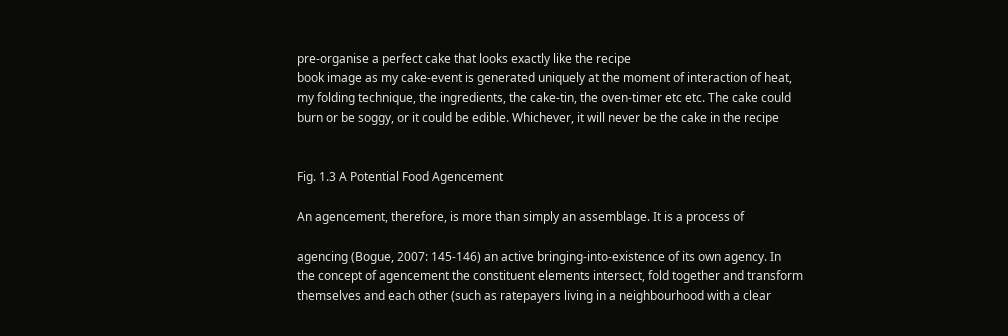pre-organise a perfect cake that looks exactly like the recipe
book image as my cake-event is generated uniquely at the moment of interaction of heat,
my folding technique, the ingredients, the cake-tin, the oven-timer etc etc. The cake could
burn or be soggy, or it could be edible. Whichever, it will never be the cake in the recipe


Fig. 1.3 A Potential Food Agencement

An agencement, therefore, is more than simply an assemblage. It is a process of

agencing (Bogue, 2007: 145-146) an active bringing-into-existence of its own agency. In
the concept of agencement the constituent elements intersect, fold together and transform
themselves and each other (such as ratepayers living in a neighbourhood with a clear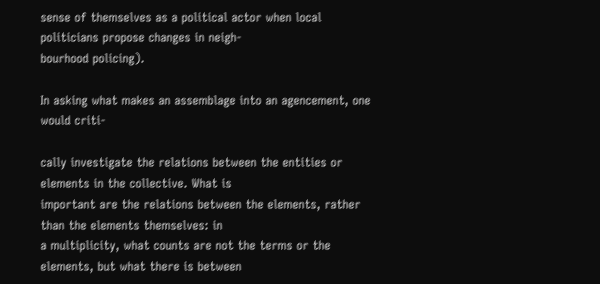sense of themselves as a political actor when local politicians propose changes in neigh-
bourhood policing).

In asking what makes an assemblage into an agencement, one would criti-

cally investigate the relations between the entities or elements in the collective. What is
important are the relations between the elements, rather than the elements themselves: in
a multiplicity, what counts are not the terms or the elements, but what there is between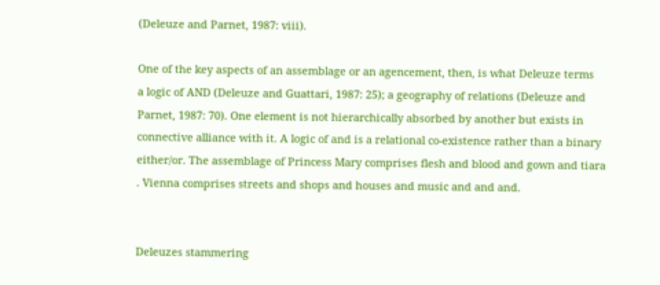(Deleuze and Parnet, 1987: viii).

One of the key aspects of an assemblage or an agencement, then, is what Deleuze terms
a logic of AND (Deleuze and Guattari, 1987: 25); a geography of relations (Deleuze and
Parnet, 1987: 70). One element is not hierarchically absorbed by another but exists in
connective alliance with it. A logic of and is a relational co-existence rather than a binary
either/or. The assemblage of Princess Mary comprises flesh and blood and gown and tiara
. Vienna comprises streets and shops and houses and music and and and.


Deleuzes stammering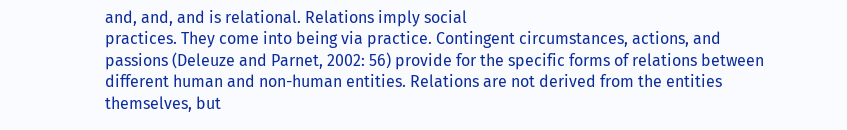and, and, and is relational. Relations imply social
practices. They come into being via practice. Contingent circumstances, actions, and
passions (Deleuze and Parnet, 2002: 56) provide for the specific forms of relations between
different human and non-human entities. Relations are not derived from the entities
themselves, but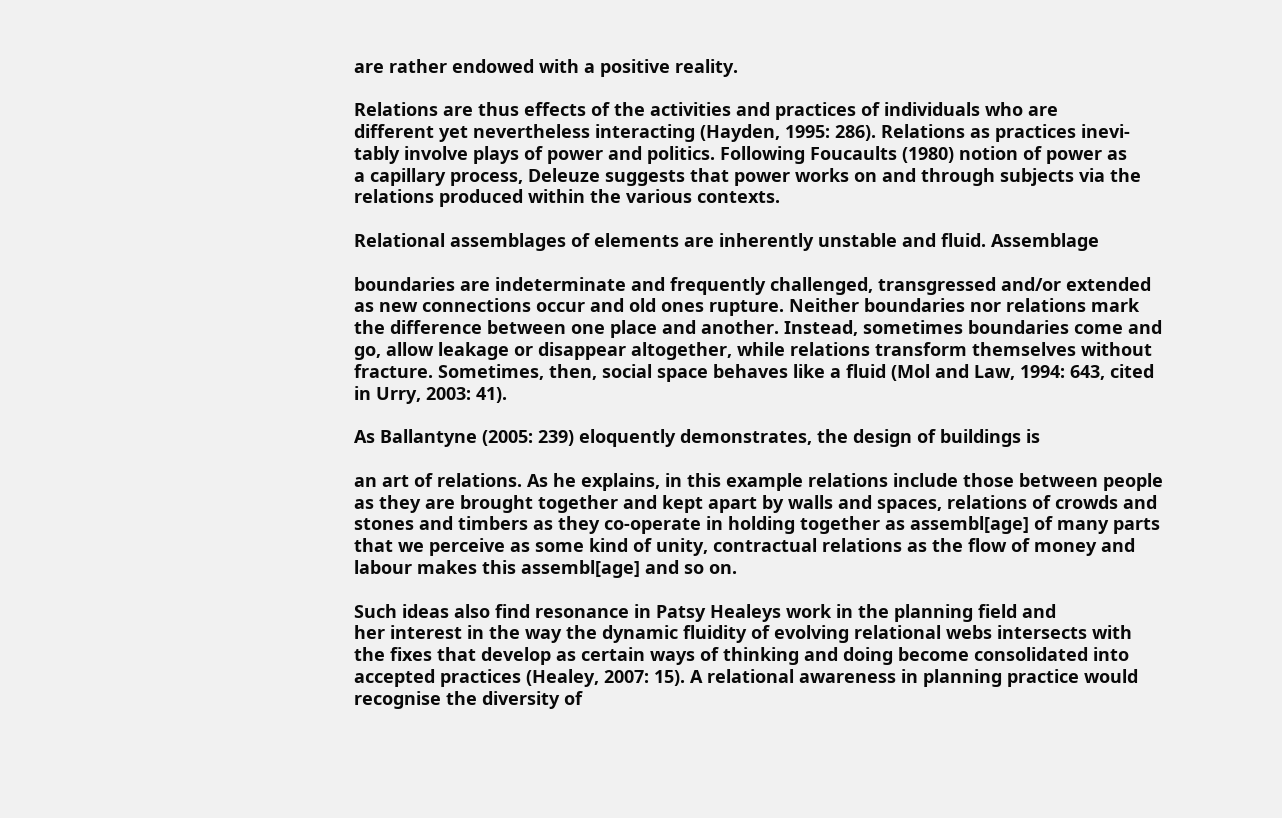are rather endowed with a positive reality.

Relations are thus effects of the activities and practices of individuals who are
different yet nevertheless interacting (Hayden, 1995: 286). Relations as practices inevi-
tably involve plays of power and politics. Following Foucaults (1980) notion of power as
a capillary process, Deleuze suggests that power works on and through subjects via the
relations produced within the various contexts.

Relational assemblages of elements are inherently unstable and fluid. Assemblage

boundaries are indeterminate and frequently challenged, transgressed and/or extended
as new connections occur and old ones rupture. Neither boundaries nor relations mark
the difference between one place and another. Instead, sometimes boundaries come and
go, allow leakage or disappear altogether, while relations transform themselves without
fracture. Sometimes, then, social space behaves like a fluid (Mol and Law, 1994: 643, cited
in Urry, 2003: 41).

As Ballantyne (2005: 239) eloquently demonstrates, the design of buildings is

an art of relations. As he explains, in this example relations include those between people
as they are brought together and kept apart by walls and spaces, relations of crowds and
stones and timbers as they co-operate in holding together as assembl[age] of many parts
that we perceive as some kind of unity, contractual relations as the flow of money and
labour makes this assembl[age] and so on.

Such ideas also find resonance in Patsy Healeys work in the planning field and
her interest in the way the dynamic fluidity of evolving relational webs intersects with
the fixes that develop as certain ways of thinking and doing become consolidated into
accepted practices (Healey, 2007: 15). A relational awareness in planning practice would
recognise the diversity of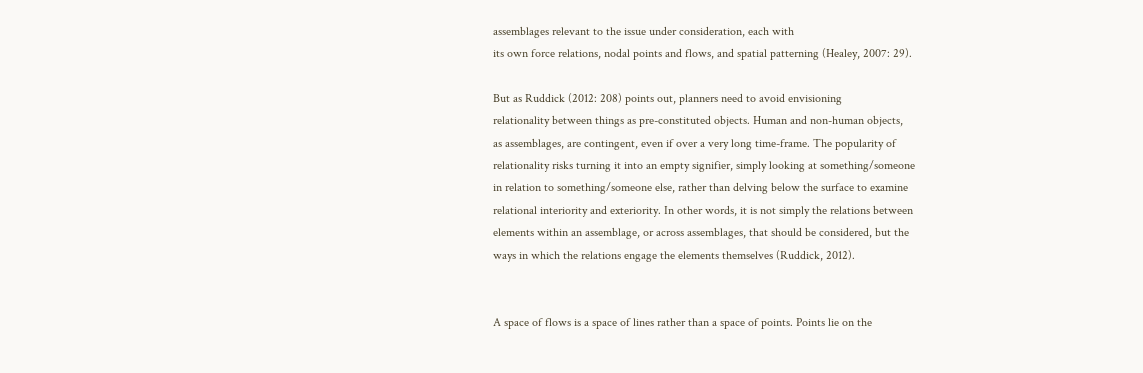assemblages relevant to the issue under consideration, each with
its own force relations, nodal points and flows, and spatial patterning (Healey, 2007: 29).

But as Ruddick (2012: 208) points out, planners need to avoid envisioning
relationality between things as pre-constituted objects. Human and non-human objects,
as assemblages, are contingent, even if over a very long time-frame. The popularity of
relationality risks turning it into an empty signifier, simply looking at something/someone
in relation to something/someone else, rather than delving below the surface to examine
relational interiority and exteriority. In other words, it is not simply the relations between
elements within an assemblage, or across assemblages, that should be considered, but the
ways in which the relations engage the elements themselves (Ruddick, 2012).


A space of flows is a space of lines rather than a space of points. Points lie on the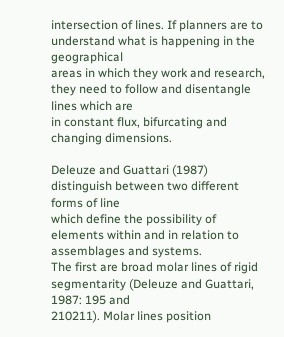intersection of lines. If planners are to understand what is happening in the geographical
areas in which they work and research, they need to follow and disentangle lines which are
in constant flux, bifurcating and changing dimensions.

Deleuze and Guattari (1987) distinguish between two different forms of line
which define the possibility of elements within and in relation to assemblages and systems.
The first are broad molar lines of rigid segmentarity (Deleuze and Guattari, 1987: 195 and
210211). Molar lines position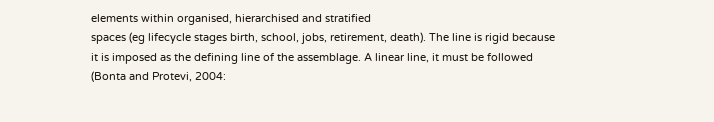elements within organised, hierarchised and stratified
spaces (eg lifecycle stages birth, school, jobs, retirement, death). The line is rigid because
it is imposed as the defining line of the assemblage. A linear line, it must be followed
(Bonta and Protevi, 2004: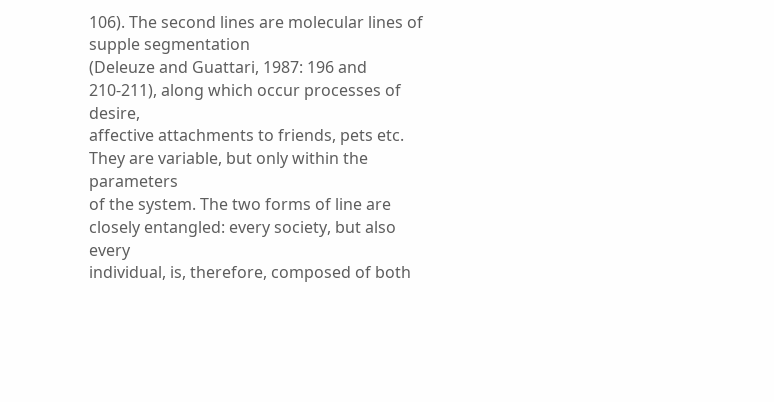106). The second lines are molecular lines of supple segmentation
(Deleuze and Guattari, 1987: 196 and 210-211), along which occur processes of desire,
affective attachments to friends, pets etc. They are variable, but only within the parameters
of the system. The two forms of line are closely entangled: every society, but also every
individual, is, therefore, composed of both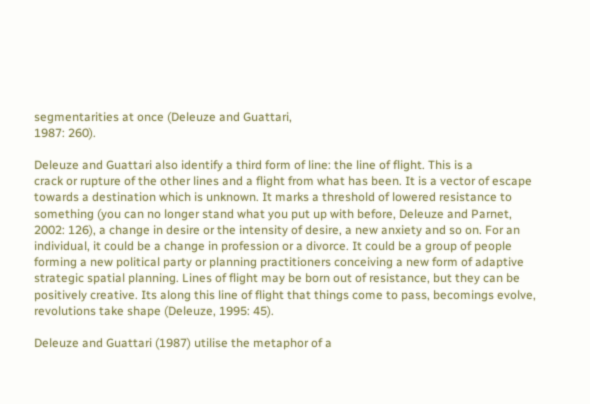segmentarities at once (Deleuze and Guattari,
1987: 260).

Deleuze and Guattari also identify a third form of line: the line of flight. This is a
crack or rupture of the other lines and a flight from what has been. It is a vector of escape
towards a destination which is unknown. It marks a threshold of lowered resistance to
something (you can no longer stand what you put up with before, Deleuze and Parnet,
2002: 126), a change in desire or the intensity of desire, a new anxiety and so on. For an
individual, it could be a change in profession or a divorce. It could be a group of people
forming a new political party or planning practitioners conceiving a new form of adaptive
strategic spatial planning. Lines of flight may be born out of resistance, but they can be
positively creative. Its along this line of flight that things come to pass, becomings evolve,
revolutions take shape (Deleuze, 1995: 45).

Deleuze and Guattari (1987) utilise the metaphor of a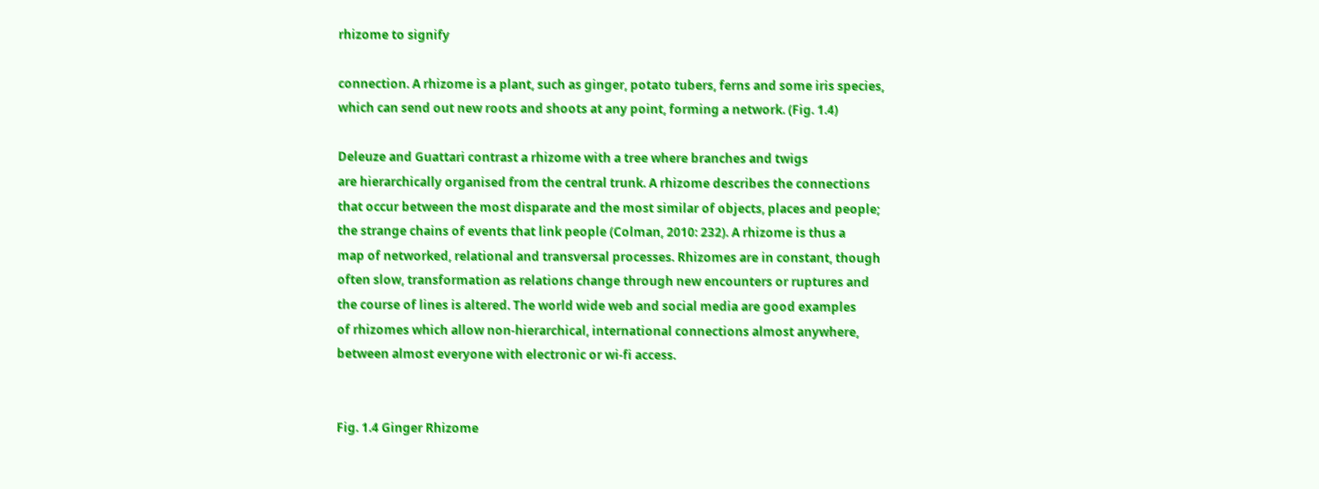rhizome to signify

connection. A rhizome is a plant, such as ginger, potato tubers, ferns and some iris species,
which can send out new roots and shoots at any point, forming a network. (Fig. 1.4)

Deleuze and Guattari contrast a rhizome with a tree where branches and twigs
are hierarchically organised from the central trunk. A rhizome describes the connections
that occur between the most disparate and the most similar of objects, places and people;
the strange chains of events that link people (Colman, 2010: 232). A rhizome is thus a
map of networked, relational and transversal processes. Rhizomes are in constant, though
often slow, transformation as relations change through new encounters or ruptures and
the course of lines is altered. The world wide web and social media are good examples
of rhizomes which allow non-hierarchical, international connections almost anywhere,
between almost everyone with electronic or wi-fi access.


Fig. 1.4 Ginger Rhizome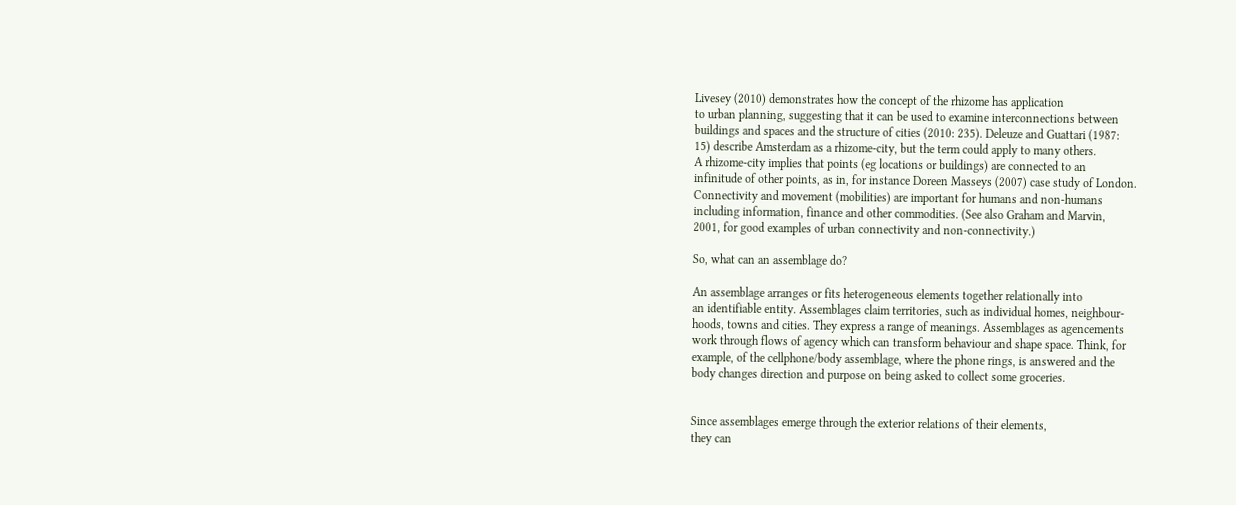Livesey (2010) demonstrates how the concept of the rhizome has application
to urban planning, suggesting that it can be used to examine interconnections between
buildings and spaces and the structure of cities (2010: 235). Deleuze and Guattari (1987:
15) describe Amsterdam as a rhizome-city, but the term could apply to many others.
A rhizome-city implies that points (eg locations or buildings) are connected to an
infinitude of other points, as in, for instance Doreen Masseys (2007) case study of London.
Connectivity and movement (mobilities) are important for humans and non-humans
including information, finance and other commodities. (See also Graham and Marvin,
2001, for good examples of urban connectivity and non-connectivity.)

So, what can an assemblage do?

An assemblage arranges or fits heterogeneous elements together relationally into
an identifiable entity. Assemblages claim territories, such as individual homes, neighbour-
hoods, towns and cities. They express a range of meanings. Assemblages as agencements
work through flows of agency which can transform behaviour and shape space. Think, for
example, of the cellphone/body assemblage, where the phone rings, is answered and the
body changes direction and purpose on being asked to collect some groceries.


Since assemblages emerge through the exterior relations of their elements,
they can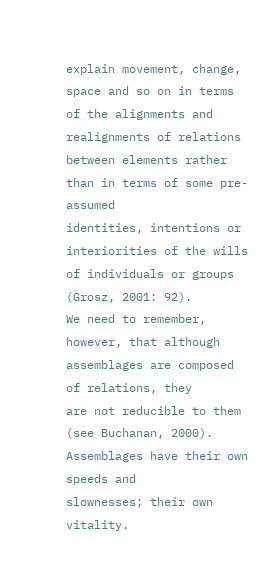explain movement, change, space and so on in terms of the alignments and
realignments of relations between elements rather than in terms of some pre-assumed
identities, intentions or interiorities of the wills of individuals or groups (Grosz, 2001: 92).
We need to remember, however, that although assemblages are composed of relations, they
are not reducible to them (see Buchanan, 2000). Assemblages have their own speeds and
slownesses; their own vitality.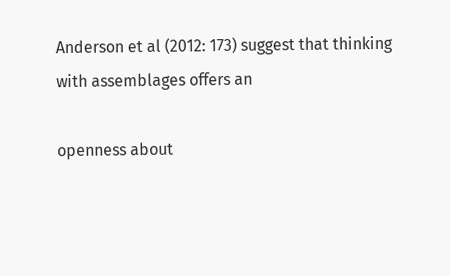Anderson et al (2012: 173) suggest that thinking with assemblages offers an

openness about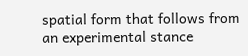spatial form that follows from an experimental stance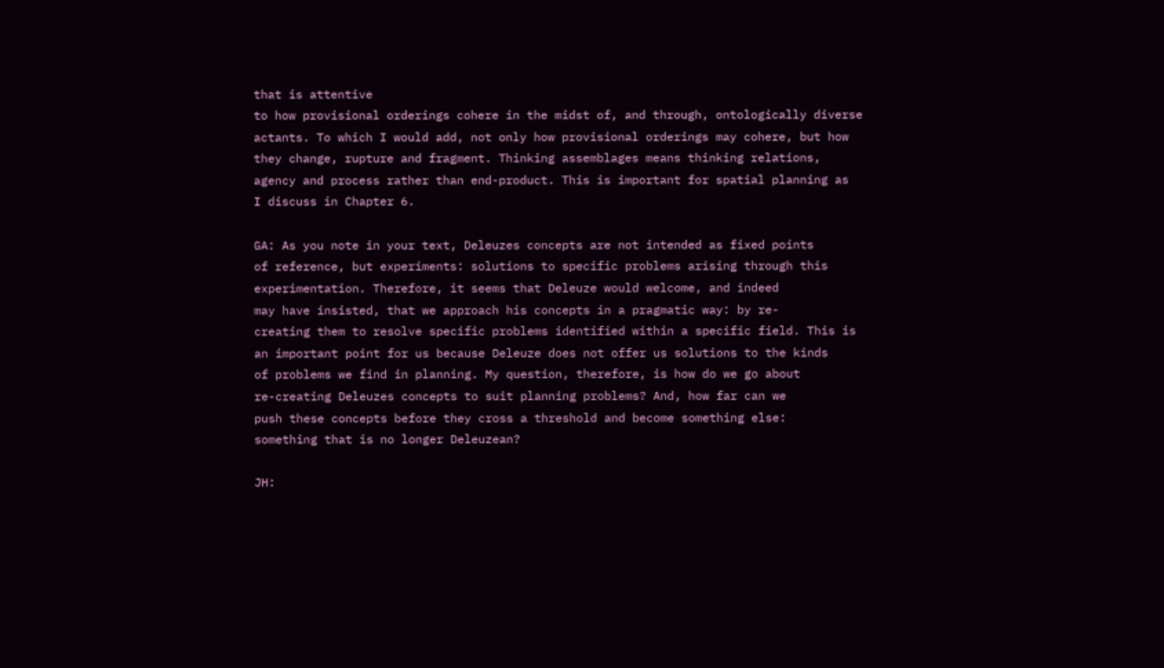that is attentive
to how provisional orderings cohere in the midst of, and through, ontologically diverse
actants. To which I would add, not only how provisional orderings may cohere, but how
they change, rupture and fragment. Thinking assemblages means thinking relations,
agency and process rather than end-product. This is important for spatial planning as
I discuss in Chapter 6.

GA: As you note in your text, Deleuzes concepts are not intended as fixed points
of reference, but experiments: solutions to specific problems arising through this
experimentation. Therefore, it seems that Deleuze would welcome, and indeed
may have insisted, that we approach his concepts in a pragmatic way: by re-
creating them to resolve specific problems identified within a specific field. This is
an important point for us because Deleuze does not offer us solutions to the kinds
of problems we find in planning. My question, therefore, is how do we go about
re-creating Deleuzes concepts to suit planning problems? And, how far can we
push these concepts before they cross a threshold and become something else:
something that is no longer Deleuzean?

JH: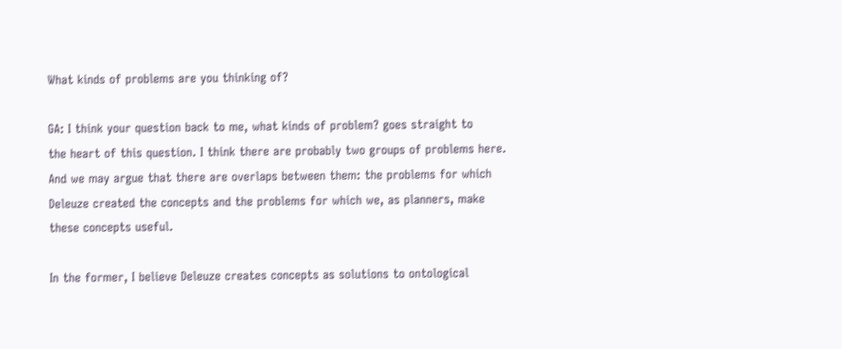What kinds of problems are you thinking of?

GA: I think your question back to me, what kinds of problem? goes straight to
the heart of this question. I think there are probably two groups of problems here.
And we may argue that there are overlaps between them: the problems for which
Deleuze created the concepts and the problems for which we, as planners, make
these concepts useful.

In the former, I believe Deleuze creates concepts as solutions to ontological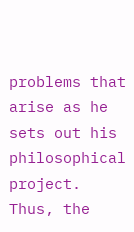problems that arise as he sets out his philosophical project. Thus, the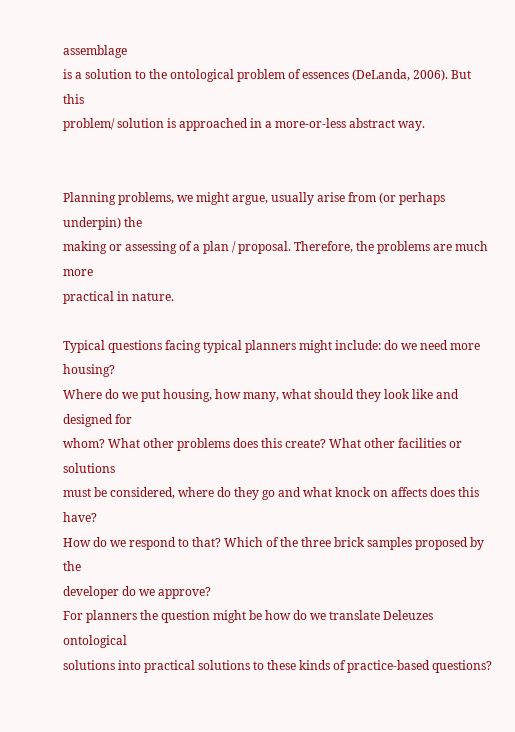assemblage
is a solution to the ontological problem of essences (DeLanda, 2006). But this
problem/ solution is approached in a more-or-less abstract way.


Planning problems, we might argue, usually arise from (or perhaps underpin) the
making or assessing of a plan / proposal. Therefore, the problems are much more
practical in nature.

Typical questions facing typical planners might include: do we need more housing?
Where do we put housing, how many, what should they look like and designed for
whom? What other problems does this create? What other facilities or solutions
must be considered, where do they go and what knock on affects does this have?
How do we respond to that? Which of the three brick samples proposed by the
developer do we approve?
For planners the question might be how do we translate Deleuzes ontological
solutions into practical solutions to these kinds of practice-based questions?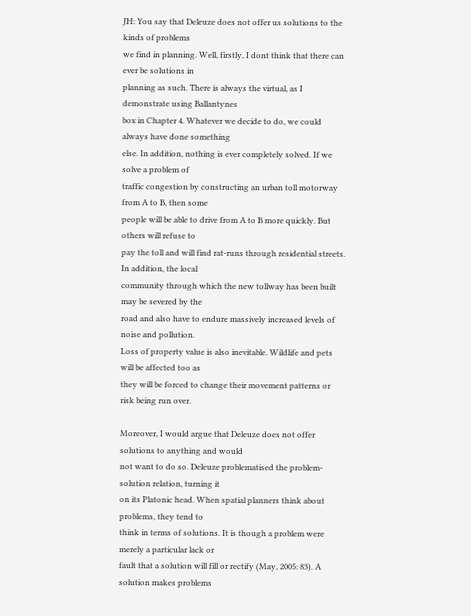JH: You say that Deleuze does not offer us solutions to the kinds of problems
we find in planning. Well, firstly, I dont think that there can ever be solutions in
planning as such. There is always the virtual, as I demonstrate using Ballantynes
box in Chapter 4. Whatever we decide to do, we could always have done something
else. In addition, nothing is ever completely solved. If we solve a problem of
traffic congestion by constructing an urban toll motorway from A to B, then some
people will be able to drive from A to B more quickly. But others will refuse to
pay the toll and will find rat-runs through residential streets. In addition, the local
community through which the new tollway has been built may be severed by the
road and also have to endure massively increased levels of noise and pollution.
Loss of property value is also inevitable. Wildlife and pets will be affected too as
they will be forced to change their movement patterns or risk being run over.

Moreover, I would argue that Deleuze does not offer solutions to anything and would
not want to do so. Deleuze problematised the problem-solution relation, turning it
on its Platonic head. When spatial planners think about problems, they tend to
think in terms of solutions. It is though a problem were merely a particular lack or
fault that a solution will fill or rectify (May, 2005: 83). A solution makes problems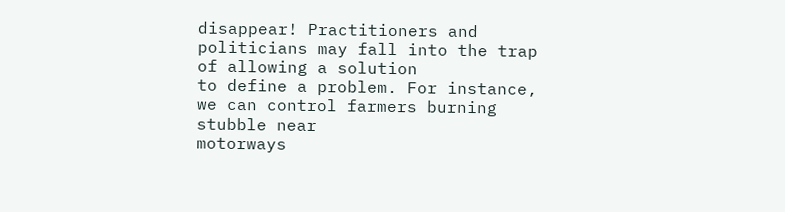disappear! Practitioners and politicians may fall into the trap of allowing a solution
to define a problem. For instance, we can control farmers burning stubble near
motorways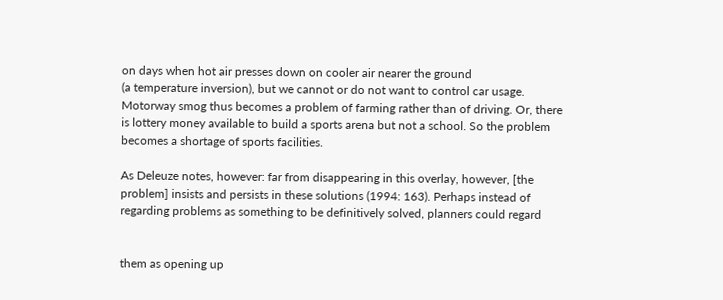on days when hot air presses down on cooler air nearer the ground
(a temperature inversion), but we cannot or do not want to control car usage.
Motorway smog thus becomes a problem of farming rather than of driving. Or, there
is lottery money available to build a sports arena but not a school. So the problem
becomes a shortage of sports facilities.

As Deleuze notes, however: far from disappearing in this overlay, however, [the
problem] insists and persists in these solutions (1994: 163). Perhaps instead of
regarding problems as something to be definitively solved, planners could regard


them as opening up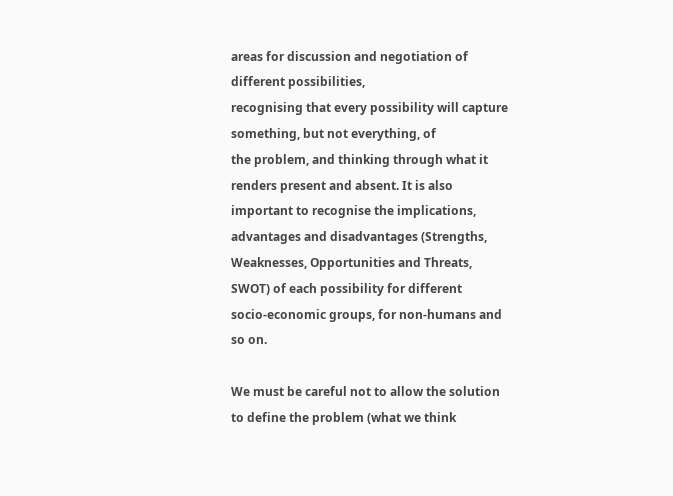areas for discussion and negotiation of different possibilities,
recognising that every possibility will capture something, but not everything, of
the problem, and thinking through what it renders present and absent. It is also
important to recognise the implications, advantages and disadvantages (Strengths,
Weaknesses, Opportunities and Threats, SWOT) of each possibility for different
socio-economic groups, for non-humans and so on.

We must be careful not to allow the solution to define the problem (what we think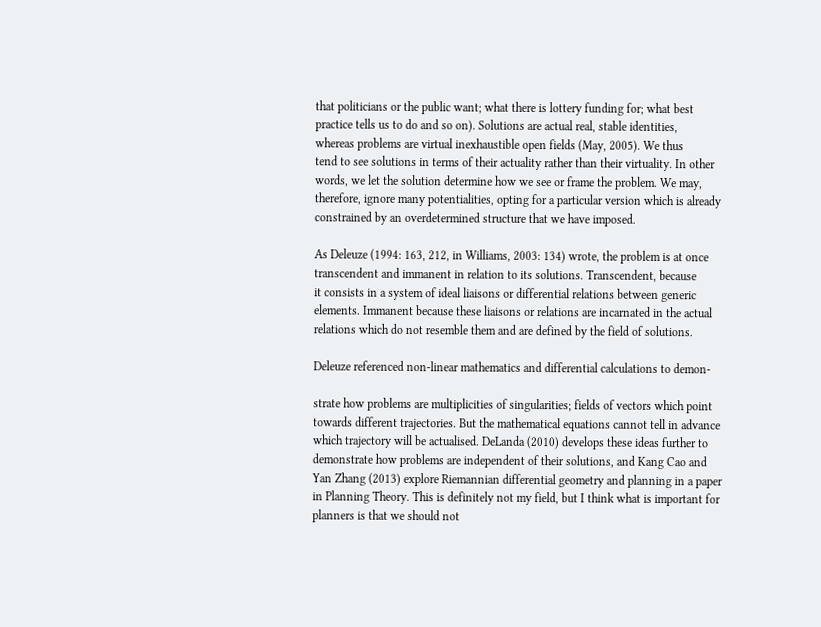that politicians or the public want; what there is lottery funding for; what best
practice tells us to do and so on). Solutions are actual real, stable identities,
whereas problems are virtual inexhaustible open fields (May, 2005). We thus
tend to see solutions in terms of their actuality rather than their virtuality. In other
words, we let the solution determine how we see or frame the problem. We may,
therefore, ignore many potentialities, opting for a particular version which is already
constrained by an overdetermined structure that we have imposed.

As Deleuze (1994: 163, 212, in Williams, 2003: 134) wrote, the problem is at once
transcendent and immanent in relation to its solutions. Transcendent, because
it consists in a system of ideal liaisons or differential relations between generic
elements. Immanent because these liaisons or relations are incarnated in the actual
relations which do not resemble them and are defined by the field of solutions.

Deleuze referenced non-linear mathematics and differential calculations to demon-

strate how problems are multiplicities of singularities; fields of vectors which point
towards different trajectories. But the mathematical equations cannot tell in advance
which trajectory will be actualised. DeLanda (2010) develops these ideas further to
demonstrate how problems are independent of their solutions, and Kang Cao and
Yan Zhang (2013) explore Riemannian differential geometry and planning in a paper
in Planning Theory. This is definitely not my field, but I think what is important for
planners is that we should not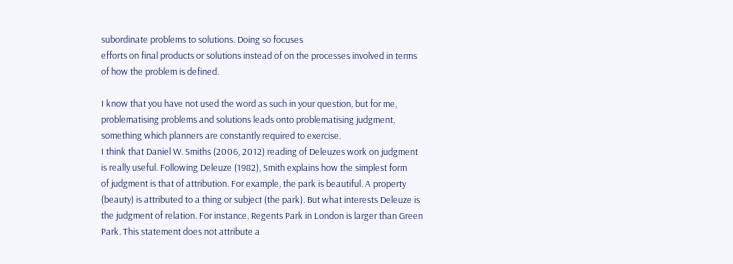subordinate problems to solutions. Doing so focuses
efforts on final products or solutions instead of on the processes involved in terms
of how the problem is defined.

I know that you have not used the word as such in your question, but for me,
problematising problems and solutions leads onto problematising judgment,
something which planners are constantly required to exercise.
I think that Daniel W. Smiths (2006, 2012) reading of Deleuzes work on judgment
is really useful. Following Deleuze (1982), Smith explains how the simplest form
of judgment is that of attribution. For example, the park is beautiful. A property
(beauty) is attributed to a thing or subject (the park). But what interests Deleuze is
the judgment of relation. For instance, Regents Park in London is larger than Green
Park. This statement does not attribute a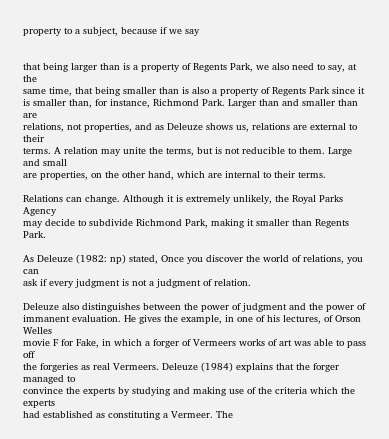property to a subject, because if we say


that being larger than is a property of Regents Park, we also need to say, at the
same time, that being smaller than is also a property of Regents Park since it
is smaller than, for instance, Richmond Park. Larger than and smaller than are
relations, not properties, and as Deleuze shows us, relations are external to their
terms. A relation may unite the terms, but is not reducible to them. Large and small
are properties, on the other hand, which are internal to their terms.

Relations can change. Although it is extremely unlikely, the Royal Parks Agency
may decide to subdivide Richmond Park, making it smaller than Regents Park.

As Deleuze (1982: np) stated, Once you discover the world of relations, you can
ask if every judgment is not a judgment of relation.

Deleuze also distinguishes between the power of judgment and the power of
immanent evaluation. He gives the example, in one of his lectures, of Orson Welles
movie F for Fake, in which a forger of Vermeers works of art was able to pass off
the forgeries as real Vermeers. Deleuze (1984) explains that the forger managed to
convince the experts by studying and making use of the criteria which the experts
had established as constituting a Vermeer. The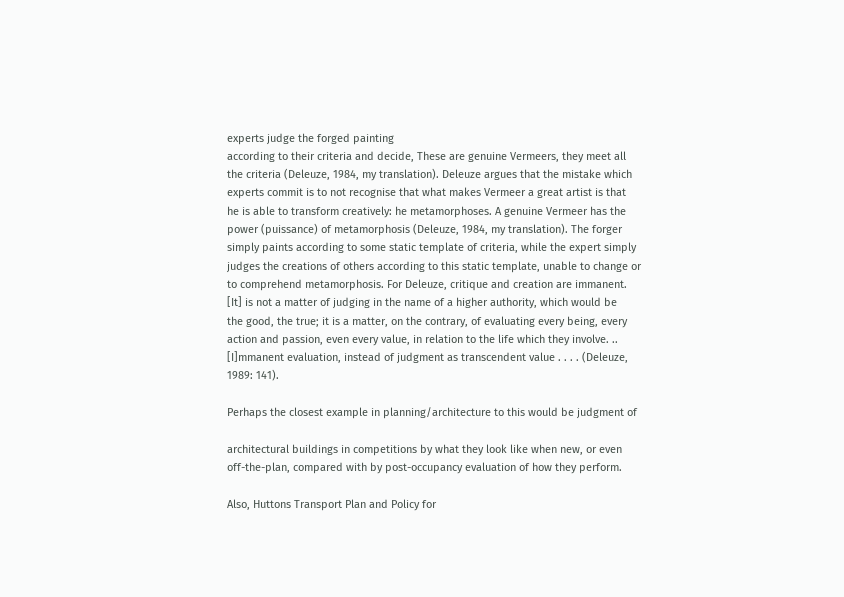experts judge the forged painting
according to their criteria and decide, These are genuine Vermeers, they meet all
the criteria (Deleuze, 1984, my translation). Deleuze argues that the mistake which
experts commit is to not recognise that what makes Vermeer a great artist is that
he is able to transform creatively: he metamorphoses. A genuine Vermeer has the
power (puissance) of metamorphosis (Deleuze, 1984, my translation). The forger
simply paints according to some static template of criteria, while the expert simply
judges the creations of others according to this static template, unable to change or
to comprehend metamorphosis. For Deleuze, critique and creation are immanent.
[It] is not a matter of judging in the name of a higher authority, which would be
the good, the true; it is a matter, on the contrary, of evaluating every being, every
action and passion, even every value, in relation to the life which they involve. ..
[I]mmanent evaluation, instead of judgment as transcendent value . . . . (Deleuze,
1989: 141).

Perhaps the closest example in planning/architecture to this would be judgment of

architectural buildings in competitions by what they look like when new, or even
off-the-plan, compared with by post-occupancy evaluation of how they perform.

Also, Huttons Transport Plan and Policy for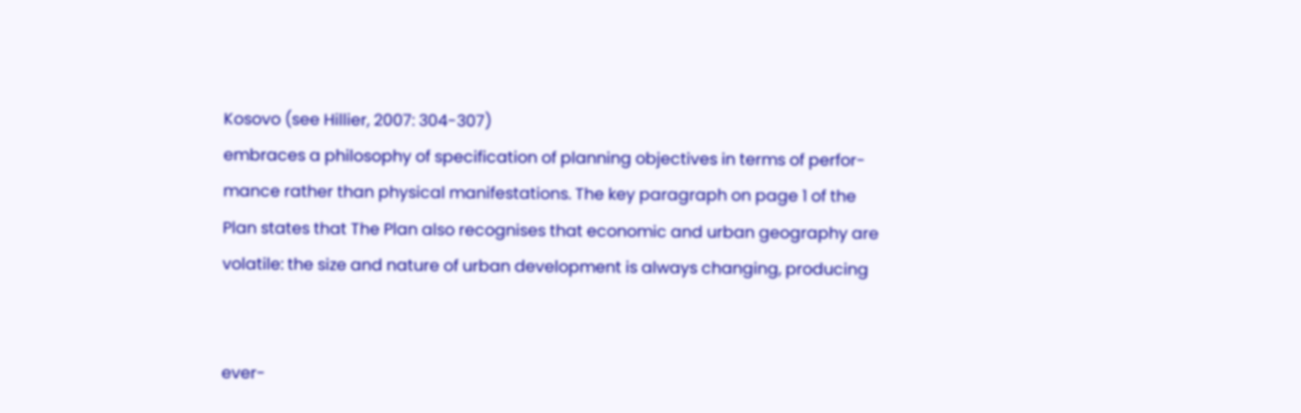Kosovo (see Hillier, 2007: 304-307)
embraces a philosophy of specification of planning objectives in terms of perfor-
mance rather than physical manifestations. The key paragraph on page 1 of the
Plan states that The Plan also recognises that economic and urban geography are
volatile: the size and nature of urban development is always changing, producing


ever-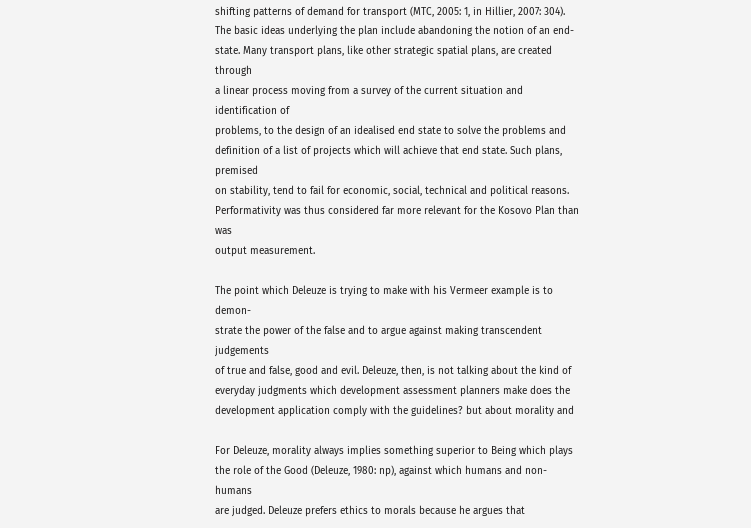shifting patterns of demand for transport (MTC, 2005: 1, in Hillier, 2007: 304).
The basic ideas underlying the plan include abandoning the notion of an end-
state. Many transport plans, like other strategic spatial plans, are created through
a linear process moving from a survey of the current situation and identification of
problems, to the design of an idealised end state to solve the problems and
definition of a list of projects which will achieve that end state. Such plans, premised
on stability, tend to fail for economic, social, technical and political reasons.
Performativity was thus considered far more relevant for the Kosovo Plan than was
output measurement.

The point which Deleuze is trying to make with his Vermeer example is to demon-
strate the power of the false and to argue against making transcendent judgements
of true and false, good and evil. Deleuze, then, is not talking about the kind of
everyday judgments which development assessment planners make does the
development application comply with the guidelines? but about morality and

For Deleuze, morality always implies something superior to Being which plays
the role of the Good (Deleuze, 1980: np), against which humans and non-humans
are judged. Deleuze prefers ethics to morals because he argues that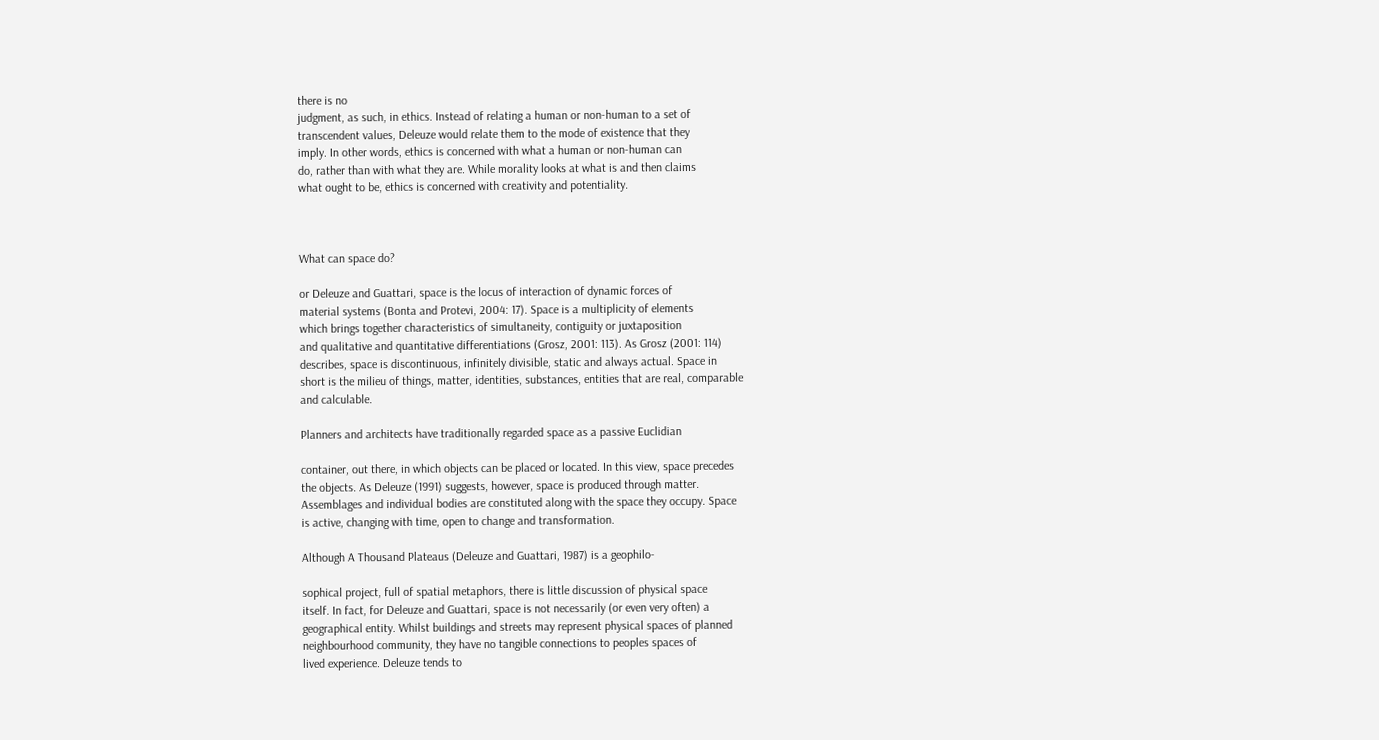there is no
judgment, as such, in ethics. Instead of relating a human or non-human to a set of
transcendent values, Deleuze would relate them to the mode of existence that they
imply. In other words, ethics is concerned with what a human or non-human can
do, rather than with what they are. While morality looks at what is and then claims
what ought to be, ethics is concerned with creativity and potentiality.



What can space do?

or Deleuze and Guattari, space is the locus of interaction of dynamic forces of
material systems (Bonta and Protevi, 2004: 17). Space is a multiplicity of elements
which brings together characteristics of simultaneity, contiguity or juxtaposition
and qualitative and quantitative differentiations (Grosz, 2001: 113). As Grosz (2001: 114)
describes, space is discontinuous, infinitely divisible, static and always actual. Space in
short is the milieu of things, matter, identities, substances, entities that are real, comparable
and calculable.

Planners and architects have traditionally regarded space as a passive Euclidian

container, out there, in which objects can be placed or located. In this view, space precedes
the objects. As Deleuze (1991) suggests, however, space is produced through matter.
Assemblages and individual bodies are constituted along with the space they occupy. Space
is active, changing with time, open to change and transformation.

Although A Thousand Plateaus (Deleuze and Guattari, 1987) is a geophilo-

sophical project, full of spatial metaphors, there is little discussion of physical space
itself. In fact, for Deleuze and Guattari, space is not necessarily (or even very often) a
geographical entity. Whilst buildings and streets may represent physical spaces of planned
neighbourhood community, they have no tangible connections to peoples spaces of
lived experience. Deleuze tends to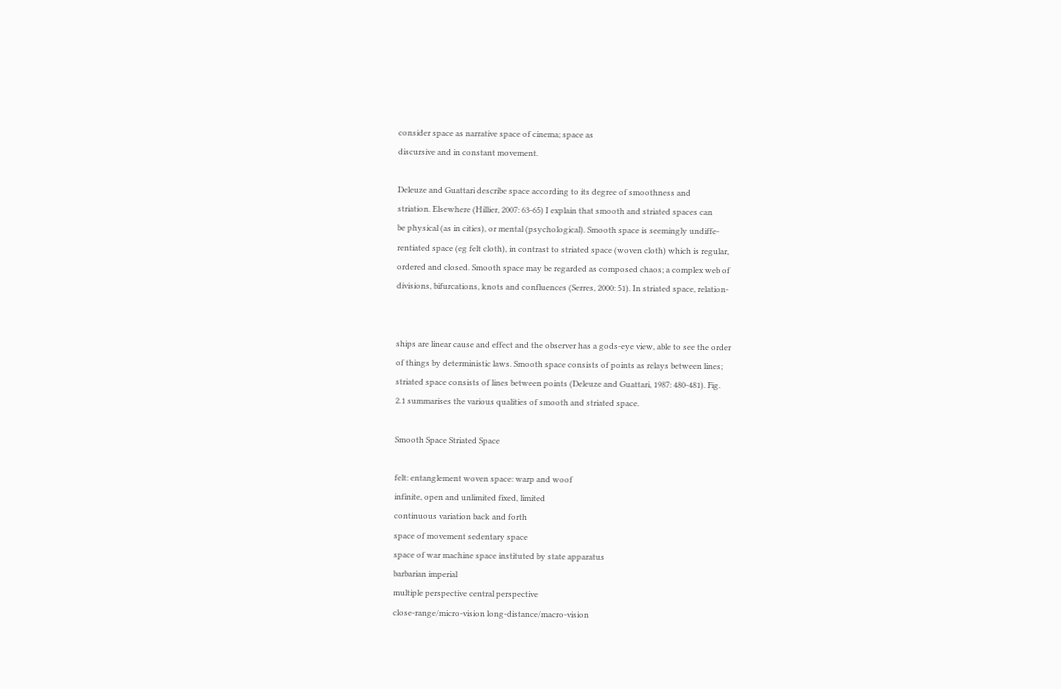consider space as narrative space of cinema; space as
discursive and in constant movement.

Deleuze and Guattari describe space according to its degree of smoothness and
striation. Elsewhere (Hillier, 2007: 63-65) I explain that smooth and striated spaces can
be physical (as in cities), or mental (psychological). Smooth space is seemingly undiffe-
rentiated space (eg felt cloth), in contrast to striated space (woven cloth) which is regular,
ordered and closed. Smooth space may be regarded as composed chaos; a complex web of
divisions, bifurcations, knots and confluences (Serres, 2000: 51). In striated space, relation-


ships are linear cause and effect and the observer has a gods-eye view, able to see the order
of things by deterministic laws. Smooth space consists of points as relays between lines;
striated space consists of lines between points (Deleuze and Guattari, 1987: 480-481). Fig.
2.1 summarises the various qualities of smooth and striated space.

Smooth Space Striated Space

felt: entanglement woven space: warp and woof
infinite, open and unlimited fixed, limited
continuous variation back and forth
space of movement sedentary space
space of war machine space instituted by state apparatus
barbarian imperial
multiple perspective central perspective
close-range/micro-vision long-distance/macro-vision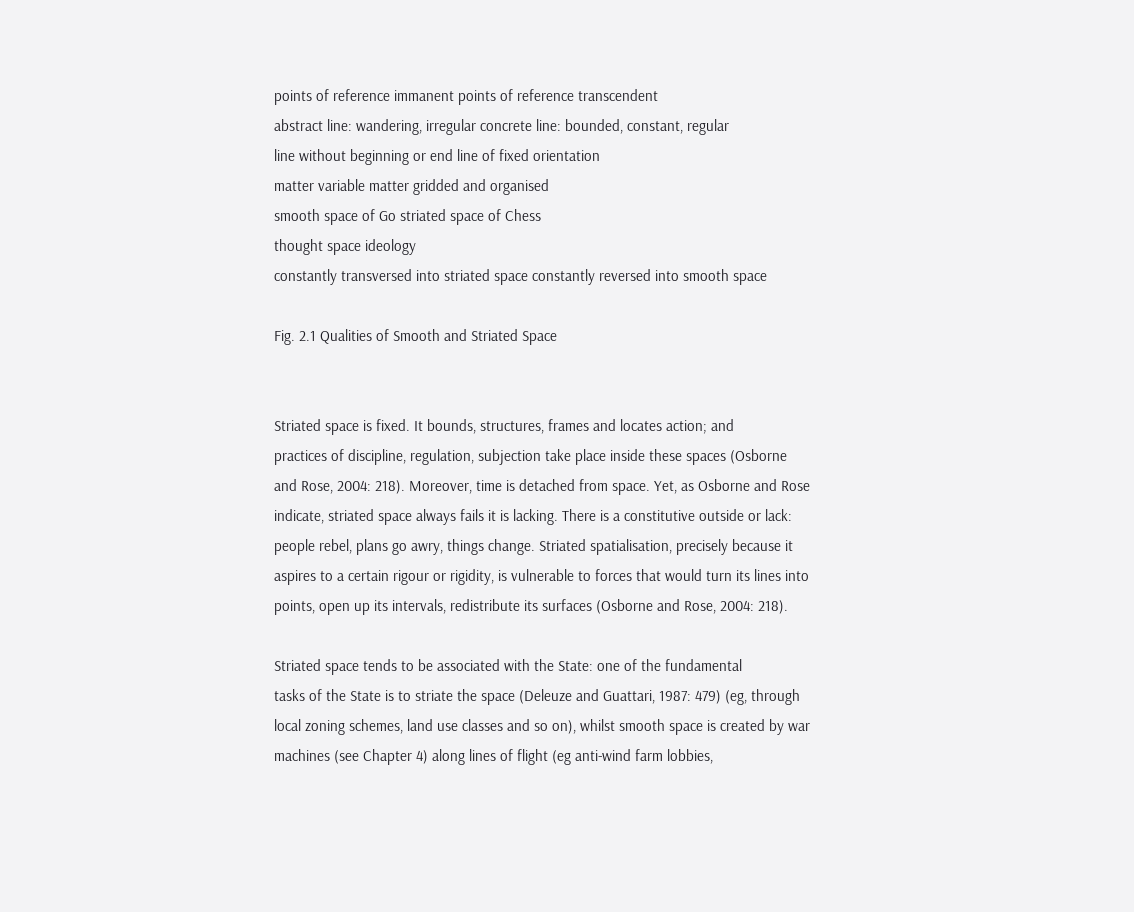points of reference immanent points of reference transcendent
abstract line: wandering, irregular concrete line: bounded, constant, regular
line without beginning or end line of fixed orientation
matter variable matter gridded and organised
smooth space of Go striated space of Chess
thought space ideology
constantly transversed into striated space constantly reversed into smooth space

Fig. 2.1 Qualities of Smooth and Striated Space


Striated space is fixed. It bounds, structures, frames and locates action; and
practices of discipline, regulation, subjection take place inside these spaces (Osborne
and Rose, 2004: 218). Moreover, time is detached from space. Yet, as Osborne and Rose
indicate, striated space always fails it is lacking. There is a constitutive outside or lack:
people rebel, plans go awry, things change. Striated spatialisation, precisely because it
aspires to a certain rigour or rigidity, is vulnerable to forces that would turn its lines into
points, open up its intervals, redistribute its surfaces (Osborne and Rose, 2004: 218).

Striated space tends to be associated with the State: one of the fundamental
tasks of the State is to striate the space (Deleuze and Guattari, 1987: 479) (eg, through
local zoning schemes, land use classes and so on), whilst smooth space is created by war
machines (see Chapter 4) along lines of flight (eg anti-wind farm lobbies,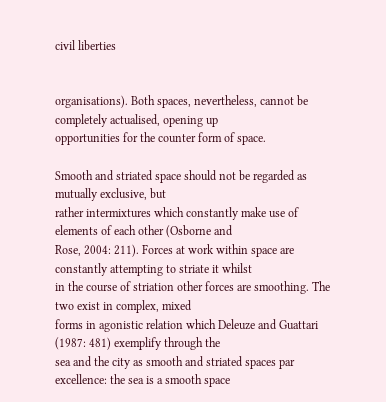civil liberties


organisations). Both spaces, nevertheless, cannot be completely actualised, opening up
opportunities for the counter form of space.

Smooth and striated space should not be regarded as mutually exclusive, but
rather intermixtures which constantly make use of elements of each other (Osborne and
Rose, 2004: 211). Forces at work within space are constantly attempting to striate it whilst
in the course of striation other forces are smoothing. The two exist in complex, mixed
forms in agonistic relation which Deleuze and Guattari (1987: 481) exemplify through the
sea and the city as smooth and striated spaces par excellence: the sea is a smooth space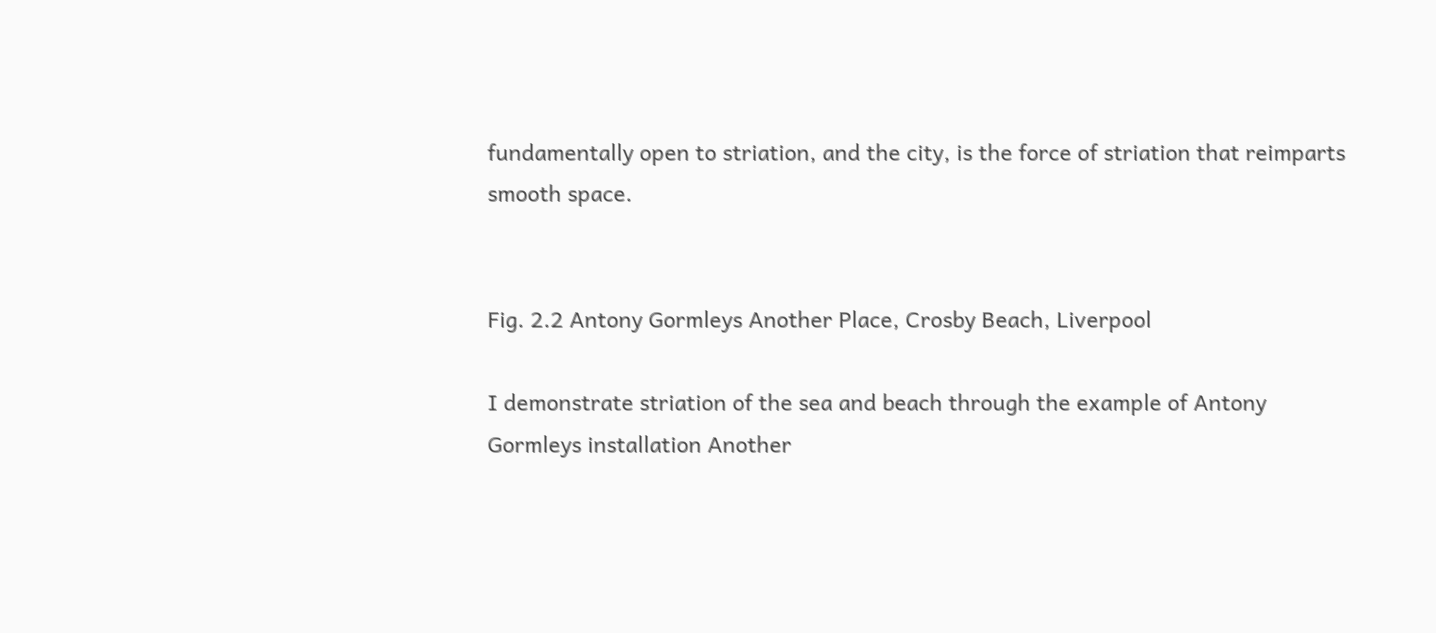fundamentally open to striation, and the city, is the force of striation that reimparts
smooth space.


Fig. 2.2 Antony Gormleys Another Place, Crosby Beach, Liverpool

I demonstrate striation of the sea and beach through the example of Antony
Gormleys installation Another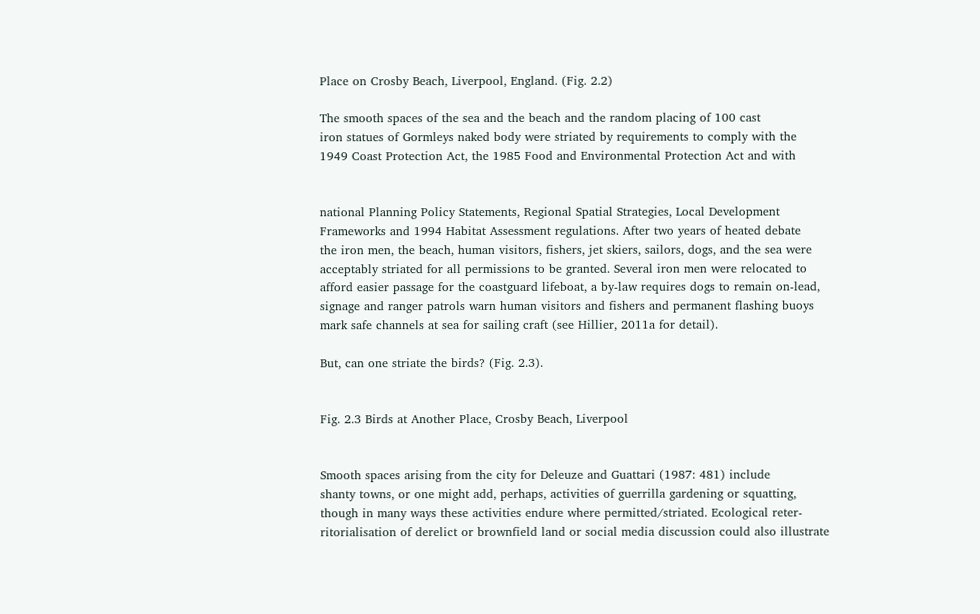Place on Crosby Beach, Liverpool, England. (Fig. 2.2)

The smooth spaces of the sea and the beach and the random placing of 100 cast
iron statues of Gormleys naked body were striated by requirements to comply with the
1949 Coast Protection Act, the 1985 Food and Environmental Protection Act and with


national Planning Policy Statements, Regional Spatial Strategies, Local Development
Frameworks and 1994 Habitat Assessment regulations. After two years of heated debate
the iron men, the beach, human visitors, fishers, jet skiers, sailors, dogs, and the sea were
acceptably striated for all permissions to be granted. Several iron men were relocated to
afford easier passage for the coastguard lifeboat, a by-law requires dogs to remain on-lead,
signage and ranger patrols warn human visitors and fishers and permanent flashing buoys
mark safe channels at sea for sailing craft (see Hillier, 2011a for detail).

But, can one striate the birds? (Fig. 2.3).


Fig. 2.3 Birds at Another Place, Crosby Beach, Liverpool


Smooth spaces arising from the city for Deleuze and Guattari (1987: 481) include
shanty towns, or one might add, perhaps, activities of guerrilla gardening or squatting,
though in many ways these activities endure where permitted/striated. Ecological reter-
ritorialisation of derelict or brownfield land or social media discussion could also illustrate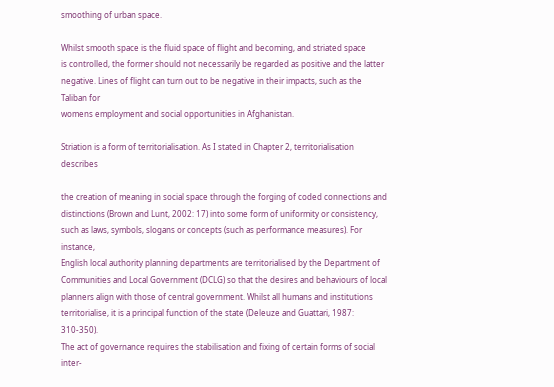smoothing of urban space.

Whilst smooth space is the fluid space of flight and becoming, and striated space
is controlled, the former should not necessarily be regarded as positive and the latter
negative. Lines of flight can turn out to be negative in their impacts, such as the Taliban for
womens employment and social opportunities in Afghanistan.

Striation is a form of territorialisation. As I stated in Chapter 2, territorialisation describes

the creation of meaning in social space through the forging of coded connections and
distinctions (Brown and Lunt, 2002: 17) into some form of uniformity or consistency,
such as laws, symbols, slogans or concepts (such as performance measures). For instance,
English local authority planning departments are territorialised by the Department of
Communities and Local Government (DCLG) so that the desires and behaviours of local
planners align with those of central government. Whilst all humans and institutions
territorialise, it is a principal function of the state (Deleuze and Guattari, 1987: 310-350).
The act of governance requires the stabilisation and fixing of certain forms of social inter-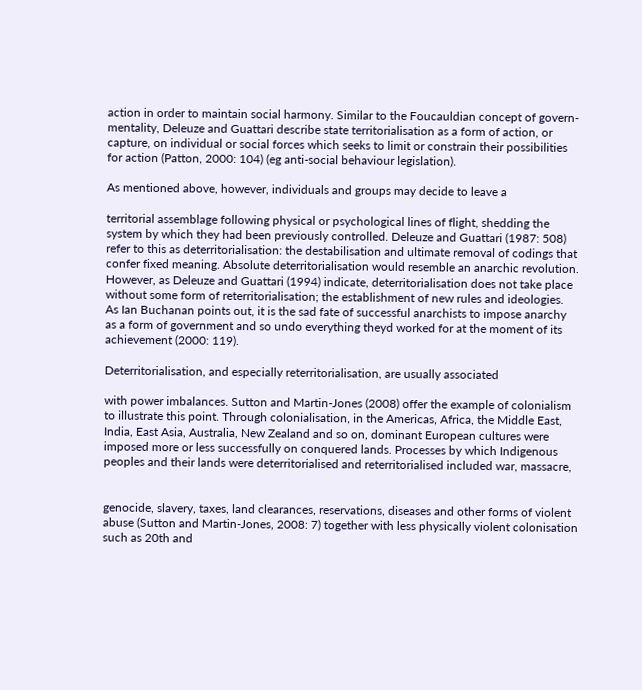action in order to maintain social harmony. Similar to the Foucauldian concept of govern-
mentality, Deleuze and Guattari describe state territorialisation as a form of action, or
capture, on individual or social forces which seeks to limit or constrain their possibilities
for action (Patton, 2000: 104) (eg anti-social behaviour legislation).

As mentioned above, however, individuals and groups may decide to leave a

territorial assemblage following physical or psychological lines of flight, shedding the
system by which they had been previously controlled. Deleuze and Guattari (1987: 508)
refer to this as deterritorialisation: the destabilisation and ultimate removal of codings that
confer fixed meaning. Absolute deterritorialisation would resemble an anarchic revolution.
However, as Deleuze and Guattari (1994) indicate, deterritorialisation does not take place
without some form of reterritorialisation; the establishment of new rules and ideologies.
As Ian Buchanan points out, it is the sad fate of successful anarchists to impose anarchy
as a form of government and so undo everything theyd worked for at the moment of its
achievement (2000: 119).

Deterritorialisation, and especially reterritorialisation, are usually associated

with power imbalances. Sutton and Martin-Jones (2008) offer the example of colonialism
to illustrate this point. Through colonialisation, in the Americas, Africa, the Middle East,
India, East Asia, Australia, New Zealand and so on, dominant European cultures were
imposed more or less successfully on conquered lands. Processes by which Indigenous
peoples and their lands were deterritorialised and reterritorialised included war, massacre,


genocide, slavery, taxes, land clearances, reservations, diseases and other forms of violent
abuse (Sutton and Martin-Jones, 2008: 7) together with less physically violent colonisation
such as 20th and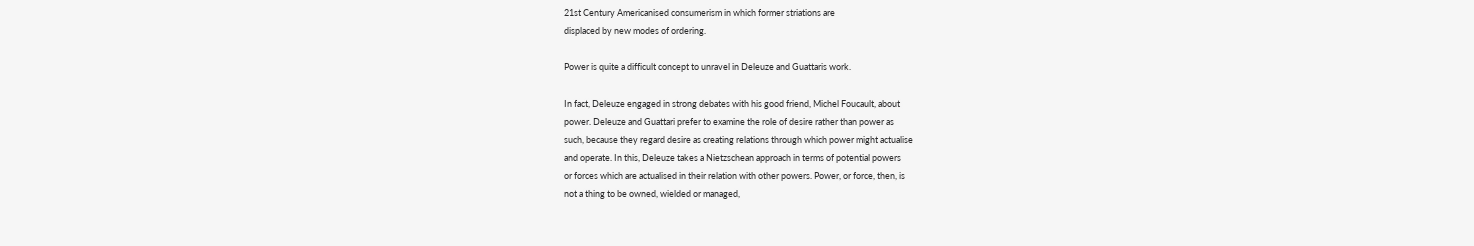21st Century Americanised consumerism in which former striations are
displaced by new modes of ordering.

Power is quite a difficult concept to unravel in Deleuze and Guattaris work.

In fact, Deleuze engaged in strong debates with his good friend, Michel Foucault, about
power. Deleuze and Guattari prefer to examine the role of desire rather than power as
such, because they regard desire as creating relations through which power might actualise
and operate. In this, Deleuze takes a Nietzschean approach in terms of potential powers
or forces which are actualised in their relation with other powers. Power, or force, then, is
not a thing to be owned, wielded or managed,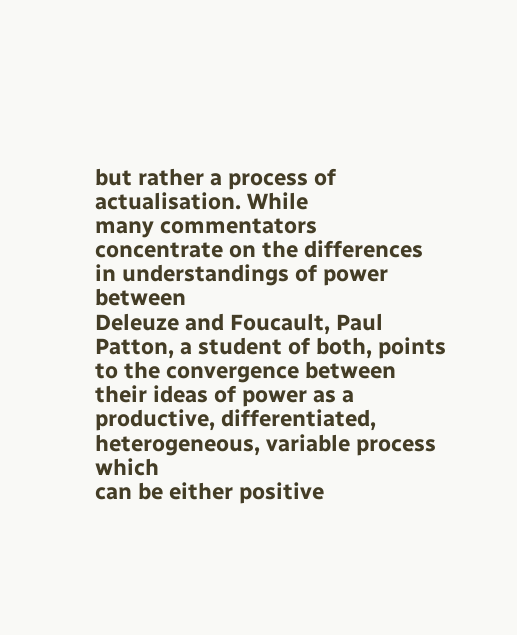but rather a process of actualisation. While
many commentators concentrate on the differences in understandings of power between
Deleuze and Foucault, Paul Patton, a student of both, points to the convergence between
their ideas of power as a productive, differentiated, heterogeneous, variable process which
can be either positive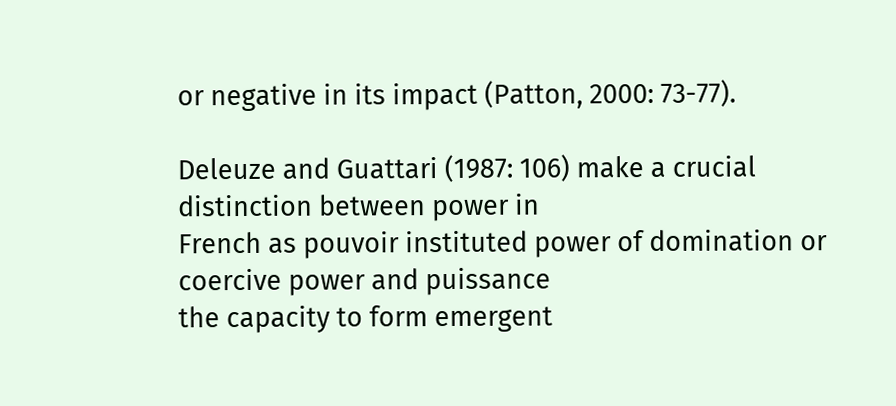or negative in its impact (Patton, 2000: 73-77).

Deleuze and Guattari (1987: 106) make a crucial distinction between power in
French as pouvoir instituted power of domination or coercive power and puissance
the capacity to form emergent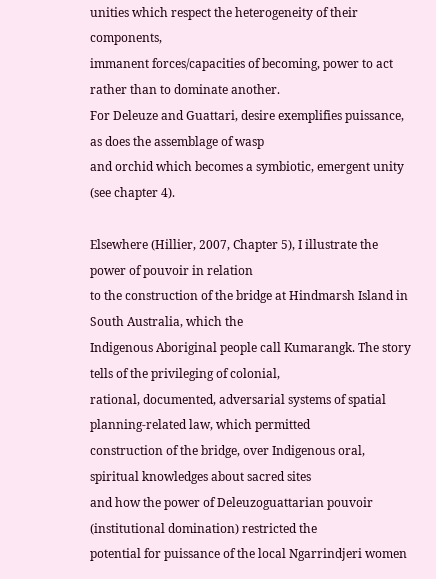unities which respect the heterogeneity of their components,
immanent forces/capacities of becoming, power to act rather than to dominate another.
For Deleuze and Guattari, desire exemplifies puissance, as does the assemblage of wasp
and orchid which becomes a symbiotic, emergent unity (see chapter 4).

Elsewhere (Hillier, 2007, Chapter 5), I illustrate the power of pouvoir in relation
to the construction of the bridge at Hindmarsh Island in South Australia, which the
Indigenous Aboriginal people call Kumarangk. The story tells of the privileging of colonial,
rational, documented, adversarial systems of spatial planning-related law, which permitted
construction of the bridge, over Indigenous oral, spiritual knowledges about sacred sites
and how the power of Deleuzoguattarian pouvoir (institutional domination) restricted the
potential for puissance of the local Ngarrindjeri women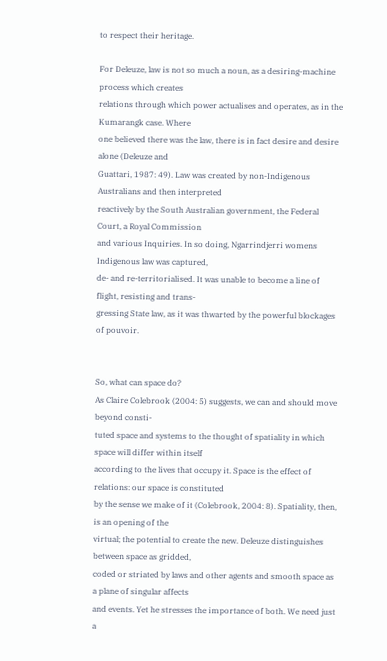to respect their heritage.

For Deleuze, law is not so much a noun, as a desiring-machine process which creates
relations through which power actualises and operates, as in the Kumarangk case. Where
one believed there was the law, there is in fact desire and desire alone (Deleuze and
Guattari, 1987: 49). Law was created by non-Indigenous Australians and then interpreted
reactively by the South Australian government, the Federal Court, a Royal Commission
and various Inquiries. In so doing, Ngarrindjerri womens Indigenous law was captured,
de- and re-territorialised. It was unable to become a line of flight, resisting and trans-
gressing State law, as it was thwarted by the powerful blockages of pouvoir.


So, what can space do?
As Claire Colebrook (2004: 5) suggests, we can and should move beyond consti-
tuted space and systems to the thought of spatiality in which space will differ within itself
according to the lives that occupy it. Space is the effect of relations: our space is constituted
by the sense we make of it (Colebrook, 2004: 8). Spatiality, then, is an opening of the
virtual; the potential to create the new. Deleuze distinguishes between space as gridded,
coded or striated by laws and other agents and smooth space as a plane of singular affects
and events. Yet he stresses the importance of both. We need just a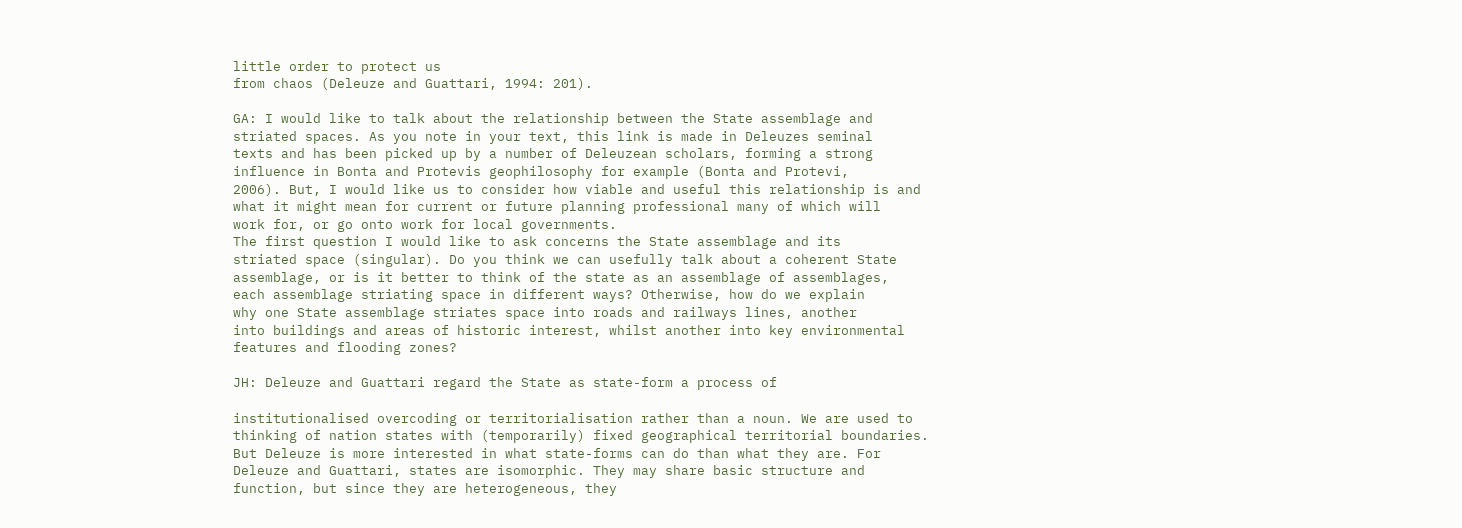little order to protect us
from chaos (Deleuze and Guattari, 1994: 201).

GA: I would like to talk about the relationship between the State assemblage and
striated spaces. As you note in your text, this link is made in Deleuzes seminal
texts and has been picked up by a number of Deleuzean scholars, forming a strong
influence in Bonta and Protevis geophilosophy for example (Bonta and Protevi,
2006). But, I would like us to consider how viable and useful this relationship is and
what it might mean for current or future planning professional many of which will
work for, or go onto work for local governments.
The first question I would like to ask concerns the State assemblage and its
striated space (singular). Do you think we can usefully talk about a coherent State
assemblage, or is it better to think of the state as an assemblage of assemblages,
each assemblage striating space in different ways? Otherwise, how do we explain
why one State assemblage striates space into roads and railways lines, another
into buildings and areas of historic interest, whilst another into key environmental
features and flooding zones?

JH: Deleuze and Guattari regard the State as state-form a process of

institutionalised overcoding or territorialisation rather than a noun. We are used to
thinking of nation states with (temporarily) fixed geographical territorial boundaries.
But Deleuze is more interested in what state-forms can do than what they are. For
Deleuze and Guattari, states are isomorphic. They may share basic structure and
function, but since they are heterogeneous, they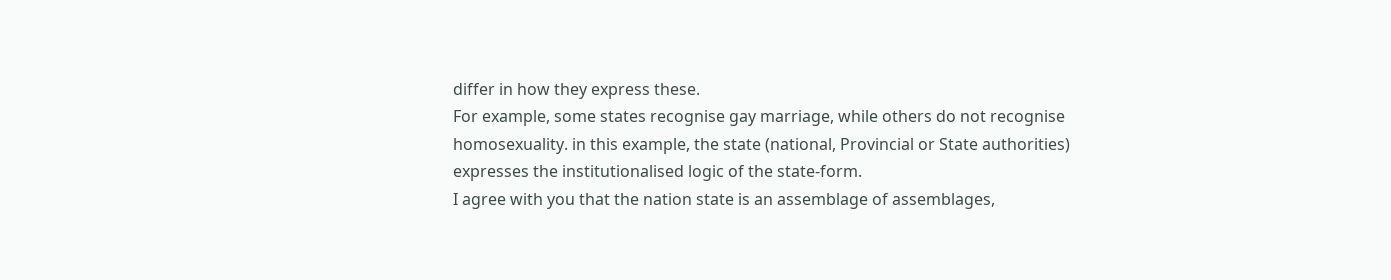differ in how they express these.
For example, some states recognise gay marriage, while others do not recognise
homosexuality. in this example, the state (national, Provincial or State authorities)
expresses the institutionalised logic of the state-form.
I agree with you that the nation state is an assemblage of assemblages,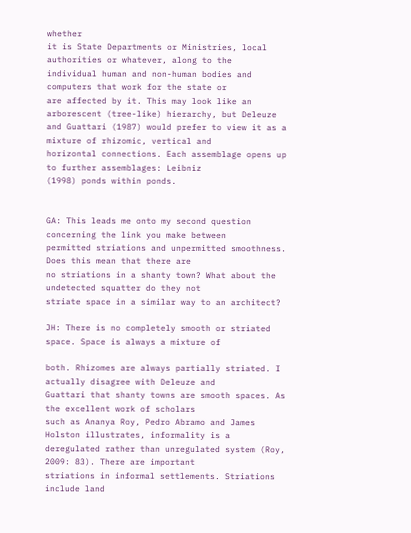whether
it is State Departments or Ministries, local authorities or whatever, along to the
individual human and non-human bodies and computers that work for the state or
are affected by it. This may look like an arborescent (tree-like) hierarchy, but Deleuze
and Guattari (1987) would prefer to view it as a mixture of rhizomic, vertical and
horizontal connections. Each assemblage opens up to further assemblages: Leibniz
(1998) ponds within ponds.


GA: This leads me onto my second question concerning the link you make between
permitted striations and unpermitted smoothness. Does this mean that there are
no striations in a shanty town? What about the undetected squatter do they not
striate space in a similar way to an architect?

JH: There is no completely smooth or striated space. Space is always a mixture of

both. Rhizomes are always partially striated. I actually disagree with Deleuze and
Guattari that shanty towns are smooth spaces. As the excellent work of scholars
such as Ananya Roy, Pedro Abramo and James Holston illustrates, informality is a
deregulated rather than unregulated system (Roy, 2009: 83). There are important
striations in informal settlements. Striations include land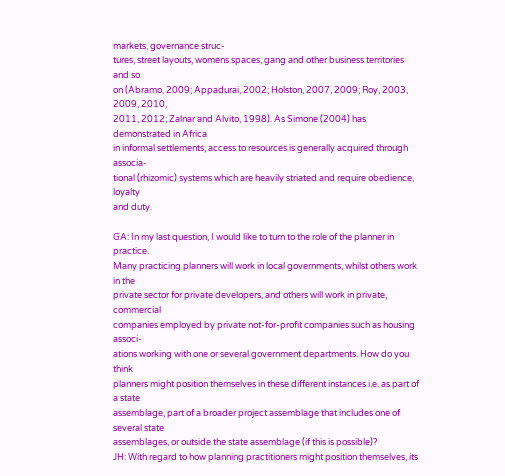markets, governance struc-
tures, street layouts, womens spaces, gang and other business territories and so
on (Abramo, 2009; Appadurai, 2002; Holston, 2007, 2009; Roy, 2003, 2009, 2010,
2011, 2012; Zalnar and Alvito, 1998). As Simone (2004) has demonstrated in Africa
in informal settlements, access to resources is generally acquired through associa-
tional (rhizomic) systems which are heavily striated and require obedience, loyalty
and duty.

GA: In my last question, I would like to turn to the role of the planner in practice.
Many practicing planners will work in local governments, whilst others work in the
private sector for private developers, and others will work in private, commercial
companies employed by private not-for-profit companies such as housing associ-
ations working with one or several government departments. How do you think
planners might position themselves in these different instances i.e. as part of a state
assemblage, part of a broader project assemblage that includes one of several state
assemblages, or outside the state assemblage (if this is possible)?
JH: With regard to how planning practitioners might position themselves, its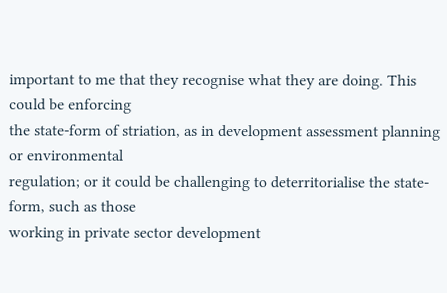important to me that they recognise what they are doing. This could be enforcing
the state-form of striation, as in development assessment planning or environmental
regulation; or it could be challenging to deterritorialise the state-form, such as those
working in private sector development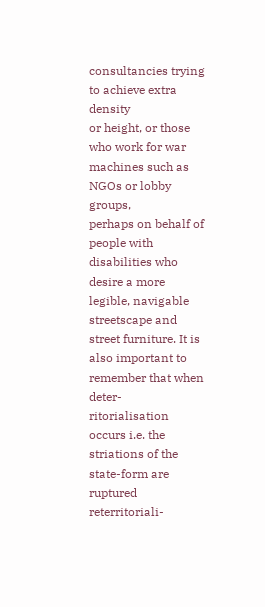consultancies trying to achieve extra density
or height, or those who work for war machines such as NGOs or lobby groups,
perhaps on behalf of people with disabilities who desire a more legible, navigable
streetscape and street furniture. It is also important to remember that when deter-
ritorialisation occurs i.e. the striations of the state-form are ruptured reterritoriali-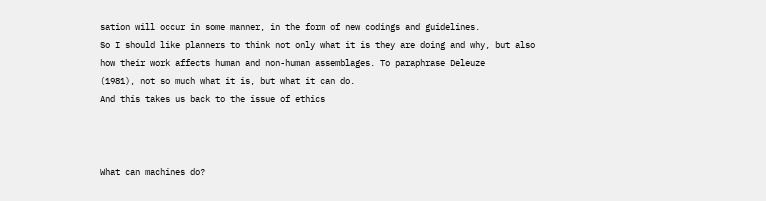sation will occur in some manner, in the form of new codings and guidelines.
So I should like planners to think not only what it is they are doing and why, but also
how their work affects human and non-human assemblages. To paraphrase Deleuze
(1981), not so much what it is, but what it can do.
And this takes us back to the issue of ethics



What can machines do?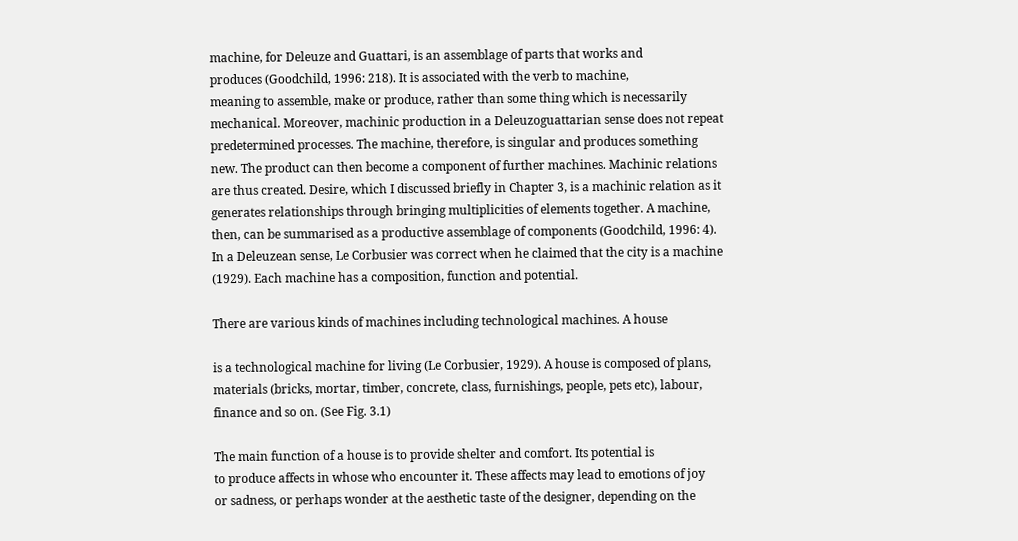machine, for Deleuze and Guattari, is an assemblage of parts that works and
produces (Goodchild, 1996: 218). It is associated with the verb to machine,
meaning to assemble, make or produce, rather than some thing which is necessarily
mechanical. Moreover, machinic production in a Deleuzoguattarian sense does not repeat
predetermined processes. The machine, therefore, is singular and produces something
new. The product can then become a component of further machines. Machinic relations
are thus created. Desire, which I discussed briefly in Chapter 3, is a machinic relation as it
generates relationships through bringing multiplicities of elements together. A machine,
then, can be summarised as a productive assemblage of components (Goodchild, 1996: 4).
In a Deleuzean sense, Le Corbusier was correct when he claimed that the city is a machine
(1929). Each machine has a composition, function and potential.

There are various kinds of machines including technological machines. A house

is a technological machine for living (Le Corbusier, 1929). A house is composed of plans,
materials (bricks, mortar, timber, concrete, class, furnishings, people, pets etc), labour,
finance and so on. (See Fig. 3.1)

The main function of a house is to provide shelter and comfort. Its potential is
to produce affects in whose who encounter it. These affects may lead to emotions of joy
or sadness, or perhaps wonder at the aesthetic taste of the designer, depending on the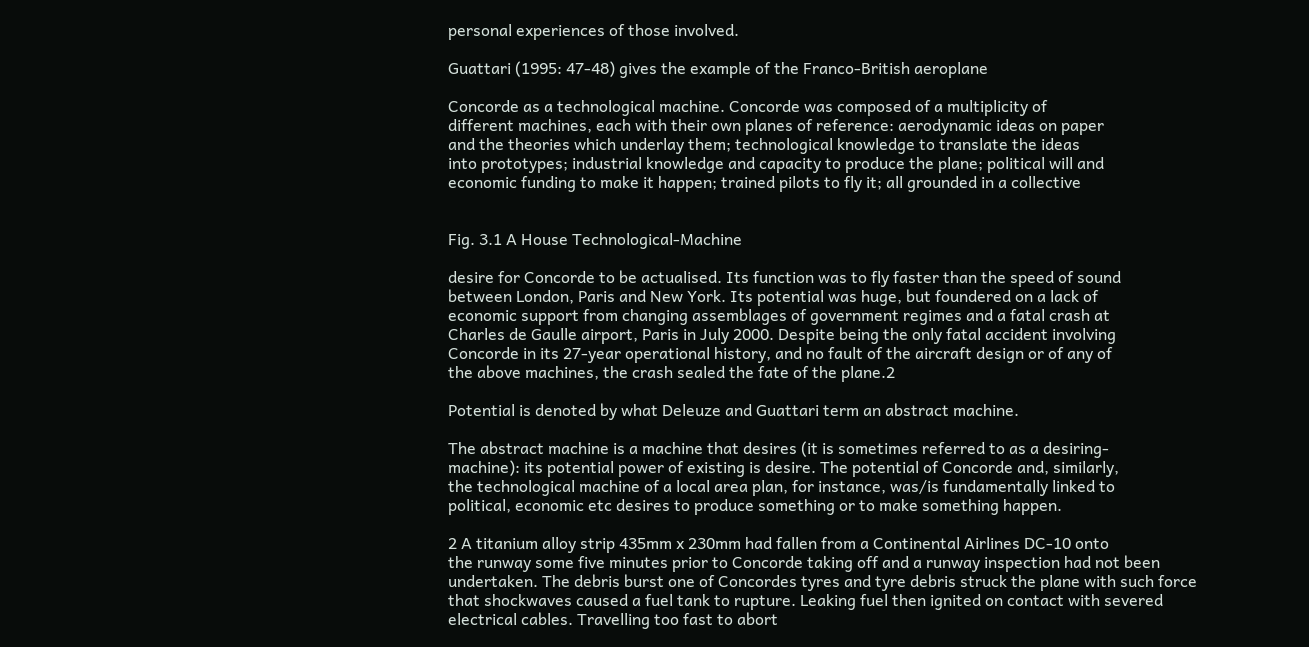personal experiences of those involved.

Guattari (1995: 47-48) gives the example of the Franco-British aeroplane

Concorde as a technological machine. Concorde was composed of a multiplicity of
different machines, each with their own planes of reference: aerodynamic ideas on paper
and the theories which underlay them; technological knowledge to translate the ideas
into prototypes; industrial knowledge and capacity to produce the plane; political will and
economic funding to make it happen; trained pilots to fly it; all grounded in a collective


Fig. 3.1 A House Technological-Machine

desire for Concorde to be actualised. Its function was to fly faster than the speed of sound
between London, Paris and New York. Its potential was huge, but foundered on a lack of
economic support from changing assemblages of government regimes and a fatal crash at
Charles de Gaulle airport, Paris in July 2000. Despite being the only fatal accident involving
Concorde in its 27-year operational history, and no fault of the aircraft design or of any of
the above machines, the crash sealed the fate of the plane.2

Potential is denoted by what Deleuze and Guattari term an abstract machine.

The abstract machine is a machine that desires (it is sometimes referred to as a desiring-
machine): its potential power of existing is desire. The potential of Concorde and, similarly,
the technological machine of a local area plan, for instance, was/is fundamentally linked to
political, economic etc desires to produce something or to make something happen.

2 A titanium alloy strip 435mm x 230mm had fallen from a Continental Airlines DC-10 onto
the runway some five minutes prior to Concorde taking off and a runway inspection had not been
undertaken. The debris burst one of Concordes tyres and tyre debris struck the plane with such force
that shockwaves caused a fuel tank to rupture. Leaking fuel then ignited on contact with severed
electrical cables. Travelling too fast to abort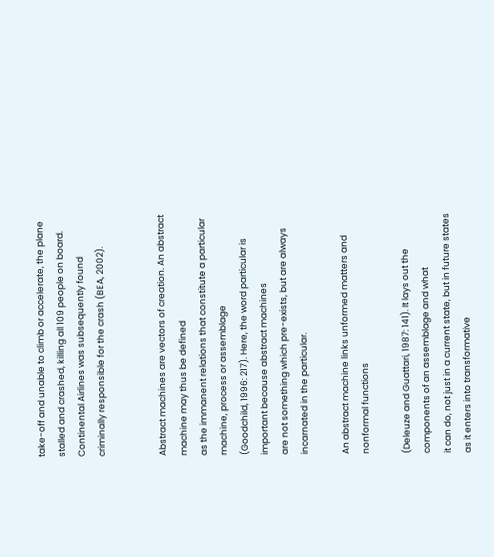take-off and unable to climb or accelerate, the plane
stalled and crashed, killing all 109 people on board. Continental Airlines was subsequently found
criminally responsible for the crash (BEA, 2002).


Abstract machines are vectors of creation. An abstract machine may thus be defined
as the immanent relations that constitute a particular machine, process or assemblage
(Goodchild, 1996: 217). Here, the word particular is important because abstract machines
are not something which pre-exists, but are always incarnated in the particular.

An abstract machine links unformed matters and nonformal functions

(Deleuze and Guattari, 1987: 141). It lays out the components of an assemblage and what
it can do, not just in a current state, but in future states as it enters into transformative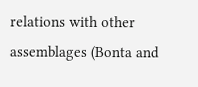relations with other assemblages (Bonta and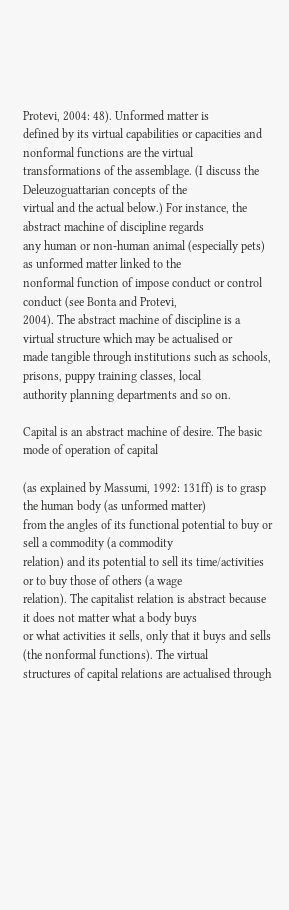Protevi, 2004: 48). Unformed matter is
defined by its virtual capabilities or capacities and nonformal functions are the virtual
transformations of the assemblage. (I discuss the Deleuzoguattarian concepts of the
virtual and the actual below.) For instance, the abstract machine of discipline regards
any human or non-human animal (especially pets) as unformed matter linked to the
nonformal function of impose conduct or control conduct (see Bonta and Protevi,
2004). The abstract machine of discipline is a virtual structure which may be actualised or
made tangible through institutions such as schools, prisons, puppy training classes, local
authority planning departments and so on.

Capital is an abstract machine of desire. The basic mode of operation of capital

(as explained by Massumi, 1992: 131ff) is to grasp the human body (as unformed matter)
from the angles of its functional potential to buy or sell a commodity (a commodity
relation) and its potential to sell its time/activities or to buy those of others (a wage
relation). The capitalist relation is abstract because it does not matter what a body buys
or what activities it sells, only that it buys and sells (the nonformal functions). The virtual
structures of capital relations are actualised through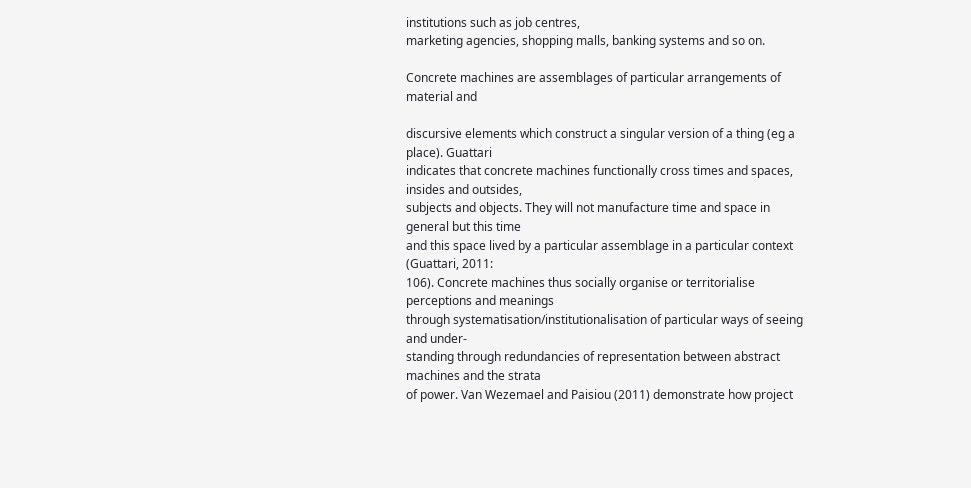institutions such as job centres,
marketing agencies, shopping malls, banking systems and so on.

Concrete machines are assemblages of particular arrangements of material and

discursive elements which construct a singular version of a thing (eg a place). Guattari
indicates that concrete machines functionally cross times and spaces, insides and outsides,
subjects and objects. They will not manufacture time and space in general but this time
and this space lived by a particular assemblage in a particular context (Guattari, 2011:
106). Concrete machines thus socially organise or territorialise perceptions and meanings
through systematisation/institutionalisation of particular ways of seeing and under-
standing through redundancies of representation between abstract machines and the strata
of power. Van Wezemael and Paisiou (2011) demonstrate how project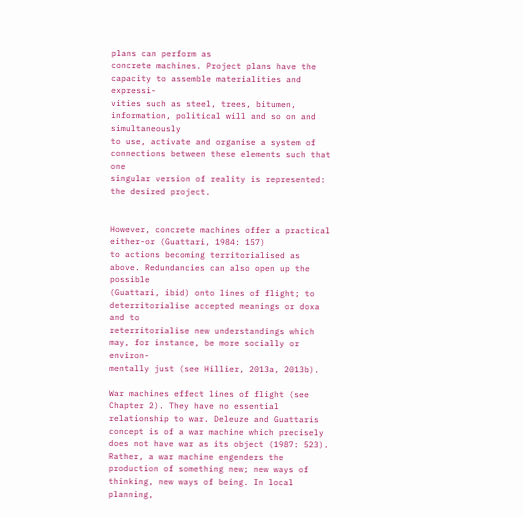plans can perform as
concrete machines. Project plans have the capacity to assemble materialities and expressi-
vities such as steel, trees, bitumen, information, political will and so on and simultaneously
to use, activate and organise a system of connections between these elements such that one
singular version of reality is represented: the desired project.


However, concrete machines offer a practical either-or (Guattari, 1984: 157)
to actions becoming territorialised as above. Redundancies can also open up the possible
(Guattari, ibid) onto lines of flight; to deterritorialise accepted meanings or doxa and to
reterritorialise new understandings which may, for instance, be more socially or environ-
mentally just (see Hillier, 2013a, 2013b).

War machines effect lines of flight (see Chapter 2). They have no essential
relationship to war. Deleuze and Guattaris concept is of a war machine which precisely
does not have war as its object (1987: 523). Rather, a war machine engenders the
production of something new; new ways of thinking, new ways of being. In local planning,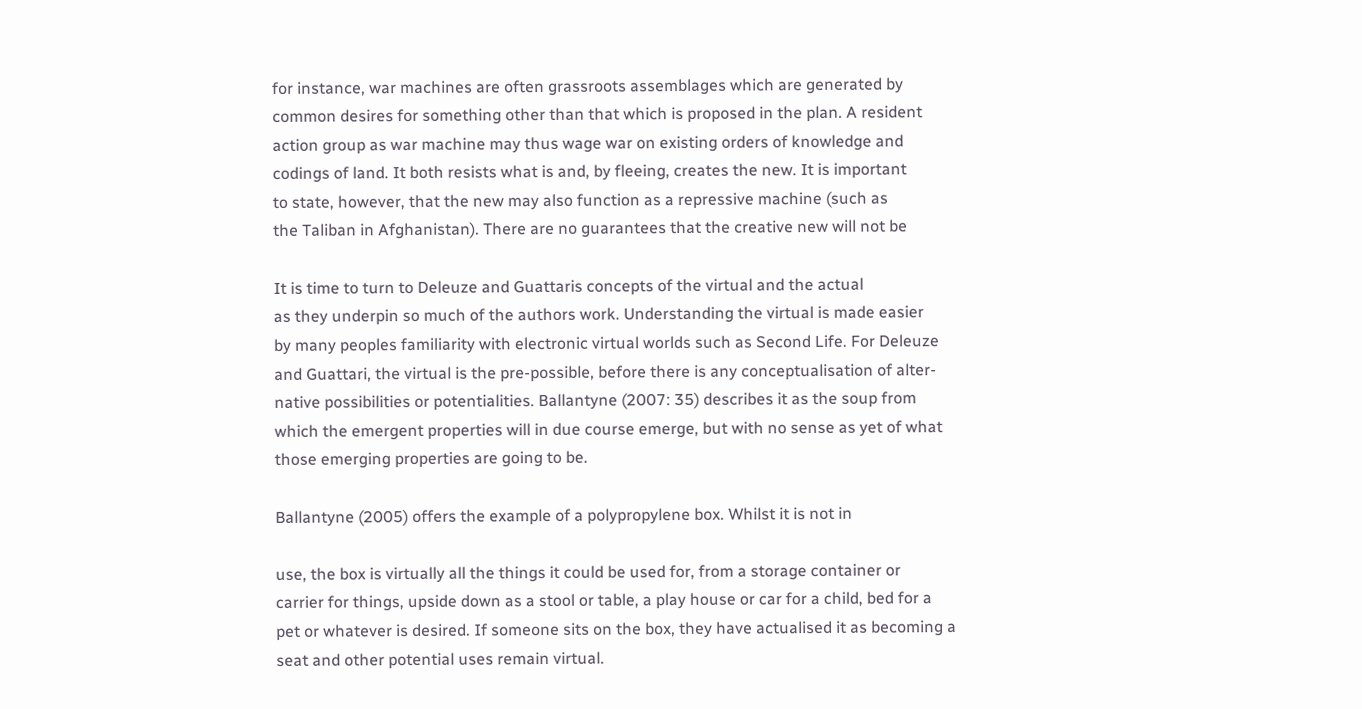for instance, war machines are often grassroots assemblages which are generated by
common desires for something other than that which is proposed in the plan. A resident
action group as war machine may thus wage war on existing orders of knowledge and
codings of land. It both resists what is and, by fleeing, creates the new. It is important
to state, however, that the new may also function as a repressive machine (such as
the Taliban in Afghanistan). There are no guarantees that the creative new will not be

It is time to turn to Deleuze and Guattaris concepts of the virtual and the actual
as they underpin so much of the authors work. Understanding the virtual is made easier
by many peoples familiarity with electronic virtual worlds such as Second Life. For Deleuze
and Guattari, the virtual is the pre-possible, before there is any conceptualisation of alter-
native possibilities or potentialities. Ballantyne (2007: 35) describes it as the soup from
which the emergent properties will in due course emerge, but with no sense as yet of what
those emerging properties are going to be.

Ballantyne (2005) offers the example of a polypropylene box. Whilst it is not in

use, the box is virtually all the things it could be used for, from a storage container or
carrier for things, upside down as a stool or table, a play house or car for a child, bed for a
pet or whatever is desired. If someone sits on the box, they have actualised it as becoming a
seat and other potential uses remain virtual.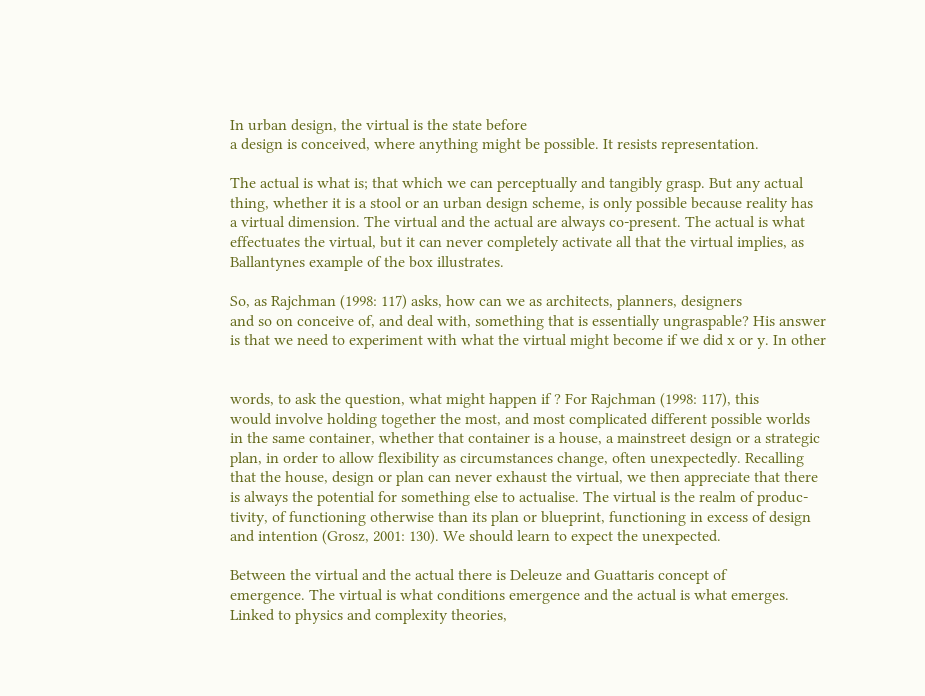In urban design, the virtual is the state before
a design is conceived, where anything might be possible. It resists representation.

The actual is what is; that which we can perceptually and tangibly grasp. But any actual
thing, whether it is a stool or an urban design scheme, is only possible because reality has
a virtual dimension. The virtual and the actual are always co-present. The actual is what
effectuates the virtual, but it can never completely activate all that the virtual implies, as
Ballantynes example of the box illustrates.

So, as Rajchman (1998: 117) asks, how can we as architects, planners, designers
and so on conceive of, and deal with, something that is essentially ungraspable? His answer
is that we need to experiment with what the virtual might become if we did x or y. In other


words, to ask the question, what might happen if ? For Rajchman (1998: 117), this
would involve holding together the most, and most complicated different possible worlds
in the same container, whether that container is a house, a mainstreet design or a strategic
plan, in order to allow flexibility as circumstances change, often unexpectedly. Recalling
that the house, design or plan can never exhaust the virtual, we then appreciate that there
is always the potential for something else to actualise. The virtual is the realm of produc-
tivity, of functioning otherwise than its plan or blueprint, functioning in excess of design
and intention (Grosz, 2001: 130). We should learn to expect the unexpected.

Between the virtual and the actual there is Deleuze and Guattaris concept of
emergence. The virtual is what conditions emergence and the actual is what emerges.
Linked to physics and complexity theories,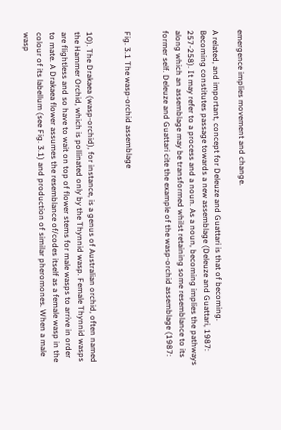emergence implies movement and change.

A related, and important, concept for Deleuze and Guattari is that of becoming.
Becoming constitutes passage towards a new assemblage (Deleuze and Guattari, 1987:
257-258). It may refer to a process and a noun. As a noun, becoming implies the pathways
along which an assemblage may be transformed whilst retaining some resemblance to its
former self. Deleuze and Guattari cite the example of the wasp-orchid assemblage (1987:


Fig. 3.1 The wasp-orchid assemblage


10). The Drakaea (wasp-orchid), for instance, is a genus of Australian orchid, often named
the Hammer Orchid, which is pollinated only by the Thynnid wasp. Female Thynnid wasps
are flightless and so have to wait on top of flower stems for male wasps to arrive in order
to mate. A Drakaea flower assumes the resemblance of/codes itself as a female wasp in the
colour of its labellum (see Fig. 3.1) and production of similar pheromones. When a male
wasp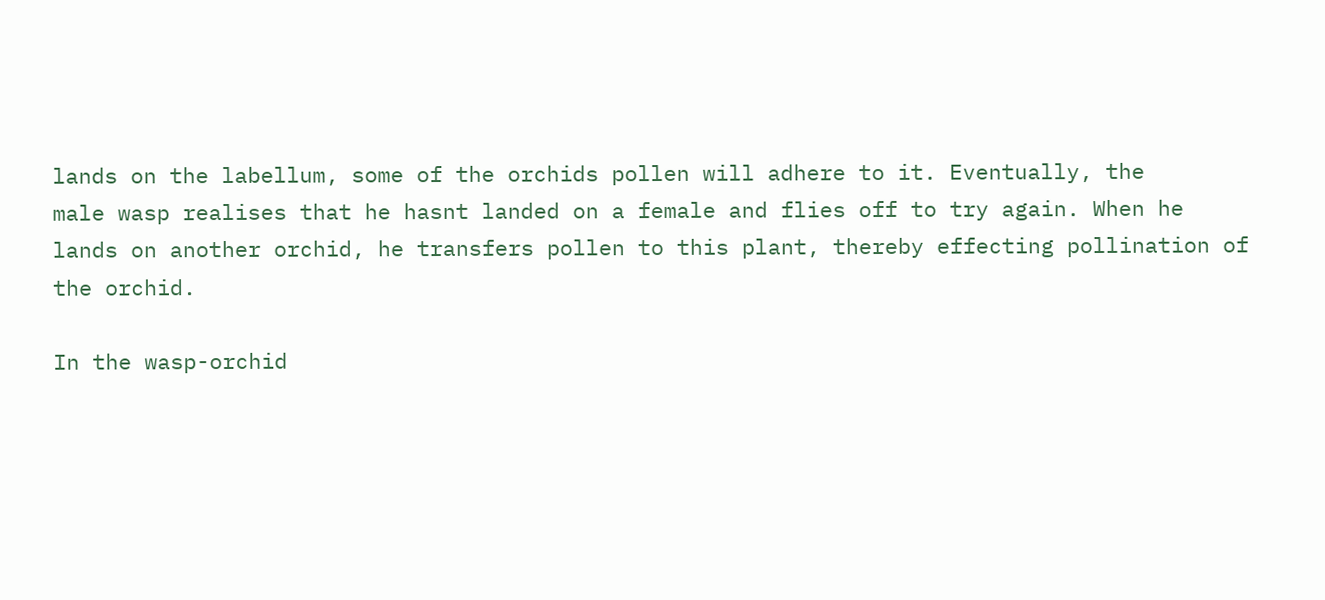lands on the labellum, some of the orchids pollen will adhere to it. Eventually, the
male wasp realises that he hasnt landed on a female and flies off to try again. When he
lands on another orchid, he transfers pollen to this plant, thereby effecting pollination of
the orchid.

In the wasp-orchid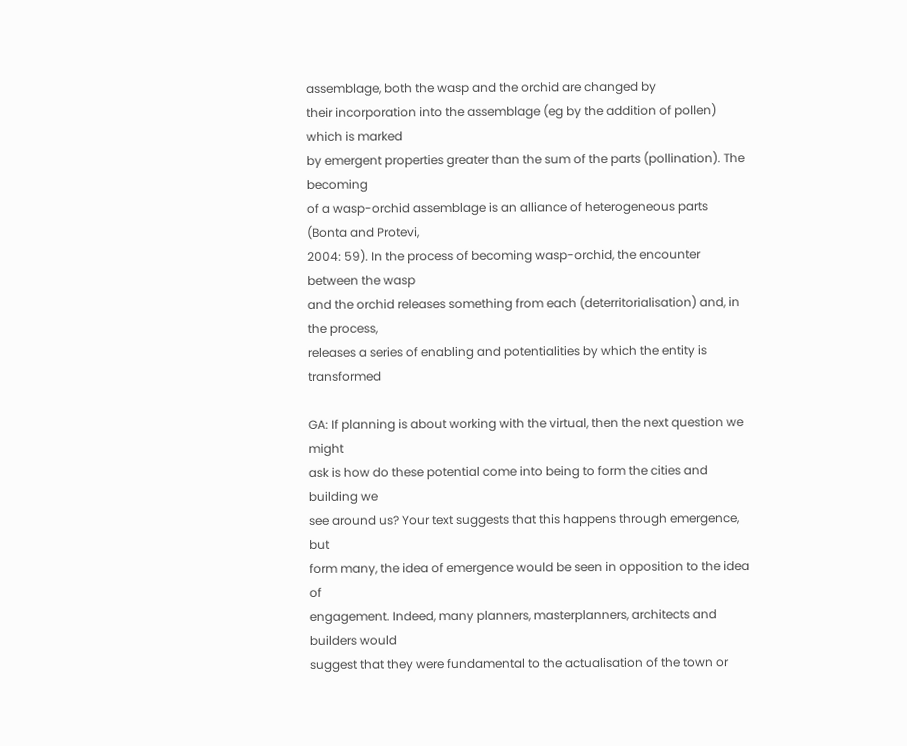assemblage, both the wasp and the orchid are changed by
their incorporation into the assemblage (eg by the addition of pollen) which is marked
by emergent properties greater than the sum of the parts (pollination). The becoming
of a wasp-orchid assemblage is an alliance of heterogeneous parts (Bonta and Protevi,
2004: 59). In the process of becoming wasp-orchid, the encounter between the wasp
and the orchid releases something from each (deterritorialisation) and, in the process,
releases a series of enabling and potentialities by which the entity is transformed

GA: If planning is about working with the virtual, then the next question we might
ask is how do these potential come into being to form the cities and building we
see around us? Your text suggests that this happens through emergence, but
form many, the idea of emergence would be seen in opposition to the idea of
engagement. Indeed, many planners, masterplanners, architects and builders would
suggest that they were fundamental to the actualisation of the town or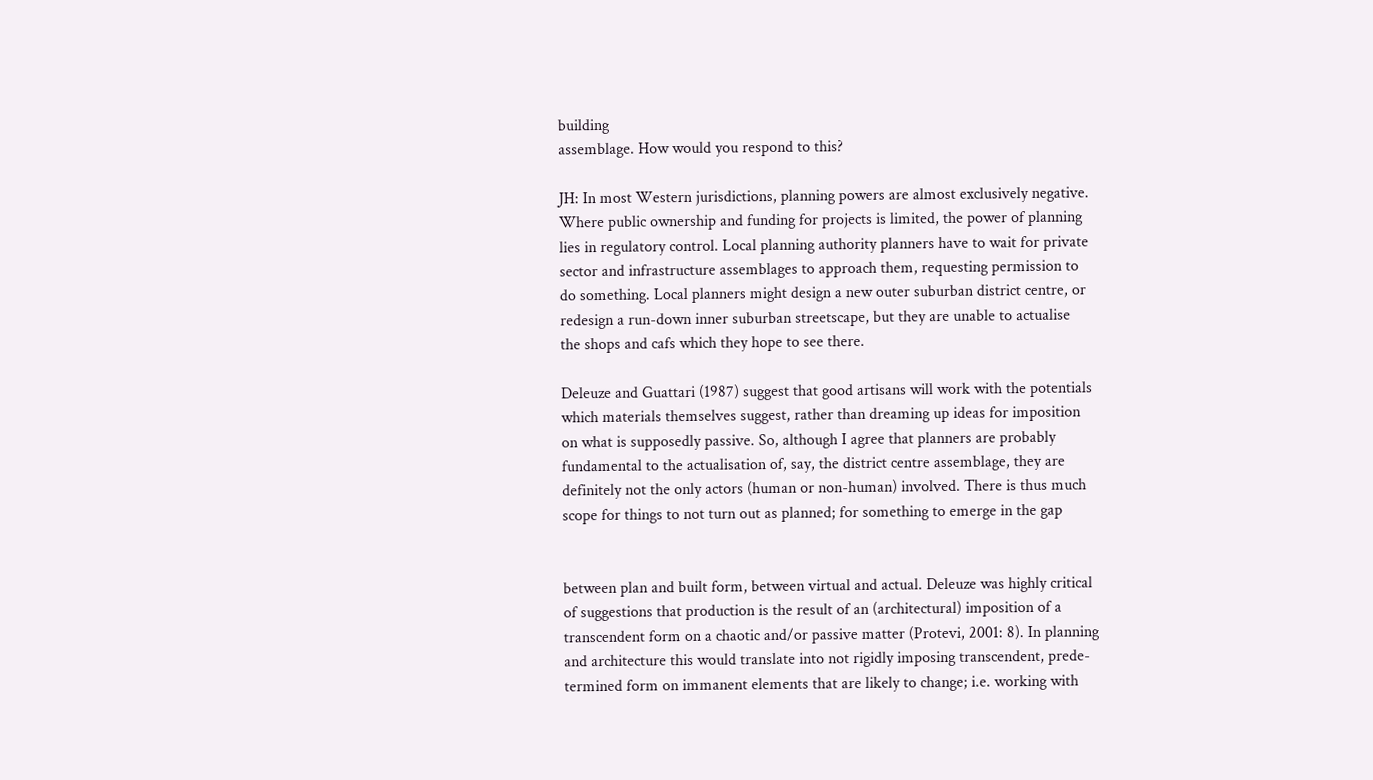building
assemblage. How would you respond to this?

JH: In most Western jurisdictions, planning powers are almost exclusively negative.
Where public ownership and funding for projects is limited, the power of planning
lies in regulatory control. Local planning authority planners have to wait for private
sector and infrastructure assemblages to approach them, requesting permission to
do something. Local planners might design a new outer suburban district centre, or
redesign a run-down inner suburban streetscape, but they are unable to actualise
the shops and cafs which they hope to see there.

Deleuze and Guattari (1987) suggest that good artisans will work with the potentials
which materials themselves suggest, rather than dreaming up ideas for imposition
on what is supposedly passive. So, although I agree that planners are probably
fundamental to the actualisation of, say, the district centre assemblage, they are
definitely not the only actors (human or non-human) involved. There is thus much
scope for things to not turn out as planned; for something to emerge in the gap


between plan and built form, between virtual and actual. Deleuze was highly critical
of suggestions that production is the result of an (architectural) imposition of a
transcendent form on a chaotic and/or passive matter (Protevi, 2001: 8). In planning
and architecture this would translate into not rigidly imposing transcendent, prede-
termined form on immanent elements that are likely to change; i.e. working with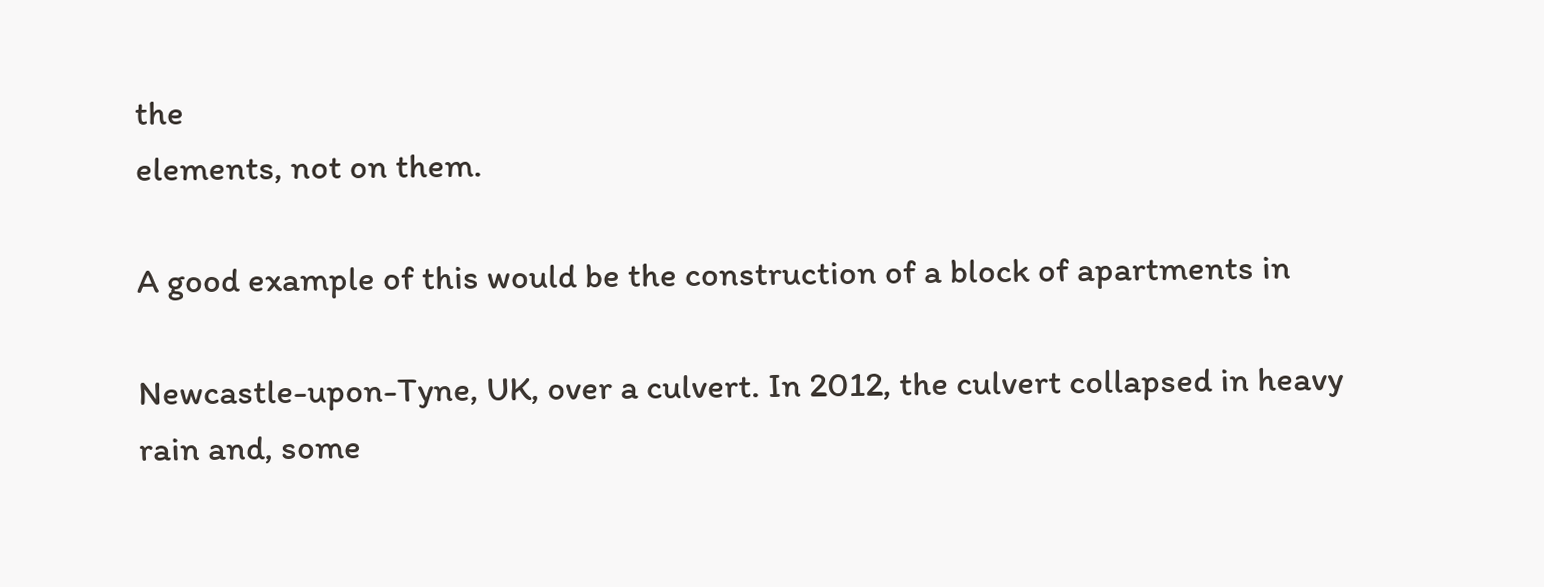the
elements, not on them.

A good example of this would be the construction of a block of apartments in

Newcastle-upon-Tyne, UK, over a culvert. In 2012, the culvert collapsed in heavy
rain and, some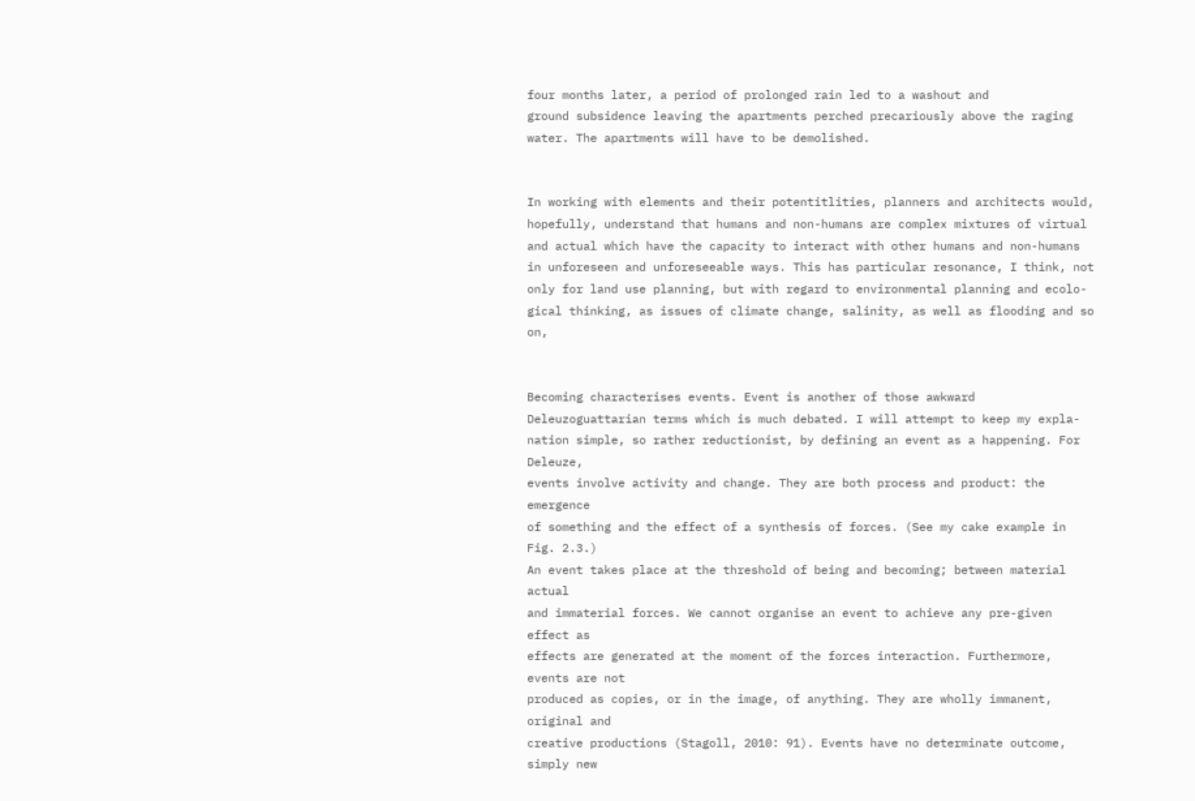four months later, a period of prolonged rain led to a washout and
ground subsidence leaving the apartments perched precariously above the raging
water. The apartments will have to be demolished.


In working with elements and their potentitlities, planners and architects would,
hopefully, understand that humans and non-humans are complex mixtures of virtual
and actual which have the capacity to interact with other humans and non-humans
in unforeseen and unforeseeable ways. This has particular resonance, I think, not
only for land use planning, but with regard to environmental planning and ecolo-
gical thinking, as issues of climate change, salinity, as well as flooding and so on,


Becoming characterises events. Event is another of those awkward
Deleuzoguattarian terms which is much debated. I will attempt to keep my expla-
nation simple, so rather reductionist, by defining an event as a happening. For Deleuze,
events involve activity and change. They are both process and product: the emergence
of something and the effect of a synthesis of forces. (See my cake example in Fig. 2.3.)
An event takes place at the threshold of being and becoming; between material actual
and immaterial forces. We cannot organise an event to achieve any pre-given effect as
effects are generated at the moment of the forces interaction. Furthermore, events are not
produced as copies, or in the image, of anything. They are wholly immanent, original and
creative productions (Stagoll, 2010: 91). Events have no determinate outcome, simply new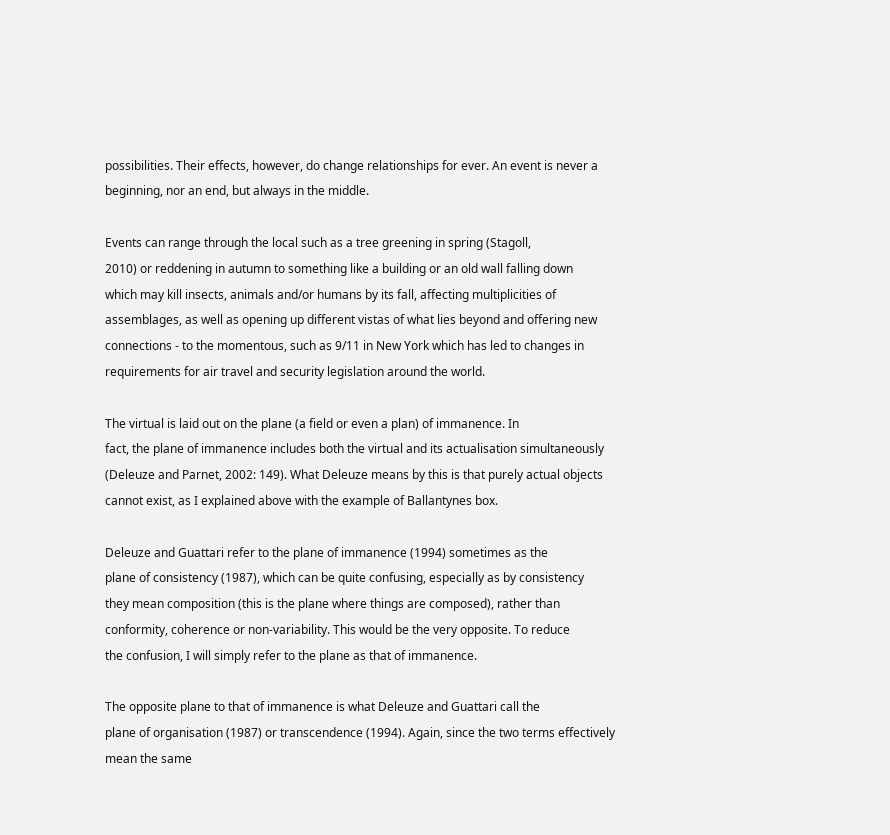possibilities. Their effects, however, do change relationships for ever. An event is never a
beginning, nor an end, but always in the middle.

Events can range through the local such as a tree greening in spring (Stagoll,
2010) or reddening in autumn to something like a building or an old wall falling down
which may kill insects, animals and/or humans by its fall, affecting multiplicities of
assemblages, as well as opening up different vistas of what lies beyond and offering new
connections - to the momentous, such as 9/11 in New York which has led to changes in
requirements for air travel and security legislation around the world.

The virtual is laid out on the plane (a field or even a plan) of immanence. In
fact, the plane of immanence includes both the virtual and its actualisation simultaneously
(Deleuze and Parnet, 2002: 149). What Deleuze means by this is that purely actual objects
cannot exist, as I explained above with the example of Ballantynes box.

Deleuze and Guattari refer to the plane of immanence (1994) sometimes as the
plane of consistency (1987), which can be quite confusing, especially as by consistency
they mean composition (this is the plane where things are composed), rather than
conformity, coherence or non-variability. This would be the very opposite. To reduce
the confusion, I will simply refer to the plane as that of immanence.

The opposite plane to that of immanence is what Deleuze and Guattari call the
plane of organisation (1987) or transcendence (1994). Again, since the two terms effectively
mean the same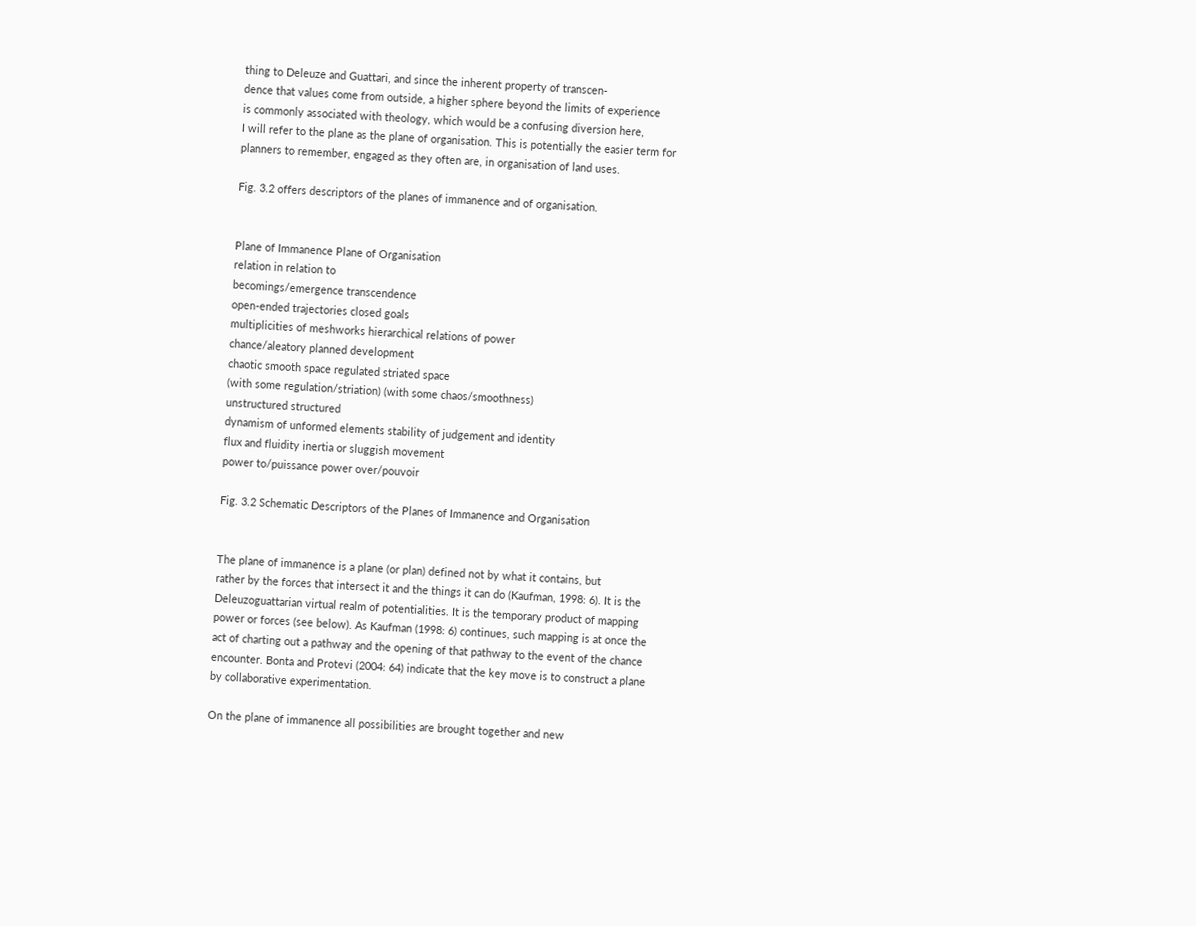thing to Deleuze and Guattari, and since the inherent property of transcen-
dence that values come from outside, a higher sphere beyond the limits of experience
is commonly associated with theology, which would be a confusing diversion here,
I will refer to the plane as the plane of organisation. This is potentially the easier term for
planners to remember, engaged as they often are, in organisation of land uses.

Fig. 3.2 offers descriptors of the planes of immanence and of organisation.


Plane of Immanence Plane of Organisation
relation in relation to
becomings/emergence transcendence
open-ended trajectories closed goals
multiplicities of meshworks hierarchical relations of power
chance/aleatory planned development
chaotic smooth space regulated striated space
(with some regulation/striation) (with some chaos/smoothness)
unstructured structured
dynamism of unformed elements stability of judgement and identity
flux and fluidity inertia or sluggish movement
power to/puissance power over/pouvoir

Fig. 3.2 Schematic Descriptors of the Planes of Immanence and Organisation


The plane of immanence is a plane (or plan) defined not by what it contains, but
rather by the forces that intersect it and the things it can do (Kaufman, 1998: 6). It is the
Deleuzoguattarian virtual realm of potentialities. It is the temporary product of mapping
power or forces (see below). As Kaufman (1998: 6) continues, such mapping is at once the
act of charting out a pathway and the opening of that pathway to the event of the chance
encounter. Bonta and Protevi (2004: 64) indicate that the key move is to construct a plane
by collaborative experimentation.

On the plane of immanence all possibilities are brought together and new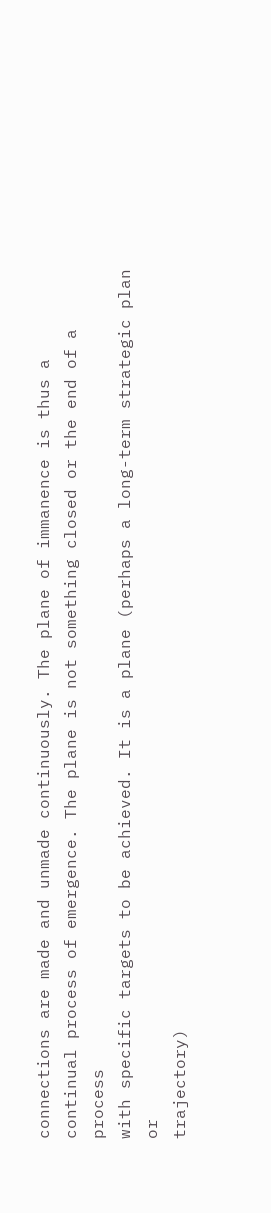connections are made and unmade continuously. The plane of immanence is thus a
continual process of emergence. The plane is not something closed or the end of a process
with specific targets to be achieved. It is a plane (perhaps a long-term strategic plan or
trajectory)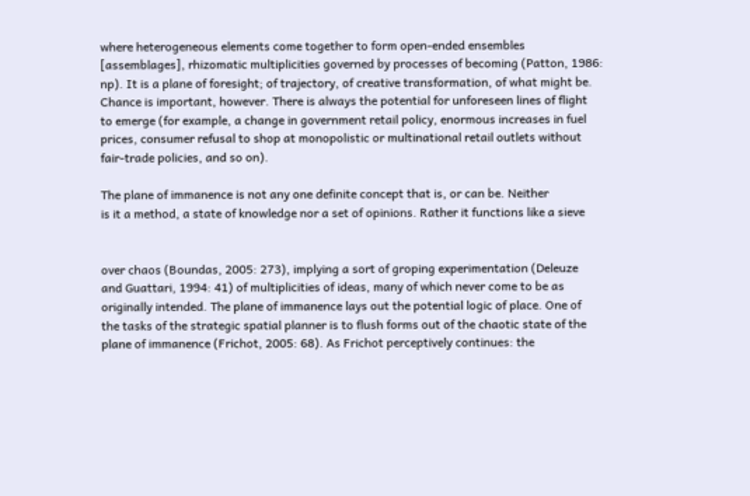where heterogeneous elements come together to form open-ended ensembles
[assemblages], rhizomatic multiplicities governed by processes of becoming (Patton, 1986:
np). It is a plane of foresight; of trajectory, of creative transformation, of what might be.
Chance is important, however. There is always the potential for unforeseen lines of flight
to emerge (for example, a change in government retail policy, enormous increases in fuel
prices, consumer refusal to shop at monopolistic or multinational retail outlets without
fair-trade policies, and so on).

The plane of immanence is not any one definite concept that is, or can be. Neither
is it a method, a state of knowledge nor a set of opinions. Rather it functions like a sieve


over chaos (Boundas, 2005: 273), implying a sort of groping experimentation (Deleuze
and Guattari, 1994: 41) of multiplicities of ideas, many of which never come to be as
originally intended. The plane of immanence lays out the potential logic of place. One of
the tasks of the strategic spatial planner is to flush forms out of the chaotic state of the
plane of immanence (Frichot, 2005: 68). As Frichot perceptively continues: the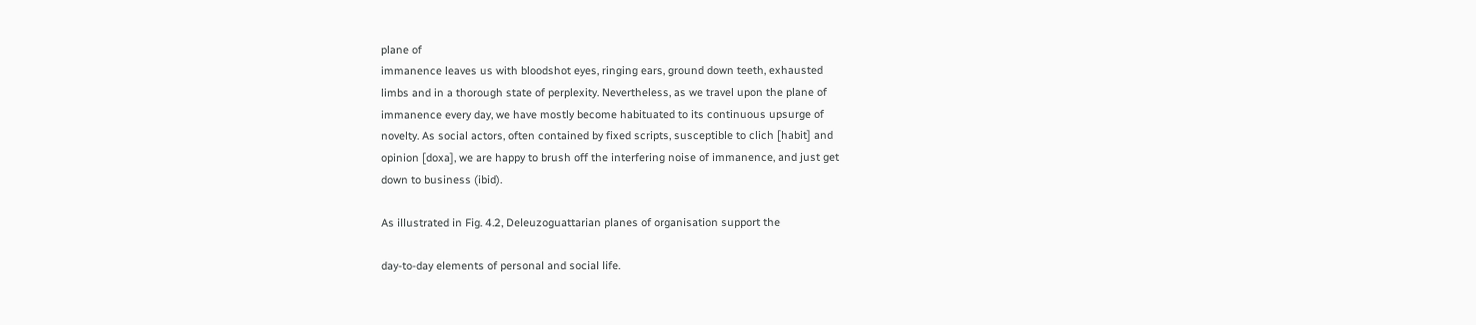plane of
immanence leaves us with bloodshot eyes, ringing ears, ground down teeth, exhausted
limbs and in a thorough state of perplexity. Nevertheless, as we travel upon the plane of
immanence every day, we have mostly become habituated to its continuous upsurge of
novelty. As social actors, often contained by fixed scripts, susceptible to clich [habit] and
opinion [doxa], we are happy to brush off the interfering noise of immanence, and just get
down to business (ibid).

As illustrated in Fig. 4.2, Deleuzoguattarian planes of organisation support the

day-to-day elements of personal and social life.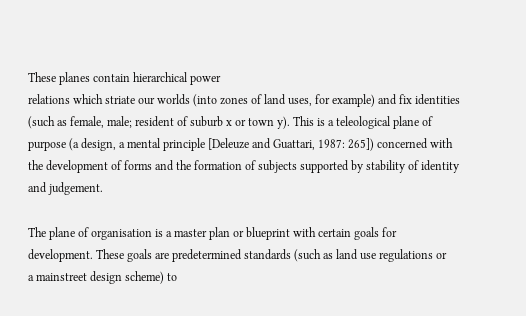These planes contain hierarchical power
relations which striate our worlds (into zones of land uses, for example) and fix identities
(such as female, male; resident of suburb x or town y). This is a teleological plane of
purpose (a design, a mental principle [Deleuze and Guattari, 1987: 265]) concerned with
the development of forms and the formation of subjects supported by stability of identity
and judgement.

The plane of organisation is a master plan or blueprint with certain goals for
development. These goals are predetermined standards (such as land use regulations or
a mainstreet design scheme) to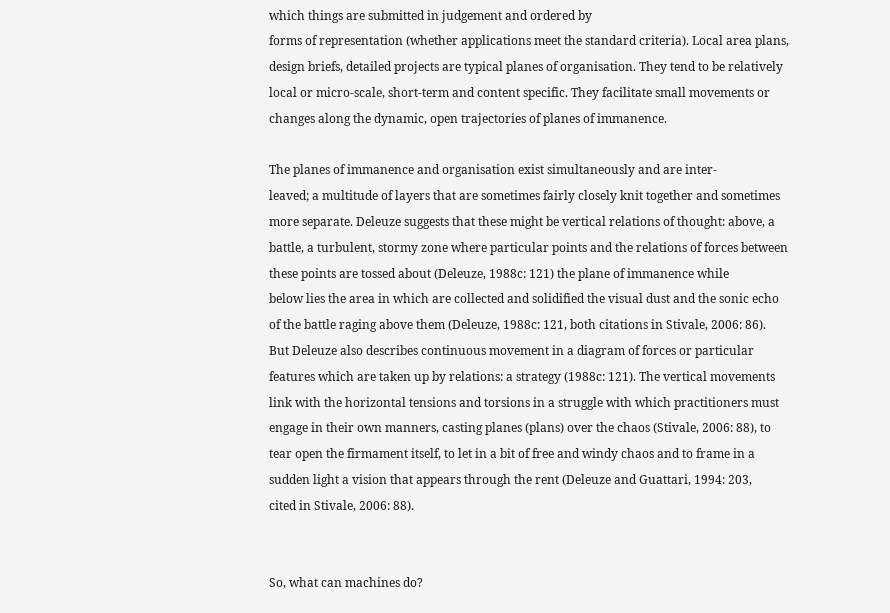which things are submitted in judgement and ordered by
forms of representation (whether applications meet the standard criteria). Local area plans,
design briefs, detailed projects are typical planes of organisation. They tend to be relatively
local or micro-scale, short-term and content specific. They facilitate small movements or
changes along the dynamic, open trajectories of planes of immanence.

The planes of immanence and organisation exist simultaneously and are inter-
leaved; a multitude of layers that are sometimes fairly closely knit together and sometimes
more separate. Deleuze suggests that these might be vertical relations of thought: above, a
battle, a turbulent, stormy zone where particular points and the relations of forces between
these points are tossed about (Deleuze, 1988c: 121) the plane of immanence while
below lies the area in which are collected and solidified the visual dust and the sonic echo
of the battle raging above them (Deleuze, 1988c: 121, both citations in Stivale, 2006: 86).
But Deleuze also describes continuous movement in a diagram of forces or particular
features which are taken up by relations: a strategy (1988c: 121). The vertical movements
link with the horizontal tensions and torsions in a struggle with which practitioners must
engage in their own manners, casting planes (plans) over the chaos (Stivale, 2006: 88), to
tear open the firmament itself, to let in a bit of free and windy chaos and to frame in a
sudden light a vision that appears through the rent (Deleuze and Guattari, 1994: 203,
cited in Stivale, 2006: 88).


So, what can machines do?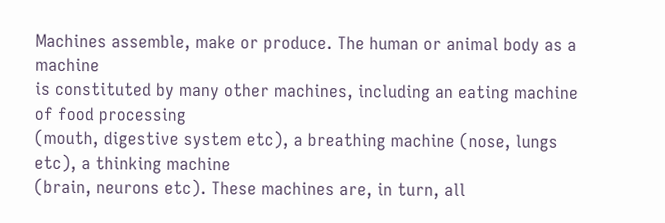Machines assemble, make or produce. The human or animal body as a machine
is constituted by many other machines, including an eating machine of food processing
(mouth, digestive system etc), a breathing machine (nose, lungs etc), a thinking machine
(brain, neurons etc). These machines are, in turn, all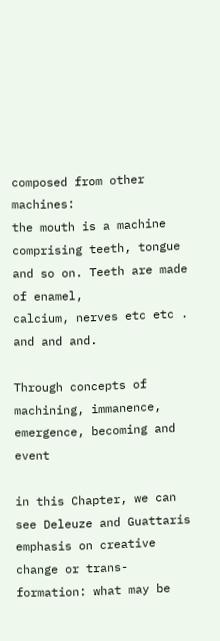composed from other machines:
the mouth is a machine comprising teeth, tongue and so on. Teeth are made of enamel,
calcium, nerves etc etc . and and and.

Through concepts of machining, immanence, emergence, becoming and event

in this Chapter, we can see Deleuze and Guattaris emphasis on creative change or trans-
formation: what may be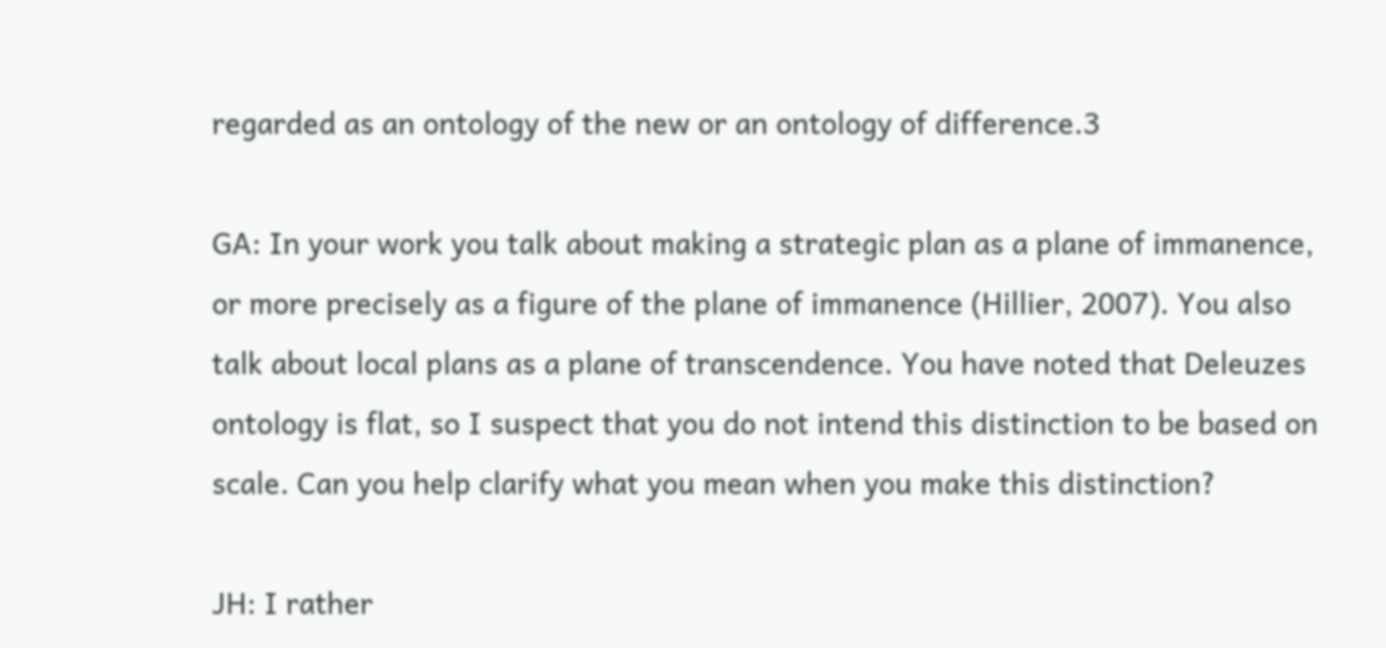regarded as an ontology of the new or an ontology of difference.3

GA: In your work you talk about making a strategic plan as a plane of immanence,
or more precisely as a figure of the plane of immanence (Hillier, 2007). You also
talk about local plans as a plane of transcendence. You have noted that Deleuzes
ontology is flat, so I suspect that you do not intend this distinction to be based on
scale. Can you help clarify what you mean when you make this distinction?

JH: I rather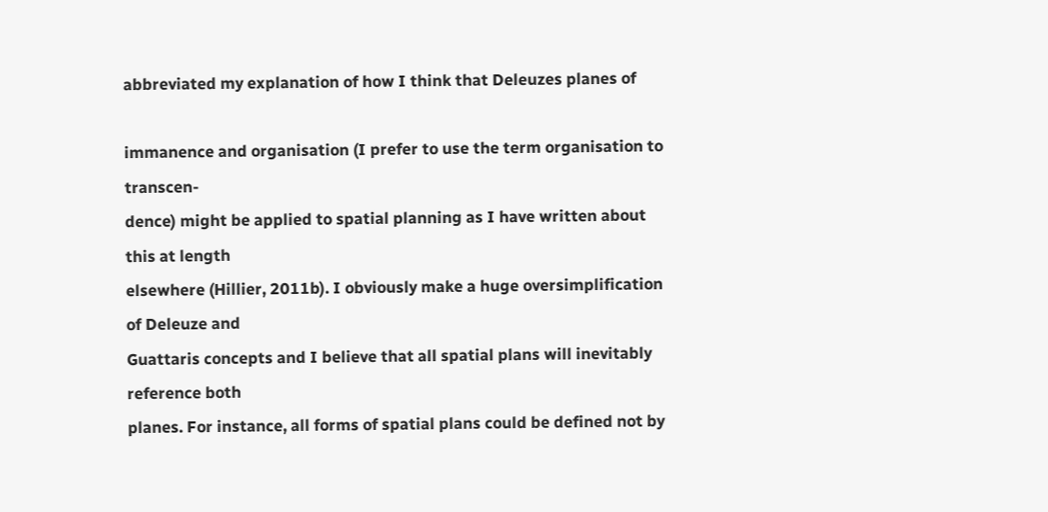abbreviated my explanation of how I think that Deleuzes planes of

immanence and organisation (I prefer to use the term organisation to transcen-
dence) might be applied to spatial planning as I have written about this at length
elsewhere (Hillier, 2011b). I obviously make a huge oversimplification of Deleuze and
Guattaris concepts and I believe that all spatial plans will inevitably reference both
planes. For instance, all forms of spatial plans could be defined not by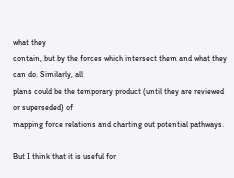what they
contain, but by the forces which intersect them and what they can do. Similarly, all
plans could be the temporary product (until they are reviewed or superseded) of
mapping force relations and charting out potential pathways.

But I think that it is useful for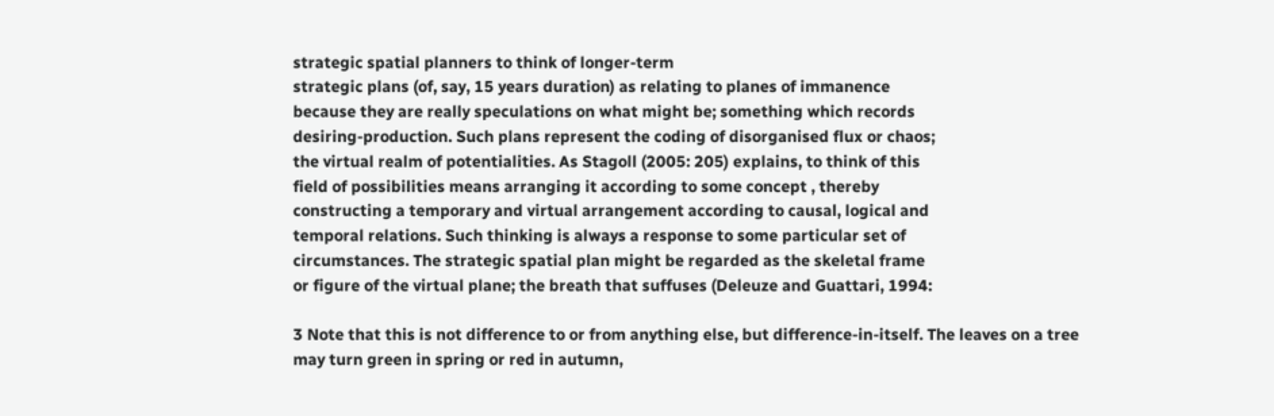strategic spatial planners to think of longer-term
strategic plans (of, say, 15 years duration) as relating to planes of immanence
because they are really speculations on what might be; something which records
desiring-production. Such plans represent the coding of disorganised flux or chaos;
the virtual realm of potentialities. As Stagoll (2005: 205) explains, to think of this
field of possibilities means arranging it according to some concept , thereby
constructing a temporary and virtual arrangement according to causal, logical and
temporal relations. Such thinking is always a response to some particular set of
circumstances. The strategic spatial plan might be regarded as the skeletal frame
or figure of the virtual plane; the breath that suffuses (Deleuze and Guattari, 1994:

3 Note that this is not difference to or from anything else, but difference-in-itself. The leaves on a tree
may turn green in spring or red in autumn,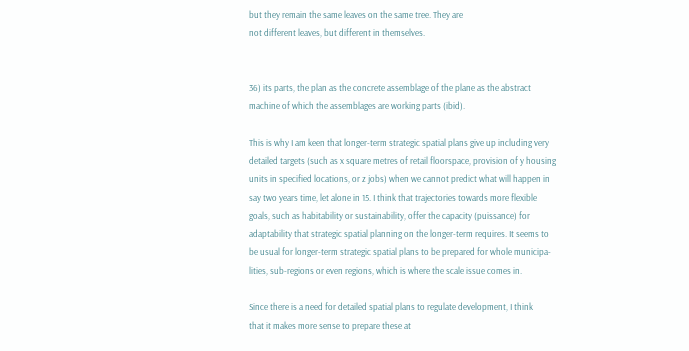but they remain the same leaves on the same tree. They are
not different leaves, but different in themselves.


36) its parts, the plan as the concrete assemblage of the plane as the abstract
machine of which the assemblages are working parts (ibid).

This is why I am keen that longer-term strategic spatial plans give up including very
detailed targets (such as x square metres of retail floorspace, provision of y housing
units in specified locations, or z jobs) when we cannot predict what will happen in
say two years time, let alone in 15. I think that trajectories towards more flexible
goals, such as habitability or sustainability, offer the capacity (puissance) for
adaptability that strategic spatial planning on the longer-term requires. It seems to
be usual for longer-term strategic spatial plans to be prepared for whole municipa-
lities, sub-regions or even regions, which is where the scale issue comes in.

Since there is a need for detailed spatial plans to regulate development, I think
that it makes more sense to prepare these at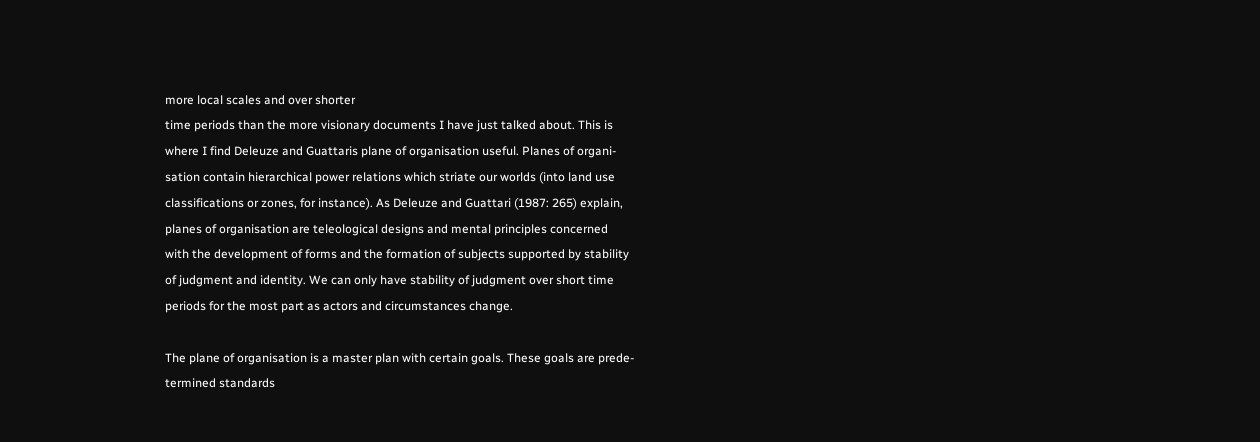more local scales and over shorter
time periods than the more visionary documents I have just talked about. This is
where I find Deleuze and Guattaris plane of organisation useful. Planes of organi-
sation contain hierarchical power relations which striate our worlds (into land use
classifications or zones, for instance). As Deleuze and Guattari (1987: 265) explain,
planes of organisation are teleological designs and mental principles concerned
with the development of forms and the formation of subjects supported by stability
of judgment and identity. We can only have stability of judgment over short time
periods for the most part as actors and circumstances change.

The plane of organisation is a master plan with certain goals. These goals are prede-
termined standards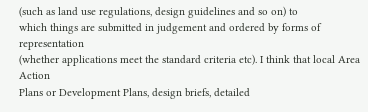(such as land use regulations, design guidelines and so on) to
which things are submitted in judgement and ordered by forms of representation
(whether applications meet the standard criteria etc). I think that local Area Action
Plans or Development Plans, design briefs, detailed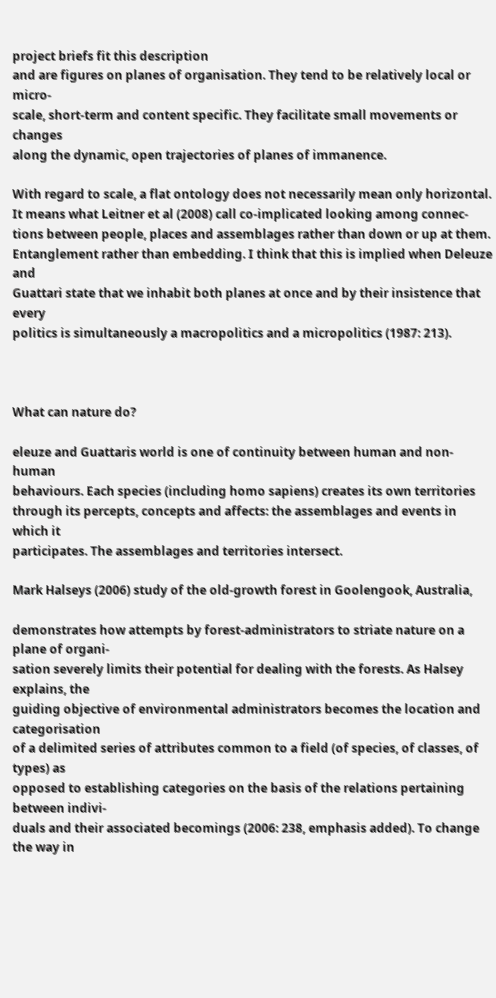project briefs fit this description
and are figures on planes of organisation. They tend to be relatively local or micro-
scale, short-term and content specific. They facilitate small movements or changes
along the dynamic, open trajectories of planes of immanence.

With regard to scale, a flat ontology does not necessarily mean only horizontal.
It means what Leitner et al (2008) call co-implicated looking among connec-
tions between people, places and assemblages rather than down or up at them.
Entanglement rather than embedding. I think that this is implied when Deleuze and
Guattari state that we inhabit both planes at once and by their insistence that every
politics is simultaneously a macropolitics and a micropolitics (1987: 213).



What can nature do?

eleuze and Guattaris world is one of continuity between human and non-human
behaviours. Each species (including homo sapiens) creates its own territories
through its percepts, concepts and affects: the assemblages and events in which it
participates. The assemblages and territories intersect.

Mark Halseys (2006) study of the old-growth forest in Goolengook, Australia,

demonstrates how attempts by forest-administrators to striate nature on a plane of organi-
sation severely limits their potential for dealing with the forests. As Halsey explains, the
guiding objective of environmental administrators becomes the location and categorisation
of a delimited series of attributes common to a field (of species, of classes, of types) as
opposed to establishing categories on the basis of the relations pertaining between indivi-
duals and their associated becomings (2006: 238, emphasis added). To change the way in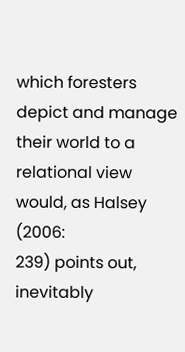which foresters depict and manage their world to a relational view would, as Halsey (2006:
239) points out, inevitably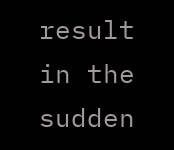result in the sudden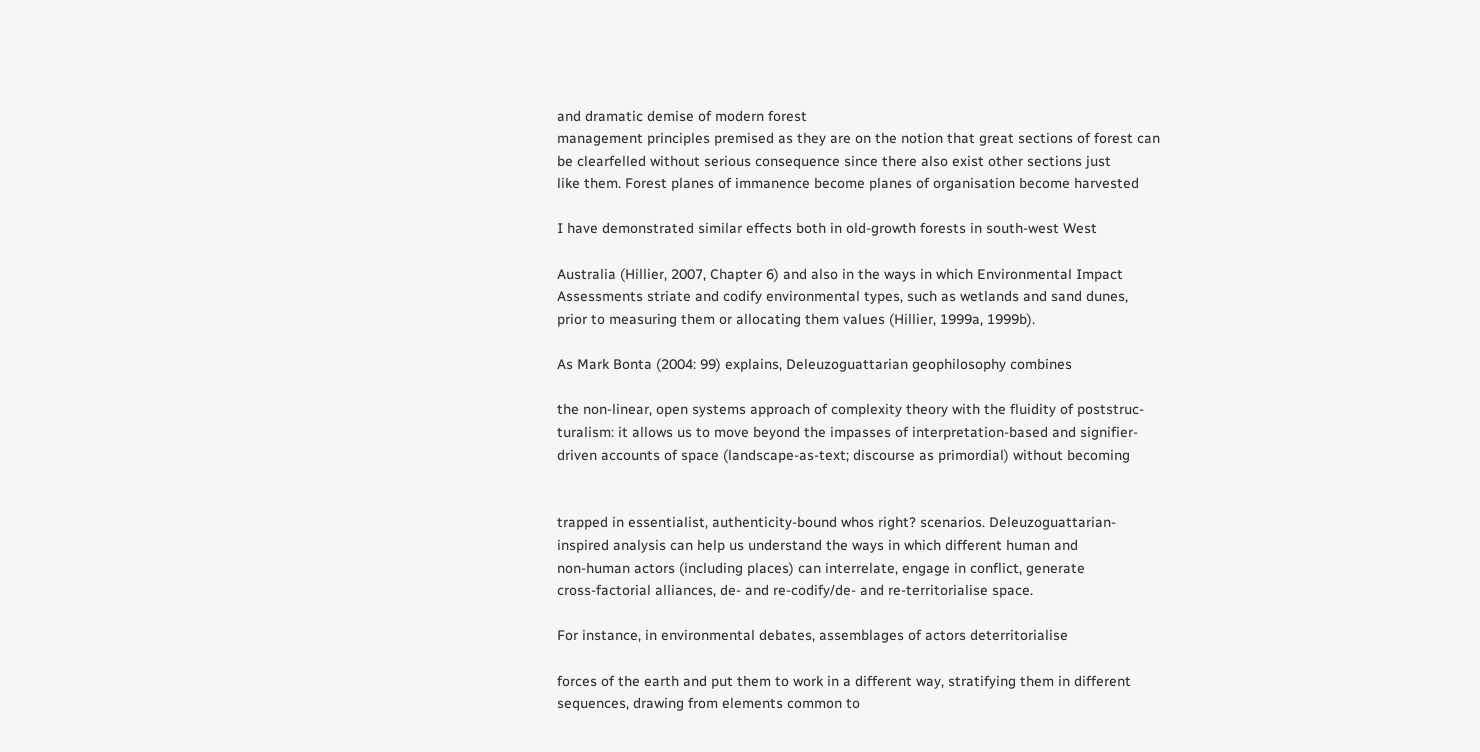and dramatic demise of modern forest
management principles premised as they are on the notion that great sections of forest can
be clearfelled without serious consequence since there also exist other sections just
like them. Forest planes of immanence become planes of organisation become harvested

I have demonstrated similar effects both in old-growth forests in south-west West

Australia (Hillier, 2007, Chapter 6) and also in the ways in which Environmental Impact
Assessments striate and codify environmental types, such as wetlands and sand dunes,
prior to measuring them or allocating them values (Hillier, 1999a, 1999b).

As Mark Bonta (2004: 99) explains, Deleuzoguattarian geophilosophy combines

the non-linear, open systems approach of complexity theory with the fluidity of poststruc-
turalism: it allows us to move beyond the impasses of interpretation-based and signifier-
driven accounts of space (landscape-as-text; discourse as primordial) without becoming


trapped in essentialist, authenticity-bound whos right? scenarios. Deleuzoguattarian-
inspired analysis can help us understand the ways in which different human and
non-human actors (including places) can interrelate, engage in conflict, generate
cross-factorial alliances, de- and re-codify/de- and re-territorialise space.

For instance, in environmental debates, assemblages of actors deterritorialise

forces of the earth and put them to work in a different way, stratifying them in different
sequences, drawing from elements common to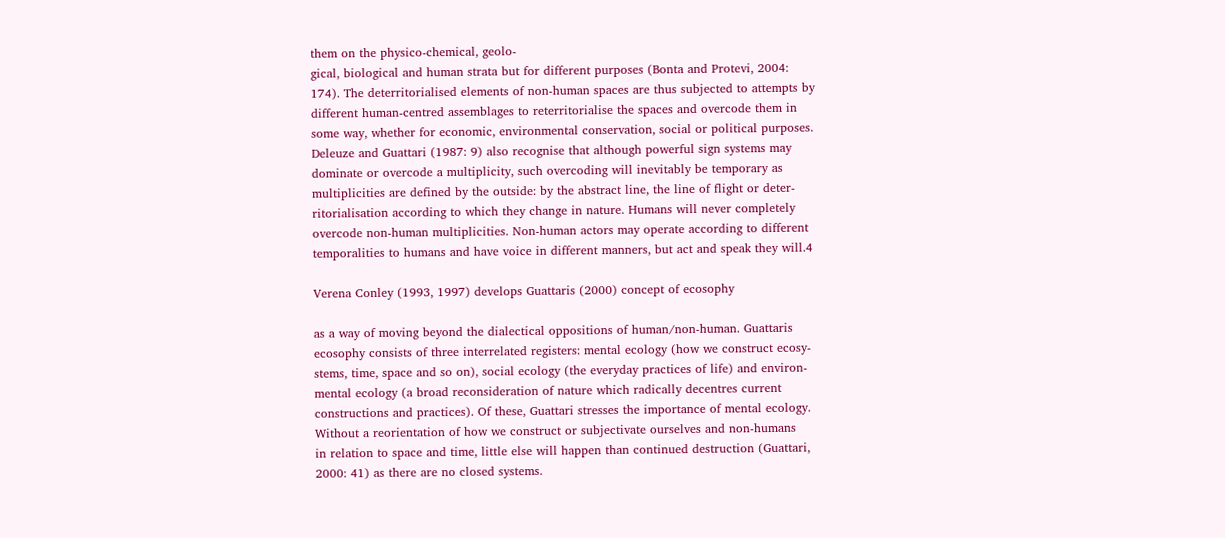them on the physico-chemical, geolo-
gical, biological and human strata but for different purposes (Bonta and Protevi, 2004:
174). The deterritorialised elements of non-human spaces are thus subjected to attempts by
different human-centred assemblages to reterritorialise the spaces and overcode them in
some way, whether for economic, environmental conservation, social or political purposes.
Deleuze and Guattari (1987: 9) also recognise that although powerful sign systems may
dominate or overcode a multiplicity, such overcoding will inevitably be temporary as
multiplicities are defined by the outside: by the abstract line, the line of flight or deter-
ritorialisation according to which they change in nature. Humans will never completely
overcode non-human multiplicities. Non-human actors may operate according to different
temporalities to humans and have voice in different manners, but act and speak they will.4

Verena Conley (1993, 1997) develops Guattaris (2000) concept of ecosophy

as a way of moving beyond the dialectical oppositions of human/non-human. Guattaris
ecosophy consists of three interrelated registers: mental ecology (how we construct ecosy-
stems, time, space and so on), social ecology (the everyday practices of life) and environ-
mental ecology (a broad reconsideration of nature which radically decentres current
constructions and practices). Of these, Guattari stresses the importance of mental ecology.
Without a reorientation of how we construct or subjectivate ourselves and non-humans
in relation to space and time, little else will happen than continued destruction (Guattari,
2000: 41) as there are no closed systems.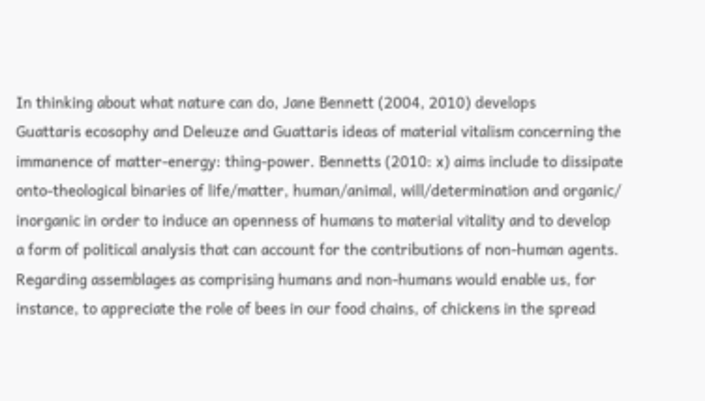In thinking about what nature can do, Jane Bennett (2004, 2010) develops
Guattaris ecosophy and Deleuze and Guattaris ideas of material vitalism concerning the
immanence of matter-energy: thing-power. Bennetts (2010: x) aims include to dissipate
onto-theological binaries of life/matter, human/animal, will/determination and organic/
inorganic in order to induce an openness of humans to material vitality and to develop
a form of political analysis that can account for the contributions of non-human agents.
Regarding assemblages as comprising humans and non-humans would enable us, for
instance, to appreciate the role of bees in our food chains, of chickens in the spread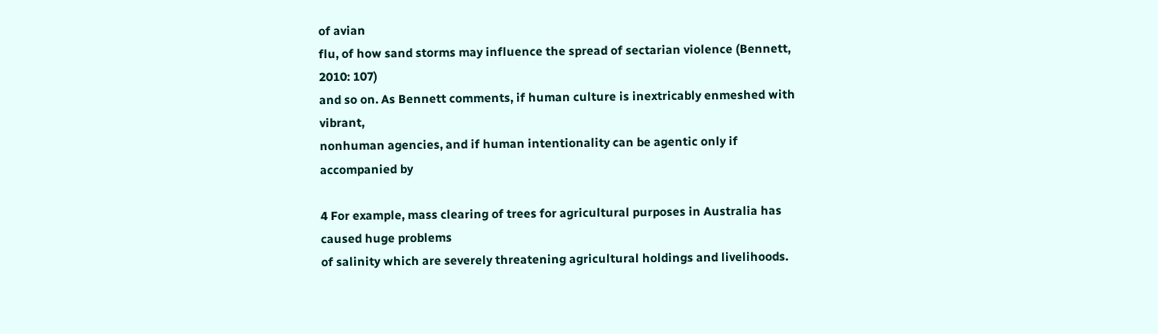of avian
flu, of how sand storms may influence the spread of sectarian violence (Bennett, 2010: 107)
and so on. As Bennett comments, if human culture is inextricably enmeshed with vibrant,
nonhuman agencies, and if human intentionality can be agentic only if accompanied by

4 For example, mass clearing of trees for agricultural purposes in Australia has caused huge problems
of salinity which are severely threatening agricultural holdings and livelihoods.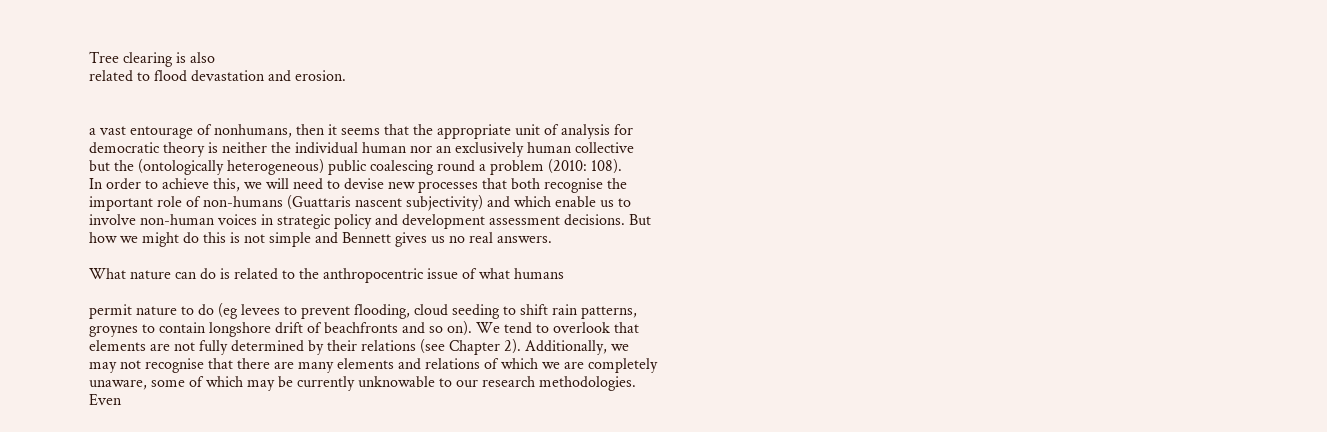Tree clearing is also
related to flood devastation and erosion.


a vast entourage of nonhumans, then it seems that the appropriate unit of analysis for
democratic theory is neither the individual human nor an exclusively human collective
but the (ontologically heterogeneous) public coalescing round a problem (2010: 108).
In order to achieve this, we will need to devise new processes that both recognise the
important role of non-humans (Guattaris nascent subjectivity) and which enable us to
involve non-human voices in strategic policy and development assessment decisions. But
how we might do this is not simple and Bennett gives us no real answers.

What nature can do is related to the anthropocentric issue of what humans

permit nature to do (eg levees to prevent flooding, cloud seeding to shift rain patterns,
groynes to contain longshore drift of beachfronts and so on). We tend to overlook that
elements are not fully determined by their relations (see Chapter 2). Additionally, we
may not recognise that there are many elements and relations of which we are completely
unaware, some of which may be currently unknowable to our research methodologies.
Even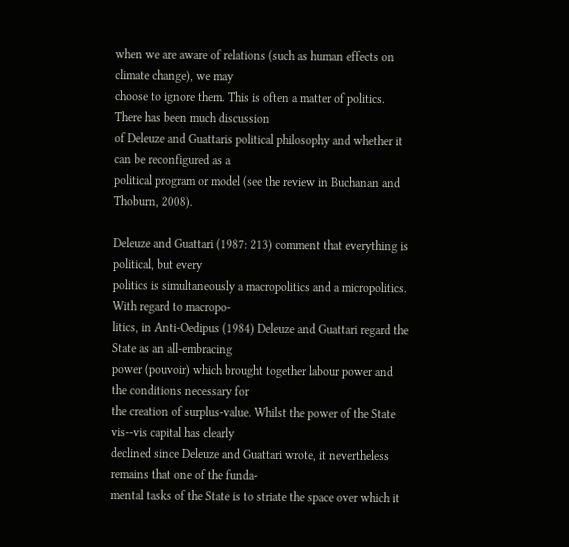when we are aware of relations (such as human effects on climate change), we may
choose to ignore them. This is often a matter of politics. There has been much discussion
of Deleuze and Guattaris political philosophy and whether it can be reconfigured as a
political program or model (see the review in Buchanan and Thoburn, 2008).

Deleuze and Guattari (1987: 213) comment that everything is political, but every
politics is simultaneously a macropolitics and a micropolitics. With regard to macropo-
litics, in Anti-Oedipus (1984) Deleuze and Guattari regard the State as an all-embracing
power (pouvoir) which brought together labour power and the conditions necessary for
the creation of surplus-value. Whilst the power of the State vis--vis capital has clearly
declined since Deleuze and Guattari wrote, it nevertheless remains that one of the funda-
mental tasks of the State is to striate the space over which it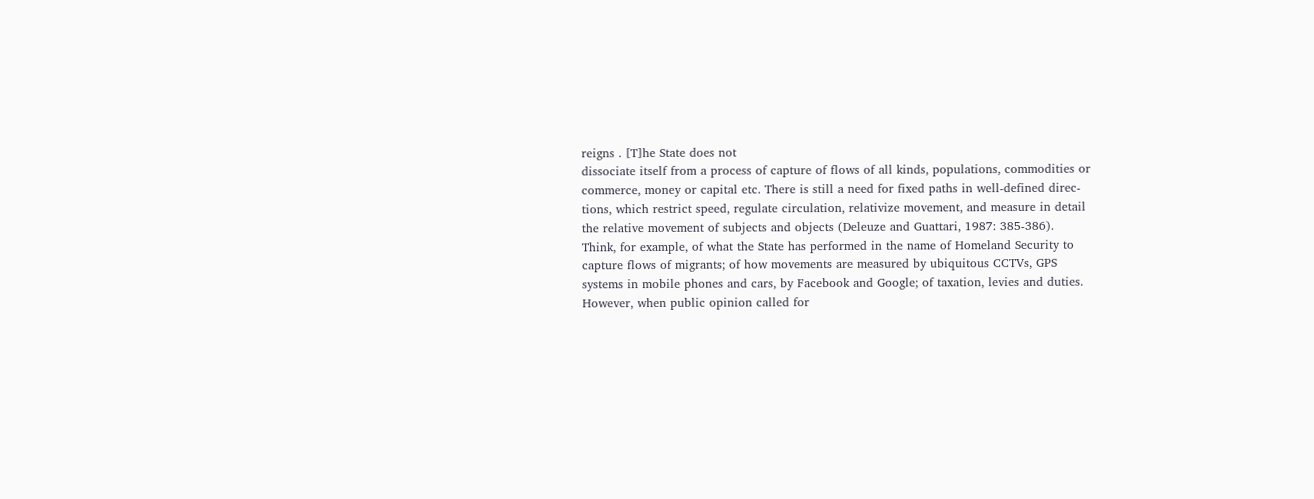reigns . [T]he State does not
dissociate itself from a process of capture of flows of all kinds, populations, commodities or
commerce, money or capital etc. There is still a need for fixed paths in well-defined direc-
tions, which restrict speed, regulate circulation, relativize movement, and measure in detail
the relative movement of subjects and objects (Deleuze and Guattari, 1987: 385-386).
Think, for example, of what the State has performed in the name of Homeland Security to
capture flows of migrants; of how movements are measured by ubiquitous CCTVs, GPS
systems in mobile phones and cars, by Facebook and Google; of taxation, levies and duties.
However, when public opinion called for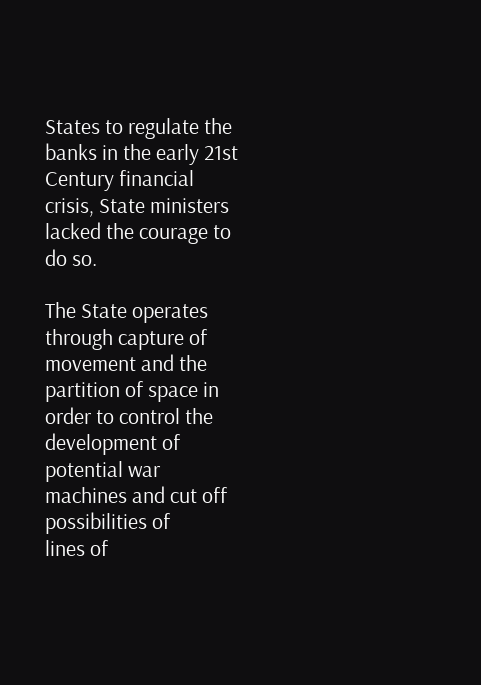States to regulate the banks in the early 21st
Century financial crisis, State ministers lacked the courage to do so.

The State operates through capture of movement and the partition of space in
order to control the development of potential war machines and cut off possibilities of
lines of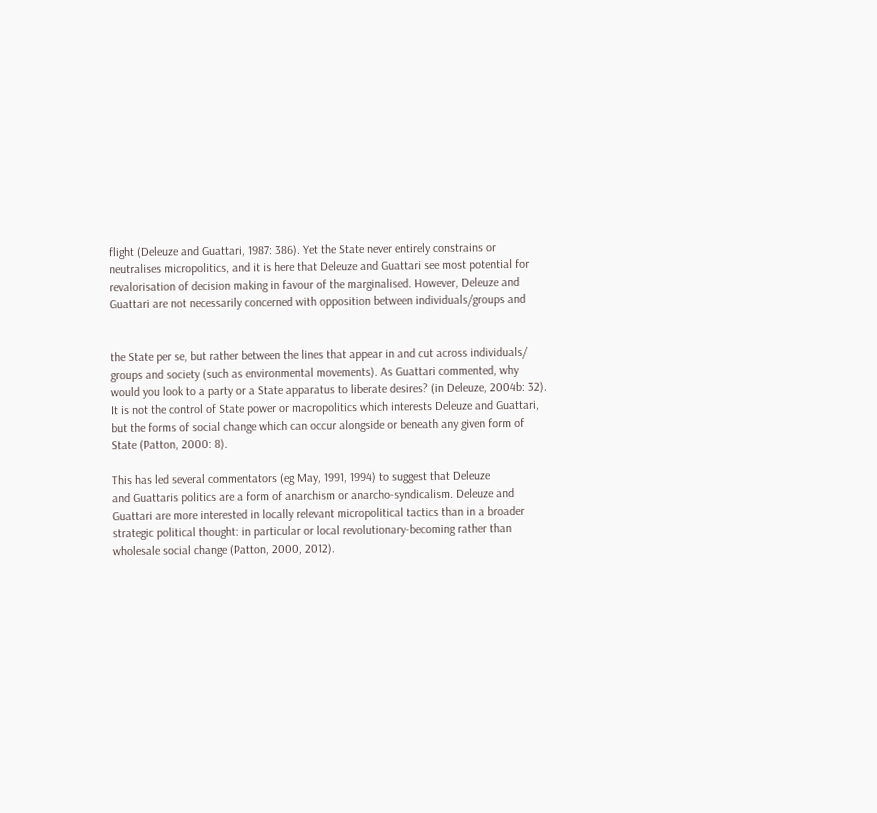flight (Deleuze and Guattari, 1987: 386). Yet the State never entirely constrains or
neutralises micropolitics, and it is here that Deleuze and Guattari see most potential for
revalorisation of decision making in favour of the marginalised. However, Deleuze and
Guattari are not necessarily concerned with opposition between individuals/groups and


the State per se, but rather between the lines that appear in and cut across individuals/
groups and society (such as environmental movements). As Guattari commented, why
would you look to a party or a State apparatus to liberate desires? (in Deleuze, 2004b: 32).
It is not the control of State power or macropolitics which interests Deleuze and Guattari,
but the forms of social change which can occur alongside or beneath any given form of
State (Patton, 2000: 8).

This has led several commentators (eg May, 1991, 1994) to suggest that Deleuze
and Guattaris politics are a form of anarchism or anarcho-syndicalism. Deleuze and
Guattari are more interested in locally relevant micropolitical tactics than in a broader
strategic political thought: in particular or local revolutionary-becoming rather than
wholesale social change (Patton, 2000, 2012).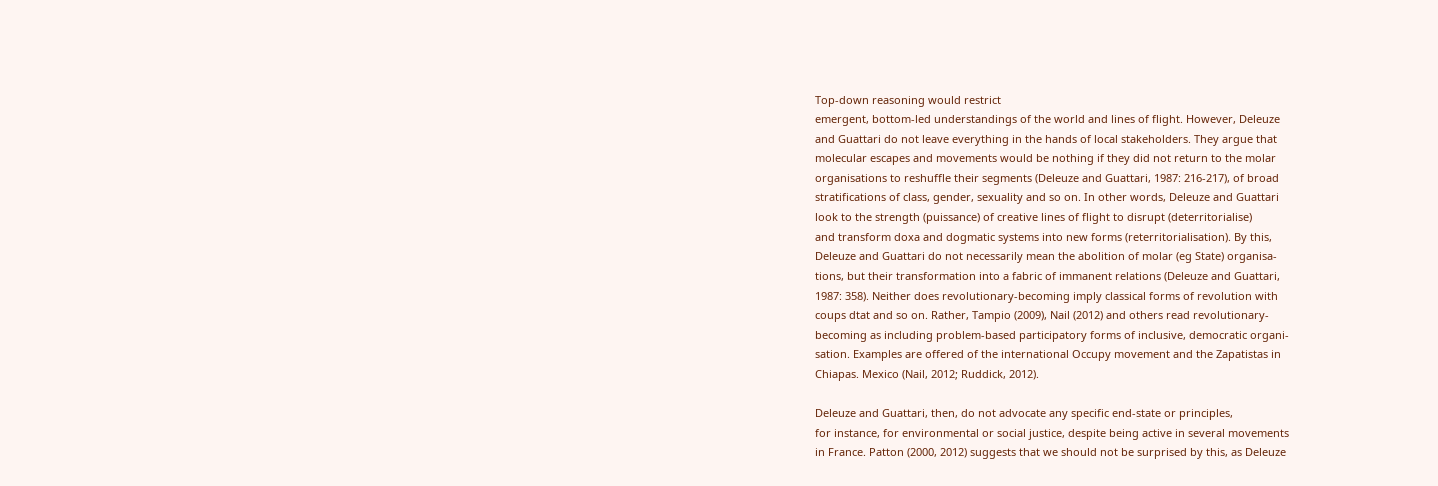Top-down reasoning would restrict
emergent, bottom-led understandings of the world and lines of flight. However, Deleuze
and Guattari do not leave everything in the hands of local stakeholders. They argue that
molecular escapes and movements would be nothing if they did not return to the molar
organisations to reshuffle their segments (Deleuze and Guattari, 1987: 216-217), of broad
stratifications of class, gender, sexuality and so on. In other words, Deleuze and Guattari
look to the strength (puissance) of creative lines of flight to disrupt (deterritorialise)
and transform doxa and dogmatic systems into new forms (reterritorialisation). By this,
Deleuze and Guattari do not necessarily mean the abolition of molar (eg State) organisa-
tions, but their transformation into a fabric of immanent relations (Deleuze and Guattari,
1987: 358). Neither does revolutionary-becoming imply classical forms of revolution with
coups dtat and so on. Rather, Tampio (2009), Nail (2012) and others read revolutionary-
becoming as including problem-based participatory forms of inclusive, democratic organi-
sation. Examples are offered of the international Occupy movement and the Zapatistas in
Chiapas. Mexico (Nail, 2012; Ruddick, 2012).

Deleuze and Guattari, then, do not advocate any specific end-state or principles,
for instance, for environmental or social justice, despite being active in several movements
in France. Patton (2000, 2012) suggests that we should not be surprised by this, as Deleuze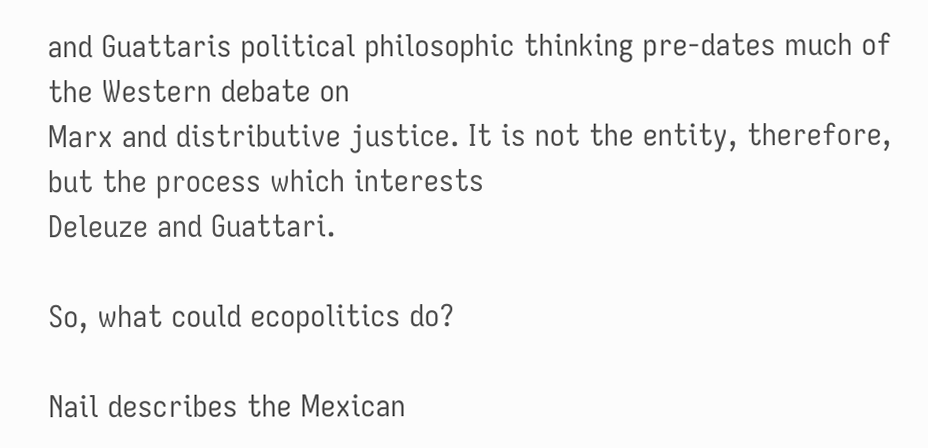and Guattaris political philosophic thinking pre-dates much of the Western debate on
Marx and distributive justice. It is not the entity, therefore, but the process which interests
Deleuze and Guattari.

So, what could ecopolitics do?

Nail describes the Mexican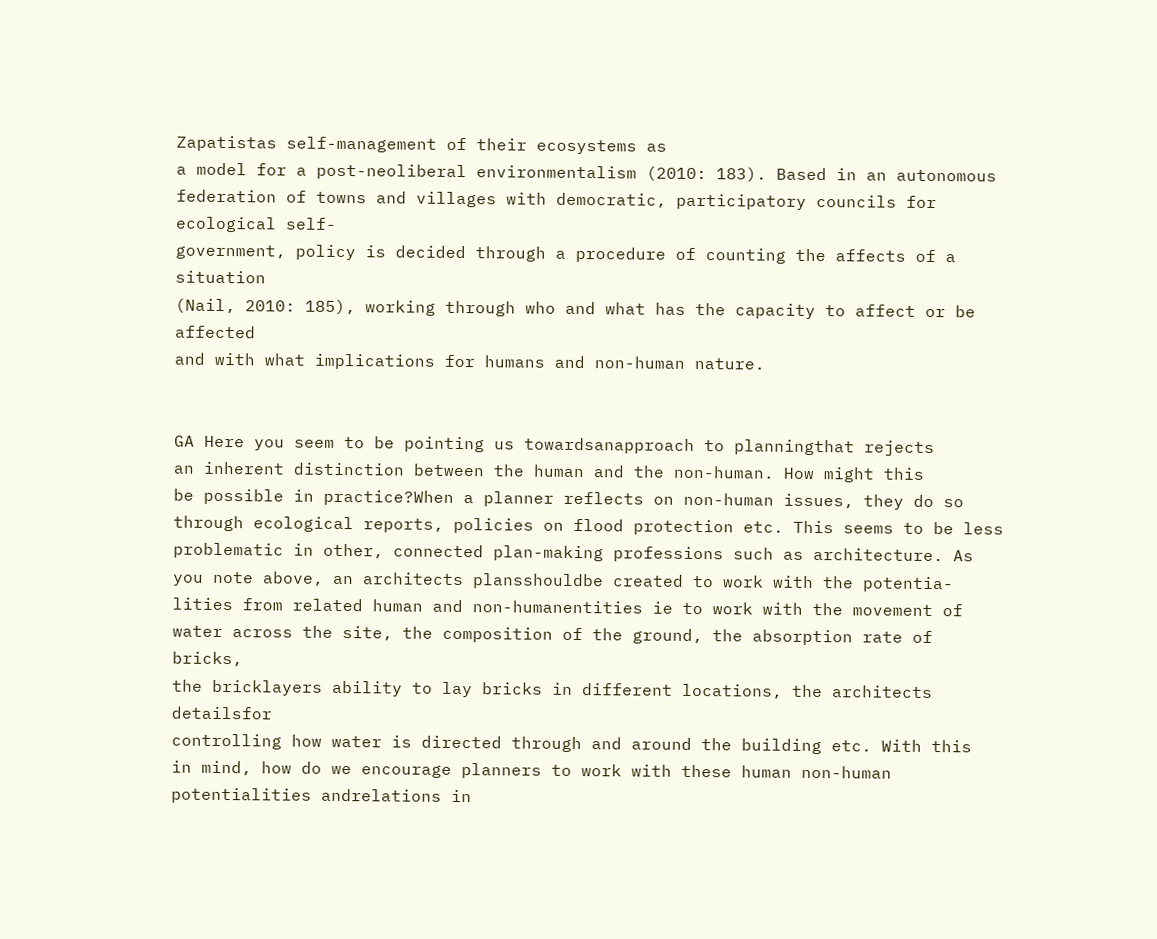Zapatistas self-management of their ecosystems as
a model for a post-neoliberal environmentalism (2010: 183). Based in an autonomous
federation of towns and villages with democratic, participatory councils for ecological self-
government, policy is decided through a procedure of counting the affects of a situation
(Nail, 2010: 185), working through who and what has the capacity to affect or be affected
and with what implications for humans and non-human nature.


GA Here you seem to be pointing us towardsanapproach to planningthat rejects
an inherent distinction between the human and the non-human. How might this
be possible in practice?When a planner reflects on non-human issues, they do so
through ecological reports, policies on flood protection etc. This seems to be less
problematic in other, connected plan-making professions such as architecture. As
you note above, an architects plansshouldbe created to work with the potentia-
lities from related human and non-humanentities ie to work with the movement of
water across the site, the composition of the ground, the absorption rate of bricks,
the bricklayers ability to lay bricks in different locations, the architects detailsfor
controlling how water is directed through and around the building etc. With this
in mind, how do we encourage planners to work with these human non-human
potentialities andrelations in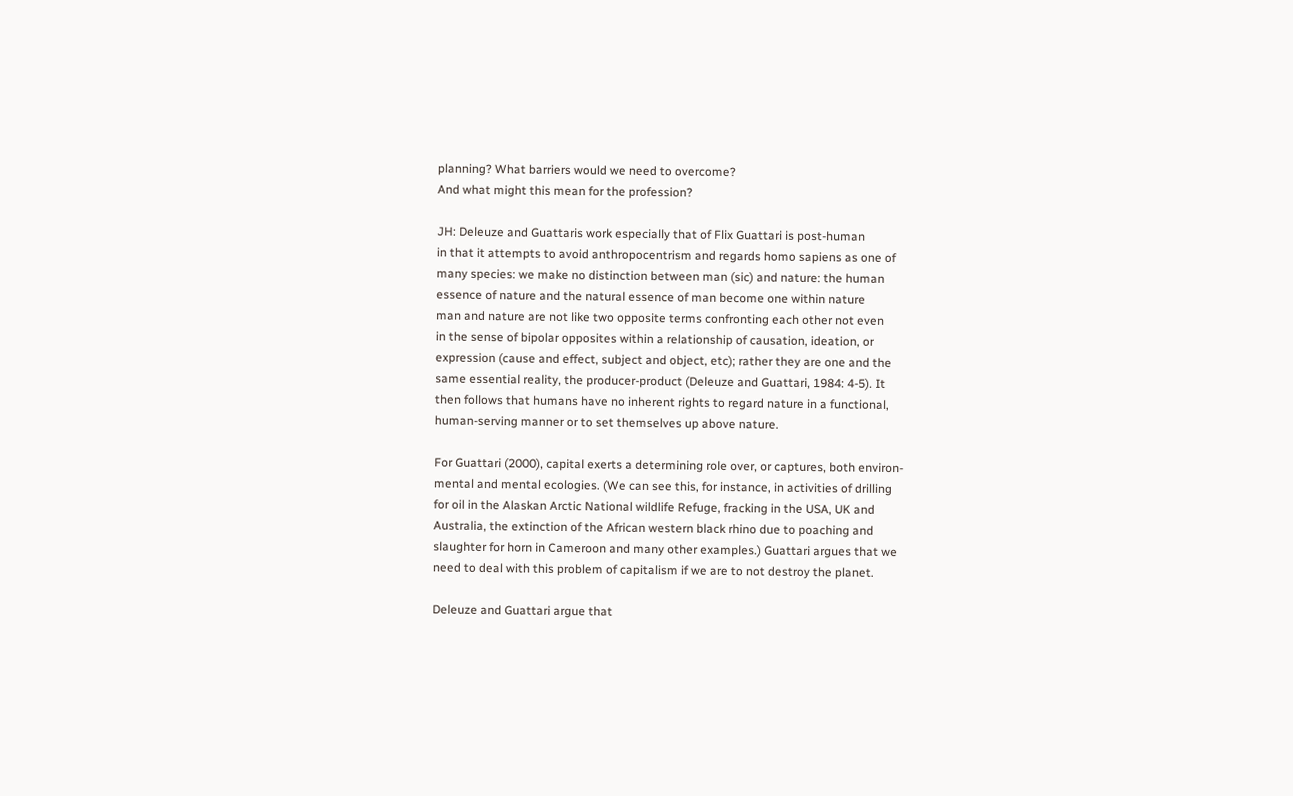planning? What barriers would we need to overcome?
And what might this mean for the profession?

JH: Deleuze and Guattaris work especially that of Flix Guattari is post-human
in that it attempts to avoid anthropocentrism and regards homo sapiens as one of
many species: we make no distinction between man (sic) and nature: the human
essence of nature and the natural essence of man become one within nature
man and nature are not like two opposite terms confronting each other not even
in the sense of bipolar opposites within a relationship of causation, ideation, or
expression (cause and effect, subject and object, etc); rather they are one and the
same essential reality, the producer-product (Deleuze and Guattari, 1984: 4-5). It
then follows that humans have no inherent rights to regard nature in a functional,
human-serving manner or to set themselves up above nature.

For Guattari (2000), capital exerts a determining role over, or captures, both environ-
mental and mental ecologies. (We can see this, for instance, in activities of drilling
for oil in the Alaskan Arctic National wildlife Refuge, fracking in the USA, UK and
Australia, the extinction of the African western black rhino due to poaching and
slaughter for horn in Cameroon and many other examples.) Guattari argues that we
need to deal with this problem of capitalism if we are to not destroy the planet.

Deleuze and Guattari argue that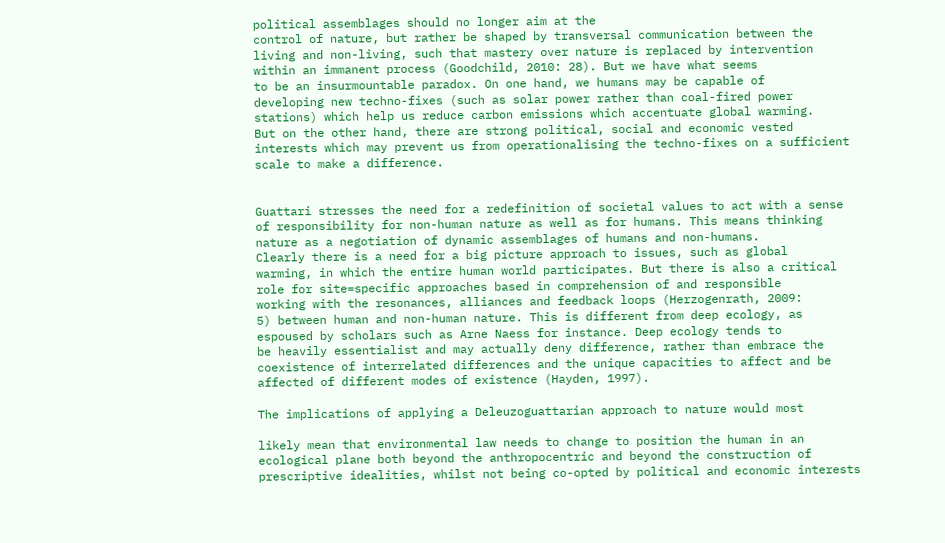political assemblages should no longer aim at the
control of nature, but rather be shaped by transversal communication between the
living and non-living, such that mastery over nature is replaced by intervention
within an immanent process (Goodchild, 2010: 28). But we have what seems
to be an insurmountable paradox. On one hand, we humans may be capable of
developing new techno-fixes (such as solar power rather than coal-fired power
stations) which help us reduce carbon emissions which accentuate global warming.
But on the other hand, there are strong political, social and economic vested
interests which may prevent us from operationalising the techno-fixes on a sufficient
scale to make a difference.


Guattari stresses the need for a redefinition of societal values to act with a sense
of responsibility for non-human nature as well as for humans. This means thinking
nature as a negotiation of dynamic assemblages of humans and non-humans.
Clearly there is a need for a big picture approach to issues, such as global
warming, in which the entire human world participates. But there is also a critical
role for site=specific approaches based in comprehension of and responsible
working with the resonances, alliances and feedback loops (Herzogenrath, 2009:
5) between human and non-human nature. This is different from deep ecology, as
espoused by scholars such as Arne Naess for instance. Deep ecology tends to
be heavily essentialist and may actually deny difference, rather than embrace the
coexistence of interrelated differences and the unique capacities to affect and be
affected of different modes of existence (Hayden, 1997).

The implications of applying a Deleuzoguattarian approach to nature would most

likely mean that environmental law needs to change to position the human in an
ecological plane both beyond the anthropocentric and beyond the construction of
prescriptive idealities, whilst not being co-opted by political and economic interests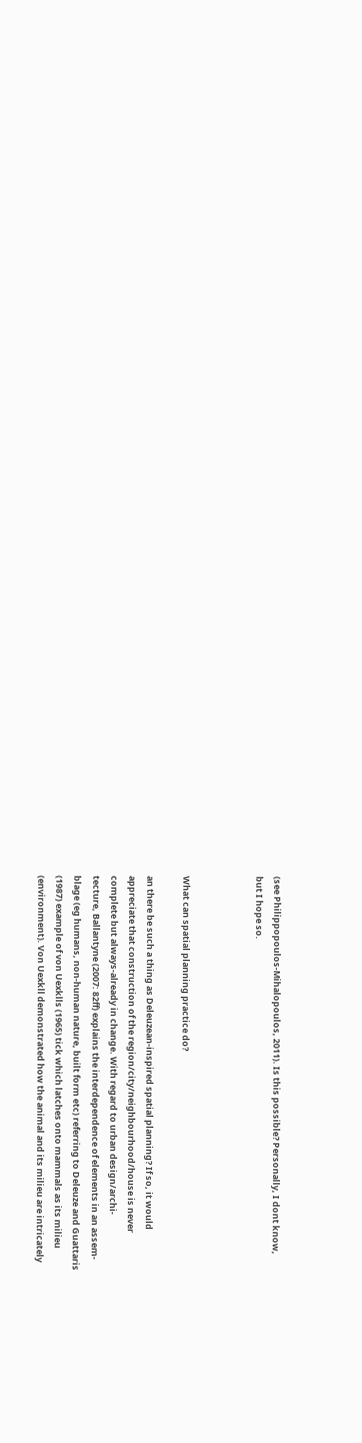(see Philippopoulos-Mihalopoulos, 2011). Is this possible? Personally, I dont know,
but I hope so.



What can spatial planning practice do?

an there be such a thing as Deleuzean-inspired spatial planning? If so, it would
appreciate that construction of the region/city/neighbourhood/house is never
complete but always-already in change. With regard to urban design/archi-
tecture, Ballantyne (2007: 82ff) explains the interdependence of elements in an assem-
blage (eg humans, non-human nature, built form etc) referring to Deleuze and Guattaris
(1987) example of von Uexklls (1965) tick which latches onto mammals as its milieu
(environment). Von Uexkll demonstrated how the animal and its milieu are intricately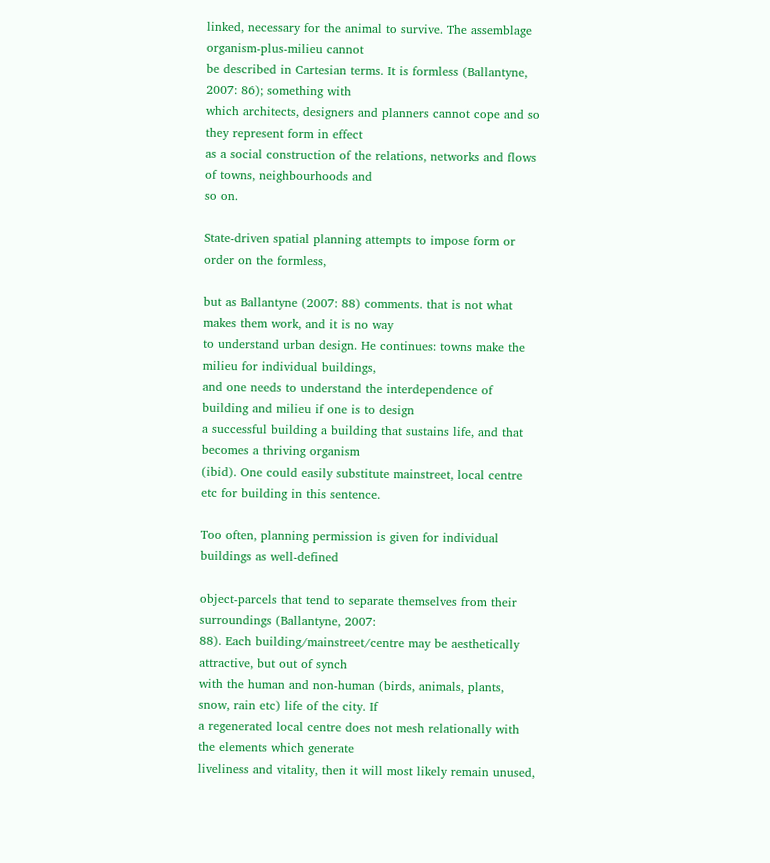linked, necessary for the animal to survive. The assemblage organism-plus-milieu cannot
be described in Cartesian terms. It is formless (Ballantyne, 2007: 86); something with
which architects, designers and planners cannot cope and so they represent form in effect
as a social construction of the relations, networks and flows of towns, neighbourhoods and
so on.

State-driven spatial planning attempts to impose form or order on the formless,

but as Ballantyne (2007: 88) comments. that is not what makes them work, and it is no way
to understand urban design. He continues: towns make the milieu for individual buildings,
and one needs to understand the interdependence of building and milieu if one is to design
a successful building a building that sustains life, and that becomes a thriving organism
(ibid). One could easily substitute mainstreet, local centre etc for building in this sentence.

Too often, planning permission is given for individual buildings as well-defined

object-parcels that tend to separate themselves from their surroundings (Ballantyne, 2007:
88). Each building/mainstreet/centre may be aesthetically attractive, but out of synch
with the human and non-human (birds, animals, plants, snow, rain etc) life of the city. If
a regenerated local centre does not mesh relationally with the elements which generate
liveliness and vitality, then it will most likely remain unused,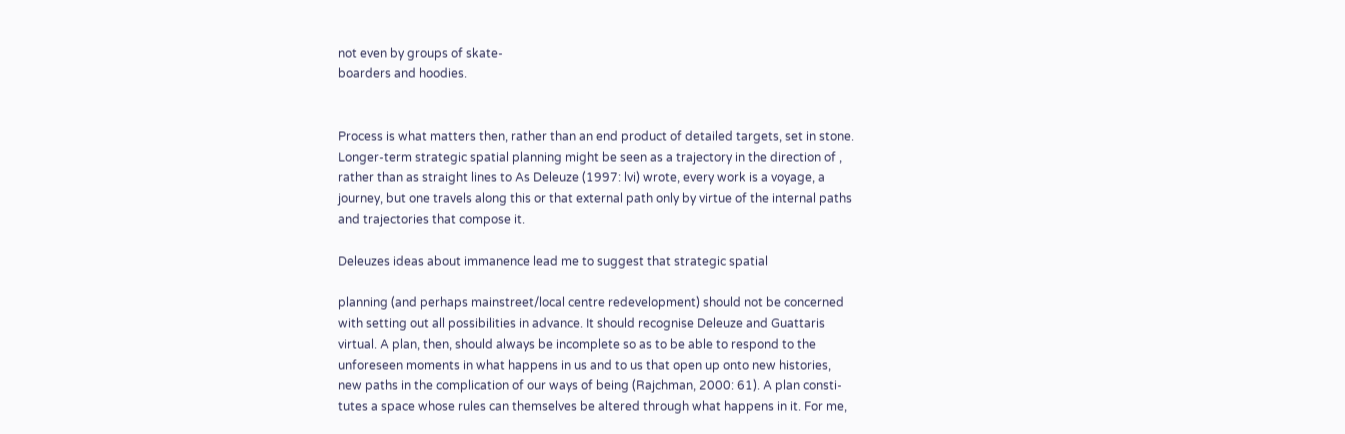not even by groups of skate-
boarders and hoodies.


Process is what matters then, rather than an end product of detailed targets, set in stone.
Longer-term strategic spatial planning might be seen as a trajectory in the direction of ,
rather than as straight lines to As Deleuze (1997: lvi) wrote, every work is a voyage, a
journey, but one travels along this or that external path only by virtue of the internal paths
and trajectories that compose it.

Deleuzes ideas about immanence lead me to suggest that strategic spatial

planning (and perhaps mainstreet/local centre redevelopment) should not be concerned
with setting out all possibilities in advance. It should recognise Deleuze and Guattaris
virtual. A plan, then, should always be incomplete so as to be able to respond to the
unforeseen moments in what happens in us and to us that open up onto new histories,
new paths in the complication of our ways of being (Rajchman, 2000: 61). A plan consti-
tutes a space whose rules can themselves be altered through what happens in it. For me,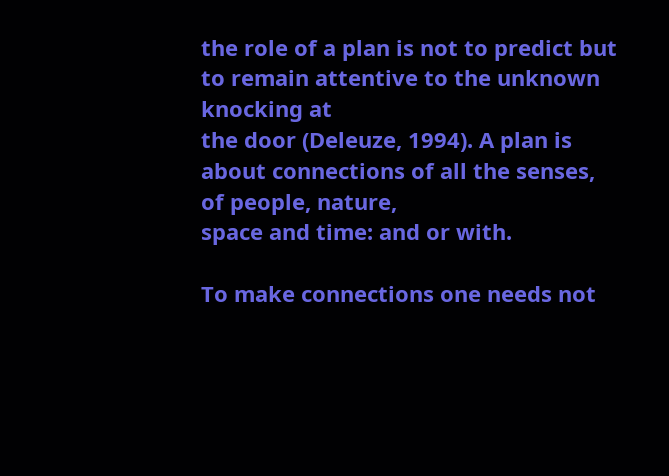the role of a plan is not to predict but to remain attentive to the unknown knocking at
the door (Deleuze, 1994). A plan is about connections of all the senses, of people, nature,
space and time: and or with.

To make connections one needs not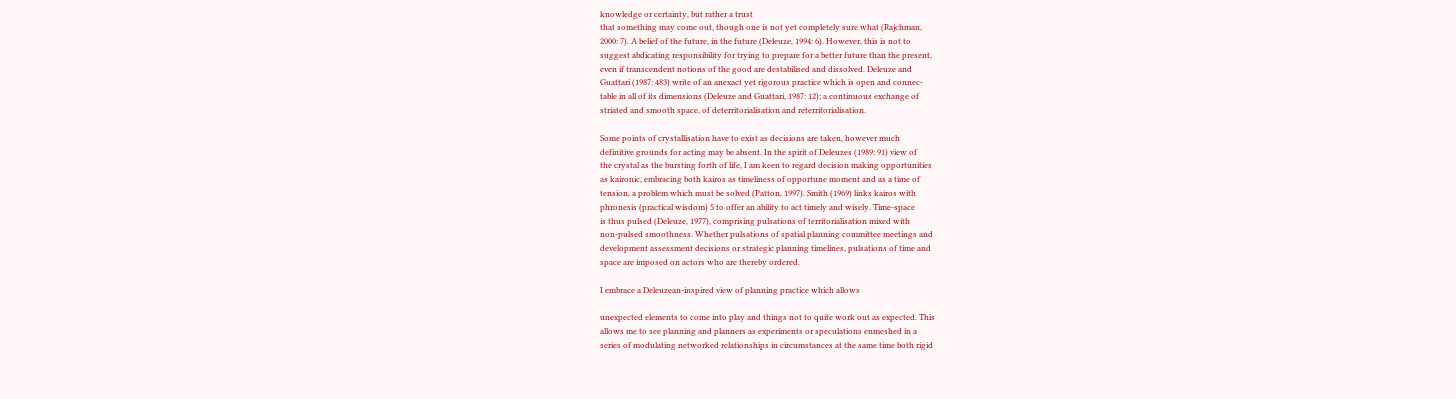knowledge or certainty, but rather a trust
that something may come out, though one is not yet completely sure what (Rajchman,
2000: 7). A belief of the future, in the future (Deleuze, 1994: 6). However, this is not to
suggest abdicating responsibility for trying to prepare for a better future than the present,
even if transcendent notions of the good are destabilised and dissolved. Deleuze and
Guattari (1987: 483) write of an anexact yet rigorous practice which is open and connec-
table in all of its dimensions (Deleuze and Guattari, 1987: 12); a continuous exchange of
striated and smooth space, of deterritorialisation and reterritorialisation.

Some points of crystallisation have to exist as decisions are taken, however much
definitive grounds for acting may be absent. In the spirit of Deleuzes (1989: 91) view of
the crystal as the bursting forth of life, I am keen to regard decision making opportunities
as kaironic, embracing both kairos as timeliness of opportune moment and as a time of
tension, a problem which must be solved (Patton, 1997). Smith (1969) links kairos with
phronesis (practical wisdom) 5 to offer an ability to act timely and wisely. Time-space
is thus pulsed (Deleuze, 1977), comprising pulsations of territorialisation mixed with
non-pulsed smoothness. Whether pulsations of spatial planning committee meetings and
development assessment decisions or strategic planning timelines, pulsations of time and
space are imposed on actors who are thereby ordered.

I embrace a Deleuzean-inspired view of planning practice which allows

unexpected elements to come into play and things not to quite work out as expected. This
allows me to see planning and planners as experiments or speculations enmeshed in a
series of modulating networked relationships in circumstances at the same time both rigid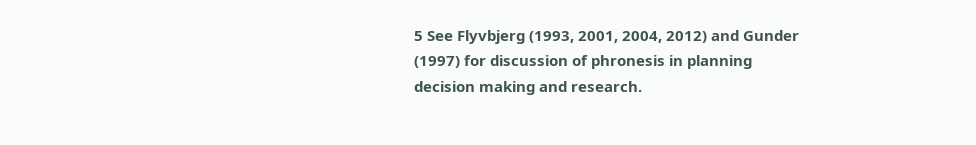5 See Flyvbjerg (1993, 2001, 2004, 2012) and Gunder (1997) for discussion of phronesis in planning
decision making and research.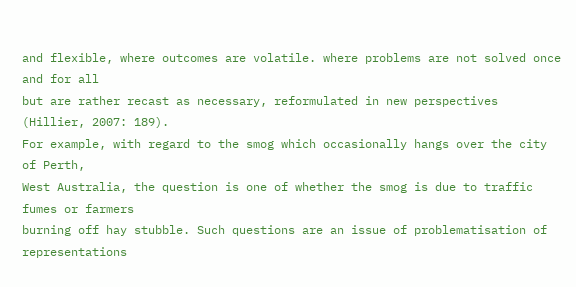and flexible, where outcomes are volatile. where problems are not solved once and for all
but are rather recast as necessary, reformulated in new perspectives (Hillier, 2007: 189).
For example, with regard to the smog which occasionally hangs over the city of Perth,
West Australia, the question is one of whether the smog is due to traffic fumes or farmers
burning off hay stubble. Such questions are an issue of problematisation of representations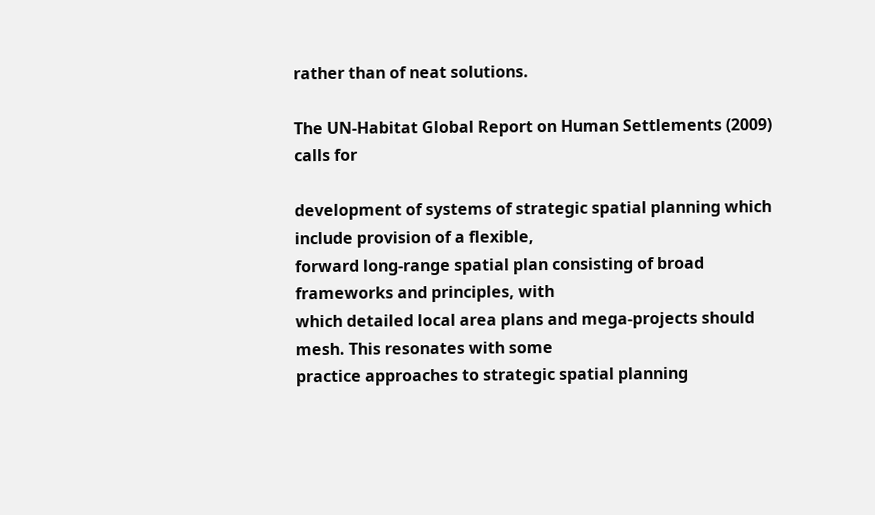rather than of neat solutions.

The UN-Habitat Global Report on Human Settlements (2009) calls for

development of systems of strategic spatial planning which include provision of a flexible,
forward long-range spatial plan consisting of broad frameworks and principles, with
which detailed local area plans and mega-projects should mesh. This resonates with some
practice approaches to strategic spatial planning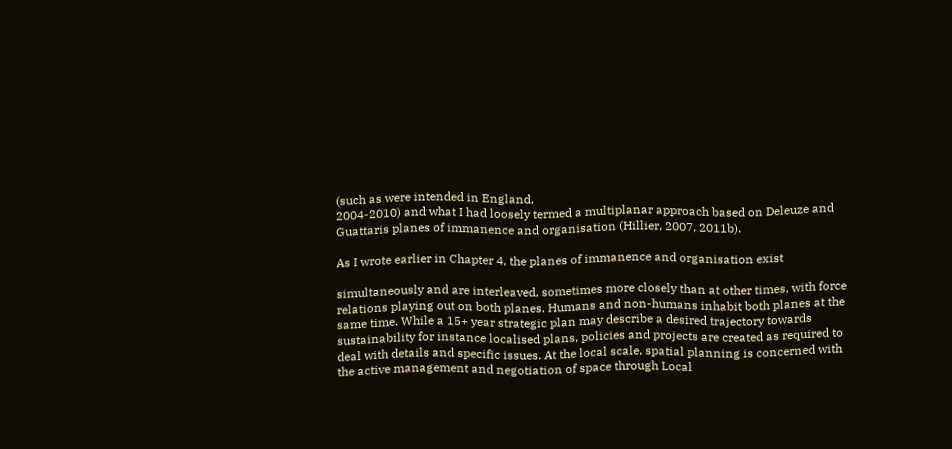(such as were intended in England,
2004-2010) and what I had loosely termed a multiplanar approach based on Deleuze and
Guattaris planes of immanence and organisation (Hillier, 2007, 2011b).

As I wrote earlier in Chapter 4, the planes of immanence and organisation exist

simultaneously and are interleaved, sometimes more closely than at other times, with force
relations playing out on both planes. Humans and non-humans inhabit both planes at the
same time. While a 15+ year strategic plan may describe a desired trajectory towards
sustainability for instance localised plans, policies and projects are created as required to
deal with details and specific issues. At the local scale, spatial planning is concerned with
the active management and negotiation of space through Local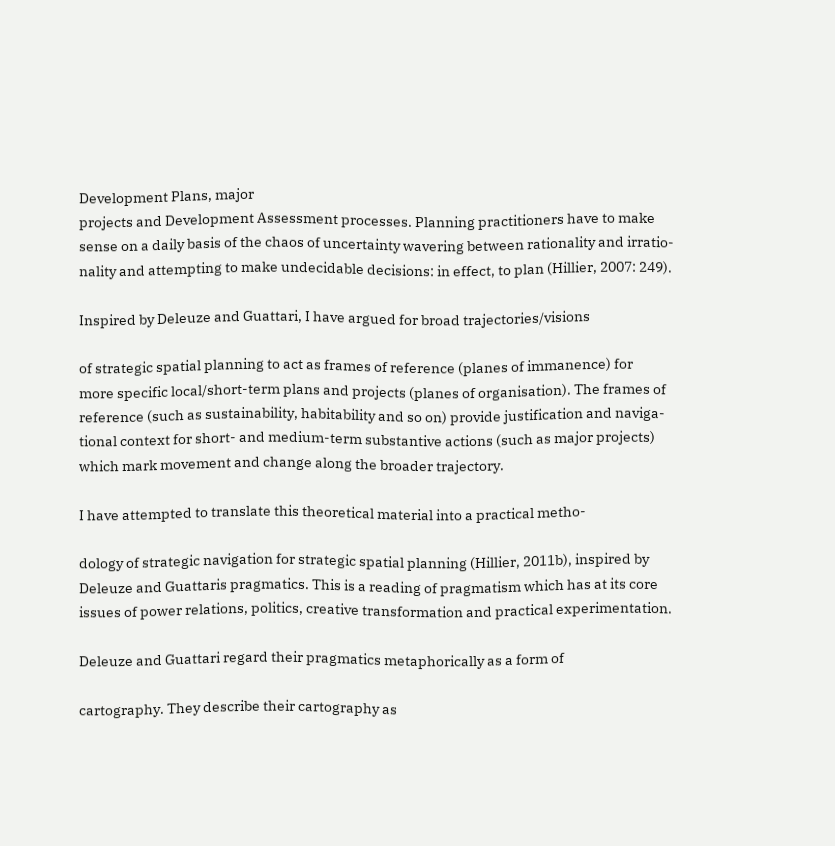Development Plans, major
projects and Development Assessment processes. Planning practitioners have to make
sense on a daily basis of the chaos of uncertainty wavering between rationality and irratio-
nality and attempting to make undecidable decisions: in effect, to plan (Hillier, 2007: 249).

Inspired by Deleuze and Guattari, I have argued for broad trajectories/visions

of strategic spatial planning to act as frames of reference (planes of immanence) for
more specific local/short-term plans and projects (planes of organisation). The frames of
reference (such as sustainability, habitability and so on) provide justification and naviga-
tional context for short- and medium-term substantive actions (such as major projects)
which mark movement and change along the broader trajectory.

I have attempted to translate this theoretical material into a practical metho-

dology of strategic navigation for strategic spatial planning (Hillier, 2011b), inspired by
Deleuze and Guattaris pragmatics. This is a reading of pragmatism which has at its core
issues of power relations, politics, creative transformation and practical experimentation.

Deleuze and Guattari regard their pragmatics metaphorically as a form of

cartography. They describe their cartography as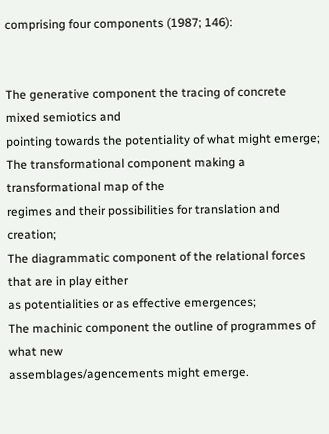comprising four components (1987; 146):


The generative component the tracing of concrete mixed semiotics and
pointing towards the potentiality of what might emerge;
The transformational component making a transformational map of the
regimes and their possibilities for translation and creation;
The diagrammatic component of the relational forces that are in play either
as potentialities or as effective emergences;
The machinic component the outline of programmes of what new
assemblages/agencements might emerge.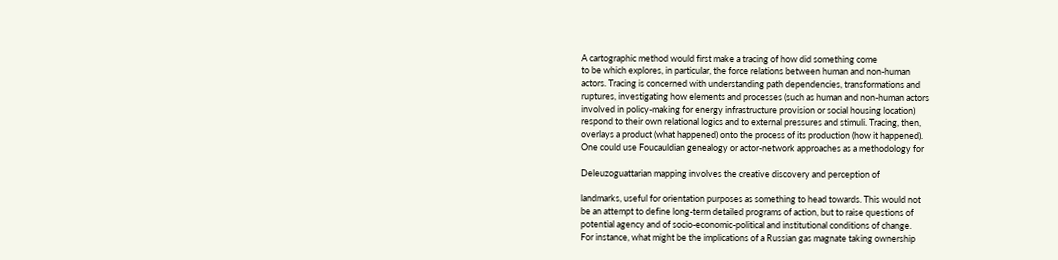A cartographic method would first make a tracing of how did something come
to be which explores, in particular, the force relations between human and non-human
actors. Tracing is concerned with understanding path dependencies, transformations and
ruptures, investigating how elements and processes (such as human and non-human actors
involved in policy-making for energy infrastructure provision or social housing location)
respond to their own relational logics and to external pressures and stimuli. Tracing, then,
overlays a product (what happened) onto the process of its production (how it happened).
One could use Foucauldian genealogy or actor-network approaches as a methodology for

Deleuzoguattarian mapping involves the creative discovery and perception of

landmarks, useful for orientation purposes as something to head towards. This would not
be an attempt to define long-term detailed programs of action, but to raise questions of
potential agency and of socio-economic-political and institutional conditions of change.
For instance, what might be the implications of a Russian gas magnate taking ownership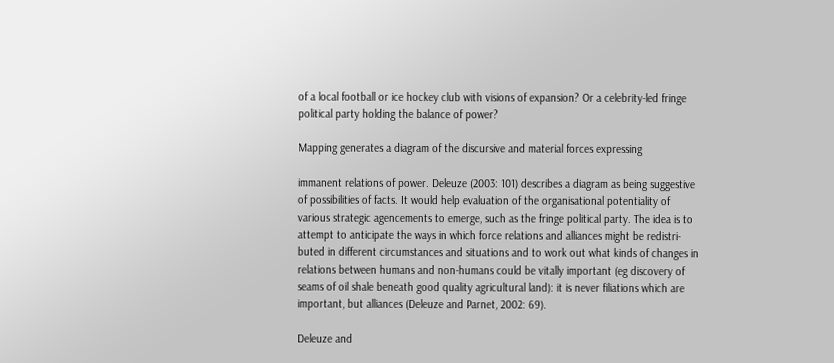of a local football or ice hockey club with visions of expansion? Or a celebrity-led fringe
political party holding the balance of power?

Mapping generates a diagram of the discursive and material forces expressing

immanent relations of power. Deleuze (2003: 101) describes a diagram as being suggestive
of possibilities of facts. It would help evaluation of the organisational potentiality of
various strategic agencements to emerge, such as the fringe political party. The idea is to
attempt to anticipate the ways in which force relations and alliances might be redistri-
buted in different circumstances and situations and to work out what kinds of changes in
relations between humans and non-humans could be vitally important (eg discovery of
seams of oil shale beneath good quality agricultural land): it is never filiations which are
important, but alliances (Deleuze and Parnet, 2002: 69).

Deleuze and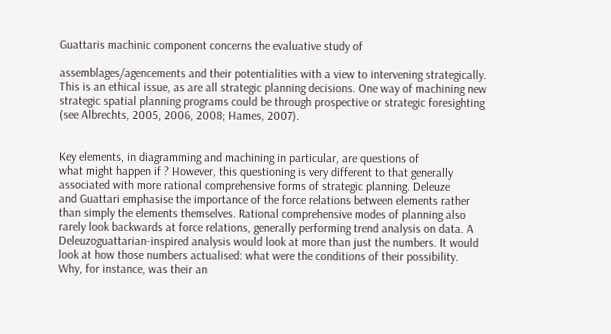Guattaris machinic component concerns the evaluative study of

assemblages/agencements and their potentialities with a view to intervening strategically.
This is an ethical issue, as are all strategic planning decisions. One way of machining new
strategic spatial planning programs could be through prospective or strategic foresighting
(see Albrechts, 2005, 2006, 2008; Hames, 2007).


Key elements, in diagramming and machining in particular, are questions of
what might happen if ? However, this questioning is very different to that generally
associated with more rational comprehensive forms of strategic planning. Deleuze
and Guattari emphasise the importance of the force relations between elements rather
than simply the elements themselves. Rational comprehensive modes of planning also
rarely look backwards at force relations, generally performing trend analysis on data. A
Deleuzoguattarian-inspired analysis would look at more than just the numbers. It would
look at how those numbers actualised: what were the conditions of their possibility.
Why, for instance, was their an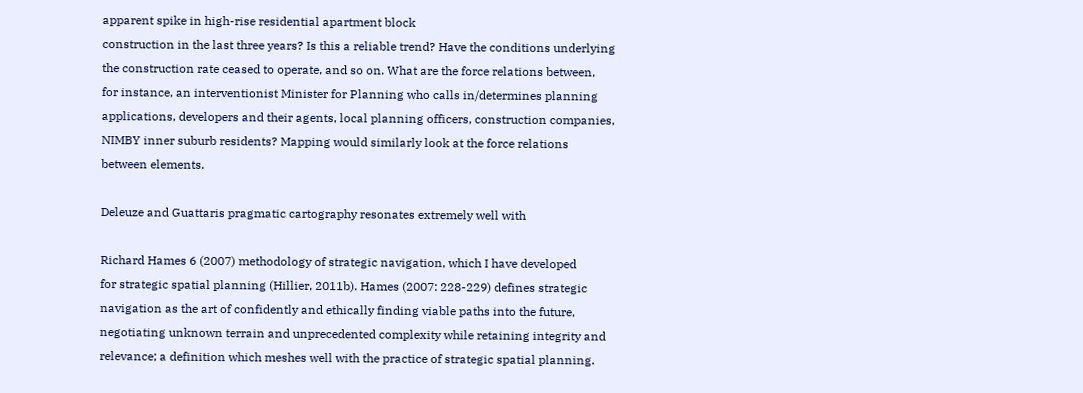apparent spike in high-rise residential apartment block
construction in the last three years? Is this a reliable trend? Have the conditions underlying
the construction rate ceased to operate, and so on. What are the force relations between,
for instance, an interventionist Minister for Planning who calls in/determines planning
applications, developers and their agents, local planning officers, construction companies,
NIMBY inner suburb residents? Mapping would similarly look at the force relations
between elements.

Deleuze and Guattaris pragmatic cartography resonates extremely well with

Richard Hames 6 (2007) methodology of strategic navigation, which I have developed
for strategic spatial planning (Hillier, 2011b). Hames (2007: 228-229) defines strategic
navigation as the art of confidently and ethically finding viable paths into the future,
negotiating unknown terrain and unprecedented complexity while retaining integrity and
relevance; a definition which meshes well with the practice of strategic spatial planning.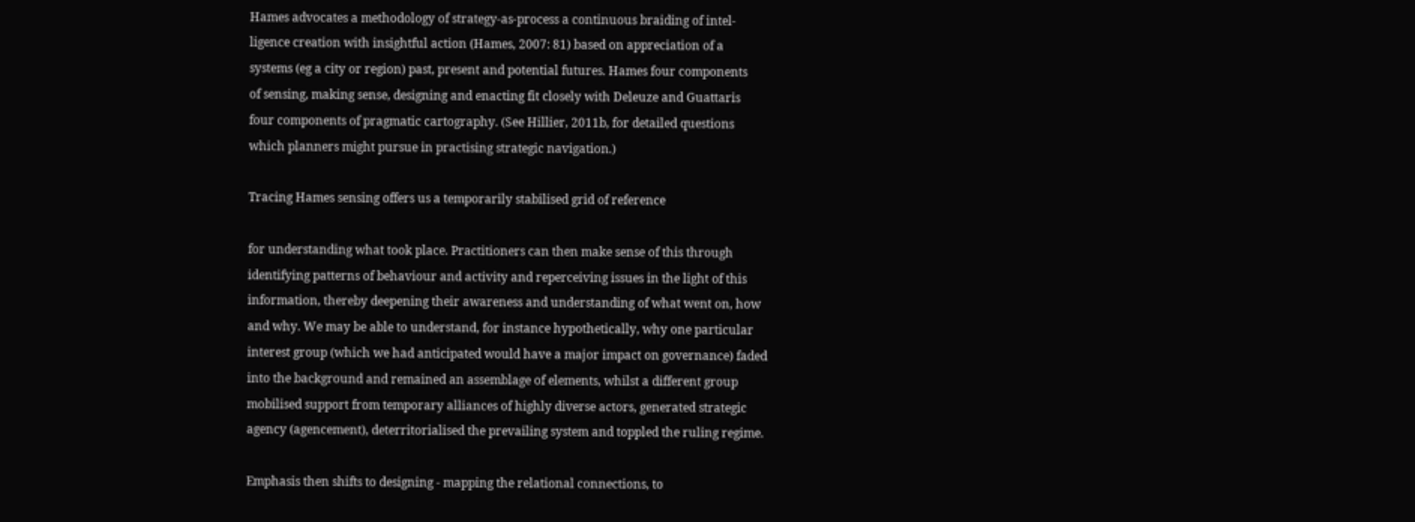Hames advocates a methodology of strategy-as-process a continuous braiding of intel-
ligence creation with insightful action (Hames, 2007: 81) based on appreciation of a
systems (eg a city or region) past, present and potential futures. Hames four components
of sensing, making sense, designing and enacting fit closely with Deleuze and Guattaris
four components of pragmatic cartography. (See Hillier, 2011b, for detailed questions
which planners might pursue in practising strategic navigation.)

Tracing Hames sensing offers us a temporarily stabilised grid of reference

for understanding what took place. Practitioners can then make sense of this through
identifying patterns of behaviour and activity and reperceiving issues in the light of this
information, thereby deepening their awareness and understanding of what went on, how
and why. We may be able to understand, for instance hypothetically, why one particular
interest group (which we had anticipated would have a major impact on governance) faded
into the background and remained an assemblage of elements, whilst a different group
mobilised support from temporary alliances of highly diverse actors, generated strategic
agency (agencement), deterritorialised the prevailing system and toppled the ruling regime.

Emphasis then shifts to designing - mapping the relational connections, to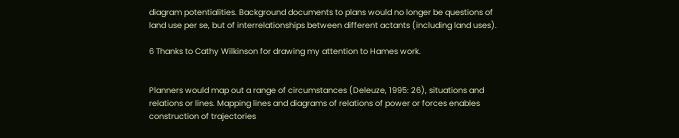diagram potentialities. Background documents to plans would no longer be questions of
land use per se, but of interrelationships between different actants (including land uses).

6 Thanks to Cathy Wilkinson for drawing my attention to Hames work.


Planners would map out a range of circumstances (Deleuze, 1995: 26), situations and
relations or lines. Mapping lines and diagrams of relations of power or forces enables
construction of trajectories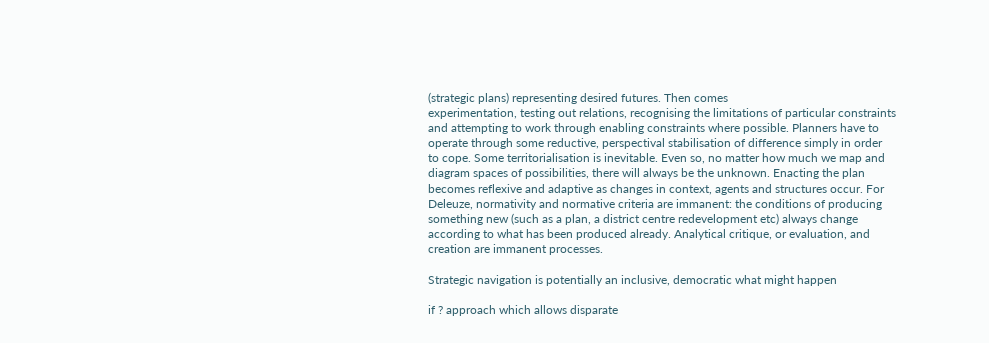(strategic plans) representing desired futures. Then comes
experimentation, testing out relations, recognising the limitations of particular constraints
and attempting to work through enabling constraints where possible. Planners have to
operate through some reductive, perspectival stabilisation of difference simply in order
to cope. Some territorialisation is inevitable. Even so, no matter how much we map and
diagram spaces of possibilities, there will always be the unknown. Enacting the plan
becomes reflexive and adaptive as changes in context, agents and structures occur. For
Deleuze, normativity and normative criteria are immanent: the conditions of producing
something new (such as a plan, a district centre redevelopment etc) always change
according to what has been produced already. Analytical critique, or evaluation, and
creation are immanent processes.

Strategic navigation is potentially an inclusive, democratic what might happen

if ? approach which allows disparate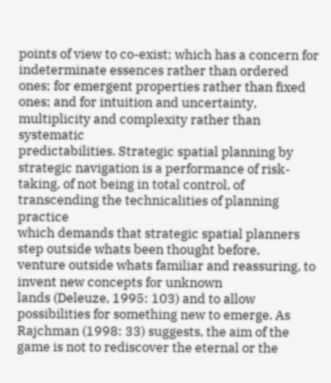points of view to co-exist; which has a concern for
indeterminate essences rather than ordered ones; for emergent properties rather than fixed
ones; and for intuition and uncertainty, multiplicity and complexity rather than systematic
predictabilities. Strategic spatial planning by strategic navigation is a performance of risk-
taking, of not being in total control, of transcending the technicalities of planning practice
which demands that strategic spatial planners step outside whats been thought before,
venture outside whats familiar and reassuring, to invent new concepts for unknown
lands (Deleuze, 1995: 103) and to allow possibilities for something new to emerge. As
Rajchman (1998: 33) suggests, the aim of the game is not to rediscover the eternal or the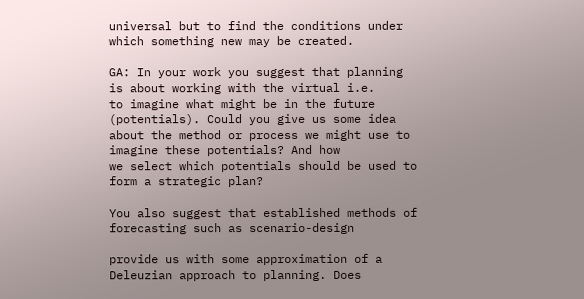universal but to find the conditions under which something new may be created.

GA: In your work you suggest that planning is about working with the virtual i.e.
to imagine what might be in the future (potentials). Could you give us some idea
about the method or process we might use to imagine these potentials? And how
we select which potentials should be used to form a strategic plan?

You also suggest that established methods of forecasting such as scenario-design

provide us with some approximation of a Deleuzian approach to planning. Does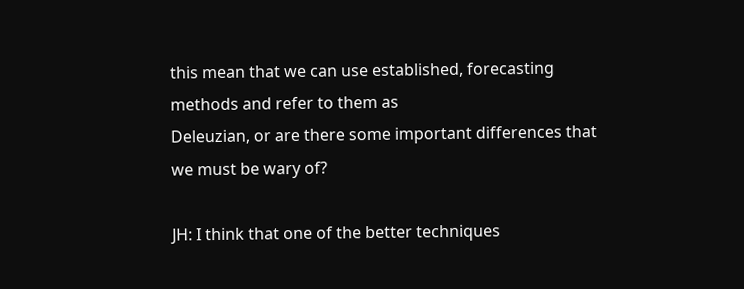this mean that we can use established, forecasting methods and refer to them as
Deleuzian, or are there some important differences that we must be wary of?

JH: I think that one of the better techniques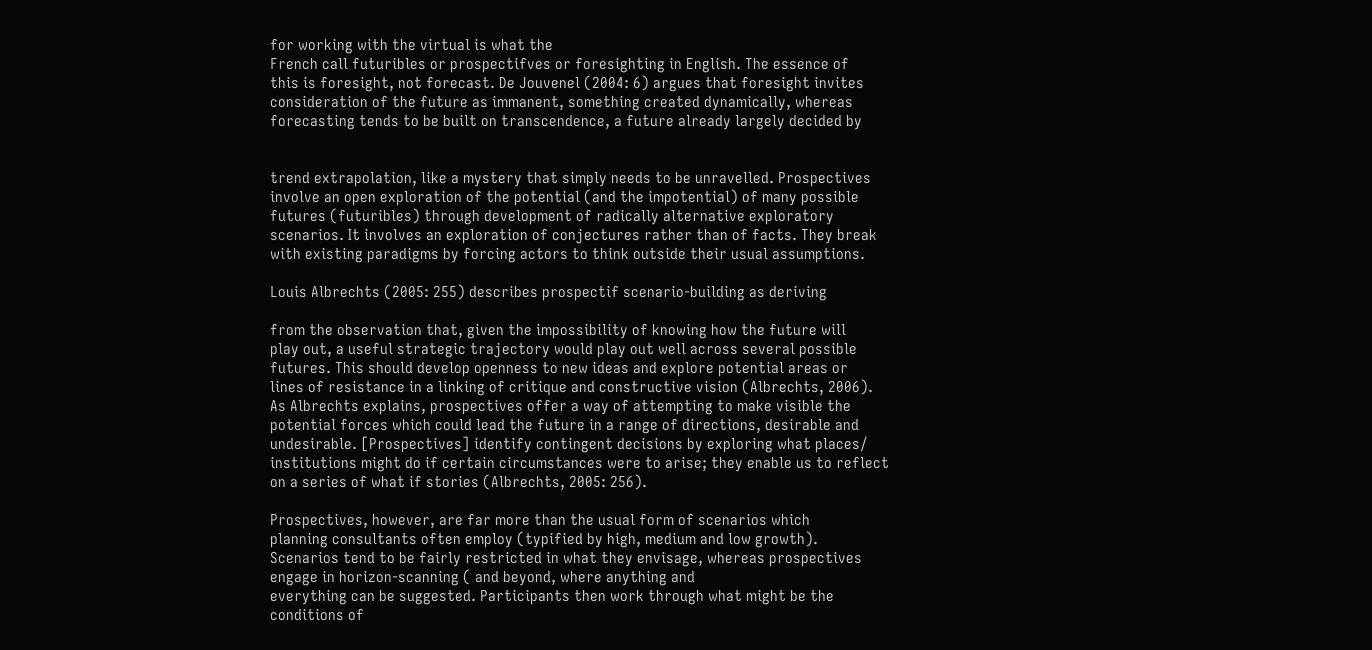for working with the virtual is what the
French call futuribles or prospectifves or foresighting in English. The essence of
this is foresight, not forecast. De Jouvenel (2004: 6) argues that foresight invites
consideration of the future as immanent, something created dynamically, whereas
forecasting tends to be built on transcendence, a future already largely decided by


trend extrapolation, like a mystery that simply needs to be unravelled. Prospectives
involve an open exploration of the potential (and the impotential) of many possible
futures (futuribles) through development of radically alternative exploratory
scenarios. It involves an exploration of conjectures rather than of facts. They break
with existing paradigms by forcing actors to think outside their usual assumptions.

Louis Albrechts (2005: 255) describes prospectif scenario-building as deriving

from the observation that, given the impossibility of knowing how the future will
play out, a useful strategic trajectory would play out well across several possible
futures. This should develop openness to new ideas and explore potential areas or
lines of resistance in a linking of critique and constructive vision (Albrechts, 2006).
As Albrechts explains, prospectives offer a way of attempting to make visible the
potential forces which could lead the future in a range of directions, desirable and
undesirable. [Prospectives] identify contingent decisions by exploring what places/
institutions might do if certain circumstances were to arise; they enable us to reflect
on a series of what if stories (Albrechts, 2005: 256).

Prospectives, however, are far more than the usual form of scenarios which
planning consultants often employ (typified by high, medium and low growth).
Scenarios tend to be fairly restricted in what they envisage, whereas prospectives
engage in horizon-scanning ( and beyond, where anything and
everything can be suggested. Participants then work through what might be the
conditions of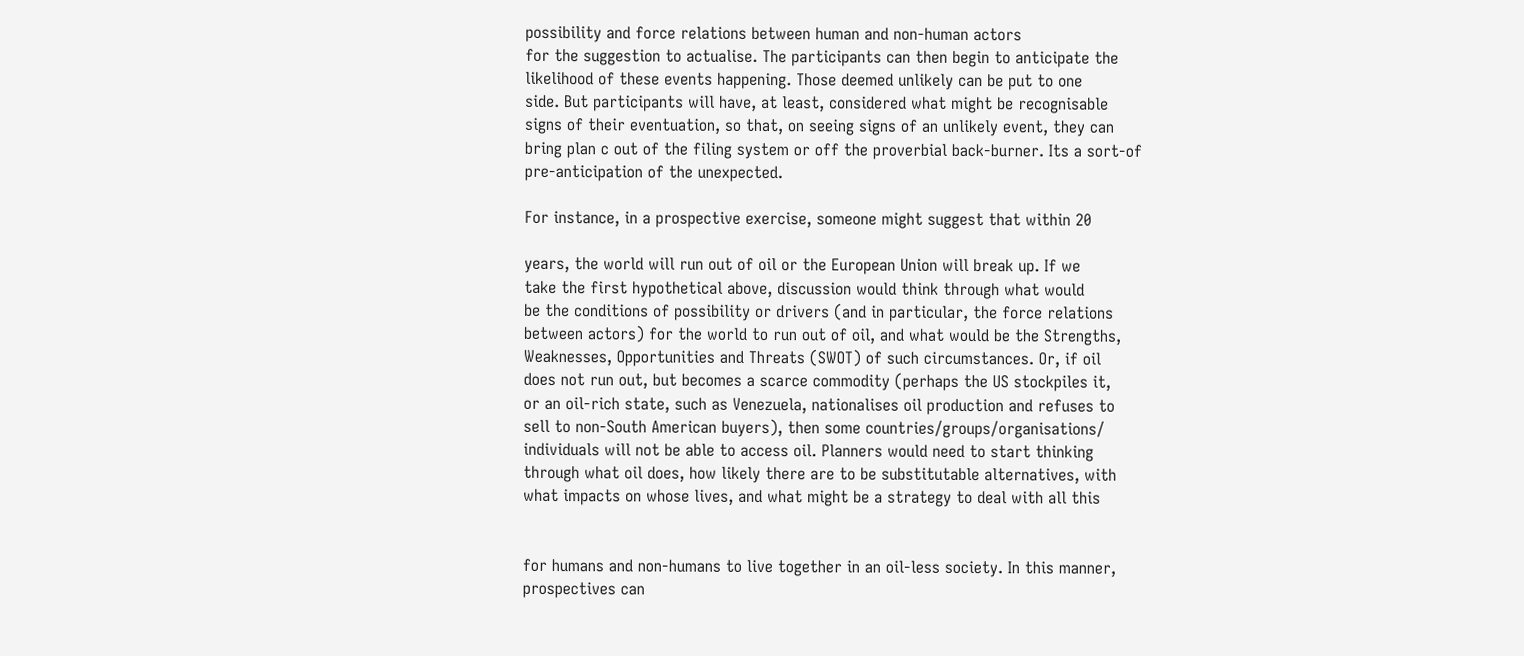possibility and force relations between human and non-human actors
for the suggestion to actualise. The participants can then begin to anticipate the
likelihood of these events happening. Those deemed unlikely can be put to one
side. But participants will have, at least, considered what might be recognisable
signs of their eventuation, so that, on seeing signs of an unlikely event, they can
bring plan c out of the filing system or off the proverbial back-burner. Its a sort-of
pre-anticipation of the unexpected.

For instance, in a prospective exercise, someone might suggest that within 20

years, the world will run out of oil or the European Union will break up. If we
take the first hypothetical above, discussion would think through what would
be the conditions of possibility or drivers (and in particular, the force relations
between actors) for the world to run out of oil, and what would be the Strengths,
Weaknesses, Opportunities and Threats (SWOT) of such circumstances. Or, if oil
does not run out, but becomes a scarce commodity (perhaps the US stockpiles it,
or an oil-rich state, such as Venezuela, nationalises oil production and refuses to
sell to non-South American buyers), then some countries/groups/organisations/
individuals will not be able to access oil. Planners would need to start thinking
through what oil does, how likely there are to be substitutable alternatives, with
what impacts on whose lives, and what might be a strategy to deal with all this


for humans and non-humans to live together in an oil-less society. In this manner,
prospectives can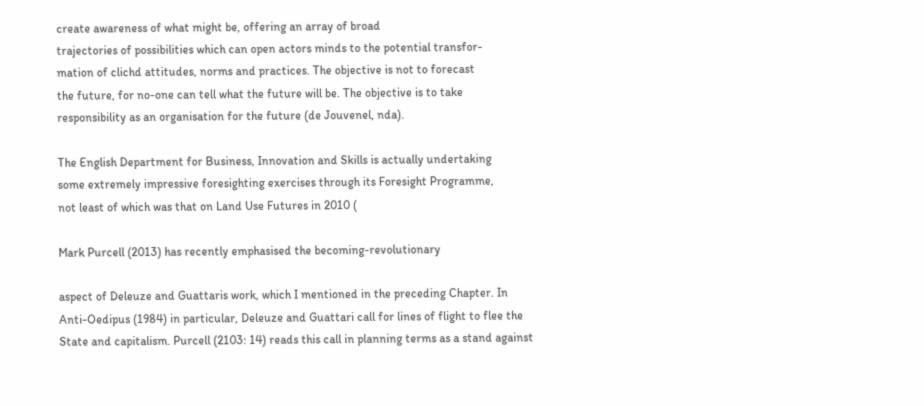create awareness of what might be, offering an array of broad
trajectories of possibilities which can open actors minds to the potential transfor-
mation of clichd attitudes, norms and practices. The objective is not to forecast
the future, for no-one can tell what the future will be. The objective is to take
responsibility as an organisation for the future (de Jouvenel, nda).

The English Department for Business, Innovation and Skills is actually undertaking
some extremely impressive foresighting exercises through its Foresight Programme,
not least of which was that on Land Use Futures in 2010 (

Mark Purcell (2013) has recently emphasised the becoming-revolutionary

aspect of Deleuze and Guattaris work, which I mentioned in the preceding Chapter. In
Anti-Oedipus (1984) in particular, Deleuze and Guattari call for lines of flight to flee the
State and capitalism. Purcell (2103: 14) reads this call in planning terms as a stand against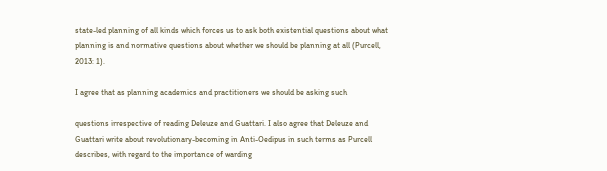state-led planning of all kinds which forces us to ask both existential questions about what
planning is and normative questions about whether we should be planning at all (Purcell,
2013: 1).

I agree that as planning academics and practitioners we should be asking such

questions irrespective of reading Deleuze and Guattari. I also agree that Deleuze and
Guattari write about revolutionary-becoming in Anti-Oedipus in such terms as Purcell
describes, with regard to the importance of warding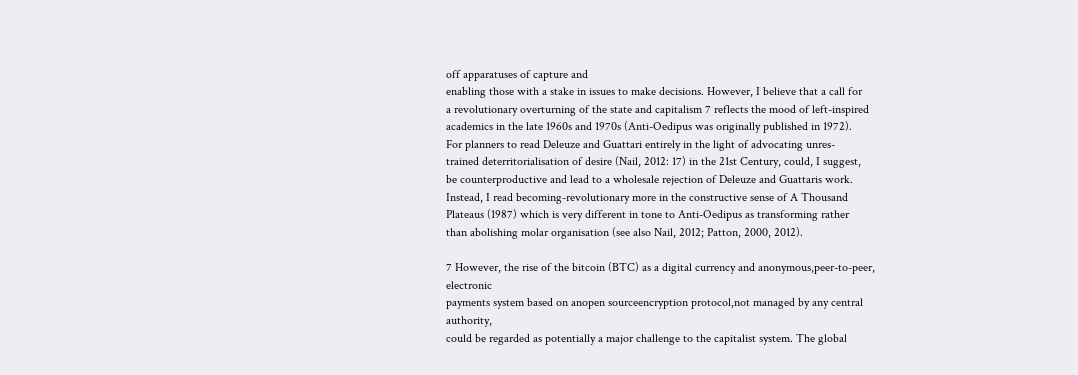off apparatuses of capture and
enabling those with a stake in issues to make decisions. However, I believe that a call for
a revolutionary overturning of the state and capitalism 7 reflects the mood of left-inspired
academics in the late 1960s and 1970s (Anti-Oedipus was originally published in 1972).
For planners to read Deleuze and Guattari entirely in the light of advocating unres-
trained deterritorialisation of desire (Nail, 2012: 17) in the 21st Century, could, I suggest,
be counterproductive and lead to a wholesale rejection of Deleuze and Guattaris work.
Instead, I read becoming-revolutionary more in the constructive sense of A Thousand
Plateaus (1987) which is very different in tone to Anti-Oedipus as transforming rather
than abolishing molar organisation (see also Nail, 2012; Patton, 2000, 2012).

7 However, the rise of the bitcoin (BTC) as a digital currency and anonymous,peer-to-peer, electronic
payments system based on anopen sourceencryption protocol,not managed by any central authority,
could be regarded as potentially a major challenge to the capitalist system. The global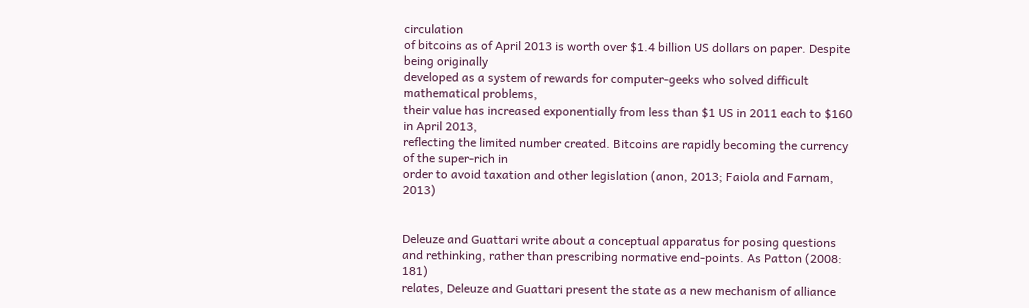circulation
of bitcoins as of April 2013 is worth over $1.4 billion US dollars on paper. Despite being originally
developed as a system of rewards for computer-geeks who solved difficult mathematical problems,
their value has increased exponentially from less than $1 US in 2011 each to $160 in April 2013,
reflecting the limited number created. Bitcoins are rapidly becoming the currency of the super-rich in
order to avoid taxation and other legislation (anon, 2013; Faiola and Farnam, 2013)


Deleuze and Guattari write about a conceptual apparatus for posing questions
and rethinking, rather than prescribing normative end-points. As Patton (2008: 181)
relates, Deleuze and Guattari present the state as a new mechanism of alliance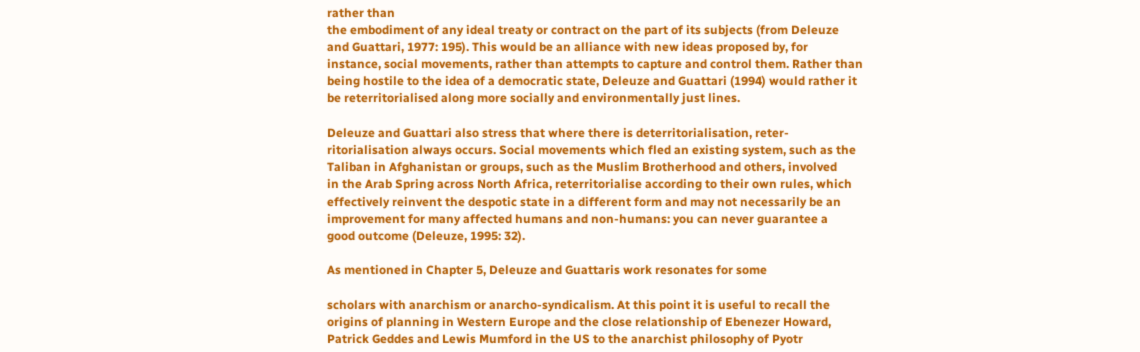rather than
the embodiment of any ideal treaty or contract on the part of its subjects (from Deleuze
and Guattari, 1977: 195). This would be an alliance with new ideas proposed by, for
instance, social movements, rather than attempts to capture and control them. Rather than
being hostile to the idea of a democratic state, Deleuze and Guattari (1994) would rather it
be reterritorialised along more socially and environmentally just lines.

Deleuze and Guattari also stress that where there is deterritorialisation, reter-
ritorialisation always occurs. Social movements which fled an existing system, such as the
Taliban in Afghanistan or groups, such as the Muslim Brotherhood and others, involved
in the Arab Spring across North Africa, reterritorialise according to their own rules, which
effectively reinvent the despotic state in a different form and may not necessarily be an
improvement for many affected humans and non-humans: you can never guarantee a
good outcome (Deleuze, 1995: 32).

As mentioned in Chapter 5, Deleuze and Guattaris work resonates for some

scholars with anarchism or anarcho-syndicalism. At this point it is useful to recall the
origins of planning in Western Europe and the close relationship of Ebenezer Howard,
Patrick Geddes and Lewis Mumford in the US to the anarchist philosophy of Pyotr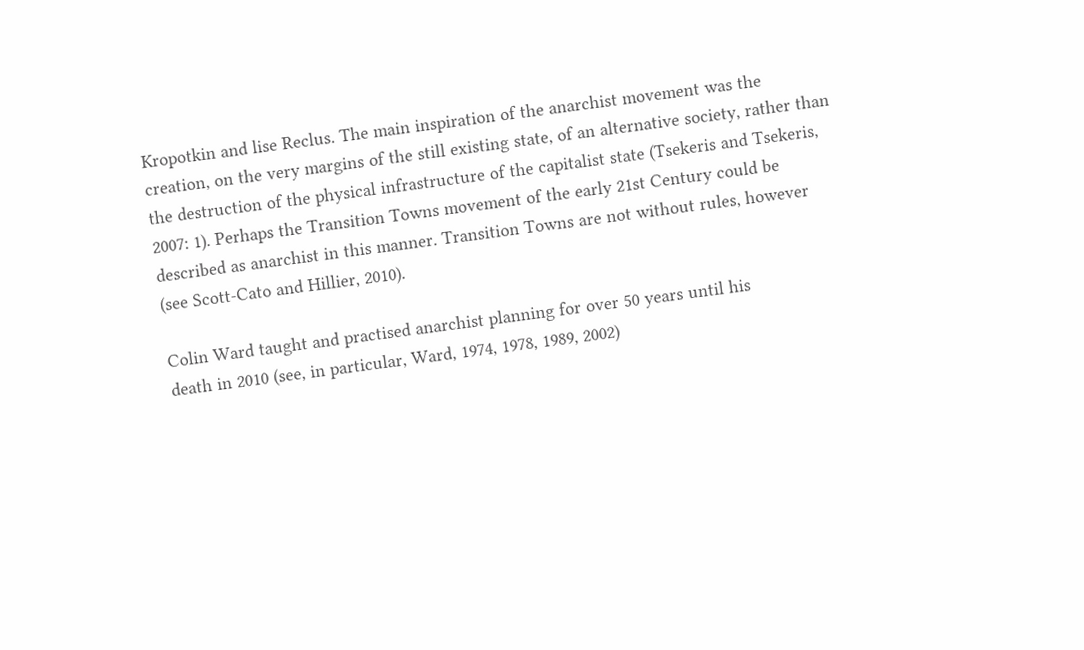Kropotkin and lise Reclus. The main inspiration of the anarchist movement was the
creation, on the very margins of the still existing state, of an alternative society, rather than
the destruction of the physical infrastructure of the capitalist state (Tsekeris and Tsekeris,
2007: 1). Perhaps the Transition Towns movement of the early 21st Century could be
described as anarchist in this manner. Transition Towns are not without rules, however
(see Scott-Cato and Hillier, 2010).

Colin Ward taught and practised anarchist planning for over 50 years until his
death in 2010 (see, in particular, Ward, 1974, 1978, 1989, 2002)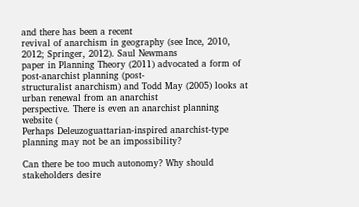and there has been a recent
revival of anarchism in geography (see Ince, 2010, 2012; Springer, 2012). Saul Newmans
paper in Planning Theory (2011) advocated a form of post-anarchist planning (post-
structuralist anarchism) and Todd May (2005) looks at urban renewal from an anarchist
perspective. There is even an anarchist planning website (
Perhaps Deleuzoguattarian-inspired anarchist-type planning may not be an impossibility?

Can there be too much autonomy? Why should stakeholders desire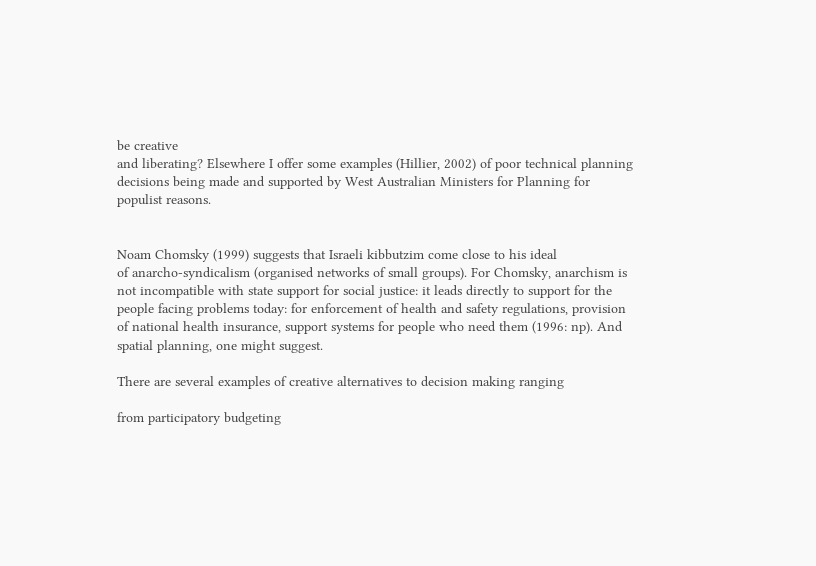be creative
and liberating? Elsewhere I offer some examples (Hillier, 2002) of poor technical planning
decisions being made and supported by West Australian Ministers for Planning for
populist reasons.


Noam Chomsky (1999) suggests that Israeli kibbutzim come close to his ideal
of anarcho-syndicalism (organised networks of small groups). For Chomsky, anarchism is
not incompatible with state support for social justice: it leads directly to support for the
people facing problems today: for enforcement of health and safety regulations, provision
of national health insurance, support systems for people who need them (1996: np). And
spatial planning, one might suggest.

There are several examples of creative alternatives to decision making ranging

from participatory budgeting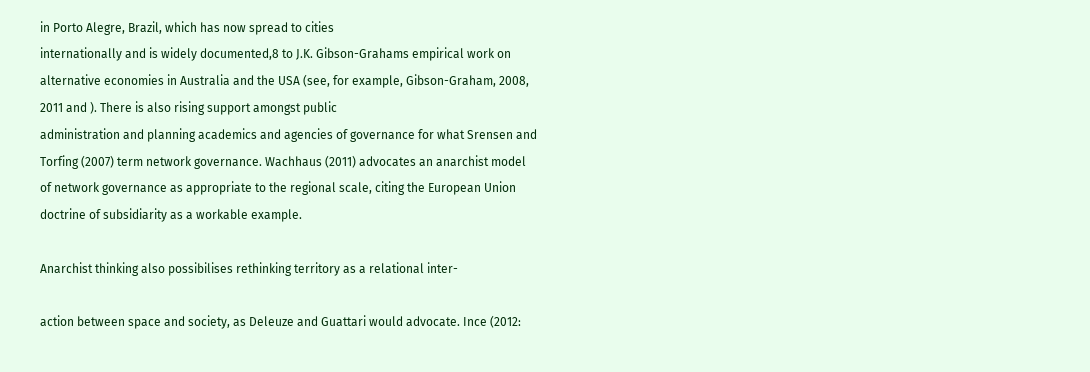in Porto Alegre, Brazil, which has now spread to cities
internationally and is widely documented,8 to J.K. Gibson-Grahams empirical work on
alternative economies in Australia and the USA (see, for example, Gibson-Graham, 2008,
2011 and ). There is also rising support amongst public
administration and planning academics and agencies of governance for what Srensen and
Torfing (2007) term network governance. Wachhaus (2011) advocates an anarchist model
of network governance as appropriate to the regional scale, citing the European Union
doctrine of subsidiarity as a workable example.

Anarchist thinking also possibilises rethinking territory as a relational inter-

action between space and society, as Deleuze and Guattari would advocate. Ince (2012: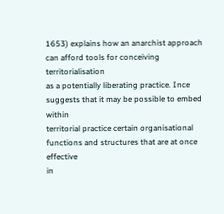1653) explains how an anarchist approach can afford tools for conceiving territorialisation
as a potentially liberating practice. Ince suggests that it may be possible to embed within
territorial practice certain organisational functions and structures that are at once effective
in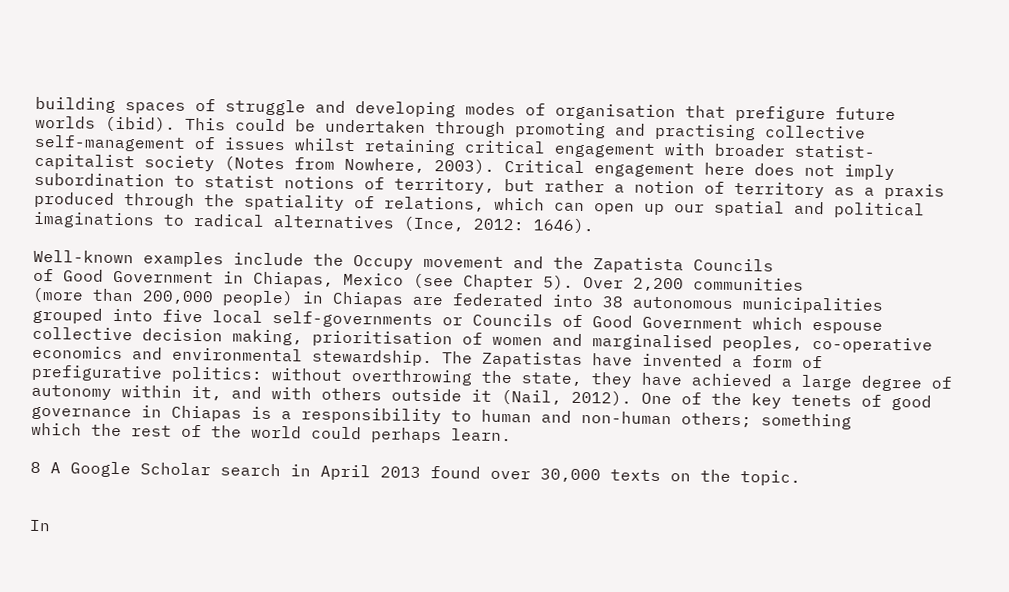building spaces of struggle and developing modes of organisation that prefigure future
worlds (ibid). This could be undertaken through promoting and practising collective
self-management of issues whilst retaining critical engagement with broader statist-
capitalist society (Notes from Nowhere, 2003). Critical engagement here does not imply
subordination to statist notions of territory, but rather a notion of territory as a praxis
produced through the spatiality of relations, which can open up our spatial and political
imaginations to radical alternatives (Ince, 2012: 1646).

Well-known examples include the Occupy movement and the Zapatista Councils
of Good Government in Chiapas, Mexico (see Chapter 5). Over 2,200 communities
(more than 200,000 people) in Chiapas are federated into 38 autonomous municipalities
grouped into five local self-governments or Councils of Good Government which espouse
collective decision making, prioritisation of women and marginalised peoples, co-operative
economics and environmental stewardship. The Zapatistas have invented a form of
prefigurative politics: without overthrowing the state, they have achieved a large degree of
autonomy within it, and with others outside it (Nail, 2012). One of the key tenets of good
governance in Chiapas is a responsibility to human and non-human others; something
which the rest of the world could perhaps learn.

8 A Google Scholar search in April 2013 found over 30,000 texts on the topic.


In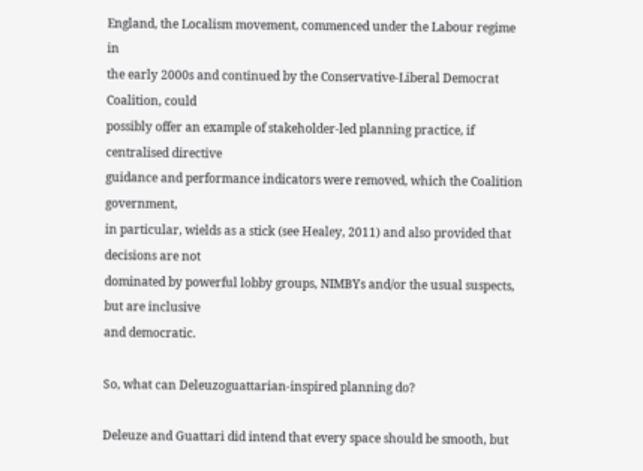England, the Localism movement, commenced under the Labour regime in
the early 2000s and continued by the Conservative-Liberal Democrat Coalition, could
possibly offer an example of stakeholder-led planning practice, if centralised directive
guidance and performance indicators were removed, which the Coalition government,
in particular, wields as a stick (see Healey, 2011) and also provided that decisions are not
dominated by powerful lobby groups, NIMBYs and/or the usual suspects, but are inclusive
and democratic.

So, what can Deleuzoguattarian-inspired planning do?

Deleuze and Guattari did intend that every space should be smooth, but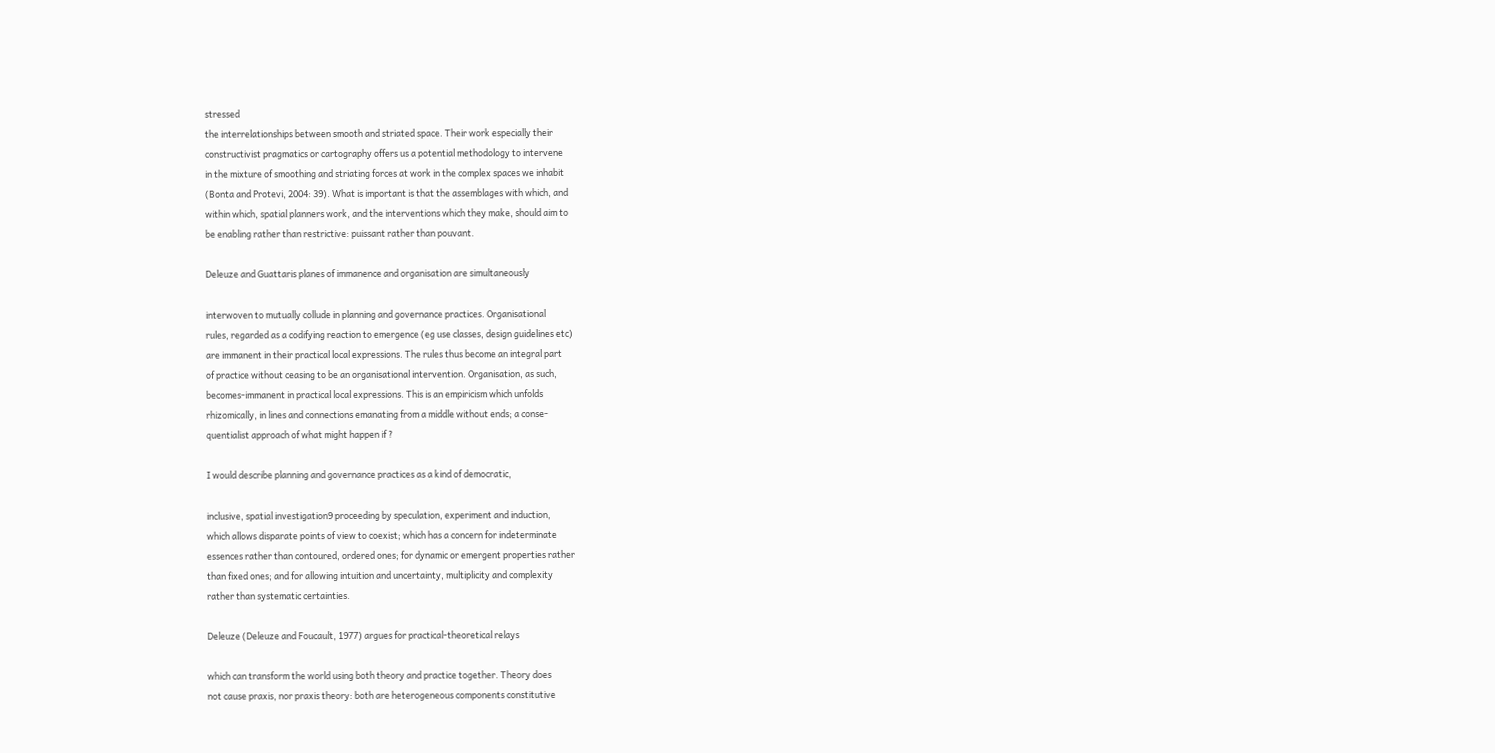stressed
the interrelationships between smooth and striated space. Their work especially their
constructivist pragmatics or cartography offers us a potential methodology to intervene
in the mixture of smoothing and striating forces at work in the complex spaces we inhabit
(Bonta and Protevi, 2004: 39). What is important is that the assemblages with which, and
within which, spatial planners work, and the interventions which they make, should aim to
be enabling rather than restrictive: puissant rather than pouvant.

Deleuze and Guattaris planes of immanence and organisation are simultaneously

interwoven to mutually collude in planning and governance practices. Organisational
rules, regarded as a codifying reaction to emergence (eg use classes, design guidelines etc)
are immanent in their practical local expressions. The rules thus become an integral part
of practice without ceasing to be an organisational intervention. Organisation, as such,
becomes-immanent in practical local expressions. This is an empiricism which unfolds
rhizomically, in lines and connections emanating from a middle without ends; a conse-
quentialist approach of what might happen if ?

I would describe planning and governance practices as a kind of democratic,

inclusive, spatial investigation9 proceeding by speculation, experiment and induction,
which allows disparate points of view to coexist; which has a concern for indeterminate
essences rather than contoured, ordered ones; for dynamic or emergent properties rather
than fixed ones; and for allowing intuition and uncertainty, multiplicity and complexity
rather than systematic certainties.

Deleuze (Deleuze and Foucault, 1977) argues for practical-theoretical relays

which can transform the world using both theory and practice together. Theory does
not cause praxis, nor praxis theory: both are heterogeneous components constitutive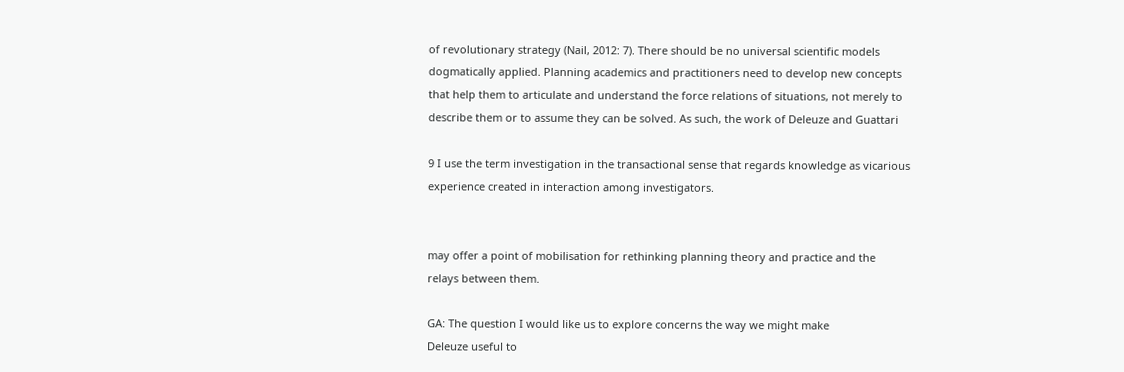of revolutionary strategy (Nail, 2012: 7). There should be no universal scientific models
dogmatically applied. Planning academics and practitioners need to develop new concepts
that help them to articulate and understand the force relations of situations, not merely to
describe them or to assume they can be solved. As such, the work of Deleuze and Guattari

9 I use the term investigation in the transactional sense that regards knowledge as vicarious
experience created in interaction among investigators.


may offer a point of mobilisation for rethinking planning theory and practice and the
relays between them.

GA: The question I would like us to explore concerns the way we might make
Deleuze useful to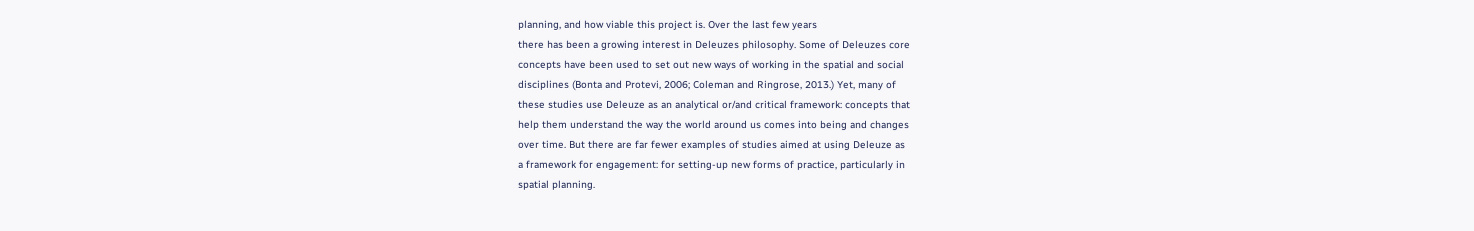planning, and how viable this project is. Over the last few years
there has been a growing interest in Deleuzes philosophy. Some of Deleuzes core
concepts have been used to set out new ways of working in the spatial and social
disciplines (Bonta and Protevi, 2006; Coleman and Ringrose, 2013.) Yet, many of
these studies use Deleuze as an analytical or/and critical framework: concepts that
help them understand the way the world around us comes into being and changes
over time. But there are far fewer examples of studies aimed at using Deleuze as
a framework for engagement: for setting-up new forms of practice, particularly in
spatial planning.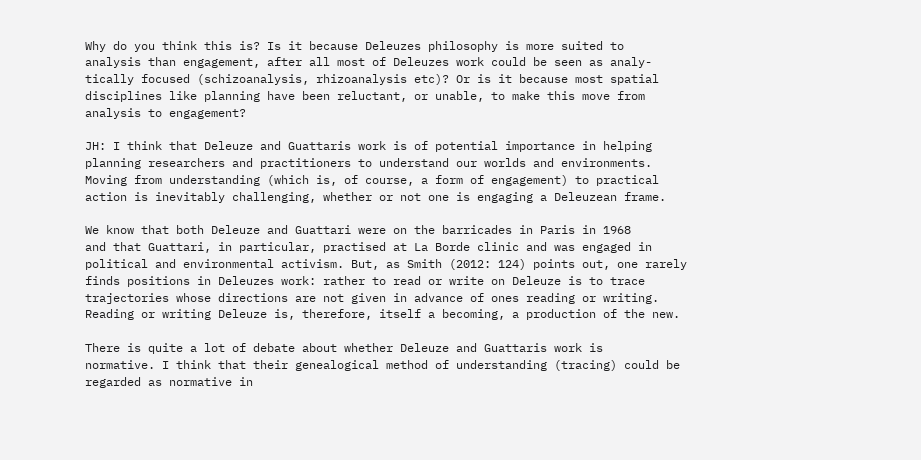Why do you think this is? Is it because Deleuzes philosophy is more suited to
analysis than engagement, after all most of Deleuzes work could be seen as analy-
tically focused (schizoanalysis, rhizoanalysis etc)? Or is it because most spatial
disciplines like planning have been reluctant, or unable, to make this move from
analysis to engagement?

JH: I think that Deleuze and Guattaris work is of potential importance in helping
planning researchers and practitioners to understand our worlds and environments.
Moving from understanding (which is, of course, a form of engagement) to practical
action is inevitably challenging, whether or not one is engaging a Deleuzean frame.

We know that both Deleuze and Guattari were on the barricades in Paris in 1968
and that Guattari, in particular, practised at La Borde clinic and was engaged in
political and environmental activism. But, as Smith (2012: 124) points out, one rarely
finds positions in Deleuzes work: rather to read or write on Deleuze is to trace
trajectories whose directions are not given in advance of ones reading or writing.
Reading or writing Deleuze is, therefore, itself a becoming, a production of the new.

There is quite a lot of debate about whether Deleuze and Guattaris work is
normative. I think that their genealogical method of understanding (tracing) could be
regarded as normative in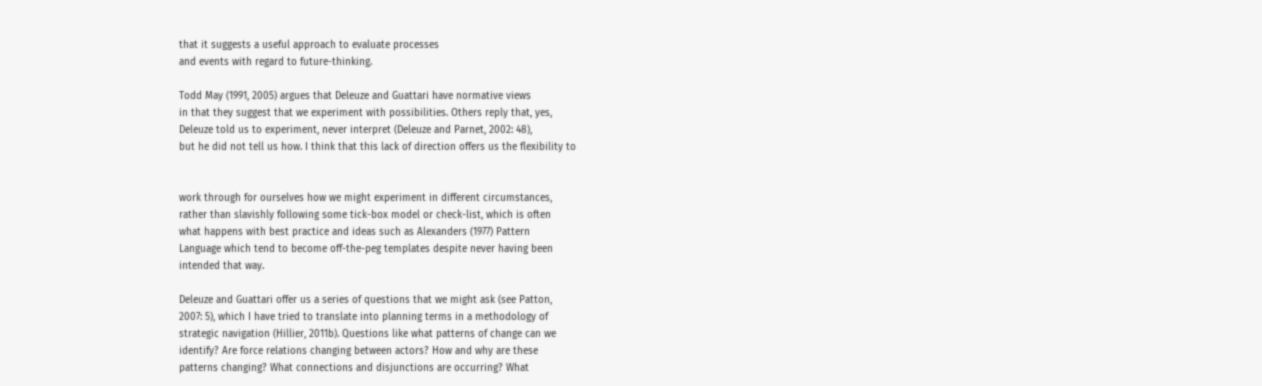that it suggests a useful approach to evaluate processes
and events with regard to future-thinking.

Todd May (1991, 2005) argues that Deleuze and Guattari have normative views
in that they suggest that we experiment with possibilities. Others reply that, yes,
Deleuze told us to experiment, never interpret (Deleuze and Parnet, 2002: 48),
but he did not tell us how. I think that this lack of direction offers us the flexibility to


work through for ourselves how we might experiment in different circumstances,
rather than slavishly following some tick-box model or check-list, which is often
what happens with best practice and ideas such as Alexanders (1977) Pattern
Language which tend to become off-the-peg templates despite never having been
intended that way.

Deleuze and Guattari offer us a series of questions that we might ask (see Patton,
2007: 5), which I have tried to translate into planning terms in a methodology of
strategic navigation (Hillier, 2011b). Questions like what patterns of change can we
identify? Are force relations changing between actors? How and why are these
patterns changing? What connections and disjunctions are occurring? What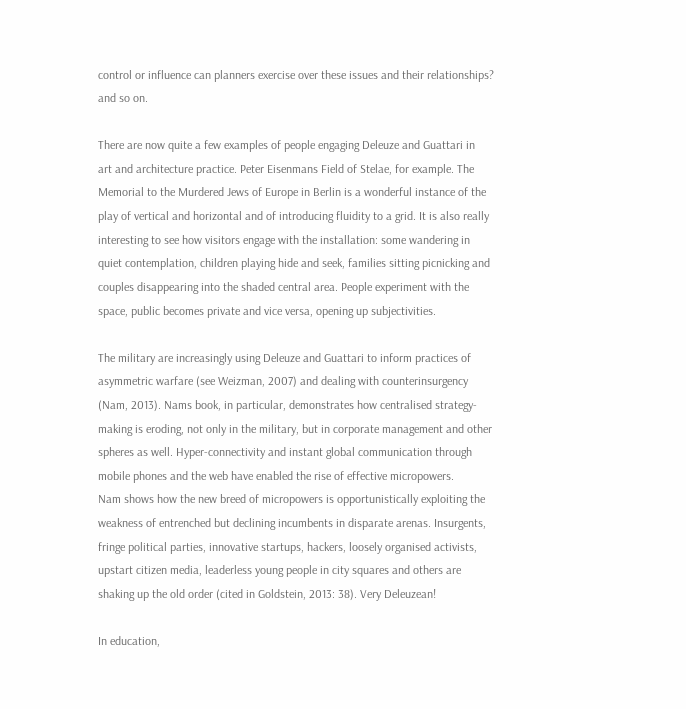control or influence can planners exercise over these issues and their relationships?
and so on.

There are now quite a few examples of people engaging Deleuze and Guattari in
art and architecture practice. Peter Eisenmans Field of Stelae, for example. The
Memorial to the Murdered Jews of Europe in Berlin is a wonderful instance of the
play of vertical and horizontal and of introducing fluidity to a grid. It is also really
interesting to see how visitors engage with the installation: some wandering in
quiet contemplation, children playing hide and seek, families sitting picnicking and
couples disappearing into the shaded central area. People experiment with the
space, public becomes private and vice versa, opening up subjectivities.

The military are increasingly using Deleuze and Guattari to inform practices of
asymmetric warfare (see Weizman, 2007) and dealing with counterinsurgency
(Nam, 2013). Nams book, in particular, demonstrates how centralised strategy-
making is eroding, not only in the military, but in corporate management and other
spheres as well. Hyper-connectivity and instant global communication through
mobile phones and the web have enabled the rise of effective micropowers.
Nam shows how the new breed of micropowers is opportunistically exploiting the
weakness of entrenched but declining incumbents in disparate arenas. Insurgents,
fringe political parties, innovative startups, hackers, loosely organised activists,
upstart citizen media, leaderless young people in city squares and others are
shaking up the old order (cited in Goldstein, 2013: 38). Very Deleuzean!

In education,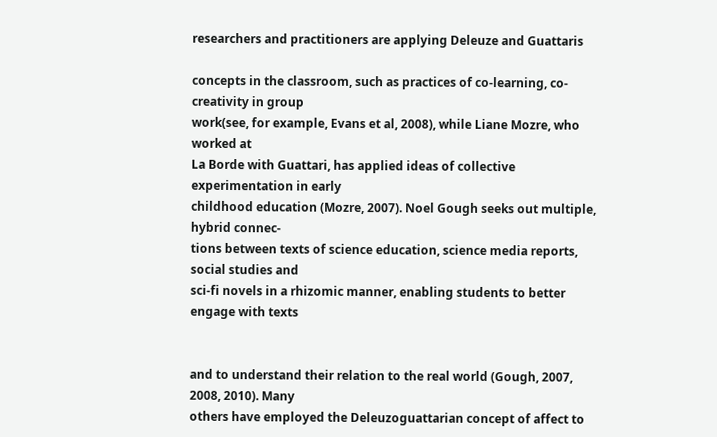researchers and practitioners are applying Deleuze and Guattaris

concepts in the classroom, such as practices of co-learning, co-creativity in group
work(see, for example, Evans et al, 2008), while Liane Mozre, who worked at
La Borde with Guattari, has applied ideas of collective experimentation in early
childhood education (Mozre, 2007). Noel Gough seeks out multiple, hybrid connec-
tions between texts of science education, science media reports, social studies and
sci-fi novels in a rhizomic manner, enabling students to better engage with texts


and to understand their relation to the real world (Gough, 2007, 2008, 2010). Many
others have employed the Deleuzoguattarian concept of affect to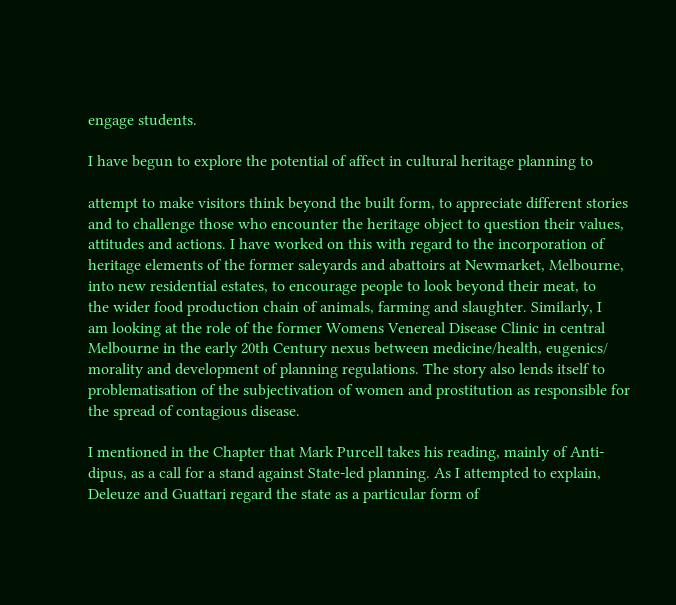engage students.

I have begun to explore the potential of affect in cultural heritage planning to

attempt to make visitors think beyond the built form, to appreciate different stories
and to challenge those who encounter the heritage object to question their values,
attitudes and actions. I have worked on this with regard to the incorporation of
heritage elements of the former saleyards and abattoirs at Newmarket, Melbourne,
into new residential estates, to encourage people to look beyond their meat, to
the wider food production chain of animals, farming and slaughter. Similarly, I
am looking at the role of the former Womens Venereal Disease Clinic in central
Melbourne in the early 20th Century nexus between medicine/health, eugenics/
morality and development of planning regulations. The story also lends itself to
problematisation of the subjectivation of women and prostitution as responsible for
the spread of contagious disease.

I mentioned in the Chapter that Mark Purcell takes his reading, mainly of Anti-
dipus, as a call for a stand against State-led planning. As I attempted to explain,
Deleuze and Guattari regard the state as a particular form of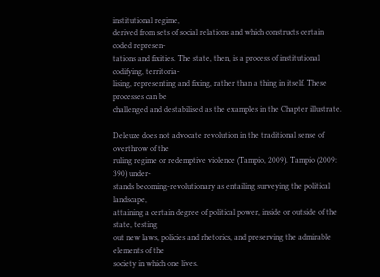institutional regime,
derived from sets of social relations and which constructs certain coded represen-
tations and fixities. The state, then, is a process of institutional codifying, territoria-
lising, representing and fixing, rather than a thing in itself. These processes can be
challenged and destabilised as the examples in the Chapter illustrate.

Deleuze does not advocate revolution in the traditional sense of overthrow of the
ruling regime or redemptive violence (Tampio, 2009). Tampio (2009: 390) under-
stands becoming-revolutionary as entailing surveying the political landscape,
attaining a certain degree of political power, inside or outside of the state, testing
out new laws, policies and rhetorics, and preserving the admirable elements of the
society in which one lives.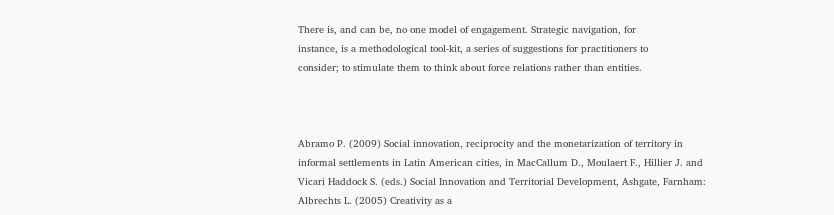There is, and can be, no one model of engagement. Strategic navigation, for
instance, is a methodological tool-kit, a series of suggestions for practitioners to
consider; to stimulate them to think about force relations rather than entities.



Abramo P. (2009) Social innovation, reciprocity and the monetarization of territory in
informal settlements in Latin American cities, in MacCallum D., Moulaert F., Hillier J. and
Vicari Haddock S. (eds.) Social Innovation and Territorial Development, Ashgate, Farnham:
Albrechts L. (2005) Creativity as a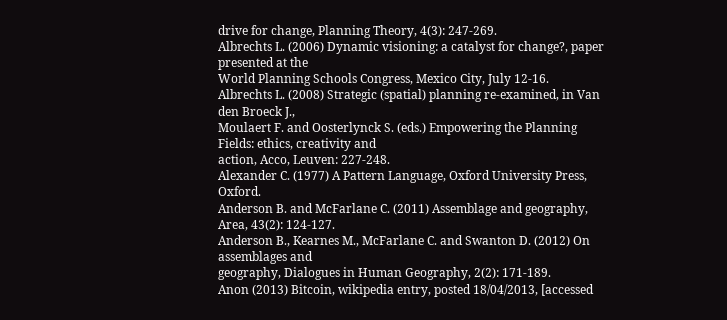drive for change, Planning Theory, 4(3): 247-269.
Albrechts L. (2006) Dynamic visioning: a catalyst for change?, paper presented at the
World Planning Schools Congress, Mexico City, July 12-16.
Albrechts L. (2008) Strategic (spatial) planning re-examined, in Van den Broeck J.,
Moulaert F. and Oosterlynck S. (eds.) Empowering the Planning Fields: ethics, creativity and
action, Acco, Leuven: 227-248.
Alexander C. (1977) A Pattern Language, Oxford University Press, Oxford.
Anderson B. and McFarlane C. (2011) Assemblage and geography, Area, 43(2): 124-127.
Anderson B., Kearnes M., McFarlane C. and Swanton D. (2012) On assemblages and
geography, Dialogues in Human Geography, 2(2): 171-189.
Anon (2013) Bitcoin, wikipedia entry, posted 18/04/2013, [accessed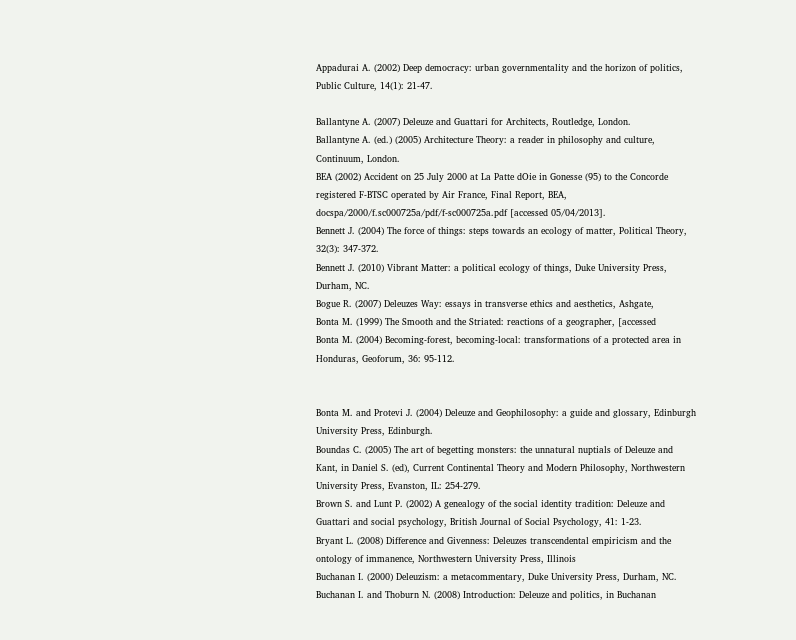Appadurai A. (2002) Deep democracy: urban governmentality and the horizon of politics,
Public Culture, 14(1): 21-47.

Ballantyne A. (2007) Deleuze and Guattari for Architects, Routledge, London.
Ballantyne A. (ed.) (2005) Architecture Theory: a reader in philosophy and culture,
Continuum, London.
BEA (2002) Accident on 25 July 2000 at La Patte dOie in Gonesse (95) to the Concorde
registered F-BTSC operated by Air France, Final Report, BEA,
docspa/2000/f.sc000725a/pdf/f-sc000725a.pdf [accessed 05/04/2013].
Bennett J. (2004) The force of things: steps towards an ecology of matter, Political Theory,
32(3): 347-372.
Bennett J. (2010) Vibrant Matter: a political ecology of things, Duke University Press,
Durham, NC.
Bogue R. (2007) Deleuzes Way: essays in transverse ethics and aesthetics, Ashgate,
Bonta M. (1999) The Smooth and the Striated: reactions of a geographer, [accessed
Bonta M. (2004) Becoming-forest, becoming-local: transformations of a protected area in
Honduras, Geoforum, 36: 95-112.


Bonta M. and Protevi J. (2004) Deleuze and Geophilosophy: a guide and glossary, Edinburgh
University Press, Edinburgh.
Boundas C. (2005) The art of begetting monsters: the unnatural nuptials of Deleuze and
Kant, in Daniel S. (ed), Current Continental Theory and Modern Philosophy, Northwestern
University Press, Evanston, IL: 254-279.
Brown S. and Lunt P. (2002) A genealogy of the social identity tradition: Deleuze and
Guattari and social psychology, British Journal of Social Psychology, 41: 1-23.
Bryant L. (2008) Difference and Givenness: Deleuzes transcendental empiricism and the
ontology of immanence, Northwestern University Press, Illinois
Buchanan I. (2000) Deleuzism: a metacommentary, Duke University Press, Durham, NC.
Buchanan I. and Thoburn N. (2008) Introduction: Deleuze and politics, in Buchanan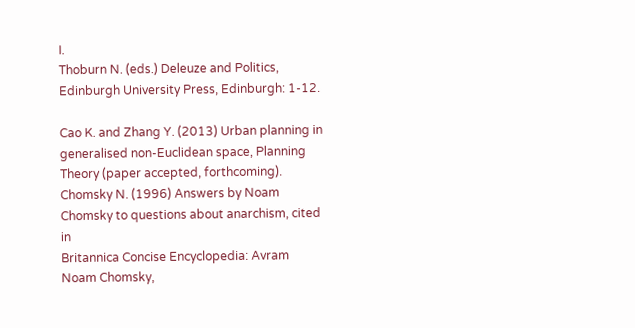I.
Thoburn N. (eds.) Deleuze and Politics, Edinburgh University Press, Edinburgh: 1-12.

Cao K. and Zhang Y. (2013) Urban planning in generalised non-Euclidean space, Planning
Theory (paper accepted, forthcoming).
Chomsky N. (1996) Answers by Noam Chomsky to questions about anarchism, cited in
Britannica Concise Encyclopedia: Avram Noam Chomsky,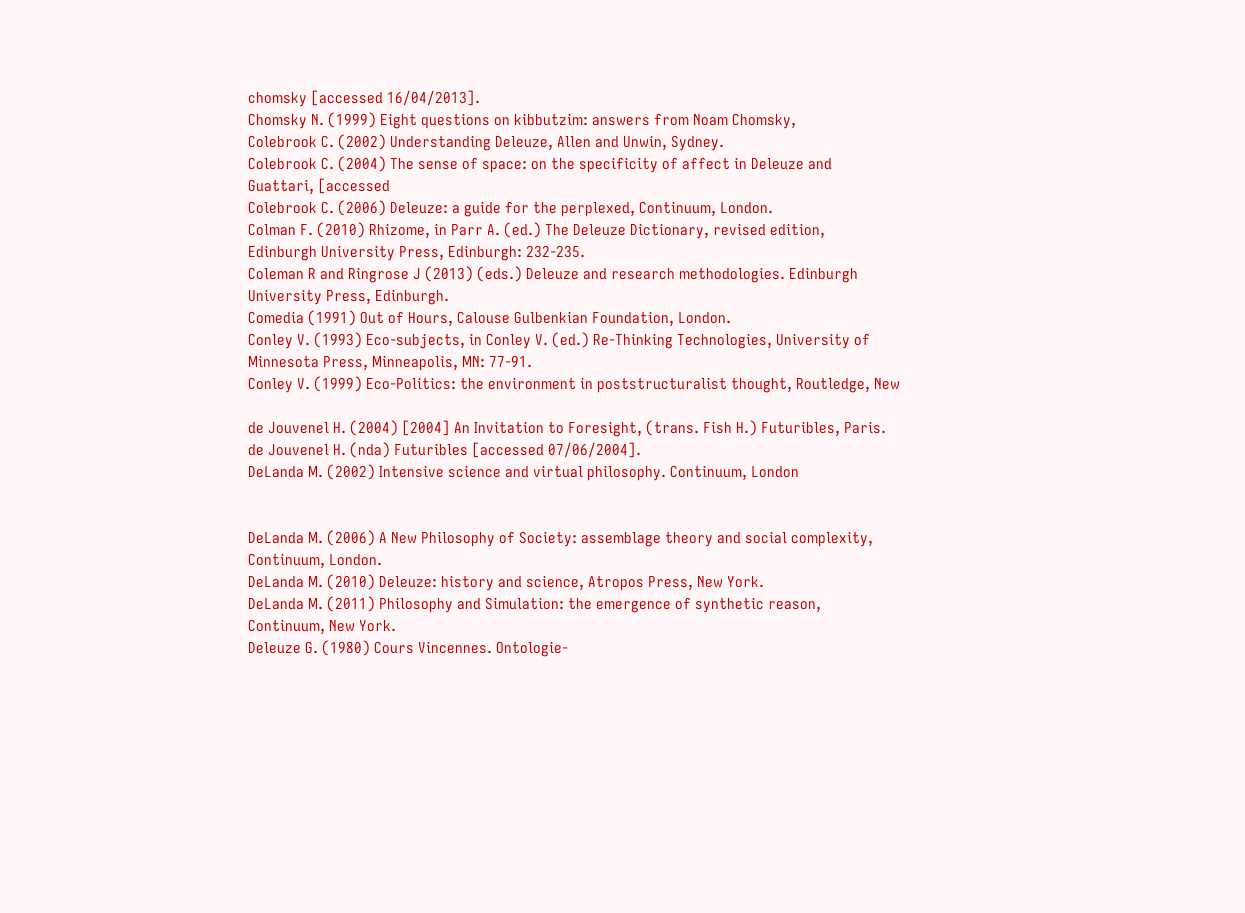chomsky [accessed 16/04/2013].
Chomsky N. (1999) Eight questions on kibbutzim: answers from Noam Chomsky,
Colebrook C. (2002) Understanding Deleuze, Allen and Unwin, Sydney.
Colebrook C. (2004) The sense of space: on the specificity of affect in Deleuze and
Guattari, [accessed
Colebrook C. (2006) Deleuze: a guide for the perplexed, Continuum, London.
Colman F. (2010) Rhizome, in Parr A. (ed.) The Deleuze Dictionary, revised edition,
Edinburgh University Press, Edinburgh: 232-235.
Coleman R and Ringrose J (2013) (eds.) Deleuze and research methodologies. Edinburgh
University Press, Edinburgh.
Comedia (1991) Out of Hours, Calouse Gulbenkian Foundation, London.
Conley V. (1993) Eco-subjects, in Conley V. (ed.) Re-Thinking Technologies, University of
Minnesota Press, Minneapolis, MN: 77-91.
Conley V. (1999) Eco-Politics: the environment in poststructuralist thought, Routledge, New

de Jouvenel H. (2004) [2004] An Invitation to Foresight, (trans. Fish H.) Futuribles, Paris.
de Jouvenel H. (nda) Futuribles [accessed 07/06/2004].
DeLanda M. (2002) Intensive science and virtual philosophy. Continuum, London


DeLanda M. (2006) A New Philosophy of Society: assemblage theory and social complexity,
Continuum, London.
DeLanda M. (2010) Deleuze: history and science, Atropos Press, New York.
DeLanda M. (2011) Philosophy and Simulation: the emergence of synthetic reason,
Continuum, New York.
Deleuze G. (1980) Cours Vincennes. Ontologie-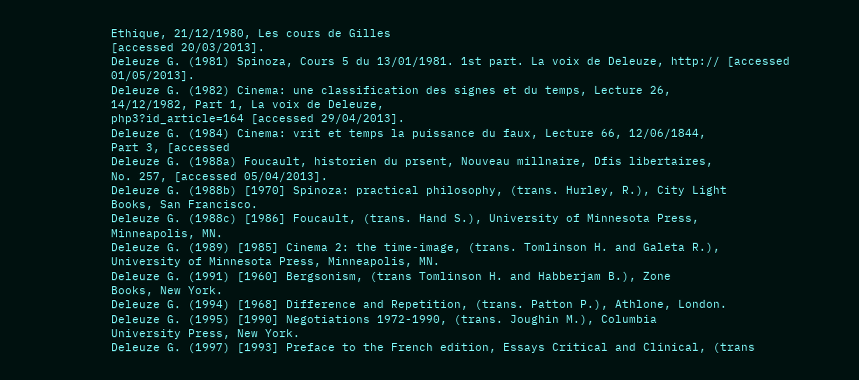Ethique, 21/12/1980, Les cours de Gilles
[accessed 20/03/2013].
Deleuze G. (1981) Spinoza, Cours 5 du 13/01/1981. 1st part. La voix de Deleuze, http:// [accessed 01/05/2013].
Deleuze G. (1982) Cinema: une classification des signes et du temps, Lecture 26,
14/12/1982, Part 1, La voix de Deleuze,
php3?id_article=164 [accessed 29/04/2013].
Deleuze G. (1984) Cinema: vrit et temps la puissance du faux, Lecture 66, 12/06/1844,
Part 3, [accessed
Deleuze G. (1988a) Foucault, historien du prsent, Nouveau millnaire, Dfis libertaires,
No. 257, [accessed 05/04/2013].
Deleuze G. (1988b) [1970] Spinoza: practical philosophy, (trans. Hurley, R.), City Light
Books, San Francisco.
Deleuze G. (1988c) [1986] Foucault, (trans. Hand S.), University of Minnesota Press,
Minneapolis, MN.
Deleuze G. (1989) [1985] Cinema 2: the time-image, (trans. Tomlinson H. and Galeta R.),
University of Minnesota Press, Minneapolis, MN.
Deleuze G. (1991) [1960] Bergsonism, (trans Tomlinson H. and Habberjam B.), Zone
Books, New York.
Deleuze G. (1994) [1968] Difference and Repetition, (trans. Patton P.), Athlone, London.
Deleuze G. (1995) [1990] Negotiations 1972-1990, (trans. Joughin M.), Columbia
University Press, New York.
Deleuze G. (1997) [1993] Preface to the French edition, Essays Critical and Clinical, (trans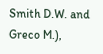Smith D.W. and Greco M.),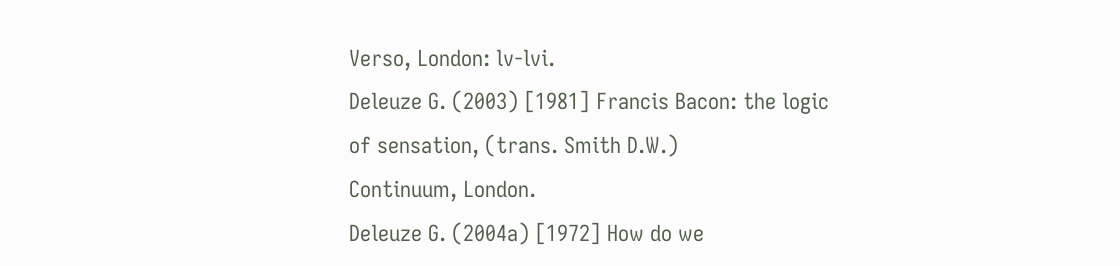Verso, London: lv-lvi.
Deleuze G. (2003) [1981] Francis Bacon: the logic of sensation, (trans. Smith D.W.)
Continuum, London.
Deleuze G. (2004a) [1972] How do we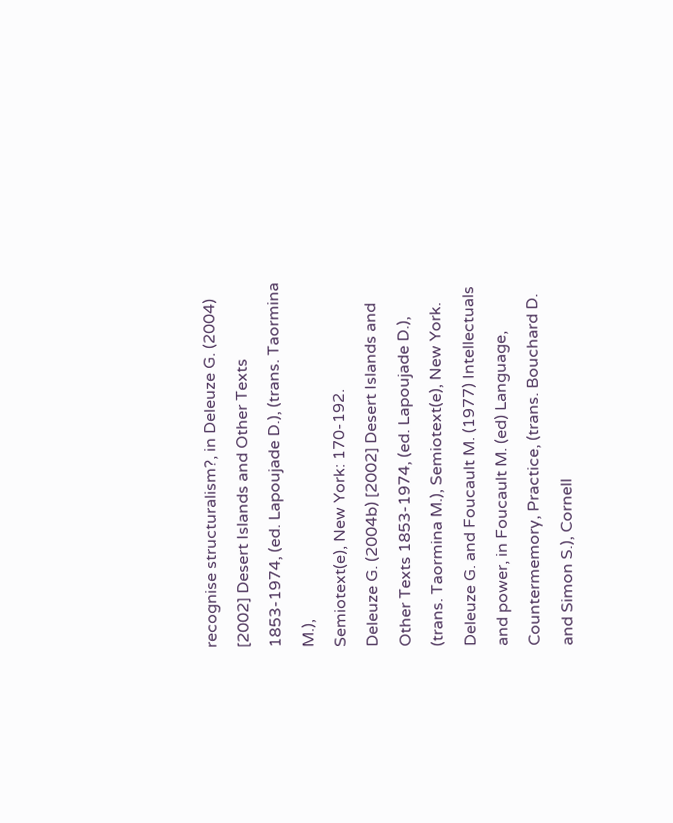recognise structuralism?, in Deleuze G. (2004)
[2002] Desert Islands and Other Texts 1853-1974, (ed. Lapoujade D.), (trans. Taormina M.),
Semiotext(e), New York: 170-192.
Deleuze G. (2004b) [2002] Desert Islands and Other Texts 1853-1974, (ed. Lapoujade D.),
(trans. Taormina M.), Semiotext(e), New York.
Deleuze G. and Foucault M. (1977) Intellectuals and power, in Foucault M. (ed) Language,
Countermemory, Practice, (trans. Bouchard D. and Simon S.), Cornell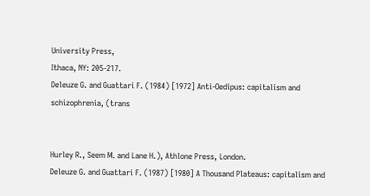University Press,
Ithaca, NY: 205-217.
Deleuze G. and Guattari F. (1984) [1972] Anti-Oedipus: capitalism and schizophrenia, (trans


Hurley R., Seem M. and Lane H.), Athlone Press, London.
Deleuze G. and Guattari F. (1987) [1980] A Thousand Plateaus: capitalism and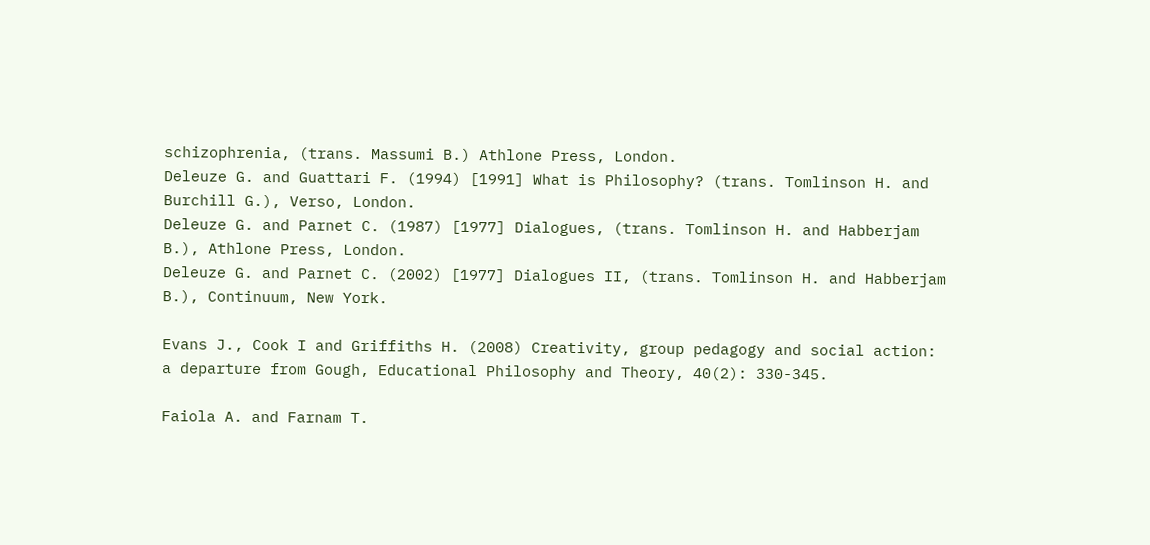schizophrenia, (trans. Massumi B.) Athlone Press, London.
Deleuze G. and Guattari F. (1994) [1991] What is Philosophy? (trans. Tomlinson H. and
Burchill G.), Verso, London.
Deleuze G. and Parnet C. (1987) [1977] Dialogues, (trans. Tomlinson H. and Habberjam
B.), Athlone Press, London.
Deleuze G. and Parnet C. (2002) [1977] Dialogues II, (trans. Tomlinson H. and Habberjam
B.), Continuum, New York.

Evans J., Cook I and Griffiths H. (2008) Creativity, group pedagogy and social action:
a departure from Gough, Educational Philosophy and Theory, 40(2): 330-345.

Faiola A. and Farnam T.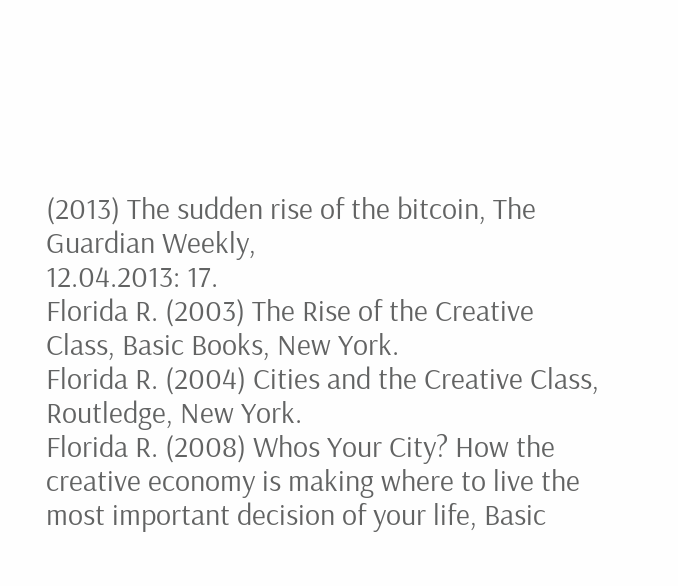(2013) The sudden rise of the bitcoin, The Guardian Weekly,
12.04.2013: 17.
Florida R. (2003) The Rise of the Creative Class, Basic Books, New York.
Florida R. (2004) Cities and the Creative Class, Routledge, New York.
Florida R. (2008) Whos Your City? How the creative economy is making where to live the
most important decision of your life, Basic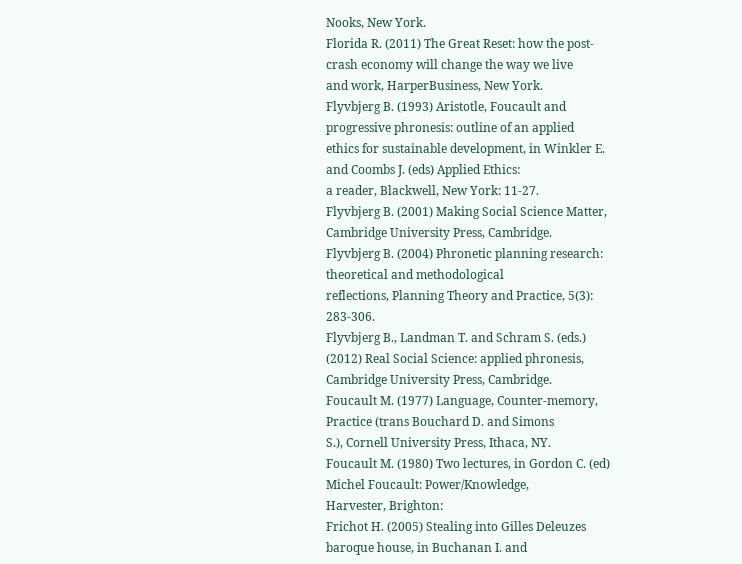Nooks, New York.
Florida R. (2011) The Great Reset: how the post-crash economy will change the way we live
and work, HarperBusiness, New York.
Flyvbjerg B. (1993) Aristotle, Foucault and progressive phronesis: outline of an applied
ethics for sustainable development, in Winkler E. and Coombs J. (eds) Applied Ethics:
a reader, Blackwell, New York: 11-27.
Flyvbjerg B. (2001) Making Social Science Matter, Cambridge University Press, Cambridge.
Flyvbjerg B. (2004) Phronetic planning research: theoretical and methodological
reflections, Planning Theory and Practice, 5(3): 283-306.
Flyvbjerg B., Landman T. and Schram S. (eds.) (2012) Real Social Science: applied phronesis,
Cambridge University Press, Cambridge.
Foucault M. (1977) Language, Counter-memory, Practice (trans Bouchard D. and Simons
S.), Cornell University Press, Ithaca, NY.
Foucault M. (1980) Two lectures, in Gordon C. (ed) Michel Foucault: Power/Knowledge,
Harvester, Brighton:
Frichot H. (2005) Stealing into Gilles Deleuzes baroque house, in Buchanan I. and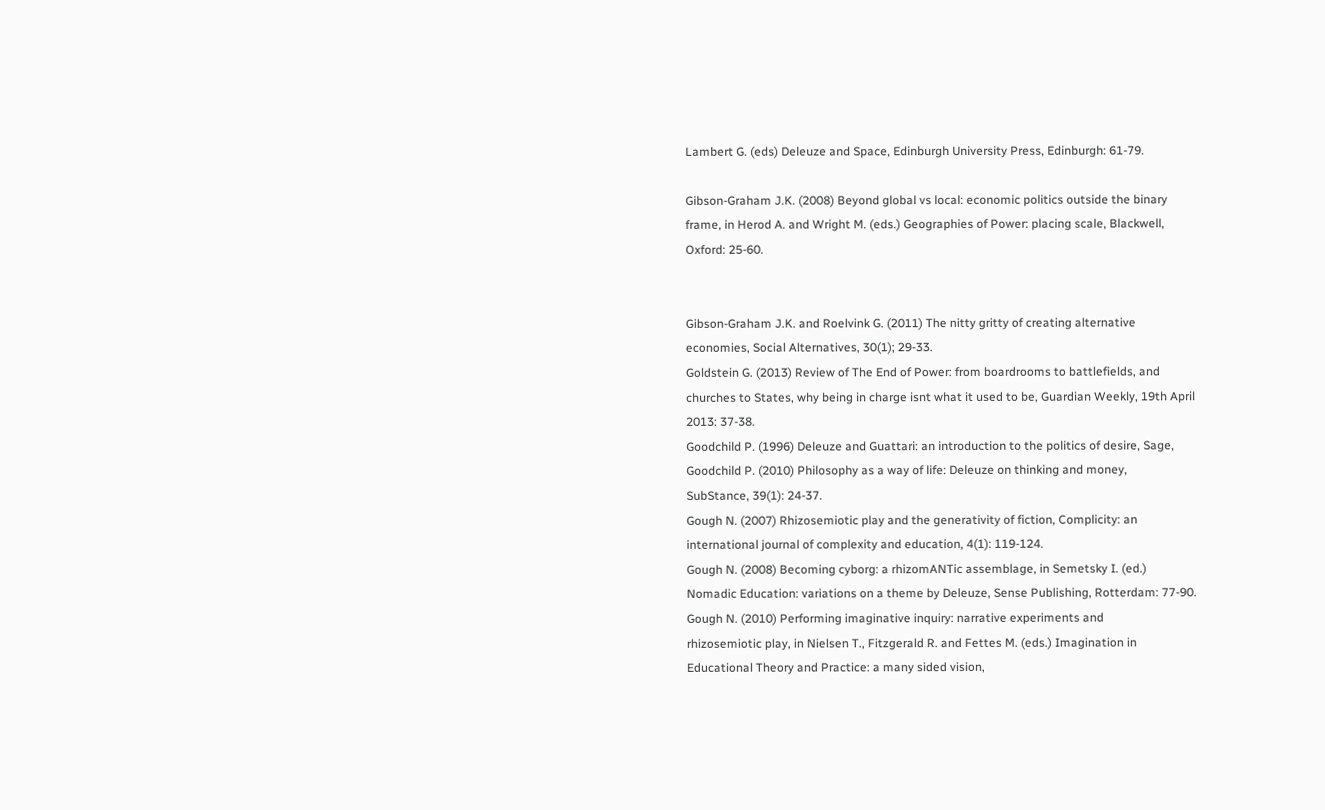Lambert G. (eds) Deleuze and Space, Edinburgh University Press, Edinburgh: 61-79.

Gibson-Graham J.K. (2008) Beyond global vs local: economic politics outside the binary
frame, in Herod A. and Wright M. (eds.) Geographies of Power: placing scale, Blackwell,
Oxford: 25-60.


Gibson-Graham J.K. and Roelvink G. (2011) The nitty gritty of creating alternative
economies, Social Alternatives, 30(1); 29-33.
Goldstein G. (2013) Review of The End of Power: from boardrooms to battlefields, and
churches to States, why being in charge isnt what it used to be, Guardian Weekly, 19th April
2013: 37-38.
Goodchild P. (1996) Deleuze and Guattari: an introduction to the politics of desire, Sage,
Goodchild P. (2010) Philosophy as a way of life: Deleuze on thinking and money,
SubStance, 39(1): 24-37.
Gough N. (2007) Rhizosemiotic play and the generativity of fiction, Complicity: an
international journal of complexity and education, 4(1): 119-124.
Gough N. (2008) Becoming cyborg: a rhizomANTic assemblage, in Semetsky I. (ed.)
Nomadic Education: variations on a theme by Deleuze, Sense Publishing, Rotterdam: 77-90.
Gough N. (2010) Performing imaginative inquiry: narrative experiments and
rhizosemiotic play, in Nielsen T., Fitzgerald R. and Fettes M. (eds.) Imagination in
Educational Theory and Practice: a many sided vision,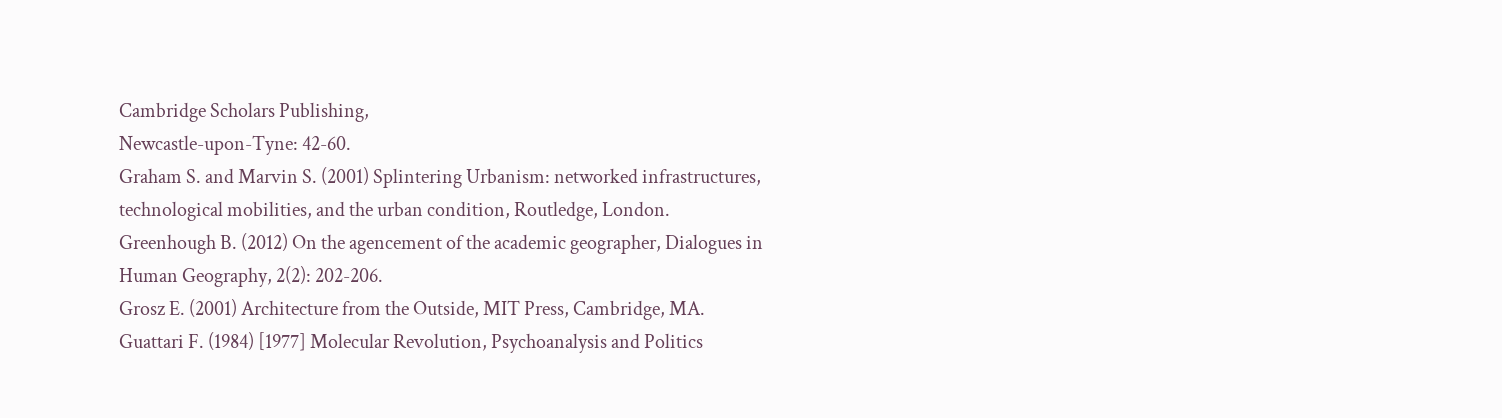Cambridge Scholars Publishing,
Newcastle-upon-Tyne: 42-60.
Graham S. and Marvin S. (2001) Splintering Urbanism: networked infrastructures,
technological mobilities, and the urban condition, Routledge, London.
Greenhough B. (2012) On the agencement of the academic geographer, Dialogues in
Human Geography, 2(2): 202-206.
Grosz E. (2001) Architecture from the Outside, MIT Press, Cambridge, MA.
Guattari F. (1984) [1977] Molecular Revolution, Psychoanalysis and Politics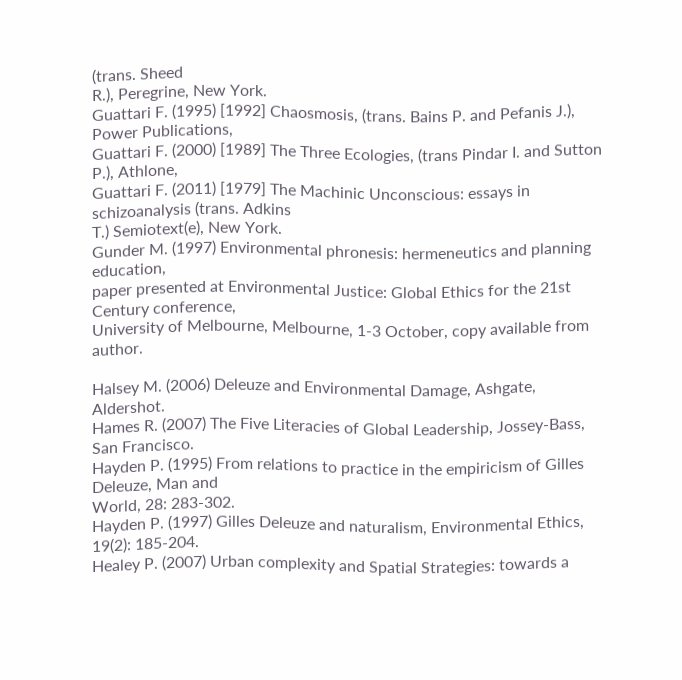(trans. Sheed
R.), Peregrine, New York.
Guattari F. (1995) [1992] Chaosmosis, (trans. Bains P. and Pefanis J.), Power Publications,
Guattari F. (2000) [1989] The Three Ecologies, (trans Pindar I. and Sutton P.), Athlone,
Guattari F. (2011) [1979] The Machinic Unconscious: essays in schizoanalysis (trans. Adkins
T.) Semiotext(e), New York.
Gunder M. (1997) Environmental phronesis: hermeneutics and planning education,
paper presented at Environmental Justice: Global Ethics for the 21st Century conference,
University of Melbourne, Melbourne, 1-3 October, copy available from author.

Halsey M. (2006) Deleuze and Environmental Damage, Ashgate, Aldershot.
Hames R. (2007) The Five Literacies of Global Leadership, Jossey-Bass, San Francisco.
Hayden P. (1995) From relations to practice in the empiricism of Gilles Deleuze, Man and
World, 28: 283-302.
Hayden P. (1997) Gilles Deleuze and naturalism, Environmental Ethics, 19(2): 185-204.
Healey P. (2007) Urban complexity and Spatial Strategies: towards a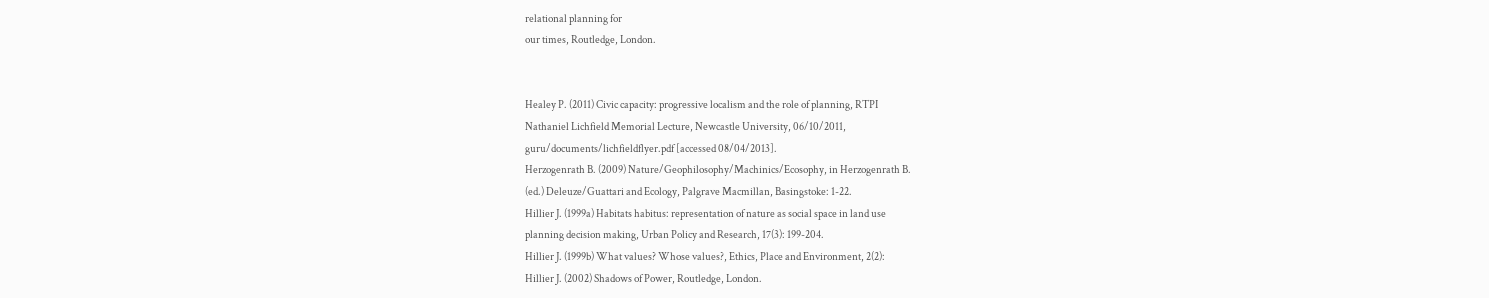relational planning for
our times, Routledge, London.


Healey P. (2011) Civic capacity: progressive localism and the role of planning, RTPI
Nathaniel Lichfield Memorial Lecture, Newcastle University, 06/10/2011,
guru/documents/lichfieldflyer.pdf [accessed 08/04/2013].
Herzogenrath B. (2009) Nature/Geophilosophy/Machinics/Ecosophy, in Herzogenrath B.
(ed.) Deleuze/Guattari and Ecology, Palgrave Macmillan, Basingstoke: 1-22.
Hillier J. (1999a) Habitats habitus: representation of nature as social space in land use
planning decision making, Urban Policy and Research, 17(3): 199-204.
Hillier J. (1999b) What values? Whose values?, Ethics, Place and Environment, 2(2):
Hillier J. (2002) Shadows of Power, Routledge, London.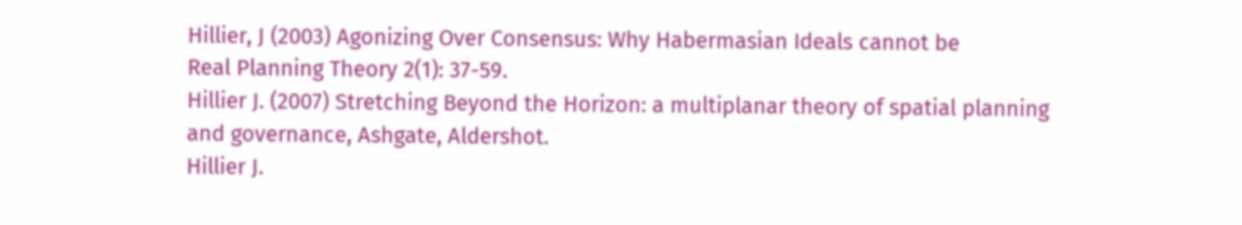Hillier, J (2003) Agonizing Over Consensus: Why Habermasian Ideals cannot be
Real Planning Theory 2(1): 37-59.
Hillier J. (2007) Stretching Beyond the Horizon: a multiplanar theory of spatial planning
and governance, Ashgate, Aldershot.
Hillier J.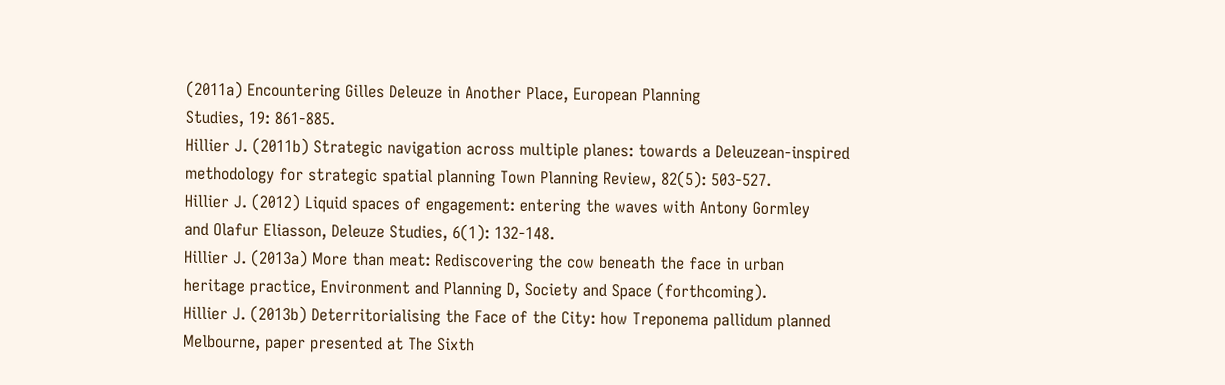(2011a) Encountering Gilles Deleuze in Another Place, European Planning
Studies, 19: 861-885.
Hillier J. (2011b) Strategic navigation across multiple planes: towards a Deleuzean-inspired
methodology for strategic spatial planning Town Planning Review, 82(5): 503-527.
Hillier J. (2012) Liquid spaces of engagement: entering the waves with Antony Gormley
and Olafur Eliasson, Deleuze Studies, 6(1): 132-148.
Hillier J. (2013a) More than meat: Rediscovering the cow beneath the face in urban
heritage practice, Environment and Planning D, Society and Space (forthcoming).
Hillier J. (2013b) Deterritorialising the Face of the City: how Treponema pallidum planned
Melbourne, paper presented at The Sixth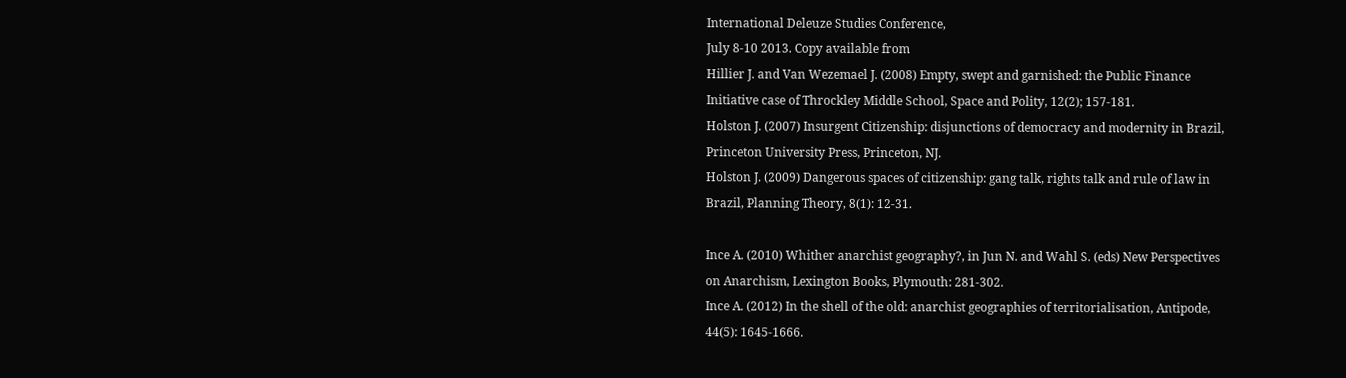International Deleuze Studies Conference,
July 8-10 2013. Copy available from
Hillier J. and Van Wezemael J. (2008) Empty, swept and garnished: the Public Finance
Initiative case of Throckley Middle School, Space and Polity, 12(2); 157-181.
Holston J. (2007) Insurgent Citizenship: disjunctions of democracy and modernity in Brazil,
Princeton University Press, Princeton, NJ.
Holston J. (2009) Dangerous spaces of citizenship: gang talk, rights talk and rule of law in
Brazil, Planning Theory, 8(1): 12-31.

Ince A. (2010) Whither anarchist geography?, in Jun N. and Wahl S. (eds) New Perspectives
on Anarchism, Lexington Books, Plymouth: 281-302.
Ince A. (2012) In the shell of the old: anarchist geographies of territorialisation, Antipode,
44(5): 1645-1666.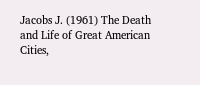Jacobs J. (1961) The Death and Life of Great American Cities,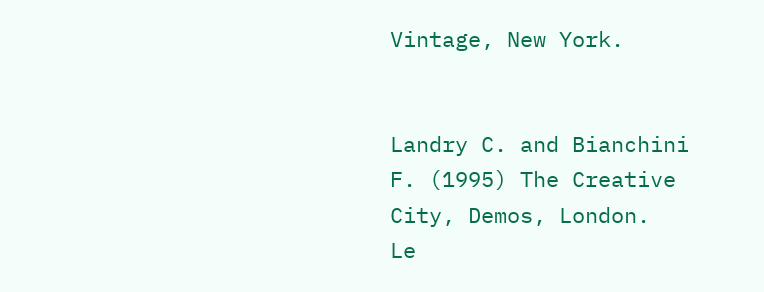Vintage, New York.


Landry C. and Bianchini F. (1995) The Creative City, Demos, London.
Le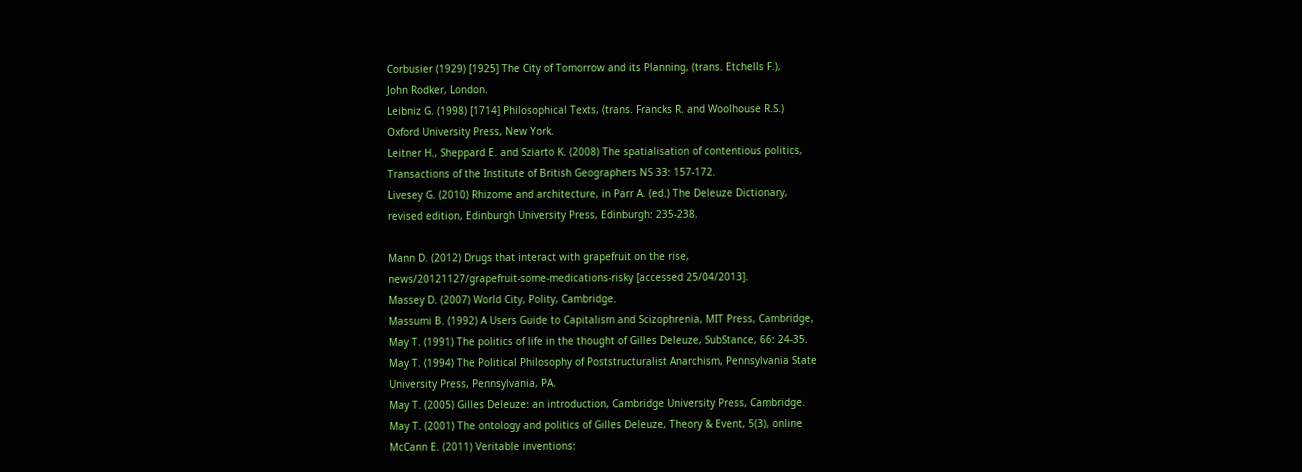Corbusier (1929) [1925] The City of Tomorrow and its Planning, (trans. Etchells F.),
John Rodker, London.
Leibniz G. (1998) [1714] Philosophical Texts, (trans. Francks R. and Woolhouse R.S.)
Oxford University Press, New York.
Leitner H., Sheppard E. and Sziarto K. (2008) The spatialisation of contentious politics,
Transactions of the Institute of British Geographers NS 33: 157-172.
Livesey G. (2010) Rhizome and architecture, in Parr A. (ed.) The Deleuze Dictionary,
revised edition, Edinburgh University Press, Edinburgh: 235-238.

Mann D. (2012) Drugs that interact with grapefruit on the rise,
news/20121127/grapefruit-some-medications-risky [accessed 25/04/2013].
Massey D. (2007) World City, Polity, Cambridge.
Massumi B. (1992) A Users Guide to Capitalism and Scizophrenia, MIT Press, Cambridge,
May T. (1991) The politics of life in the thought of Gilles Deleuze, SubStance, 66: 24-35.
May T. (1994) The Political Philosophy of Poststructuralist Anarchism, Pennsylvania State
University Press, Pennsylvania, PA.
May T. (2005) Gilles Deleuze: an introduction, Cambridge University Press, Cambridge.
May T. (2001) The ontology and politics of Gilles Deleuze, Theory & Event, 5(3), online
McCann E. (2011) Veritable inventions: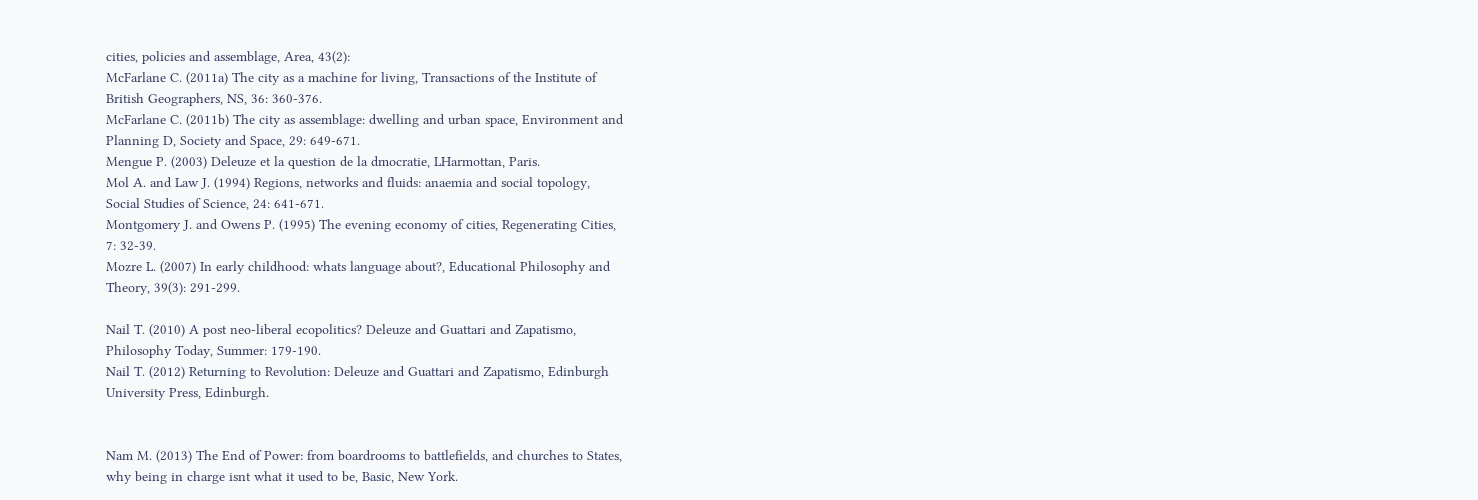cities, policies and assemblage, Area, 43(2):
McFarlane C. (2011a) The city as a machine for living, Transactions of the Institute of
British Geographers, NS, 36: 360-376.
McFarlane C. (2011b) The city as assemblage: dwelling and urban space, Environment and
Planning D, Society and Space, 29: 649-671.
Mengue P. (2003) Deleuze et la question de la dmocratie, LHarmottan, Paris.
Mol A. and Law J. (1994) Regions, networks and fluids: anaemia and social topology,
Social Studies of Science, 24: 641-671.
Montgomery J. and Owens P. (1995) The evening economy of cities, Regenerating Cities,
7: 32-39.
Mozre L. (2007) In early childhood: whats language about?, Educational Philosophy and
Theory, 39(3): 291-299.

Nail T. (2010) A post neo-liberal ecopolitics? Deleuze and Guattari and Zapatismo,
Philosophy Today, Summer: 179-190.
Nail T. (2012) Returning to Revolution: Deleuze and Guattari and Zapatismo, Edinburgh
University Press, Edinburgh.


Nam M. (2013) The End of Power: from boardrooms to battlefields, and churches to States,
why being in charge isnt what it used to be, Basic, New York.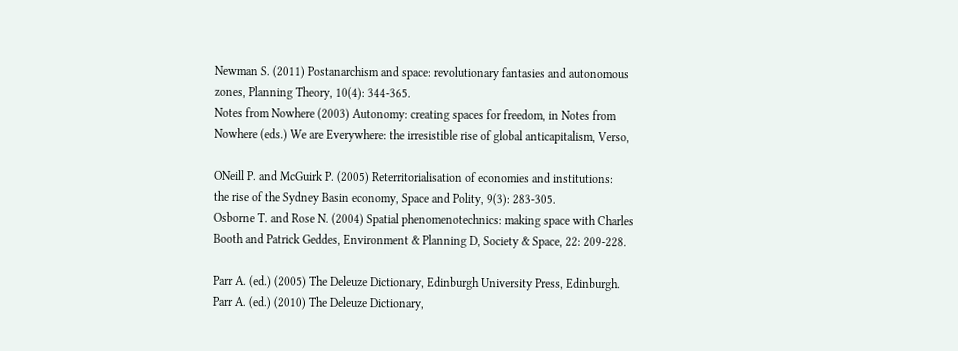Newman S. (2011) Postanarchism and space: revolutionary fantasies and autonomous
zones, Planning Theory, 10(4): 344-365.
Notes from Nowhere (2003) Autonomy: creating spaces for freedom, in Notes from
Nowhere (eds.) We are Everywhere: the irresistible rise of global anticapitalism, Verso,

ONeill P. and McGuirk P. (2005) Reterritorialisation of economies and institutions:
the rise of the Sydney Basin economy, Space and Polity, 9(3): 283-305.
Osborne T. and Rose N. (2004) Spatial phenomenotechnics: making space with Charles
Booth and Patrick Geddes, Environment & Planning D, Society & Space, 22: 209-228.

Parr A. (ed.) (2005) The Deleuze Dictionary, Edinburgh University Press, Edinburgh.
Parr A. (ed.) (2010) The Deleuze Dictionary,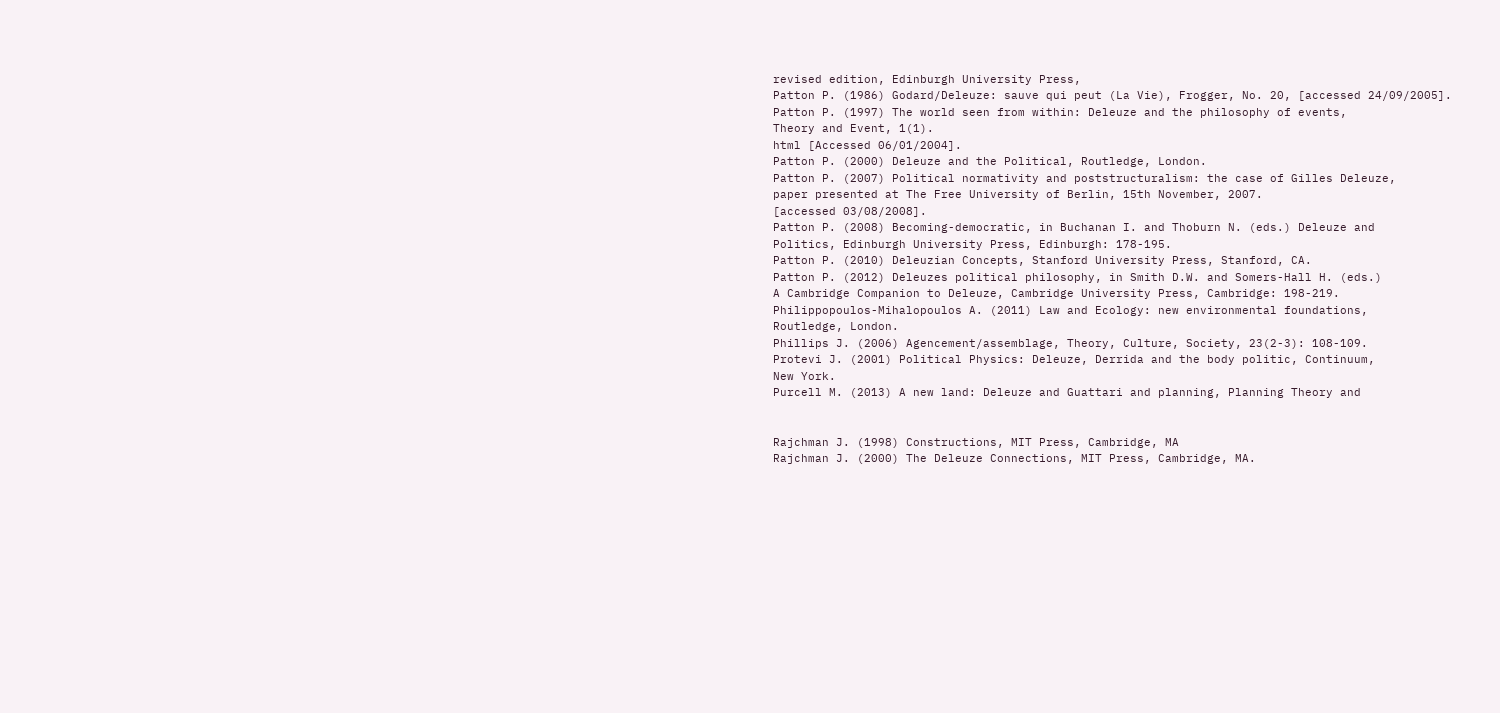revised edition, Edinburgh University Press,
Patton P. (1986) Godard/Deleuze: sauve qui peut (La Vie), Frogger, No. 20, [accessed 24/09/2005].
Patton P. (1997) The world seen from within: Deleuze and the philosophy of events,
Theory and Event, 1(1).
html [Accessed 06/01/2004].
Patton P. (2000) Deleuze and the Political, Routledge, London.
Patton P. (2007) Political normativity and poststructuralism: the case of Gilles Deleuze,
paper presented at The Free University of Berlin, 15th November, 2007.
[accessed 03/08/2008].
Patton P. (2008) Becoming-democratic, in Buchanan I. and Thoburn N. (eds.) Deleuze and
Politics, Edinburgh University Press, Edinburgh: 178-195.
Patton P. (2010) Deleuzian Concepts, Stanford University Press, Stanford, CA.
Patton P. (2012) Deleuzes political philosophy, in Smith D.W. and Somers-Hall H. (eds.)
A Cambridge Companion to Deleuze, Cambridge University Press, Cambridge: 198-219.
Philippopoulos-Mihalopoulos A. (2011) Law and Ecology: new environmental foundations,
Routledge, London.
Phillips J. (2006) Agencement/assemblage, Theory, Culture, Society, 23(2-3): 108-109.
Protevi J. (2001) Political Physics: Deleuze, Derrida and the body politic, Continuum,
New York.
Purcell M. (2013) A new land: Deleuze and Guattari and planning, Planning Theory and


Rajchman J. (1998) Constructions, MIT Press, Cambridge, MA
Rajchman J. (2000) The Deleuze Connections, MIT Press, Cambridge, MA.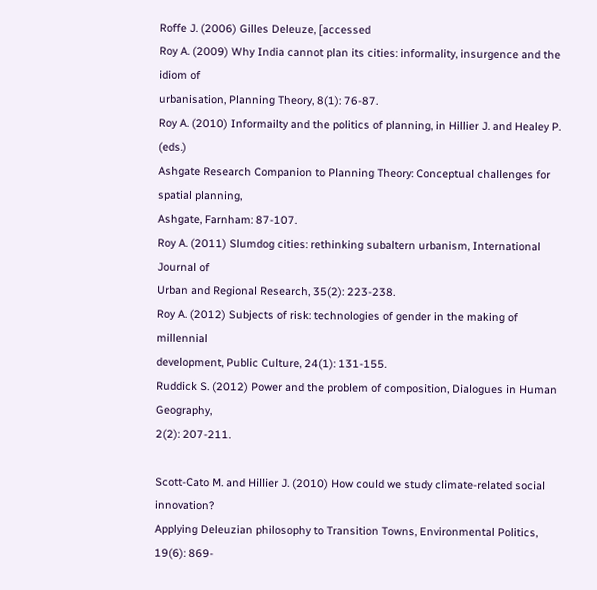Roffe J. (2006) Gilles Deleuze, [accessed
Roy A. (2009) Why India cannot plan its cities: informality, insurgence and the idiom of
urbanisation, Planning Theory, 8(1): 76-87.
Roy A. (2010) Informailty and the politics of planning, in Hillier J. and Healey P. (eds.)
Ashgate Research Companion to Planning Theory: Conceptual challenges for spatial planning,
Ashgate, Farnham: 87-107.
Roy A. (2011) Slumdog cities: rethinking subaltern urbanism, International Journal of
Urban and Regional Research, 35(2): 223-238.
Roy A. (2012) Subjects of risk: technologies of gender in the making of millennial
development, Public Culture, 24(1): 131-155.
Ruddick S. (2012) Power and the problem of composition, Dialogues in Human Geography,
2(2): 207-211.

Scott-Cato M. and Hillier J. (2010) How could we study climate-related social innovation?
Applying Deleuzian philosophy to Transition Towns, Environmental Politics, 19(6): 869-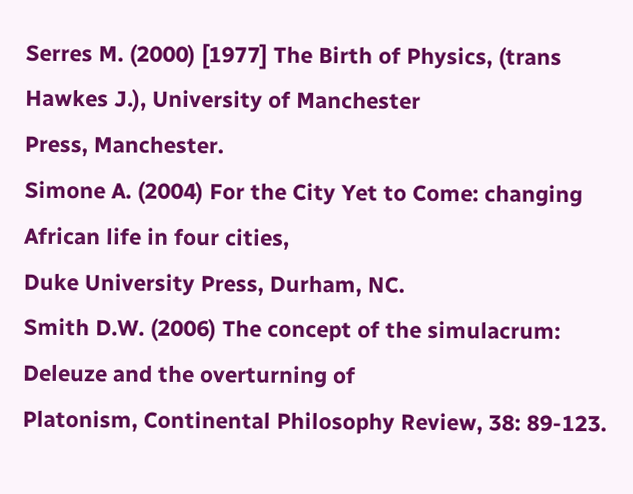Serres M. (2000) [1977] The Birth of Physics, (trans Hawkes J.), University of Manchester
Press, Manchester.
Simone A. (2004) For the City Yet to Come: changing African life in four cities,
Duke University Press, Durham, NC.
Smith D.W. (2006) The concept of the simulacrum: Deleuze and the overturning of
Platonism, Continental Philosophy Review, 38: 89-123.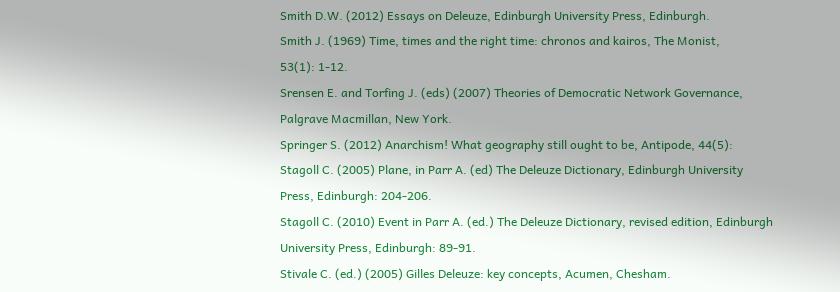Smith D.W. (2012) Essays on Deleuze, Edinburgh University Press, Edinburgh.
Smith J. (1969) Time, times and the right time: chronos and kairos, The Monist,
53(1): 1-12.
Srensen E. and Torfing J. (eds) (2007) Theories of Democratic Network Governance,
Palgrave Macmillan, New York.
Springer S. (2012) Anarchism! What geography still ought to be, Antipode, 44(5):
Stagoll C. (2005) Plane, in Parr A. (ed) The Deleuze Dictionary, Edinburgh University
Press, Edinburgh: 204-206.
Stagoll C. (2010) Event in Parr A. (ed.) The Deleuze Dictionary, revised edition, Edinburgh
University Press, Edinburgh: 89-91.
Stivale C. (ed.) (2005) Gilles Deleuze: key concepts, Acumen, Chesham.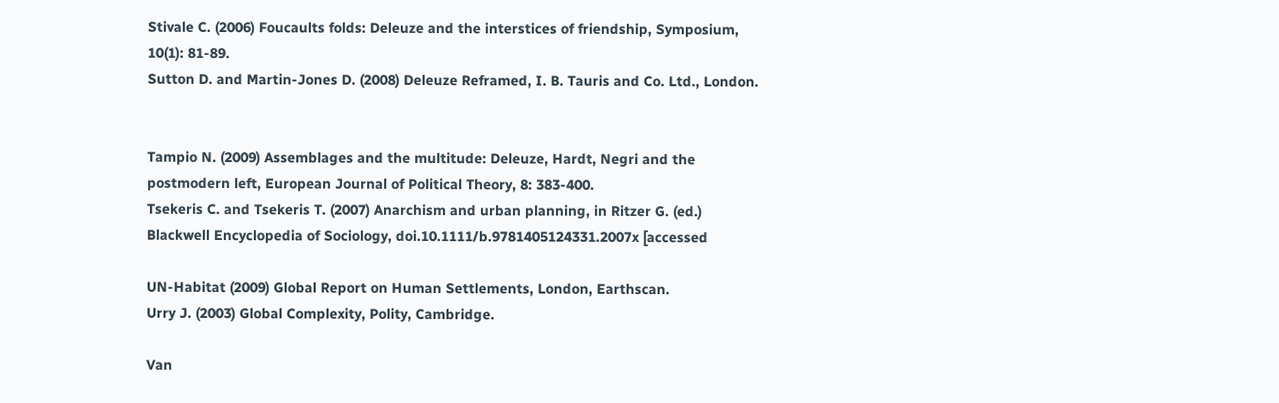Stivale C. (2006) Foucaults folds: Deleuze and the interstices of friendship, Symposium,
10(1): 81-89.
Sutton D. and Martin-Jones D. (2008) Deleuze Reframed, I. B. Tauris and Co. Ltd., London.


Tampio N. (2009) Assemblages and the multitude: Deleuze, Hardt, Negri and the
postmodern left, European Journal of Political Theory, 8: 383-400.
Tsekeris C. and Tsekeris T. (2007) Anarchism and urban planning, in Ritzer G. (ed.)
Blackwell Encyclopedia of Sociology, doi.10.1111/b.9781405124331.2007x [accessed

UN-Habitat (2009) Global Report on Human Settlements, London, Earthscan.
Urry J. (2003) Global Complexity, Polity, Cambridge.

Van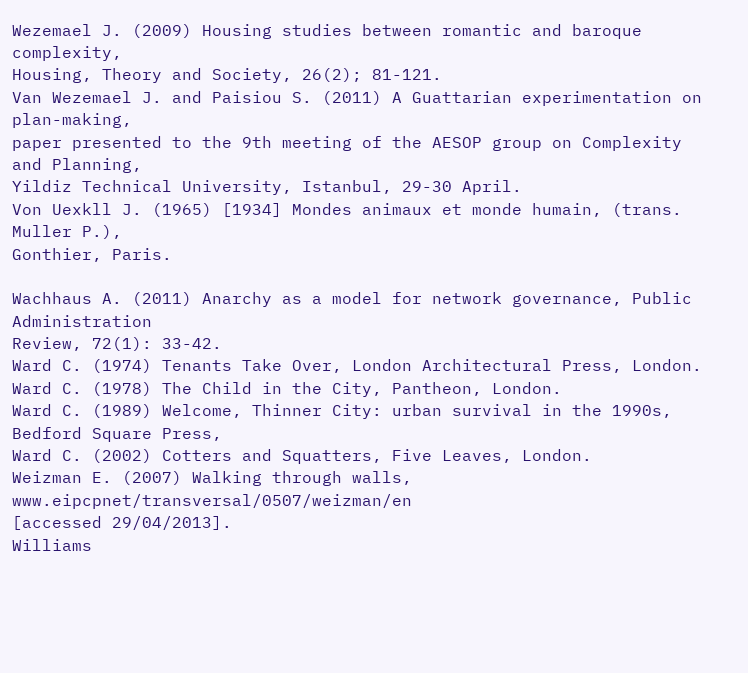Wezemael J. (2009) Housing studies between romantic and baroque complexity,
Housing, Theory and Society, 26(2); 81-121.
Van Wezemael J. and Paisiou S. (2011) A Guattarian experimentation on plan-making,
paper presented to the 9th meeting of the AESOP group on Complexity and Planning,
Yildiz Technical University, Istanbul, 29-30 April.
Von Uexkll J. (1965) [1934] Mondes animaux et monde humain, (trans. Muller P.),
Gonthier, Paris.

Wachhaus A. (2011) Anarchy as a model for network governance, Public Administration
Review, 72(1): 33-42.
Ward C. (1974) Tenants Take Over, London Architectural Press, London.
Ward C. (1978) The Child in the City, Pantheon, London.
Ward C. (1989) Welcome, Thinner City: urban survival in the 1990s, Bedford Square Press,
Ward C. (2002) Cotters and Squatters, Five Leaves, London.
Weizman E. (2007) Walking through walls, www.eipcpnet/transversal/0507/weizman/en
[accessed 29/04/2013].
Williams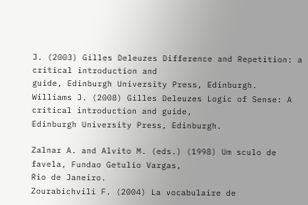J. (2003) Gilles Deleuzes Difference and Repetition: a critical introduction and
guide, Edinburgh University Press, Edinburgh.
Williams J. (2008) Gilles Deleuzes Logic of Sense: A critical introduction and guide,
Edinburgh University Press, Edinburgh.

Zalnar A. and Alvito M. (eds.) (1998) Um sculo de favela, Fundao Getulio Vargas,
Rio de Janeiro.
Zourabichvili F. (2004) La vocabulaire de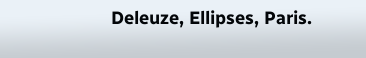Deleuze, Ellipses, Paris.